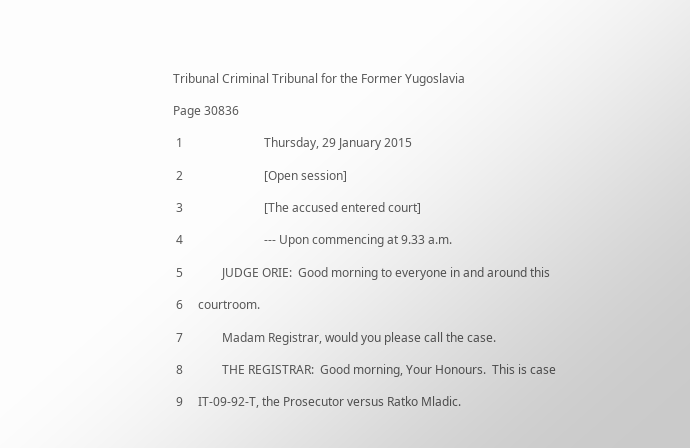Tribunal Criminal Tribunal for the Former Yugoslavia

Page 30836

 1                           Thursday, 29 January 2015

 2                           [Open session]

 3                           [The accused entered court]

 4                           --- Upon commencing at 9.33 a.m.

 5             JUDGE ORIE:  Good morning to everyone in and around this

 6     courtroom.

 7             Madam Registrar, would you please call the case.

 8             THE REGISTRAR:  Good morning, Your Honours.  This is case

 9     IT-09-92-T, the Prosecutor versus Ratko Mladic.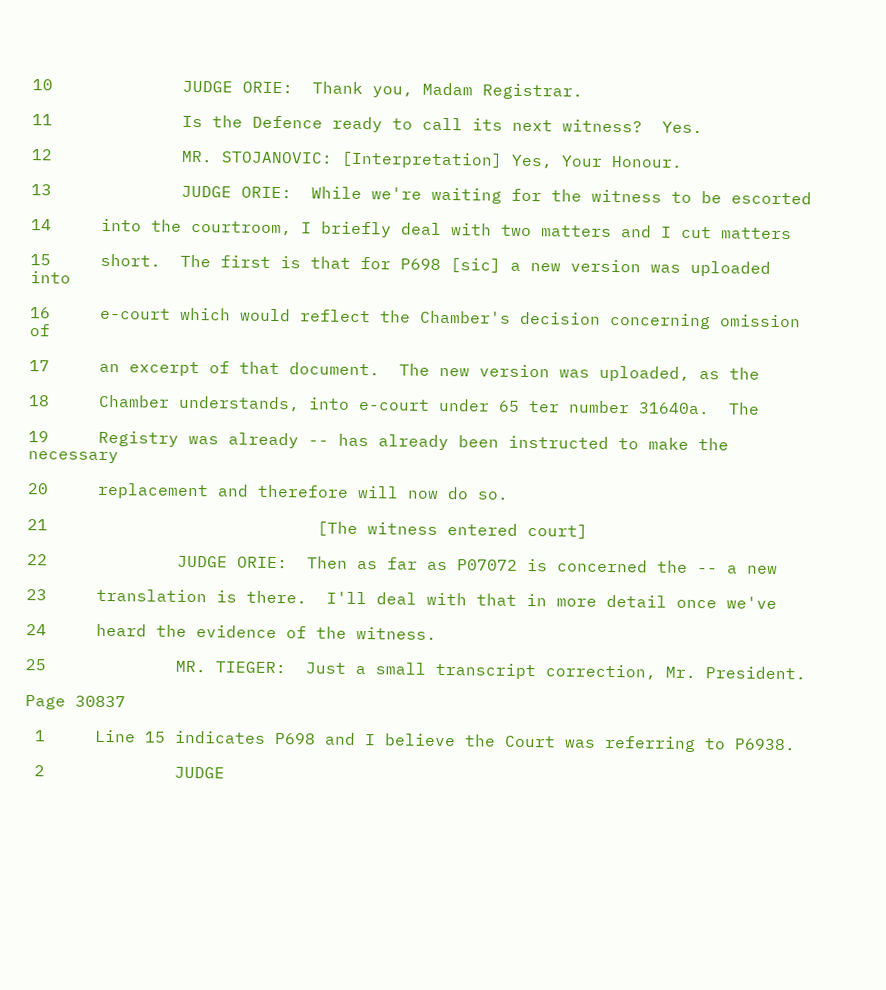10             JUDGE ORIE:  Thank you, Madam Registrar.

11             Is the Defence ready to call its next witness?  Yes.

12             MR. STOJANOVIC: [Interpretation] Yes, Your Honour.

13             JUDGE ORIE:  While we're waiting for the witness to be escorted

14     into the courtroom, I briefly deal with two matters and I cut matters

15     short.  The first is that for P698 [sic] a new version was uploaded into

16     e-court which would reflect the Chamber's decision concerning omission of

17     an excerpt of that document.  The new version was uploaded, as the

18     Chamber understands, into e-court under 65 ter number 31640a.  The

19     Registry was already -- has already been instructed to make the necessary

20     replacement and therefore will now do so.

21                           [The witness entered court]

22             JUDGE ORIE:  Then as far as P07072 is concerned the -- a new

23     translation is there.  I'll deal with that in more detail once we've

24     heard the evidence of the witness.

25             MR. TIEGER:  Just a small transcript correction, Mr. President.

Page 30837

 1     Line 15 indicates P698 and I believe the Court was referring to P6938.

 2             JUDGE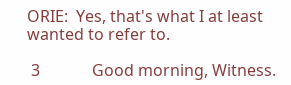ORIE:  Yes, that's what I at least wanted to refer to.

 3             Good morning, Witness.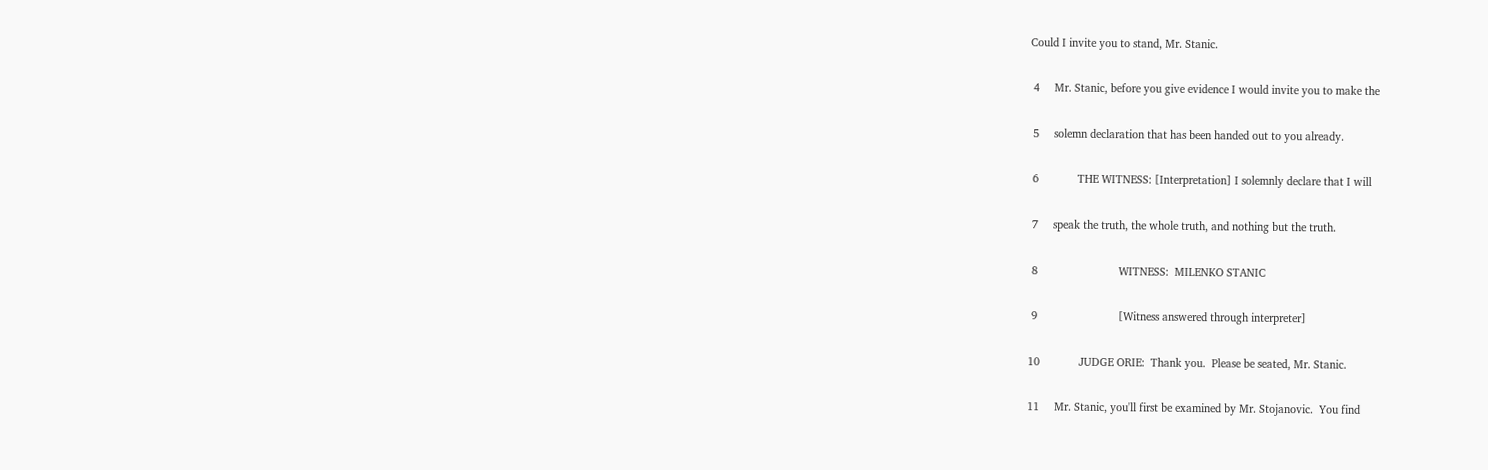Could I invite you to stand, Mr. Stanic.

 4     Mr. Stanic, before you give evidence I would invite you to make the

 5     solemn declaration that has been handed out to you already.

 6             THE WITNESS: [Interpretation] I solemnly declare that I will

 7     speak the truth, the whole truth, and nothing but the truth.

 8                           WITNESS:  MILENKO STANIC

 9                           [Witness answered through interpreter]

10             JUDGE ORIE:  Thank you.  Please be seated, Mr. Stanic.

11     Mr. Stanic, you'll first be examined by Mr. Stojanovic.  You find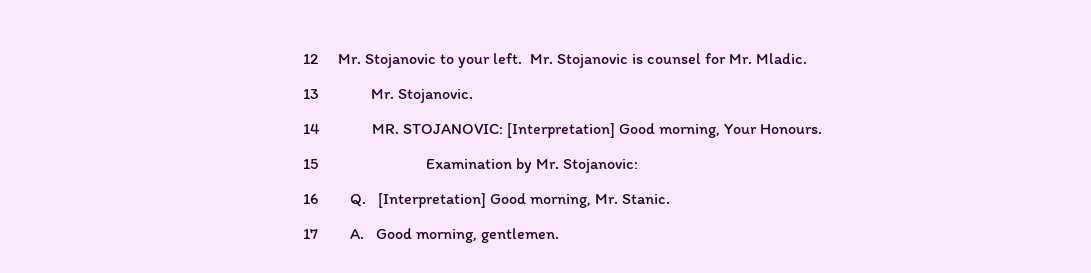12     Mr. Stojanovic to your left.  Mr. Stojanovic is counsel for Mr. Mladic.

13             Mr. Stojanovic.

14             MR. STOJANOVIC: [Interpretation] Good morning, Your Honours.

15                           Examination by Mr. Stojanovic:

16        Q.   [Interpretation] Good morning, Mr. Stanic.

17        A.   Good morning, gentlemen.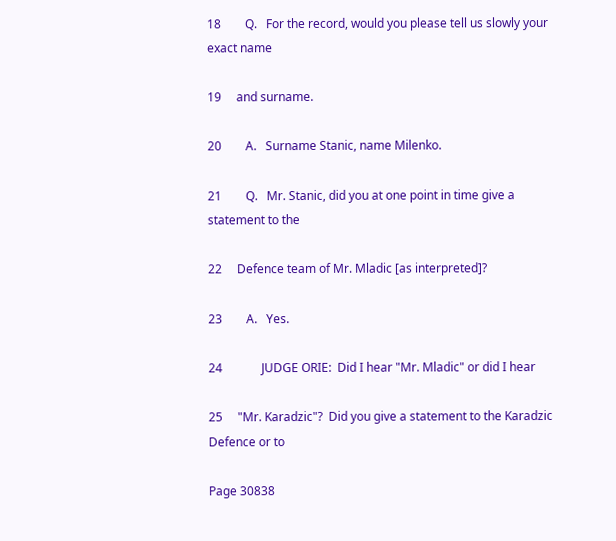18        Q.   For the record, would you please tell us slowly your exact name

19     and surname.

20        A.   Surname Stanic, name Milenko.

21        Q.   Mr. Stanic, did you at one point in time give a statement to the

22     Defence team of Mr. Mladic [as interpreted]?

23        A.   Yes.

24             JUDGE ORIE:  Did I hear "Mr. Mladic" or did I hear

25     "Mr. Karadzic"?  Did you give a statement to the Karadzic Defence or to

Page 30838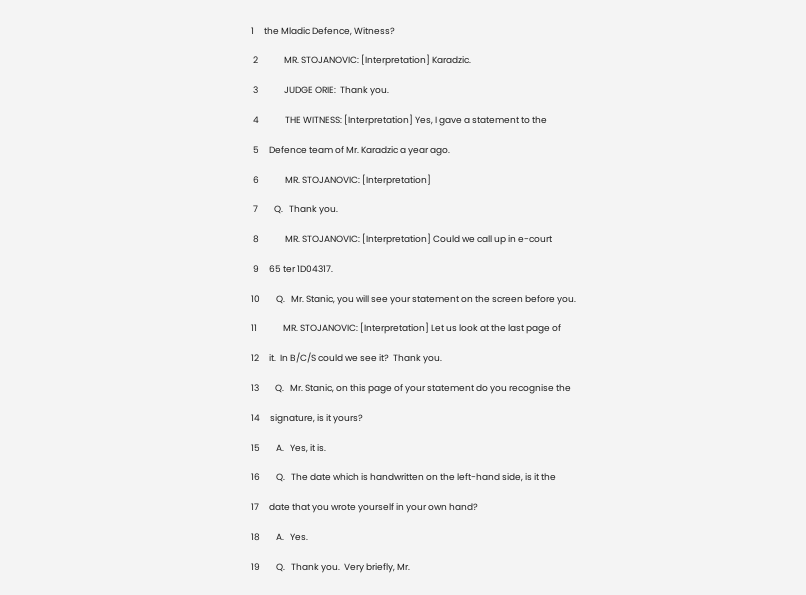1     the Mladic Defence, Witness?

 2             MR. STOJANOVIC: [Interpretation] Karadzic.

 3             JUDGE ORIE:  Thank you.

 4             THE WITNESS: [Interpretation] Yes, I gave a statement to the

 5     Defence team of Mr. Karadzic a year ago.

 6             MR. STOJANOVIC: [Interpretation]

 7        Q.   Thank you.

 8             MR. STOJANOVIC: [Interpretation] Could we call up in e-court

 9     65 ter 1D04317.

10        Q.   Mr. Stanic, you will see your statement on the screen before you.

11             MR. STOJANOVIC: [Interpretation] Let us look at the last page of

12     it.  In B/C/S could we see it?  Thank you.

13        Q.   Mr. Stanic, on this page of your statement do you recognise the

14     signature, is it yours?

15        A.   Yes, it is.

16        Q.   The date which is handwritten on the left-hand side, is it the

17     date that you wrote yourself in your own hand?

18        A.   Yes.

19        Q.   Thank you.  Very briefly, Mr.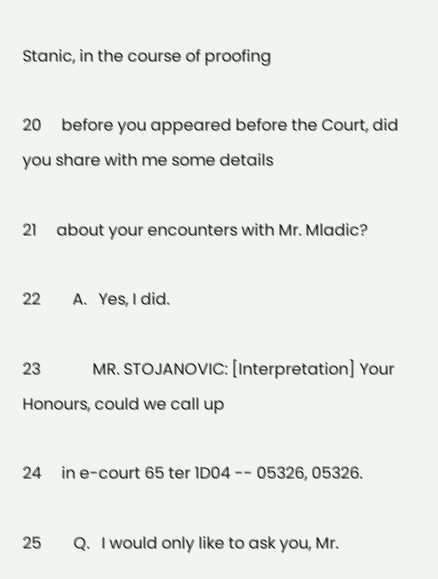Stanic, in the course of proofing

20     before you appeared before the Court, did you share with me some details

21     about your encounters with Mr. Mladic?

22        A.   Yes, I did.

23             MR. STOJANOVIC: [Interpretation] Your Honours, could we call up

24     in e-court 65 ter 1D04 -- 05326, 05326.

25        Q.   I would only like to ask you, Mr.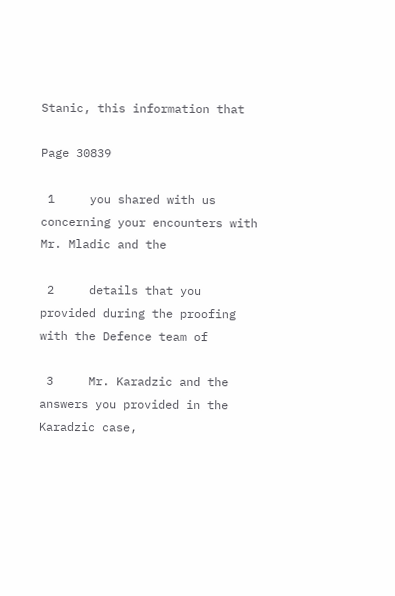Stanic, this information that

Page 30839

 1     you shared with us concerning your encounters with Mr. Mladic and the

 2     details that you provided during the proofing with the Defence team of

 3     Mr. Karadzic and the answers you provided in the Karadzic case,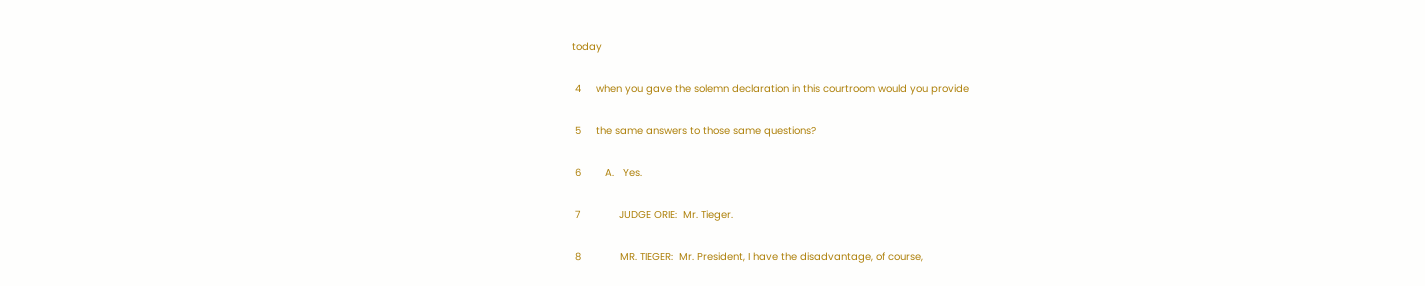today

 4     when you gave the solemn declaration in this courtroom would you provide

 5     the same answers to those same questions?

 6        A.   Yes.

 7             JUDGE ORIE:  Mr. Tieger.

 8             MR. TIEGER:  Mr. President, I have the disadvantage, of course,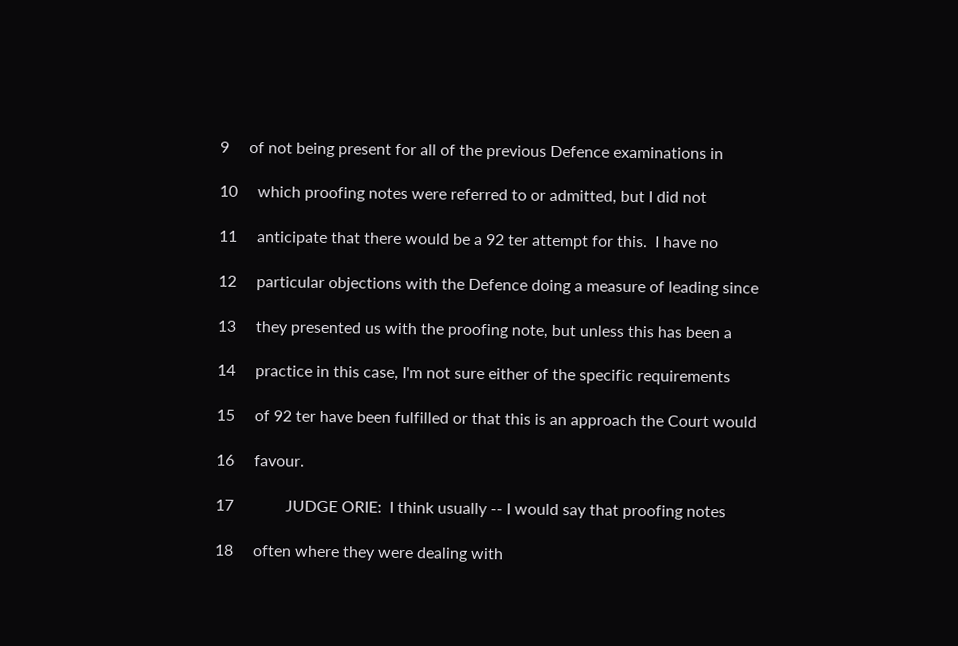9     of not being present for all of the previous Defence examinations in

10     which proofing notes were referred to or admitted, but I did not

11     anticipate that there would be a 92 ter attempt for this.  I have no

12     particular objections with the Defence doing a measure of leading since

13     they presented us with the proofing note, but unless this has been a

14     practice in this case, I'm not sure either of the specific requirements

15     of 92 ter have been fulfilled or that this is an approach the Court would

16     favour.

17             JUDGE ORIE:  I think usually -- I would say that proofing notes

18     often where they were dealing with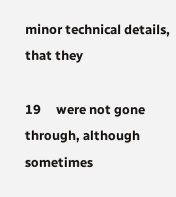minor technical details, that they

19     were not gone through, although sometimes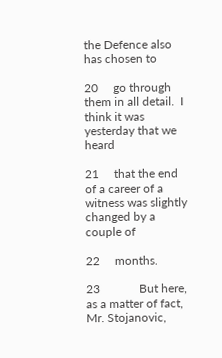the Defence also has chosen to

20     go through them in all detail.  I think it was yesterday that we heard

21     that the end of a career of a witness was slightly changed by a couple of

22     months.

23             But here, as a matter of fact, Mr. Stojanovic,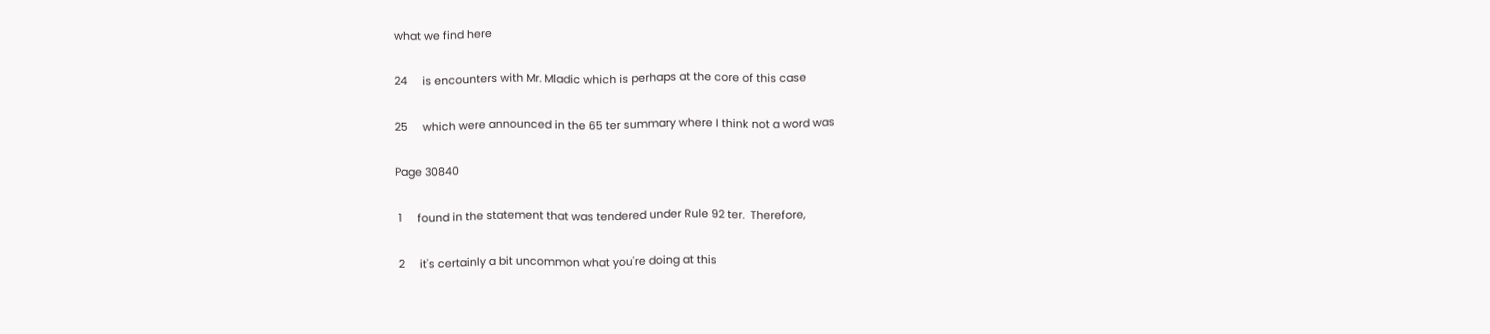what we find here

24     is encounters with Mr. Mladic which is perhaps at the core of this case

25     which were announced in the 65 ter summary where I think not a word was

Page 30840

 1     found in the statement that was tendered under Rule 92 ter.  Therefore,

 2     it's certainly a bit uncommon what you're doing at this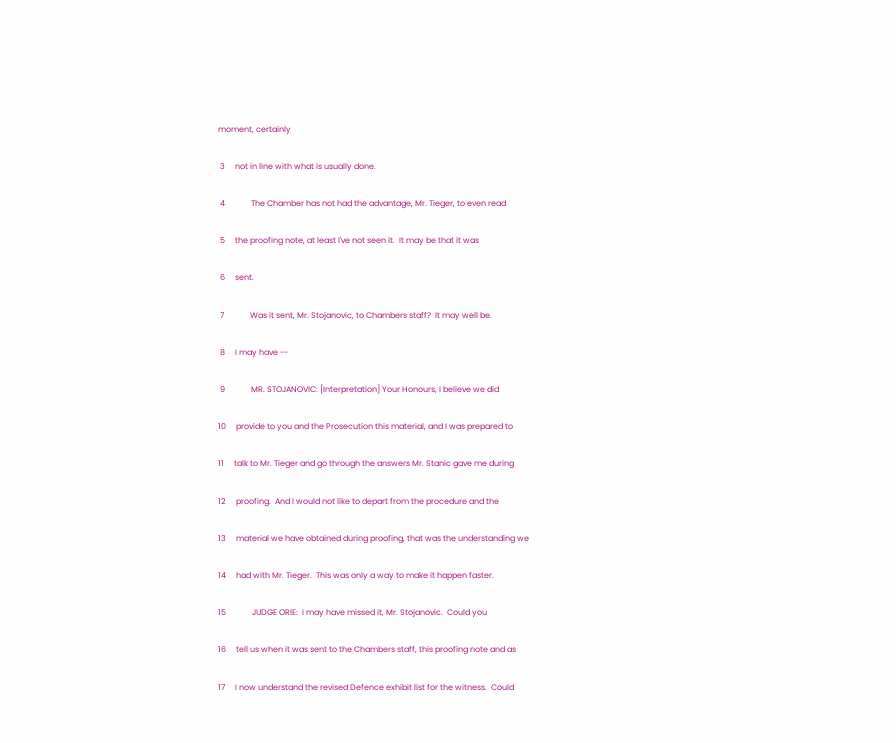moment, certainly

 3     not in line with what is usually done.

 4             The Chamber has not had the advantage, Mr. Tieger, to even read

 5     the proofing note, at least I've not seen it.  It may be that it was

 6     sent.

 7             Was it sent, Mr. Stojanovic, to Chambers staff?  It may well be.

 8     I may have --

 9             MR. STOJANOVIC: [Interpretation] Your Honours, I believe we did

10     provide to you and the Prosecution this material, and I was prepared to

11     talk to Mr. Tieger and go through the answers Mr. Stanic gave me during

12     proofing.  And I would not like to depart from the procedure and the

13     material we have obtained during proofing, that was the understanding we

14     had with Mr. Tieger.  This was only a way to make it happen faster.

15             JUDGE ORIE:  I may have missed it, Mr. Stojanovic.  Could you

16     tell us when it was sent to the Chambers staff, this proofing note and as

17     I now understand the revised Defence exhibit list for the witness.  Could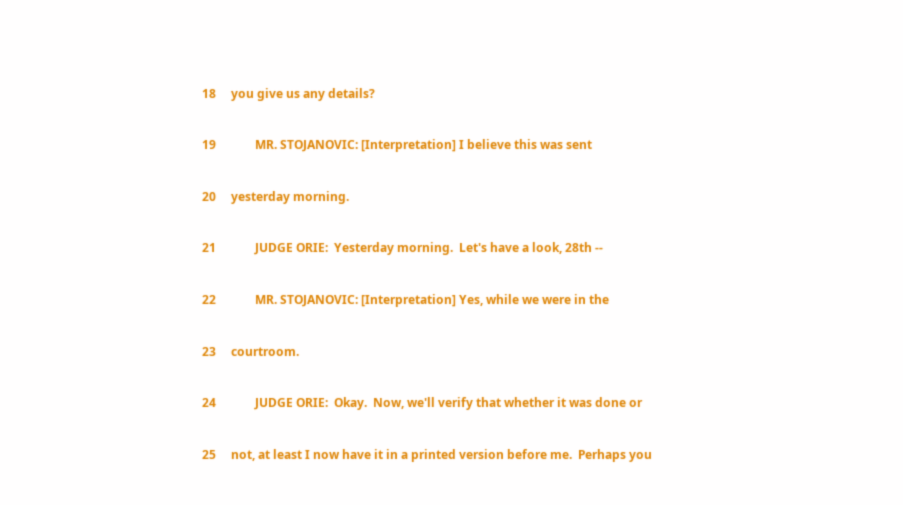18     you give us any details?

19             MR. STOJANOVIC: [Interpretation] I believe this was sent

20     yesterday morning.

21             JUDGE ORIE:  Yesterday morning.  Let's have a look, 28th --

22             MR. STOJANOVIC: [Interpretation] Yes, while we were in the

23     courtroom.

24             JUDGE ORIE:  Okay.  Now, we'll verify that whether it was done or

25     not, at least I now have it in a printed version before me.  Perhaps you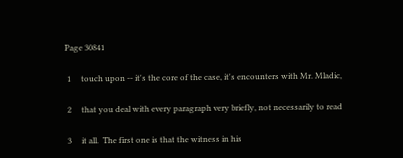Page 30841

 1     touch upon -- it's the core of the case, it's encounters with Mr. Mladic,

 2     that you deal with every paragraph very briefly, not necessarily to read

 3     it all.  The first one is that the witness in his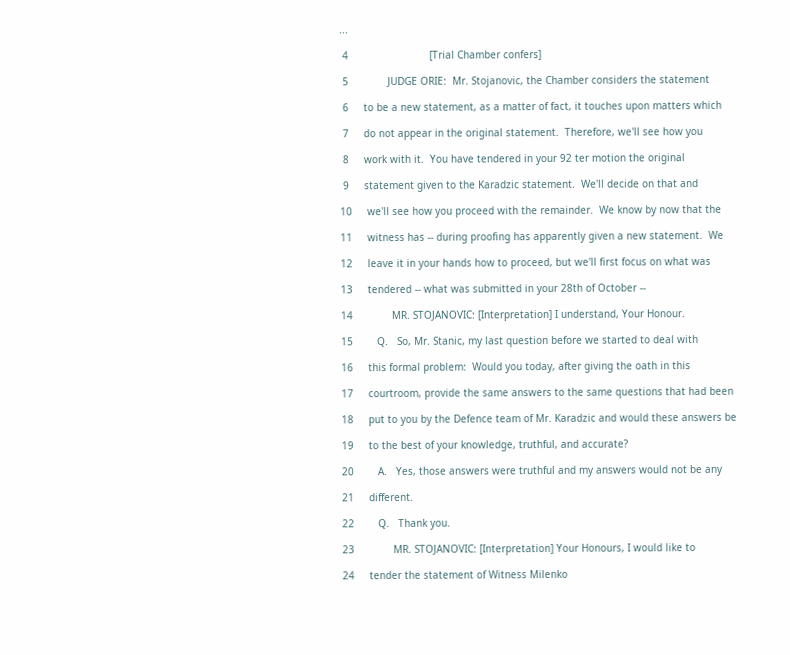...

 4                           [Trial Chamber confers]

 5             JUDGE ORIE:  Mr. Stojanovic, the Chamber considers the statement

 6     to be a new statement, as a matter of fact, it touches upon matters which

 7     do not appear in the original statement.  Therefore, we'll see how you

 8     work with it.  You have tendered in your 92 ter motion the original

 9     statement given to the Karadzic statement.  We'll decide on that and

10     we'll see how you proceed with the remainder.  We know by now that the

11     witness has -- during proofing has apparently given a new statement.  We

12     leave it in your hands how to proceed, but we'll first focus on what was

13     tendered -- what was submitted in your 28th of October --

14             MR. STOJANOVIC: [Interpretation] I understand, Your Honour.

15        Q.   So, Mr. Stanic, my last question before we started to deal with

16     this formal problem:  Would you today, after giving the oath in this

17     courtroom, provide the same answers to the same questions that had been

18     put to you by the Defence team of Mr. Karadzic and would these answers be

19     to the best of your knowledge, truthful, and accurate?

20        A.   Yes, those answers were truthful and my answers would not be any

21     different.

22        Q.   Thank you.

23             MR. STOJANOVIC: [Interpretation] Your Honours, I would like to

24     tender the statement of Witness Milenko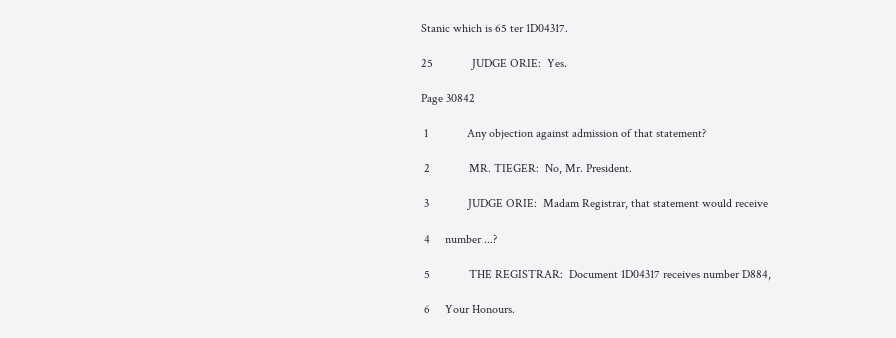Stanic which is 65 ter 1D04317.

25             JUDGE ORIE:  Yes.

Page 30842

 1             Any objection against admission of that statement?

 2             MR. TIEGER:  No, Mr. President.

 3             JUDGE ORIE:  Madam Registrar, that statement would receive

 4     number ...?

 5             THE REGISTRAR:  Document 1D04317 receives number D884,

 6     Your Honours.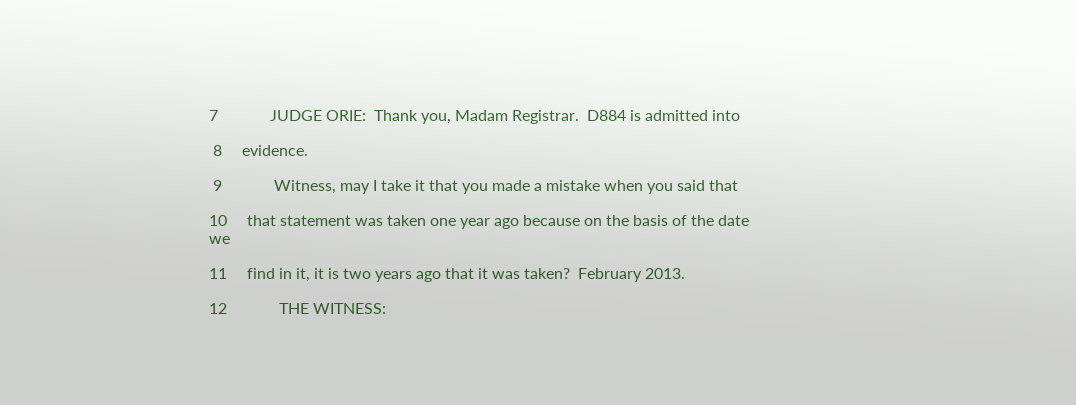7             JUDGE ORIE:  Thank you, Madam Registrar.  D884 is admitted into

 8     evidence.

 9             Witness, may I take it that you made a mistake when you said that

10     that statement was taken one year ago because on the basis of the date we

11     find in it, it is two years ago that it was taken?  February 2013.

12             THE WITNESS: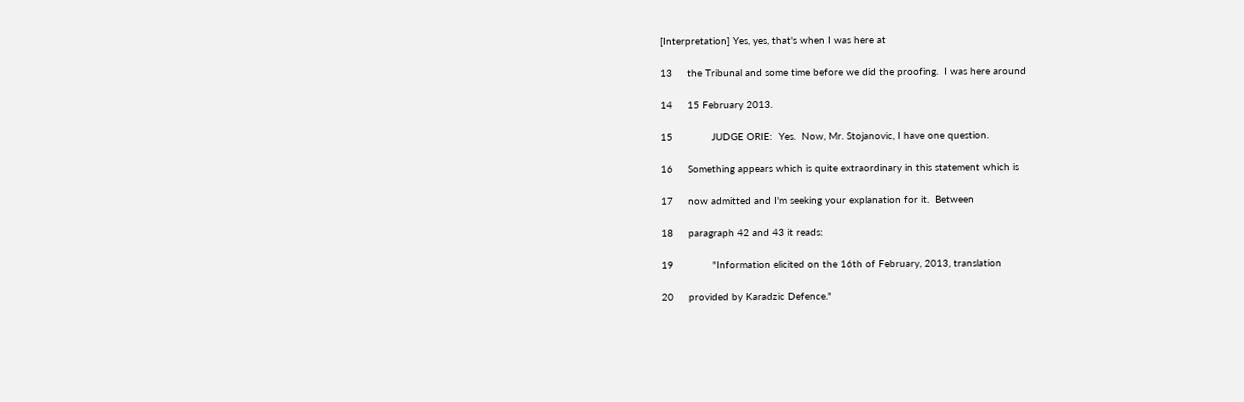[Interpretation] Yes, yes, that's when I was here at

13     the Tribunal and some time before we did the proofing.  I was here around

14     15 February 2013.

15             JUDGE ORIE:  Yes.  Now, Mr. Stojanovic, I have one question.

16     Something appears which is quite extraordinary in this statement which is

17     now admitted and I'm seeking your explanation for it.  Between

18     paragraph 42 and 43 it reads:

19             "Information elicited on the 16th of February, 2013, translation

20     provided by Karadzic Defence."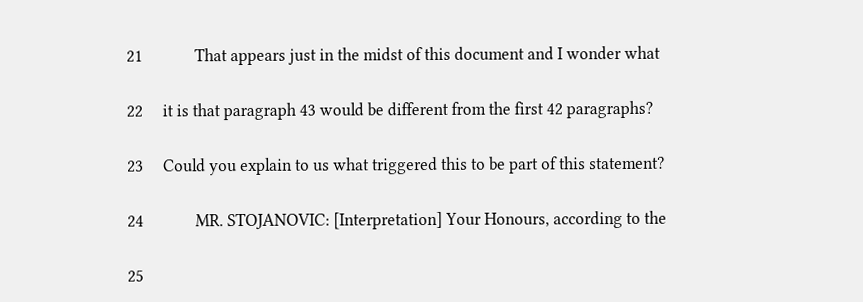21             That appears just in the midst of this document and I wonder what

22     it is that paragraph 43 would be different from the first 42 paragraphs?

23     Could you explain to us what triggered this to be part of this statement?

24             MR. STOJANOVIC: [Interpretation] Your Honours, according to the

25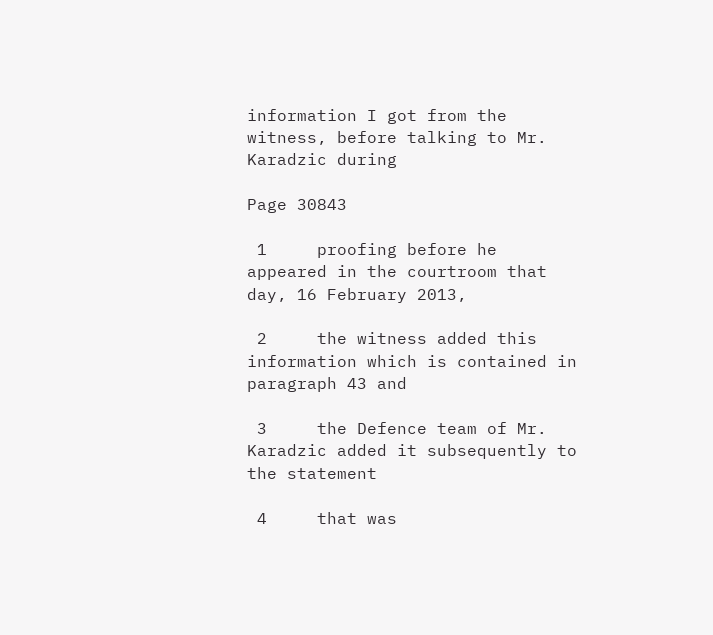information I got from the witness, before talking to Mr. Karadzic during

Page 30843

 1     proofing before he appeared in the courtroom that day, 16 February 2013,

 2     the witness added this information which is contained in paragraph 43 and

 3     the Defence team of Mr. Karadzic added it subsequently to the statement

 4     that was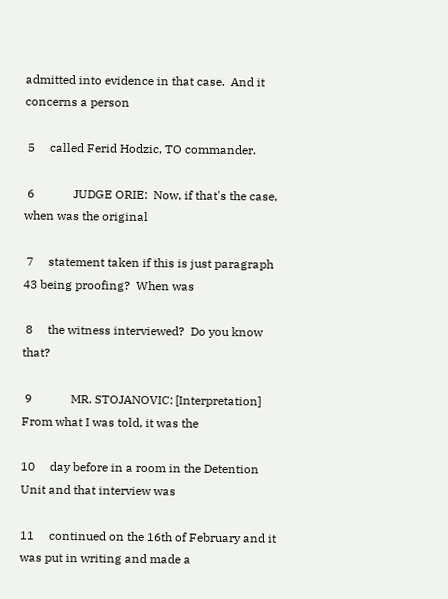admitted into evidence in that case.  And it concerns a person

 5     called Ferid Hodzic, TO commander.

 6             JUDGE ORIE:  Now, if that's the case, when was the original

 7     statement taken if this is just paragraph 43 being proofing?  When was

 8     the witness interviewed?  Do you know that?

 9             MR. STOJANOVIC: [Interpretation] From what I was told, it was the

10     day before in a room in the Detention Unit and that interview was

11     continued on the 16th of February and it was put in writing and made a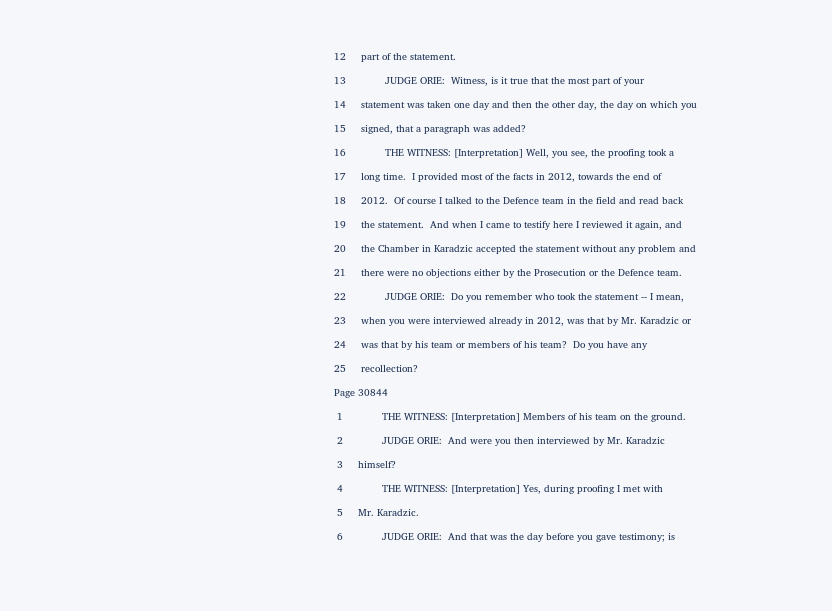12     part of the statement.

13             JUDGE ORIE:  Witness, is it true that the most part of your

14     statement was taken one day and then the other day, the day on which you

15     signed, that a paragraph was added?

16             THE WITNESS: [Interpretation] Well, you see, the proofing took a

17     long time.  I provided most of the facts in 2012, towards the end of

18     2012.  Of course I talked to the Defence team in the field and read back

19     the statement.  And when I came to testify here I reviewed it again, and

20     the Chamber in Karadzic accepted the statement without any problem and

21     there were no objections either by the Prosecution or the Defence team.

22             JUDGE ORIE:  Do you remember who took the statement -- I mean,

23     when you were interviewed already in 2012, was that by Mr. Karadzic or

24     was that by his team or members of his team?  Do you have any

25     recollection?

Page 30844

 1             THE WITNESS: [Interpretation] Members of his team on the ground.

 2             JUDGE ORIE:  And were you then interviewed by Mr. Karadzic

 3     himself?

 4             THE WITNESS: [Interpretation] Yes, during proofing I met with

 5     Mr. Karadzic.

 6             JUDGE ORIE:  And that was the day before you gave testimony; is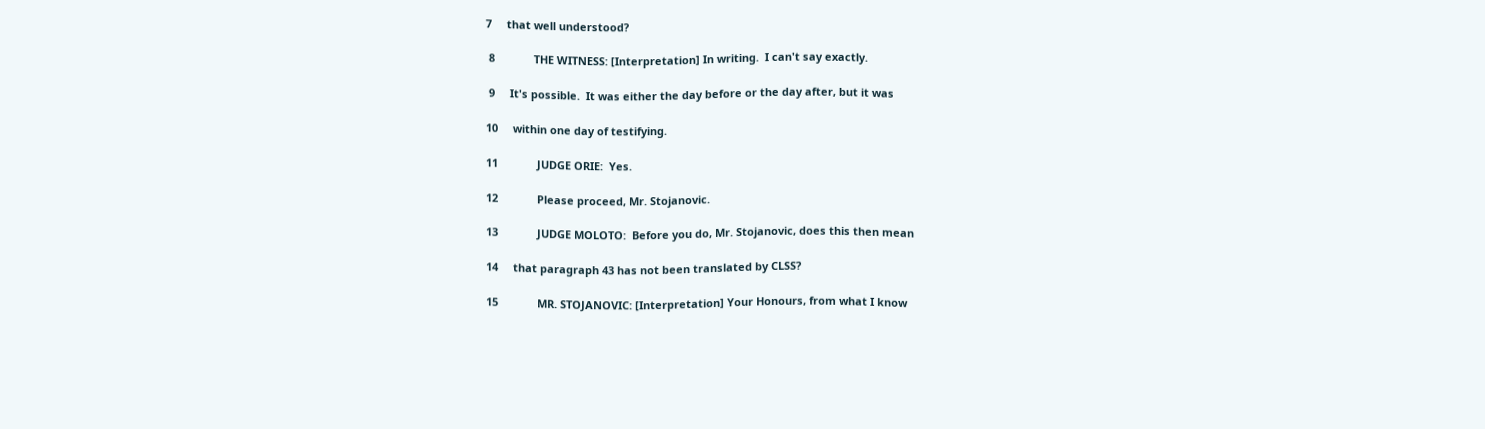7     that well understood?

 8             THE WITNESS: [Interpretation] In writing.  I can't say exactly.

 9     It's possible.  It was either the day before or the day after, but it was

10     within one day of testifying.

11             JUDGE ORIE:  Yes.

12             Please proceed, Mr. Stojanovic.

13             JUDGE MOLOTO:  Before you do, Mr. Stojanovic, does this then mean

14     that paragraph 43 has not been translated by CLSS?

15             MR. STOJANOVIC: [Interpretation] Your Honours, from what I know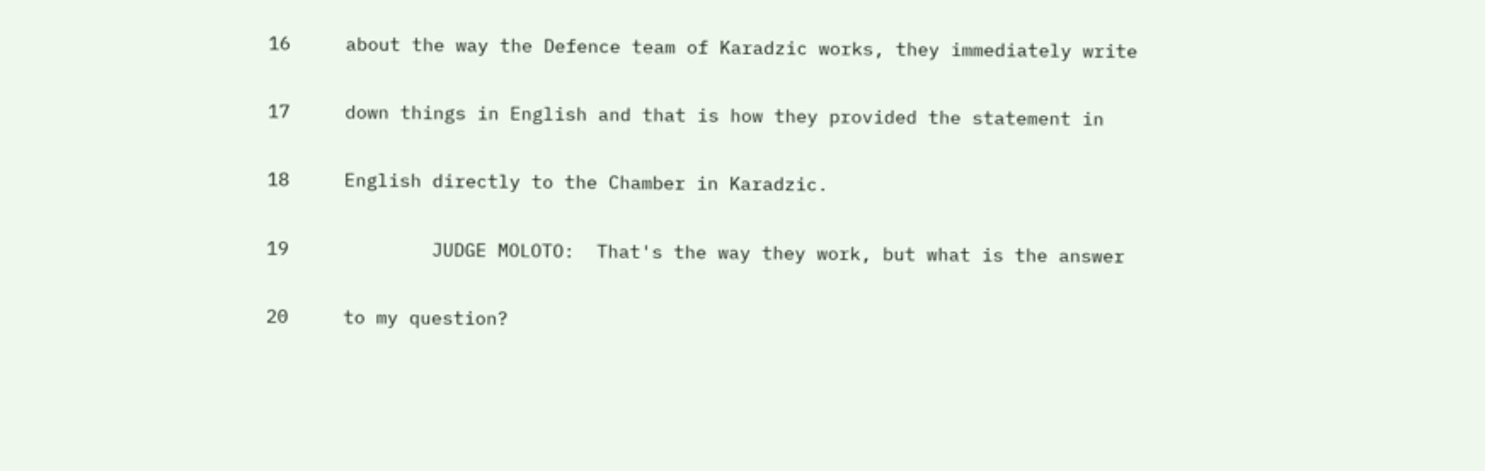16     about the way the Defence team of Karadzic works, they immediately write

17     down things in English and that is how they provided the statement in

18     English directly to the Chamber in Karadzic.

19             JUDGE MOLOTO:  That's the way they work, but what is the answer

20     to my question?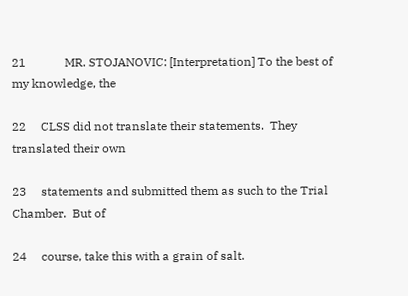21             MR. STOJANOVIC: [Interpretation] To the best of my knowledge, the

22     CLSS did not translate their statements.  They translated their own

23     statements and submitted them as such to the Trial Chamber.  But of

24     course, take this with a grain of salt.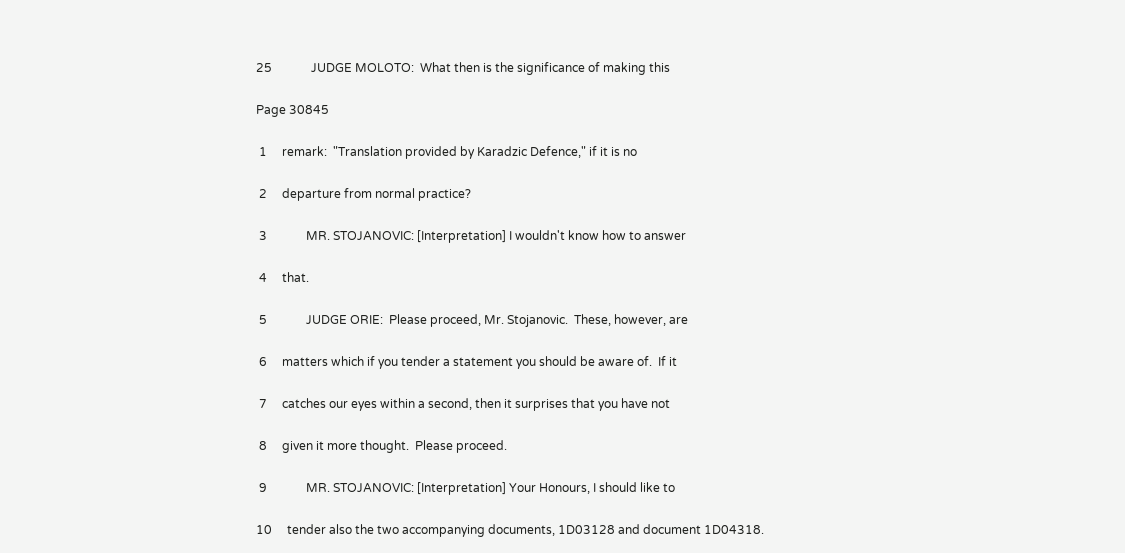25             JUDGE MOLOTO:  What then is the significance of making this

Page 30845

 1     remark:  "Translation provided by Karadzic Defence," if it is no

 2     departure from normal practice?

 3             MR. STOJANOVIC: [Interpretation] I wouldn't know how to answer

 4     that.

 5             JUDGE ORIE:  Please proceed, Mr. Stojanovic.  These, however, are

 6     matters which if you tender a statement you should be aware of.  If it

 7     catches our eyes within a second, then it surprises that you have not

 8     given it more thought.  Please proceed.

 9             MR. STOJANOVIC: [Interpretation] Your Honours, I should like to

10     tender also the two accompanying documents, 1D03128 and document 1D04318.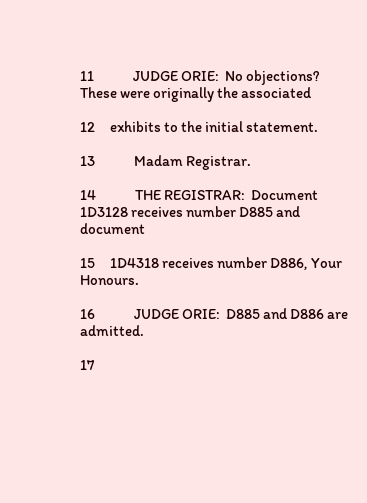11             JUDGE ORIE:  No objections?  These were originally the associated

12     exhibits to the initial statement.

13             Madam Registrar.

14             THE REGISTRAR:  Document 1D3128 receives number D885 and document

15     1D4318 receives number D886, Your Honours.

16             JUDGE ORIE:  D885 and D886 are admitted.

17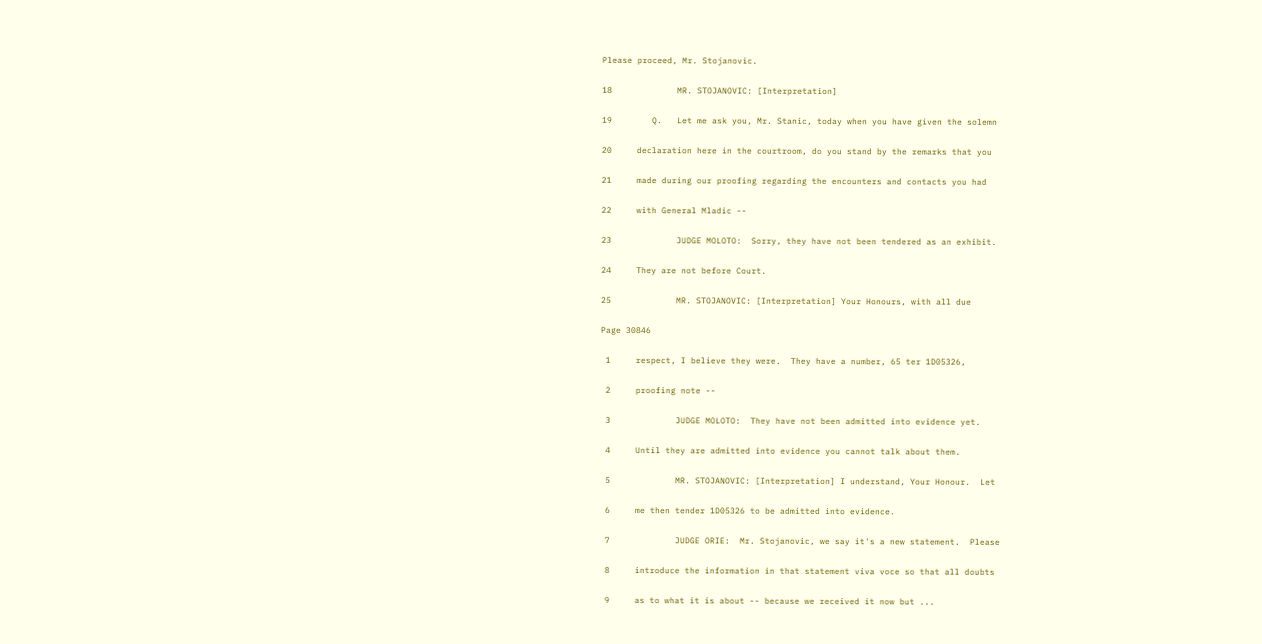Please proceed, Mr. Stojanovic.

18             MR. STOJANOVIC: [Interpretation]

19        Q.   Let me ask you, Mr. Stanic, today when you have given the solemn

20     declaration here in the courtroom, do you stand by the remarks that you

21     made during our proofing regarding the encounters and contacts you had

22     with General Mladic --

23             JUDGE MOLOTO:  Sorry, they have not been tendered as an exhibit.

24     They are not before Court.

25             MR. STOJANOVIC: [Interpretation] Your Honours, with all due

Page 30846

 1     respect, I believe they were.  They have a number, 65 ter 1D05326,

 2     proofing note --

 3             JUDGE MOLOTO:  They have not been admitted into evidence yet.

 4     Until they are admitted into evidence you cannot talk about them.

 5             MR. STOJANOVIC: [Interpretation] I understand, Your Honour.  Let

 6     me then tender 1D05326 to be admitted into evidence.

 7             JUDGE ORIE:  Mr. Stojanovic, we say it's a new statement.  Please

 8     introduce the information in that statement viva voce so that all doubts

 9     as to what it is about -- because we received it now but ...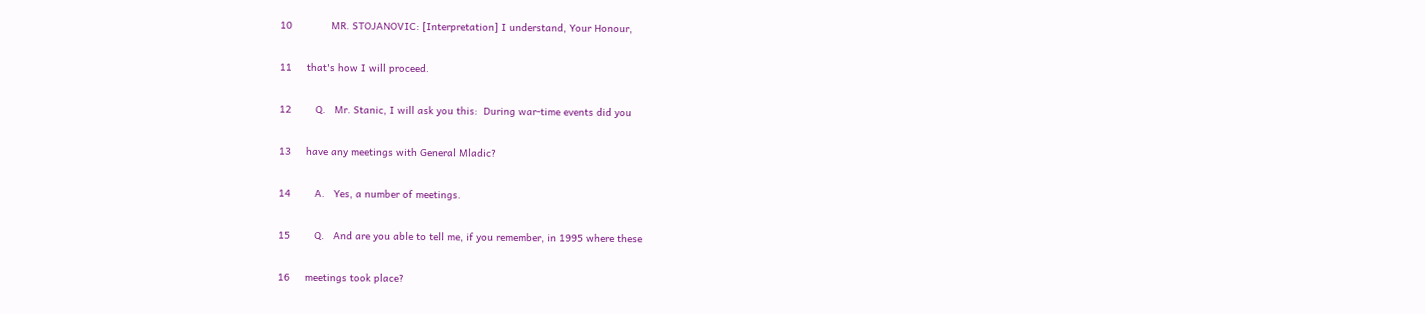10             MR. STOJANOVIC: [Interpretation] I understand, Your Honour,

11     that's how I will proceed.

12        Q.   Mr. Stanic, I will ask you this:  During war-time events did you

13     have any meetings with General Mladic?

14        A.   Yes, a number of meetings.

15        Q.   And are you able to tell me, if you remember, in 1995 where these

16     meetings took place?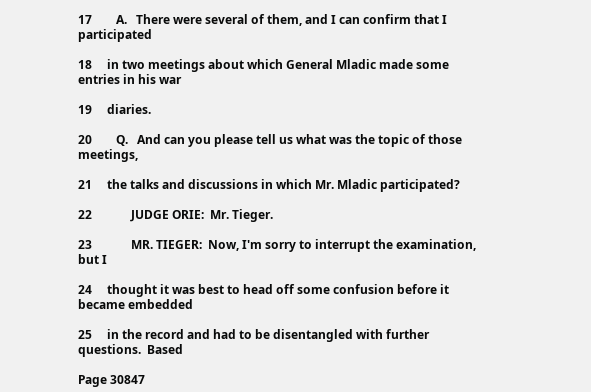17        A.   There were several of them, and I can confirm that I participated

18     in two meetings about which General Mladic made some entries in his war

19     diaries.

20        Q.   And can you please tell us what was the topic of those meetings,

21     the talks and discussions in which Mr. Mladic participated?

22             JUDGE ORIE:  Mr. Tieger.

23             MR. TIEGER:  Now, I'm sorry to interrupt the examination, but I

24     thought it was best to head off some confusion before it became embedded

25     in the record and had to be disentangled with further questions.  Based

Page 30847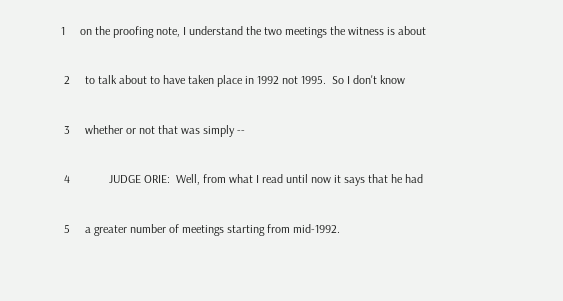1     on the proofing note, I understand the two meetings the witness is about

 2     to talk about to have taken place in 1992 not 1995.  So I don't know

 3     whether or not that was simply --

 4             JUDGE ORIE:  Well, from what I read until now it says that he had

 5     a greater number of meetings starting from mid-1992.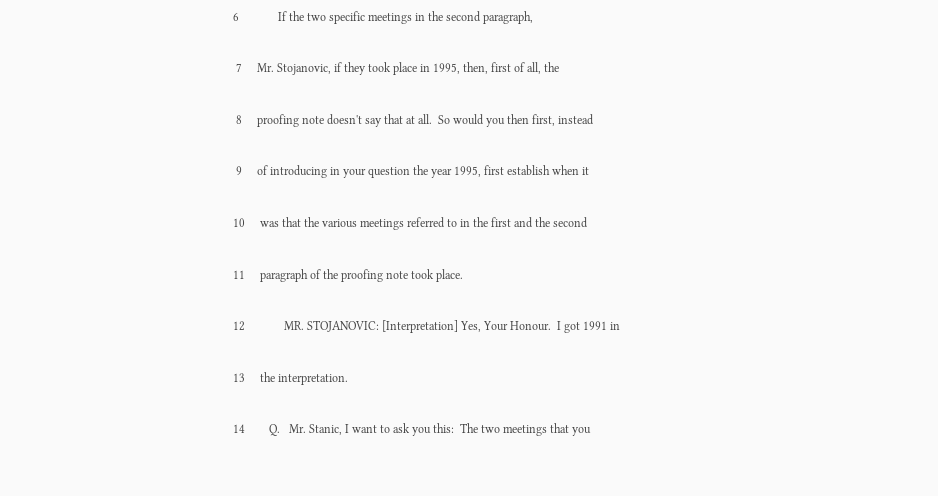6             If the two specific meetings in the second paragraph,

 7     Mr. Stojanovic, if they took place in 1995, then, first of all, the

 8     proofing note doesn't say that at all.  So would you then first, instead

 9     of introducing in your question the year 1995, first establish when it

10     was that the various meetings referred to in the first and the second

11     paragraph of the proofing note took place.

12             MR. STOJANOVIC: [Interpretation] Yes, Your Honour.  I got 1991 in

13     the interpretation.

14        Q.   Mr. Stanic, I want to ask you this:  The two meetings that you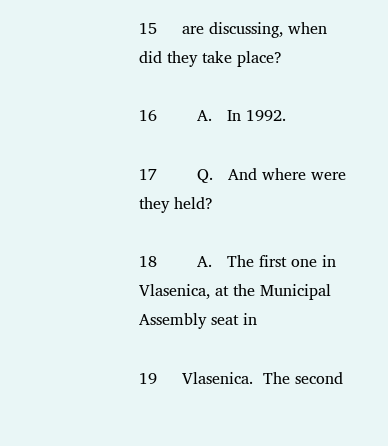15     are discussing, when did they take place?

16        A.   In 1992.

17        Q.   And where were they held?

18        A.   The first one in Vlasenica, at the Municipal Assembly seat in

19     Vlasenica.  The second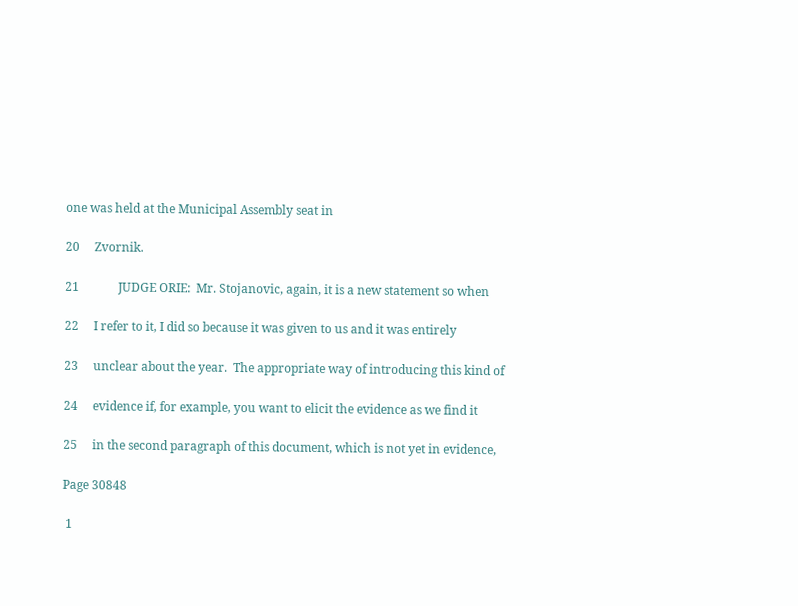one was held at the Municipal Assembly seat in

20     Zvornik.

21             JUDGE ORIE:  Mr. Stojanovic, again, it is a new statement so when

22     I refer to it, I did so because it was given to us and it was entirely

23     unclear about the year.  The appropriate way of introducing this kind of

24     evidence if, for example, you want to elicit the evidence as we find it

25     in the second paragraph of this document, which is not yet in evidence,

Page 30848

 1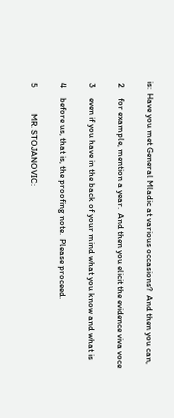is:  Have you met General Mladic at various occasions?  And then you can,

 2     for example, mention a year.  And then you elicit the evidence viva voce

 3     even if you have in the back of your mind what you know and what is

 4     before us, that is, the proofing note.  Please proceed.

 5             MR. STOJANOVIC: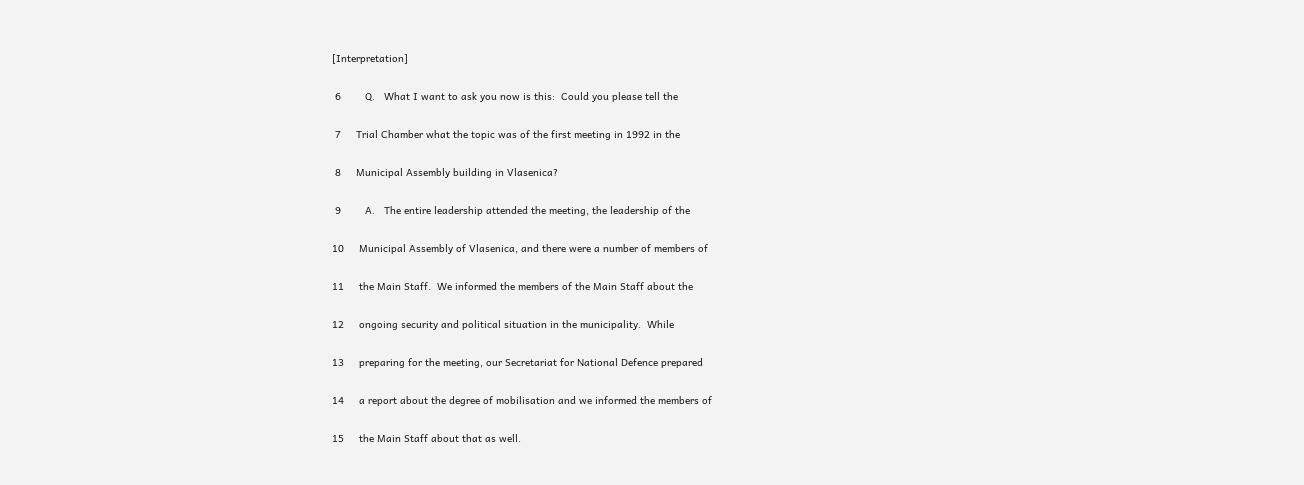[Interpretation]

 6        Q.   What I want to ask you now is this:  Could you please tell the

 7     Trial Chamber what the topic was of the first meeting in 1992 in the

 8     Municipal Assembly building in Vlasenica?

 9        A.   The entire leadership attended the meeting, the leadership of the

10     Municipal Assembly of Vlasenica, and there were a number of members of

11     the Main Staff.  We informed the members of the Main Staff about the

12     ongoing security and political situation in the municipality.  While

13     preparing for the meeting, our Secretariat for National Defence prepared

14     a report about the degree of mobilisation and we informed the members of

15     the Main Staff about that as well.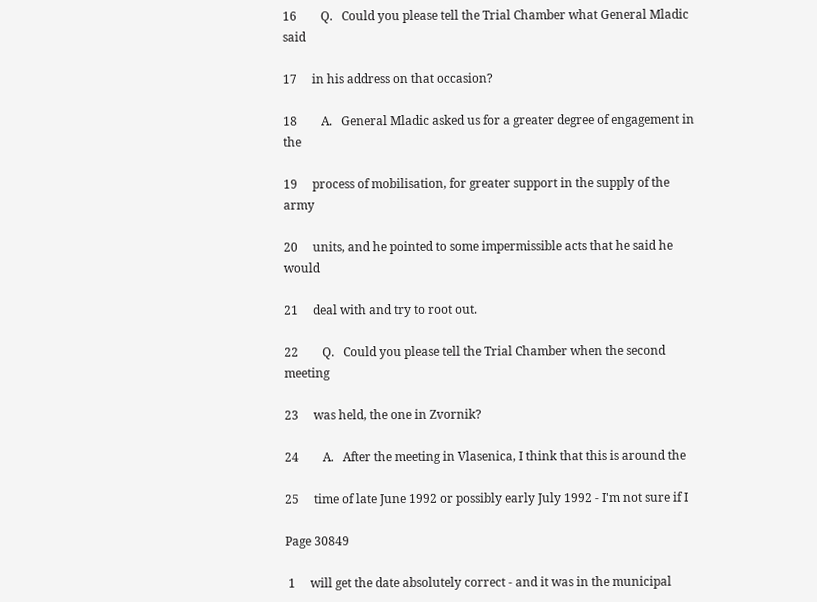16        Q.   Could you please tell the Trial Chamber what General Mladic said

17     in his address on that occasion?

18        A.   General Mladic asked us for a greater degree of engagement in the

19     process of mobilisation, for greater support in the supply of the army

20     units, and he pointed to some impermissible acts that he said he would

21     deal with and try to root out.

22        Q.   Could you please tell the Trial Chamber when the second meeting

23     was held, the one in Zvornik?

24        A.   After the meeting in Vlasenica, I think that this is around the

25     time of late June 1992 or possibly early July 1992 - I'm not sure if I

Page 30849

 1     will get the date absolutely correct - and it was in the municipal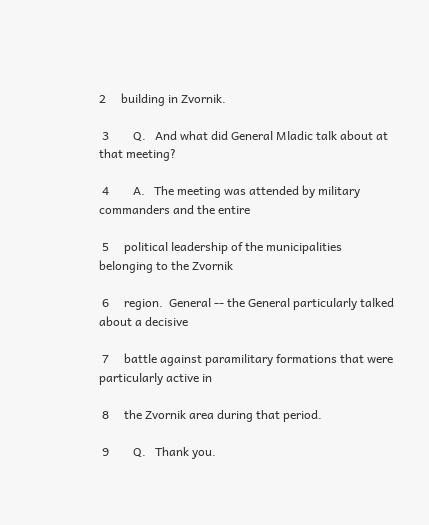2     building in Zvornik.

 3        Q.   And what did General Mladic talk about at that meeting?

 4        A.   The meeting was attended by military commanders and the entire

 5     political leadership of the municipalities belonging to the Zvornik

 6     region.  General -- the General particularly talked about a decisive

 7     battle against paramilitary formations that were particularly active in

 8     the Zvornik area during that period.

 9        Q.   Thank you.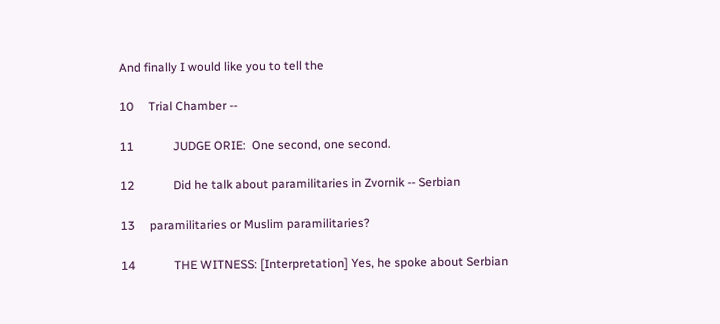And finally I would like you to tell the

10     Trial Chamber --

11             JUDGE ORIE:  One second, one second.

12             Did he talk about paramilitaries in Zvornik -- Serbian

13     paramilitaries or Muslim paramilitaries?

14             THE WITNESS: [Interpretation] Yes, he spoke about Serbian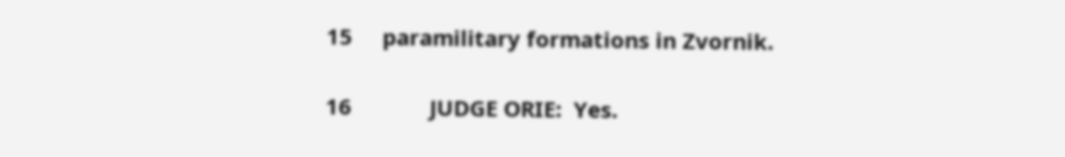15     paramilitary formations in Zvornik.

16             JUDGE ORIE:  Yes.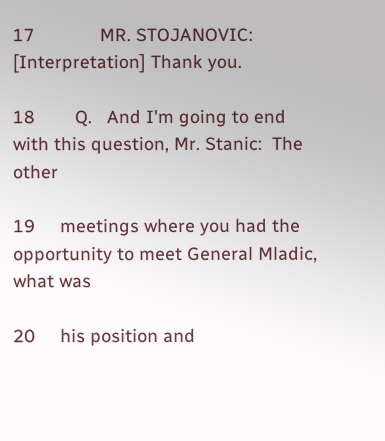17             MR. STOJANOVIC: [Interpretation] Thank you.

18        Q.   And I'm going to end with this question, Mr. Stanic:  The other

19     meetings where you had the opportunity to meet General Mladic, what was

20     his position and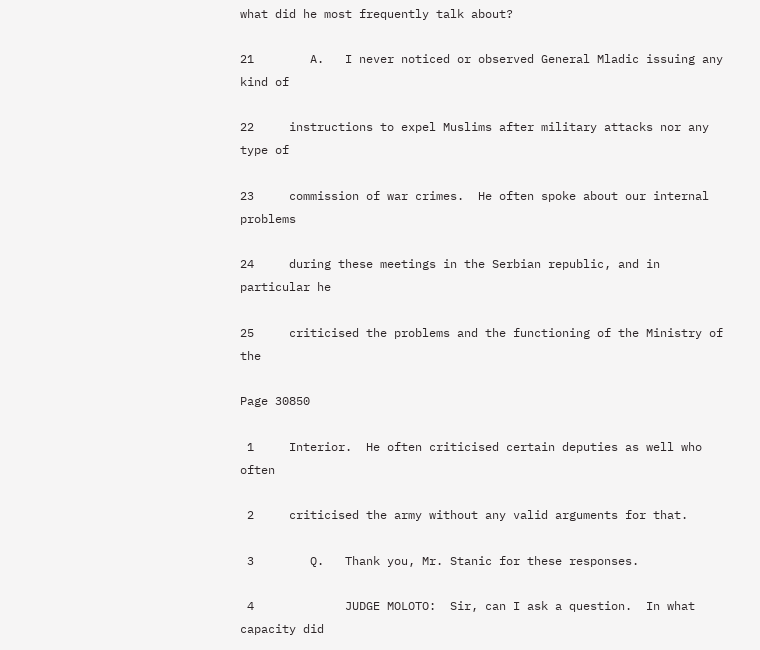what did he most frequently talk about?

21        A.   I never noticed or observed General Mladic issuing any kind of

22     instructions to expel Muslims after military attacks nor any type of

23     commission of war crimes.  He often spoke about our internal problems

24     during these meetings in the Serbian republic, and in particular he

25     criticised the problems and the functioning of the Ministry of the

Page 30850

 1     Interior.  He often criticised certain deputies as well who often

 2     criticised the army without any valid arguments for that.

 3        Q.   Thank you, Mr. Stanic for these responses.

 4             JUDGE MOLOTO:  Sir, can I ask a question.  In what capacity did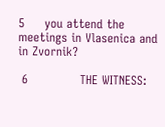5     you attend the meetings in Vlasenica and in Zvornik?

 6             THE WITNESS: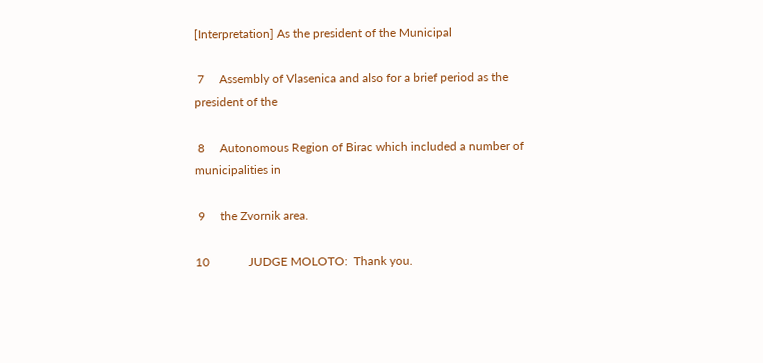[Interpretation] As the president of the Municipal

 7     Assembly of Vlasenica and also for a brief period as the president of the

 8     Autonomous Region of Birac which included a number of municipalities in

 9     the Zvornik area.

10             JUDGE MOLOTO:  Thank you.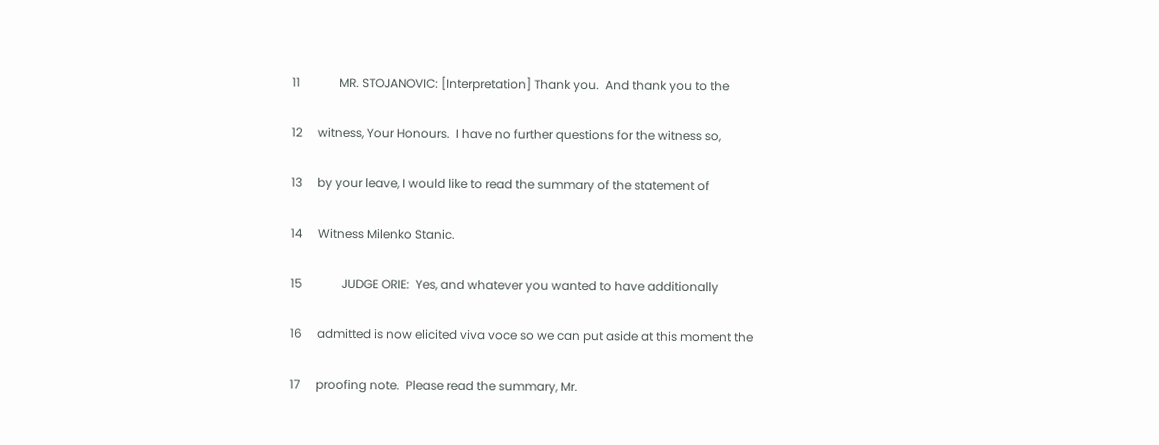11             MR. STOJANOVIC: [Interpretation] Thank you.  And thank you to the

12     witness, Your Honours.  I have no further questions for the witness so,

13     by your leave, I would like to read the summary of the statement of

14     Witness Milenko Stanic.

15             JUDGE ORIE:  Yes, and whatever you wanted to have additionally

16     admitted is now elicited viva voce so we can put aside at this moment the

17     proofing note.  Please read the summary, Mr.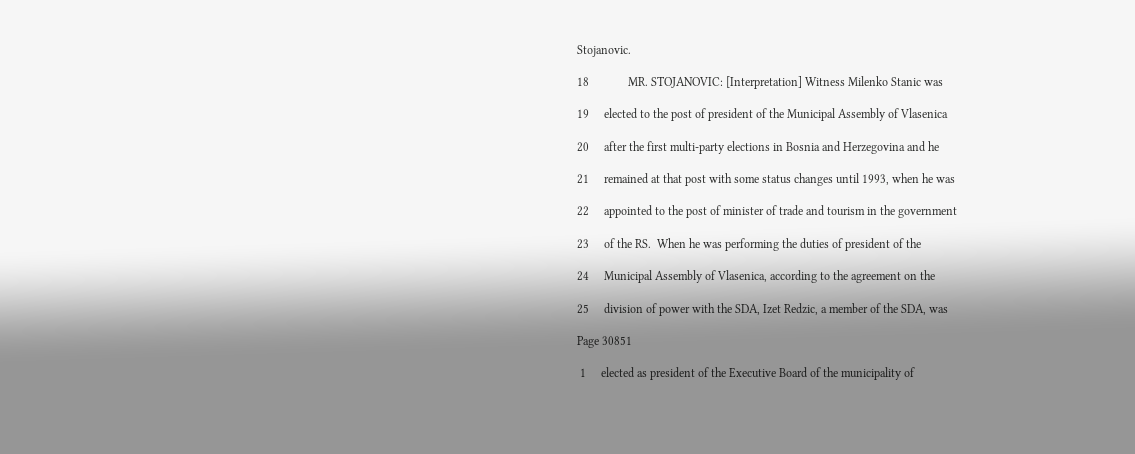Stojanovic.

18             MR. STOJANOVIC: [Interpretation] Witness Milenko Stanic was

19     elected to the post of president of the Municipal Assembly of Vlasenica

20     after the first multi-party elections in Bosnia and Herzegovina and he

21     remained at that post with some status changes until 1993, when he was

22     appointed to the post of minister of trade and tourism in the government

23     of the RS.  When he was performing the duties of president of the

24     Municipal Assembly of Vlasenica, according to the agreement on the

25     division of power with the SDA, Izet Redzic, a member of the SDA, was

Page 30851

 1     elected as president of the Executive Board of the municipality of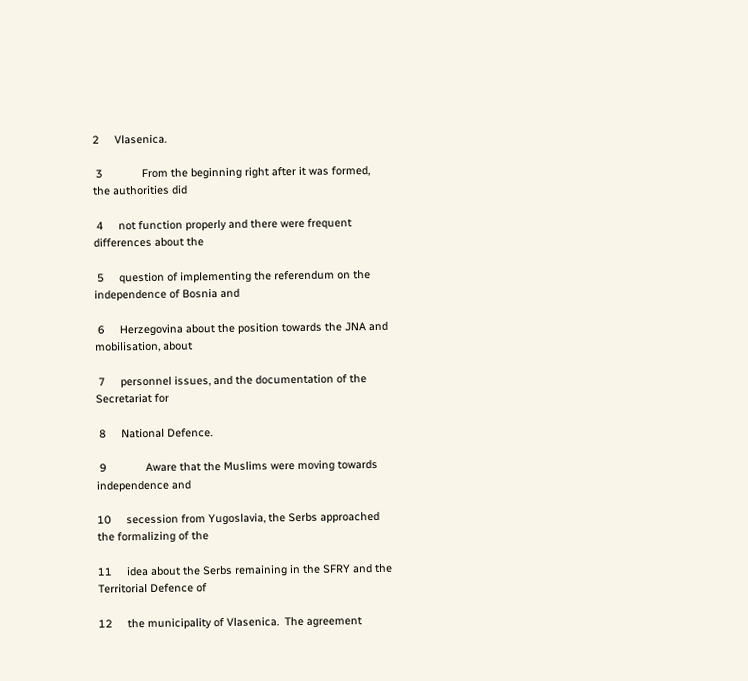2     Vlasenica.

 3             From the beginning right after it was formed, the authorities did

 4     not function properly and there were frequent differences about the

 5     question of implementing the referendum on the independence of Bosnia and

 6     Herzegovina about the position towards the JNA and mobilisation, about

 7     personnel issues, and the documentation of the Secretariat for

 8     National Defence.

 9             Aware that the Muslims were moving towards independence and

10     secession from Yugoslavia, the Serbs approached the formalizing of the

11     idea about the Serbs remaining in the SFRY and the Territorial Defence of

12     the municipality of Vlasenica.  The agreement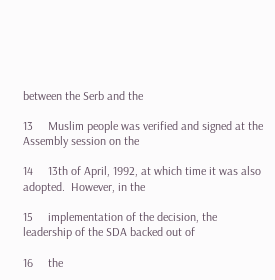between the Serb and the

13     Muslim people was verified and signed at the Assembly session on the

14     13th of April, 1992, at which time it was also adopted.  However, in the

15     implementation of the decision, the leadership of the SDA backed out of

16     the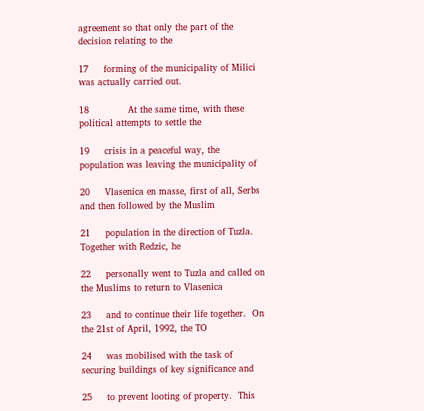agreement so that only the part of the decision relating to the

17     forming of the municipality of Milici was actually carried out.

18             At the same time, with these political attempts to settle the

19     crisis in a peaceful way, the population was leaving the municipality of

20     Vlasenica en masse, first of all, Serbs and then followed by the Muslim

21     population in the direction of Tuzla.  Together with Redzic, he

22     personally went to Tuzla and called on the Muslims to return to Vlasenica

23     and to continue their life together.  On the 21st of April, 1992, the TO

24     was mobilised with the task of securing buildings of key significance and

25     to prevent looting of property.  This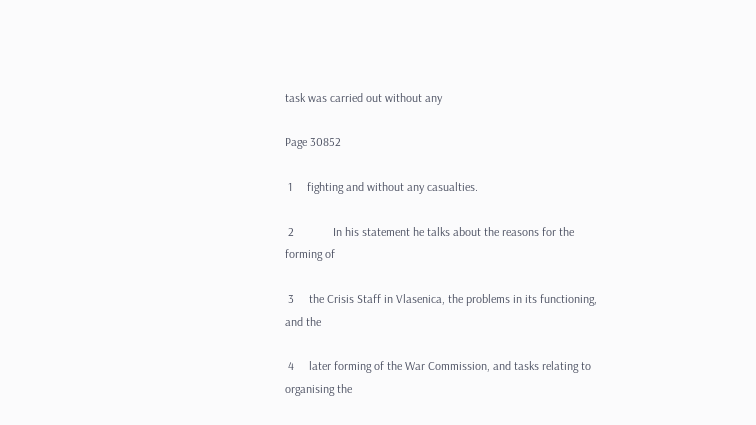task was carried out without any

Page 30852

 1     fighting and without any casualties.

 2             In his statement he talks about the reasons for the forming of

 3     the Crisis Staff in Vlasenica, the problems in its functioning, and the

 4     later forming of the War Commission, and tasks relating to organising the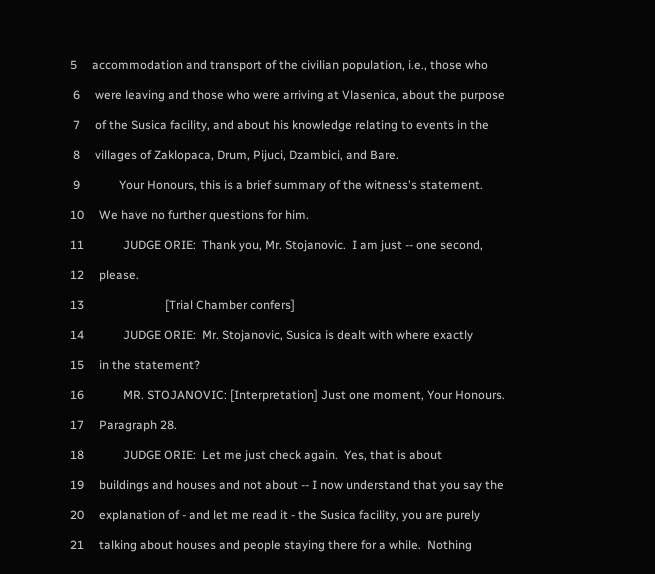5     accommodation and transport of the civilian population, i.e., those who

 6     were leaving and those who were arriving at Vlasenica, about the purpose

 7     of the Susica facility, and about his knowledge relating to events in the

 8     villages of Zaklopaca, Drum, Pijuci, Dzambici, and Bare.

 9             Your Honours, this is a brief summary of the witness's statement.

10     We have no further questions for him.

11             JUDGE ORIE:  Thank you, Mr. Stojanovic.  I am just -- one second,

12     please.

13                           [Trial Chamber confers]

14             JUDGE ORIE:  Mr. Stojanovic, Susica is dealt with where exactly

15     in the statement?

16             MR. STOJANOVIC: [Interpretation] Just one moment, Your Honours.

17     Paragraph 28.

18             JUDGE ORIE:  Let me just check again.  Yes, that is about

19     buildings and houses and not about -- I now understand that you say the

20     explanation of - and let me read it - the Susica facility, you are purely

21     talking about houses and people staying there for a while.  Nothing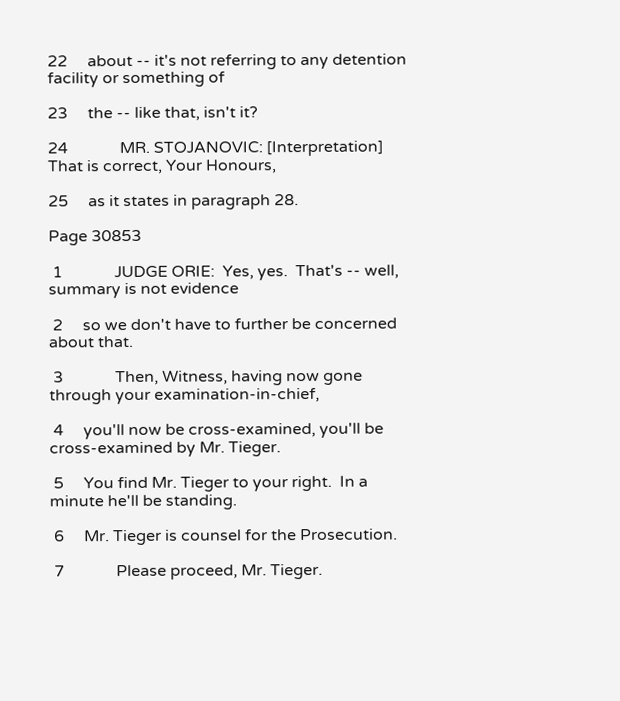22     about -- it's not referring to any detention facility or something of

23     the -- like that, isn't it?

24             MR. STOJANOVIC: [Interpretation] That is correct, Your Honours,

25     as it states in paragraph 28.

Page 30853

 1             JUDGE ORIE:  Yes, yes.  That's -- well, summary is not evidence

 2     so we don't have to further be concerned about that.

 3             Then, Witness, having now gone through your examination-in-chief,

 4     you'll now be cross-examined, you'll be cross-examined by Mr. Tieger.

 5     You find Mr. Tieger to your right.  In a minute he'll be standing.

 6     Mr. Tieger is counsel for the Prosecution.

 7             Please proceed, Mr. Tieger.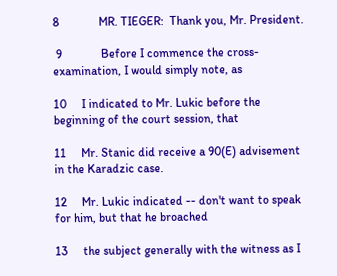8             MR. TIEGER:  Thank you, Mr. President.

 9             Before I commence the cross-examination, I would simply note, as

10     I indicated to Mr. Lukic before the beginning of the court session, that

11     Mr. Stanic did receive a 90(E) advisement in the Karadzic case.

12     Mr. Lukic indicated -- don't want to speak for him, but that he broached

13     the subject generally with the witness as I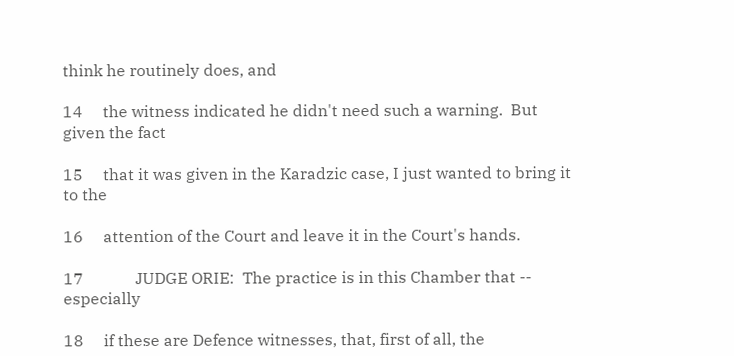think he routinely does, and

14     the witness indicated he didn't need such a warning.  But given the fact

15     that it was given in the Karadzic case, I just wanted to bring it to the

16     attention of the Court and leave it in the Court's hands.

17             JUDGE ORIE:  The practice is in this Chamber that -- especially

18     if these are Defence witnesses, that, first of all, the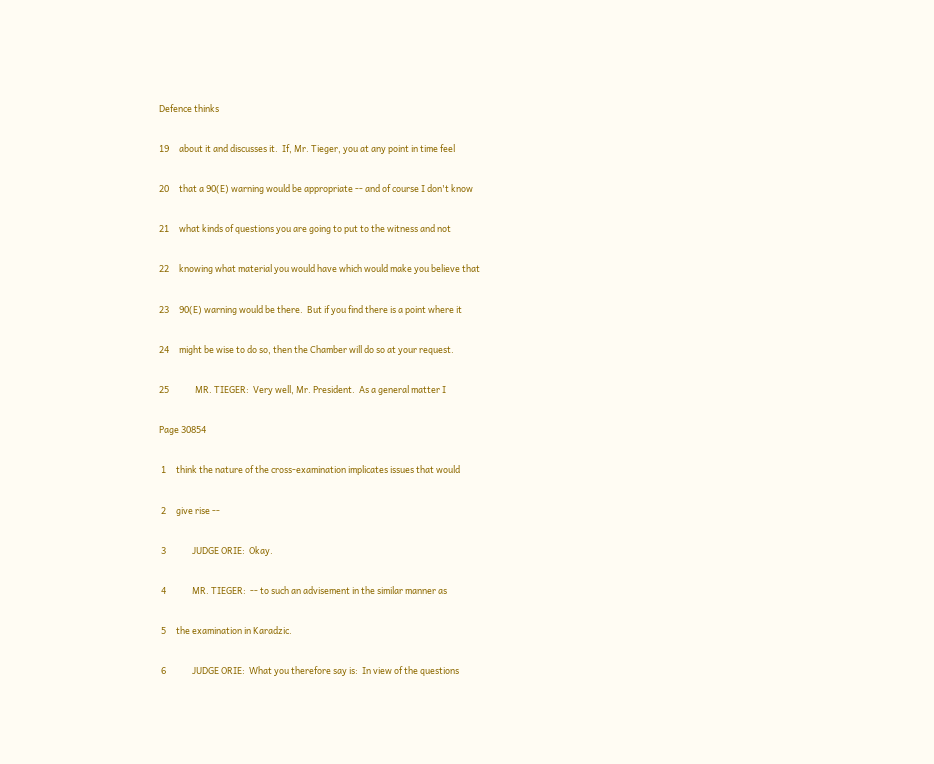Defence thinks

19     about it and discusses it.  If, Mr. Tieger, you at any point in time feel

20     that a 90(E) warning would be appropriate -- and of course I don't know

21     what kinds of questions you are going to put to the witness and not

22     knowing what material you would have which would make you believe that

23     90(E) warning would be there.  But if you find there is a point where it

24     might be wise to do so, then the Chamber will do so at your request.

25             MR. TIEGER:  Very well, Mr. President.  As a general matter I

Page 30854

 1     think the nature of the cross-examination implicates issues that would

 2     give rise --

 3             JUDGE ORIE:  Okay.

 4             MR. TIEGER:  -- to such an advisement in the similar manner as

 5     the examination in Karadzic.

 6             JUDGE ORIE:  What you therefore say is:  In view of the questions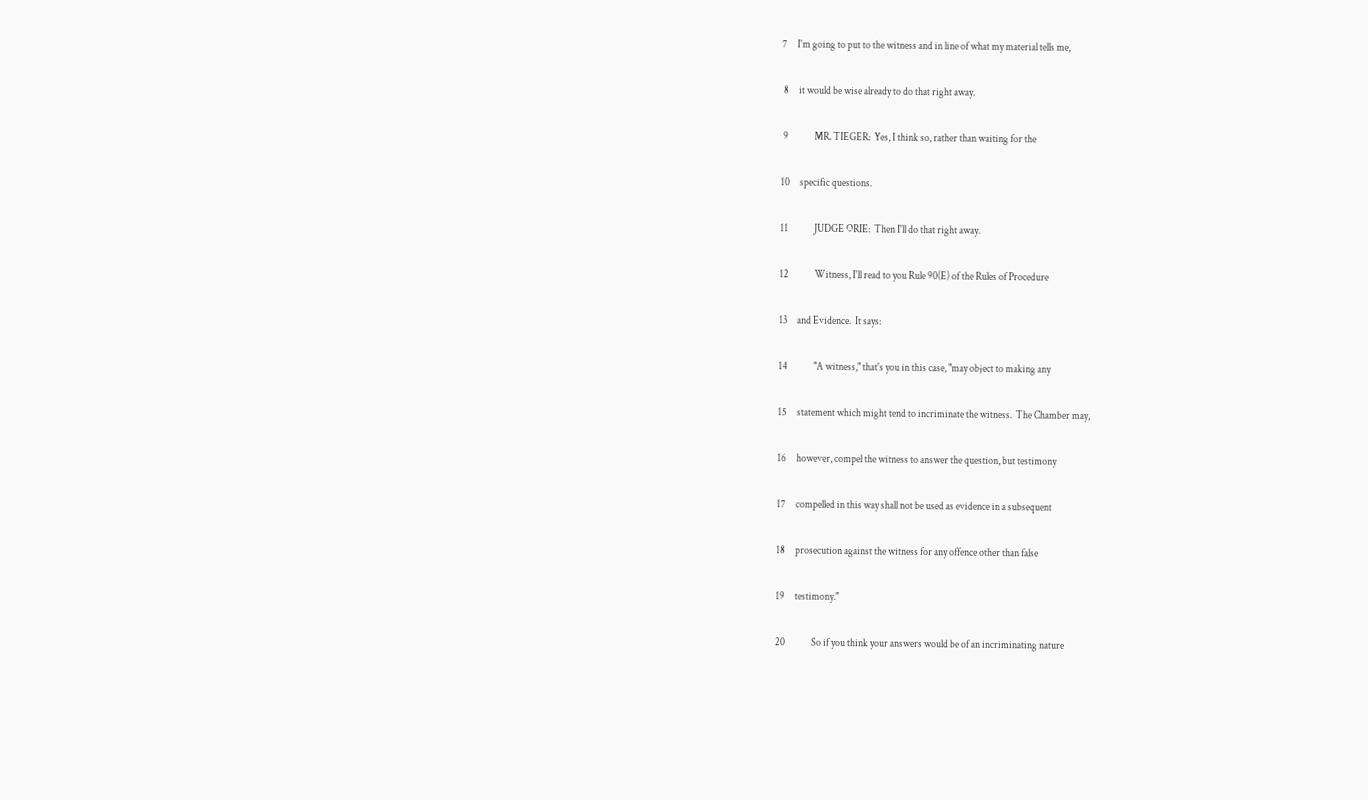7     I'm going to put to the witness and in line of what my material tells me,

 8     it would be wise already to do that right away.

 9             MR. TIEGER:  Yes, I think so, rather than waiting for the

10     specific questions.

11             JUDGE ORIE:  Then I'll do that right away.

12             Witness, I'll read to you Rule 90(E) of the Rules of Procedure

13     and Evidence.  It says:

14             "A witness," that's you in this case, "may object to making any

15     statement which might tend to incriminate the witness.  The Chamber may,

16     however, compel the witness to answer the question, but testimony

17     compelled in this way shall not be used as evidence in a subsequent

18     prosecution against the witness for any offence other than false

19     testimony."

20             So if you think your answers would be of an incriminating nature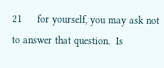21     for yourself, you may ask not to answer that question.  Is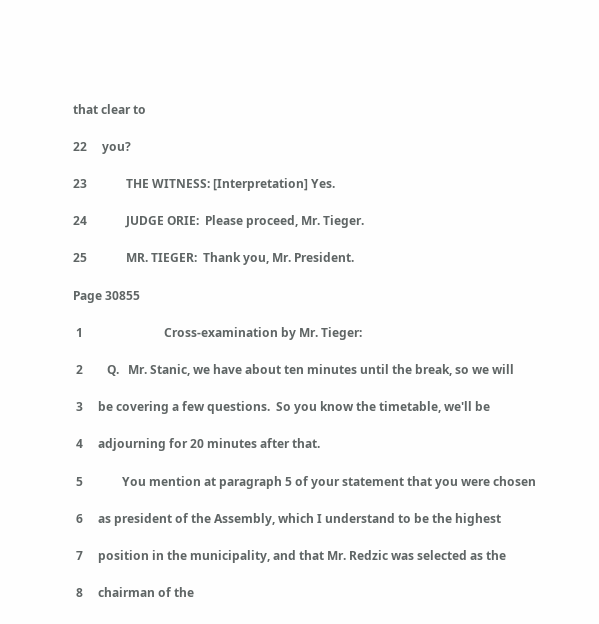that clear to

22     you?

23             THE WITNESS: [Interpretation] Yes.

24             JUDGE ORIE:  Please proceed, Mr. Tieger.

25             MR. TIEGER:  Thank you, Mr. President.

Page 30855

 1                           Cross-examination by Mr. Tieger:

 2        Q.   Mr. Stanic, we have about ten minutes until the break, so we will

 3     be covering a few questions.  So you know the timetable, we'll be

 4     adjourning for 20 minutes after that.

 5             You mention at paragraph 5 of your statement that you were chosen

 6     as president of the Assembly, which I understand to be the highest

 7     position in the municipality, and that Mr. Redzic was selected as the

 8     chairman of the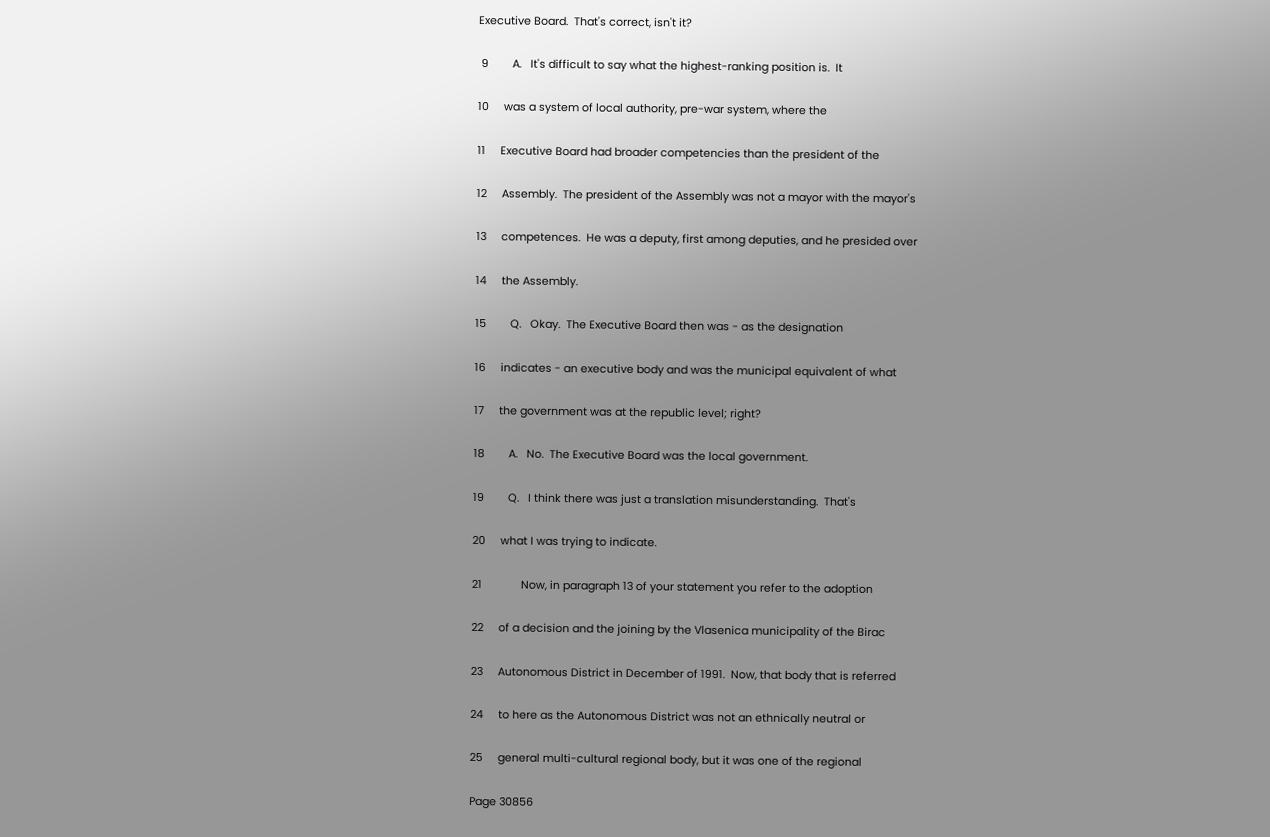Executive Board.  That's correct, isn't it?

 9        A.   It's difficult to say what the highest-ranking position is.  It

10     was a system of local authority, pre-war system, where the

11     Executive Board had broader competencies than the president of the

12     Assembly.  The president of the Assembly was not a mayor with the mayor's

13     competences.  He was a deputy, first among deputies, and he presided over

14     the Assembly.

15        Q.   Okay.  The Executive Board then was - as the designation

16     indicates - an executive body and was the municipal equivalent of what

17     the government was at the republic level; right?

18        A.   No.  The Executive Board was the local government.

19        Q.   I think there was just a translation misunderstanding.  That's

20     what I was trying to indicate.

21             Now, in paragraph 13 of your statement you refer to the adoption

22     of a decision and the joining by the Vlasenica municipality of the Birac

23     Autonomous District in December of 1991.  Now, that body that is referred

24     to here as the Autonomous District was not an ethnically neutral or

25     general multi-cultural regional body, but it was one of the regional

Page 30856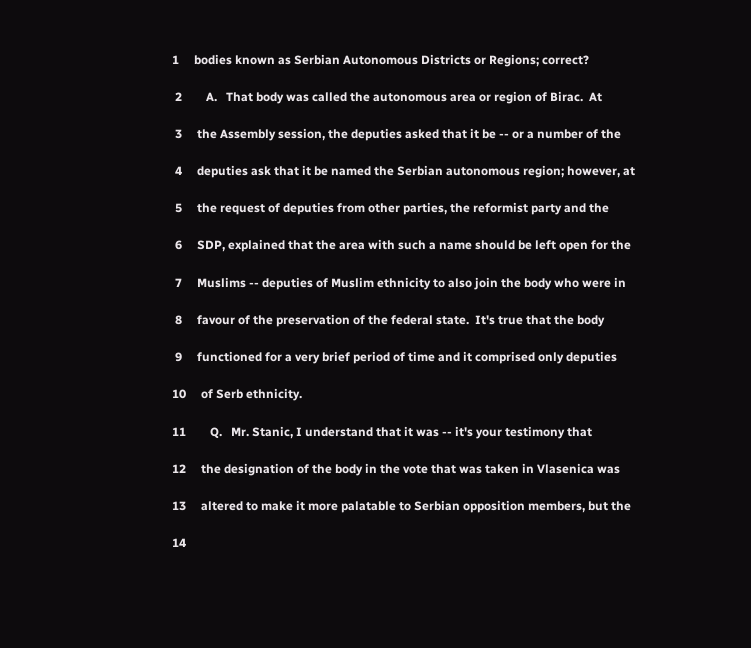1     bodies known as Serbian Autonomous Districts or Regions; correct?

 2        A.   That body was called the autonomous area or region of Birac.  At

 3     the Assembly session, the deputies asked that it be -- or a number of the

 4     deputies ask that it be named the Serbian autonomous region; however, at

 5     the request of deputies from other parties, the reformist party and the

 6     SDP, explained that the area with such a name should be left open for the

 7     Muslims -- deputies of Muslim ethnicity to also join the body who were in

 8     favour of the preservation of the federal state.  It's true that the body

 9     functioned for a very brief period of time and it comprised only deputies

10     of Serb ethnicity.

11        Q.   Mr. Stanic, I understand that it was -- it's your testimony that

12     the designation of the body in the vote that was taken in Vlasenica was

13     altered to make it more palatable to Serbian opposition members, but the

14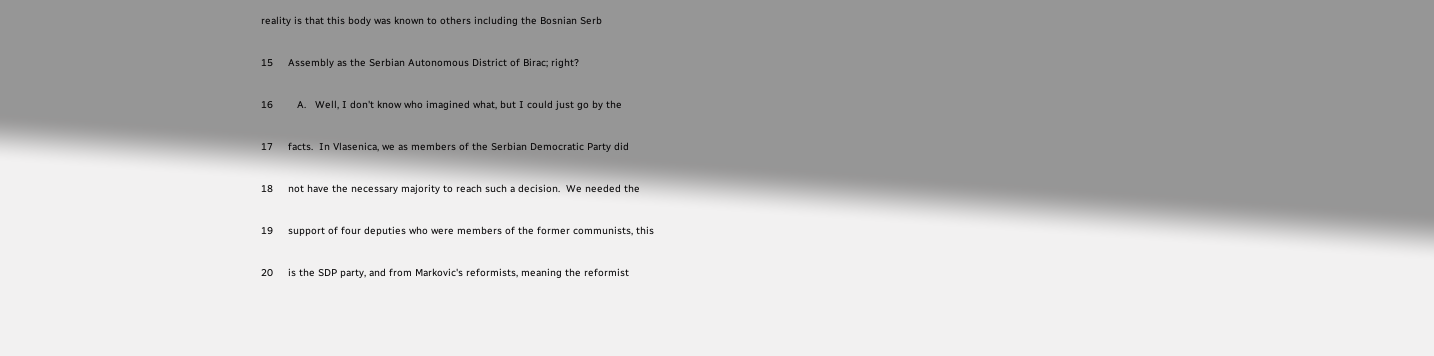reality is that this body was known to others including the Bosnian Serb

15     Assembly as the Serbian Autonomous District of Birac; right?

16        A.   Well, I don't know who imagined what, but I could just go by the

17     facts.  In Vlasenica, we as members of the Serbian Democratic Party did

18     not have the necessary majority to reach such a decision.  We needed the

19     support of four deputies who were members of the former communists, this

20     is the SDP party, and from Markovic's reformists, meaning the reformist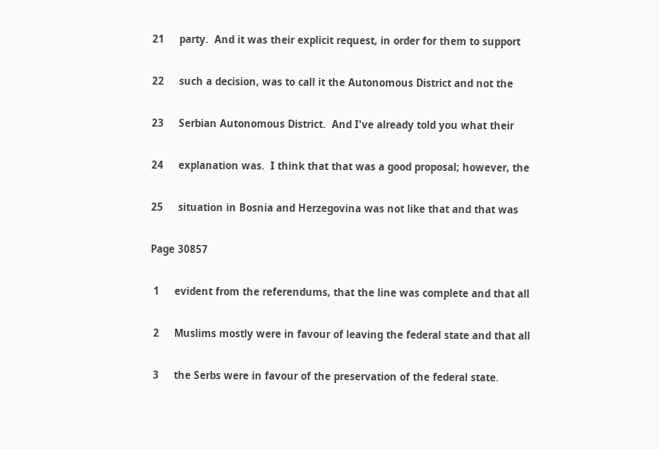21     party.  And it was their explicit request, in order for them to support

22     such a decision, was to call it the Autonomous District and not the

23     Serbian Autonomous District.  And I've already told you what their

24     explanation was.  I think that that was a good proposal; however, the

25     situation in Bosnia and Herzegovina was not like that and that was

Page 30857

 1     evident from the referendums, that the line was complete and that all

 2     Muslims mostly were in favour of leaving the federal state and that all

 3     the Serbs were in favour of the preservation of the federal state.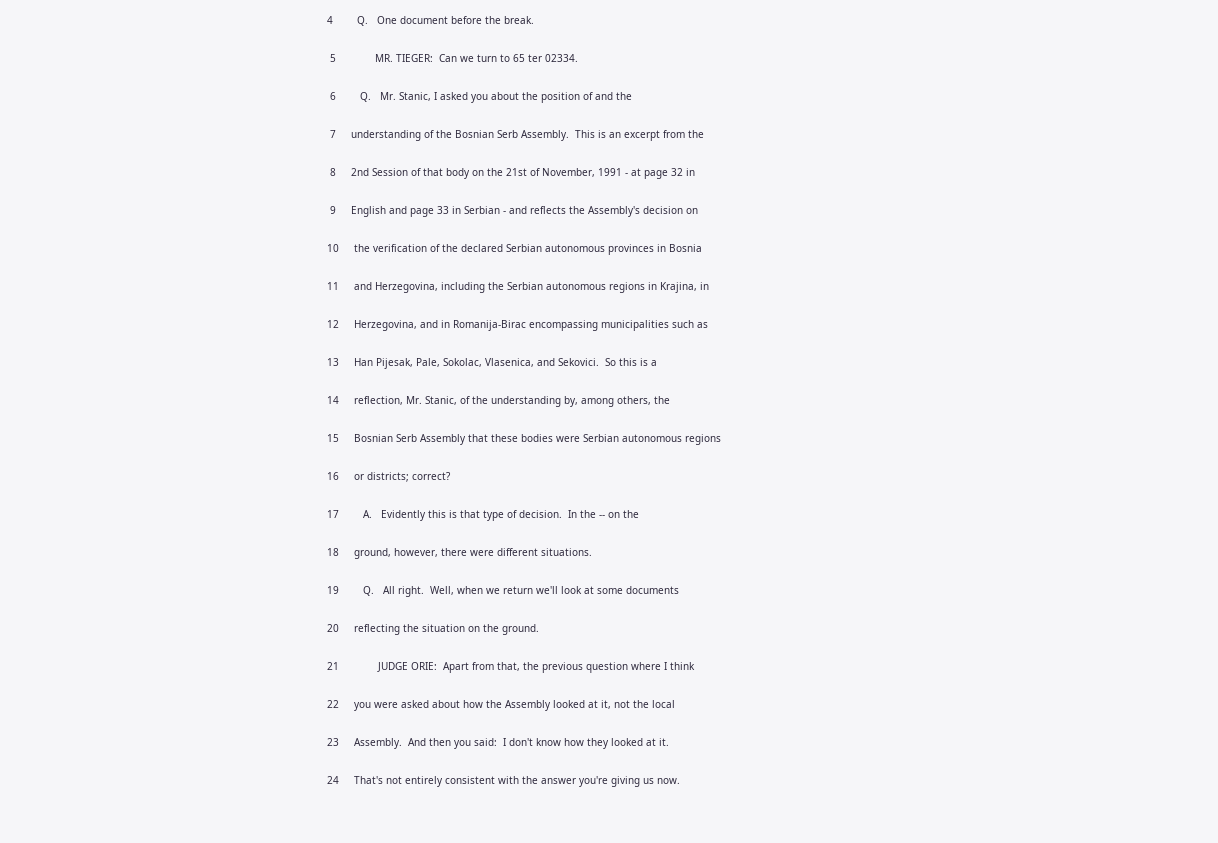4        Q.   One document before the break.

 5             MR. TIEGER:  Can we turn to 65 ter 02334.

 6        Q.   Mr. Stanic, I asked you about the position of and the

 7     understanding of the Bosnian Serb Assembly.  This is an excerpt from the

 8     2nd Session of that body on the 21st of November, 1991 - at page 32 in

 9     English and page 33 in Serbian - and reflects the Assembly's decision on

10     the verification of the declared Serbian autonomous provinces in Bosnia

11     and Herzegovina, including the Serbian autonomous regions in Krajina, in

12     Herzegovina, and in Romanija-Birac encompassing municipalities such as

13     Han Pijesak, Pale, Sokolac, Vlasenica, and Sekovici.  So this is a

14     reflection, Mr. Stanic, of the understanding by, among others, the

15     Bosnian Serb Assembly that these bodies were Serbian autonomous regions

16     or districts; correct?

17        A.   Evidently this is that type of decision.  In the -- on the

18     ground, however, there were different situations.

19        Q.   All right.  Well, when we return we'll look at some documents

20     reflecting the situation on the ground.

21             JUDGE ORIE:  Apart from that, the previous question where I think

22     you were asked about how the Assembly looked at it, not the local

23     Assembly.  And then you said:  I don't know how they looked at it.

24     That's not entirely consistent with the answer you're giving us now.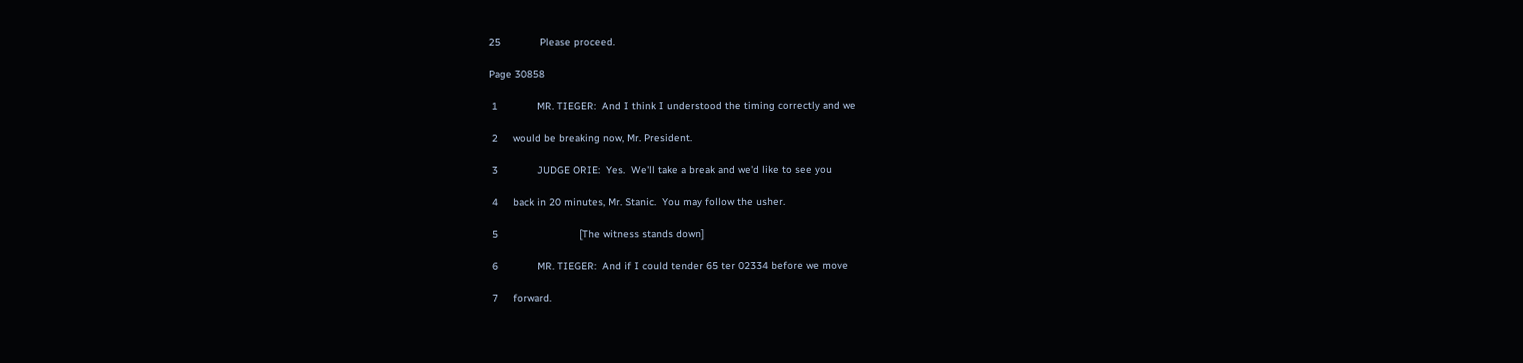25             Please proceed.

Page 30858

 1             MR. TIEGER:  And I think I understood the timing correctly and we

 2     would be breaking now, Mr. President.

 3             JUDGE ORIE:  Yes.  We'll take a break and we'd like to see you

 4     back in 20 minutes, Mr. Stanic.  You may follow the usher.

 5                           [The witness stands down]

 6             MR. TIEGER:  And if I could tender 65 ter 02334 before we move

 7     forward.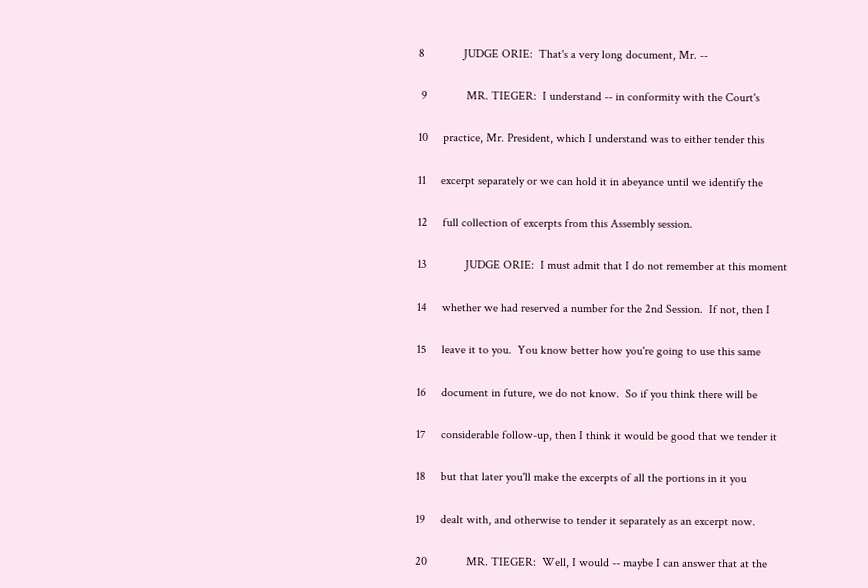8             JUDGE ORIE:  That's a very long document, Mr. --

 9             MR. TIEGER:  I understand -- in conformity with the Court's

10     practice, Mr. President, which I understand was to either tender this

11     excerpt separately or we can hold it in abeyance until we identify the

12     full collection of excerpts from this Assembly session.

13             JUDGE ORIE:  I must admit that I do not remember at this moment

14     whether we had reserved a number for the 2nd Session.  If not, then I

15     leave it to you.  You know better how you're going to use this same

16     document in future, we do not know.  So if you think there will be

17     considerable follow-up, then I think it would be good that we tender it

18     but that later you'll make the excerpts of all the portions in it you

19     dealt with, and otherwise to tender it separately as an excerpt now.

20             MR. TIEGER:  Well, I would -- maybe I can answer that at the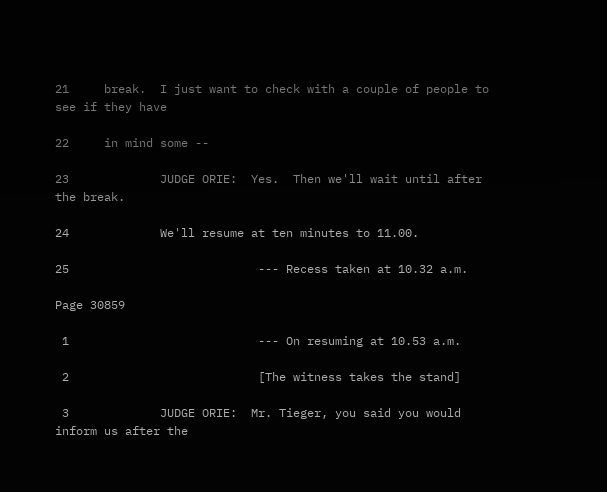21     break.  I just want to check with a couple of people to see if they have

22     in mind some --

23             JUDGE ORIE:  Yes.  Then we'll wait until after the break.

24             We'll resume at ten minutes to 11.00.

25                           --- Recess taken at 10.32 a.m.

Page 30859

 1                           --- On resuming at 10.53 a.m.

 2                           [The witness takes the stand]

 3             JUDGE ORIE:  Mr. Tieger, you said you would inform us after the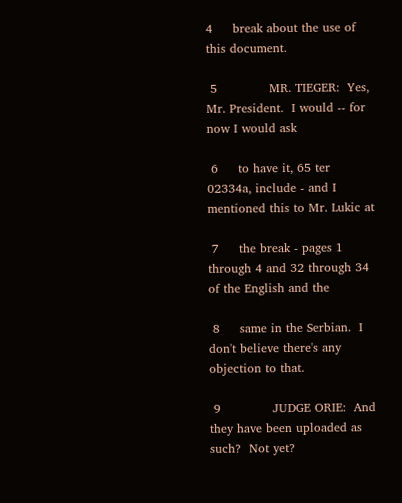4     break about the use of this document.

 5             MR. TIEGER:  Yes, Mr. President.  I would -- for now I would ask

 6     to have it, 65 ter 02334a, include - and I mentioned this to Mr. Lukic at

 7     the break - pages 1 through 4 and 32 through 34 of the English and the

 8     same in the Serbian.  I don't believe there's any objection to that.

 9             JUDGE ORIE:  And they have been uploaded as such?  Not yet?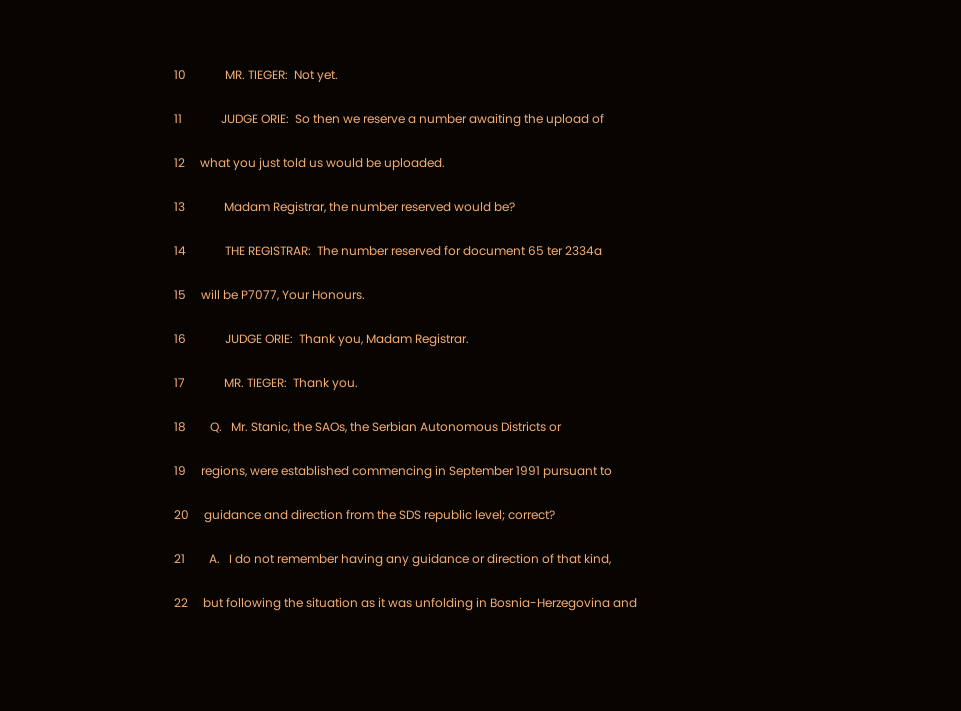10             MR. TIEGER:  Not yet.

11             JUDGE ORIE:  So then we reserve a number awaiting the upload of

12     what you just told us would be uploaded.

13             Madam Registrar, the number reserved would be?

14             THE REGISTRAR:  The number reserved for document 65 ter 2334a

15     will be P7077, Your Honours.

16             JUDGE ORIE:  Thank you, Madam Registrar.

17             MR. TIEGER:  Thank you.

18        Q.   Mr. Stanic, the SAOs, the Serbian Autonomous Districts or

19     regions, were established commencing in September 1991 pursuant to

20     guidance and direction from the SDS republic level; correct?

21        A.   I do not remember having any guidance or direction of that kind,

22     but following the situation as it was unfolding in Bosnia-Herzegovina and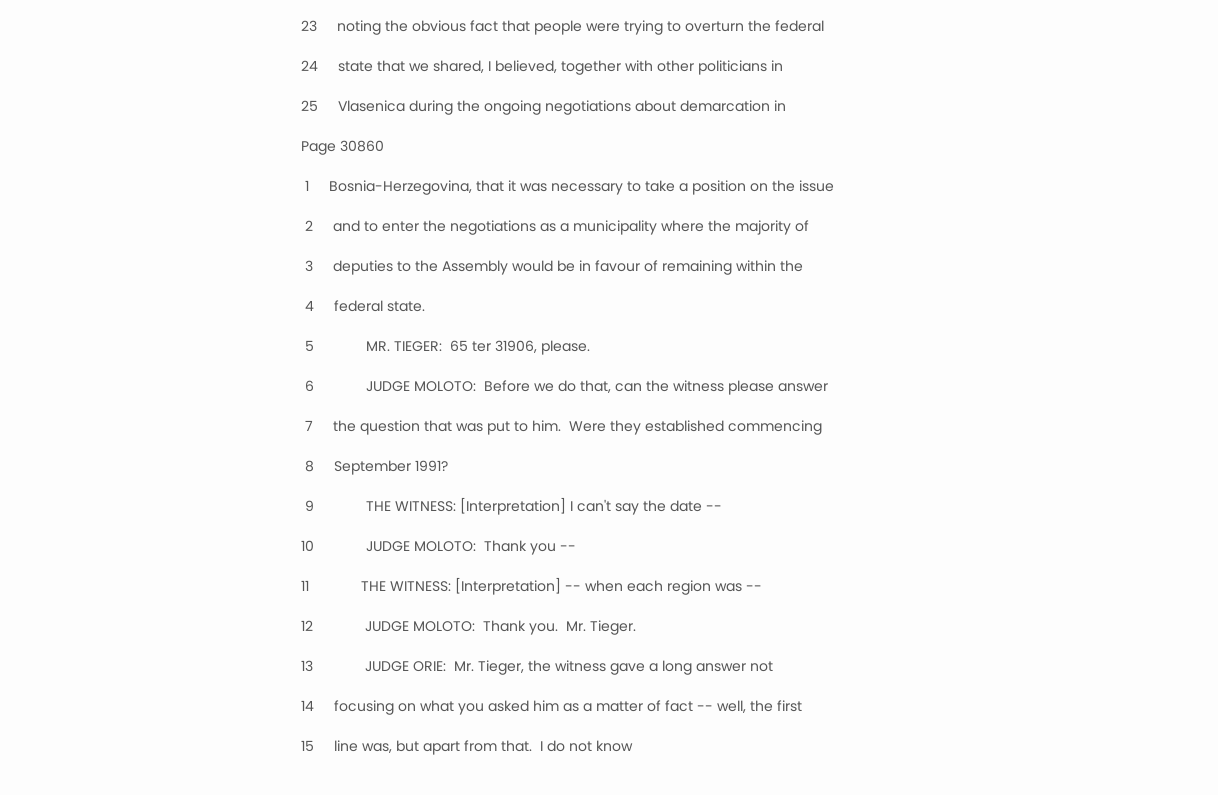23     noting the obvious fact that people were trying to overturn the federal

24     state that we shared, I believed, together with other politicians in

25     Vlasenica during the ongoing negotiations about demarcation in

Page 30860

 1     Bosnia-Herzegovina, that it was necessary to take a position on the issue

 2     and to enter the negotiations as a municipality where the majority of

 3     deputies to the Assembly would be in favour of remaining within the

 4     federal state.

 5             MR. TIEGER:  65 ter 31906, please.

 6             JUDGE MOLOTO:  Before we do that, can the witness please answer

 7     the question that was put to him.  Were they established commencing

 8     September 1991?

 9             THE WITNESS: [Interpretation] I can't say the date --

10             JUDGE MOLOTO:  Thank you --

11             THE WITNESS: [Interpretation] -- when each region was --

12             JUDGE MOLOTO:  Thank you.  Mr. Tieger.

13             JUDGE ORIE:  Mr. Tieger, the witness gave a long answer not

14     focusing on what you asked him as a matter of fact -- well, the first

15     line was, but apart from that.  I do not know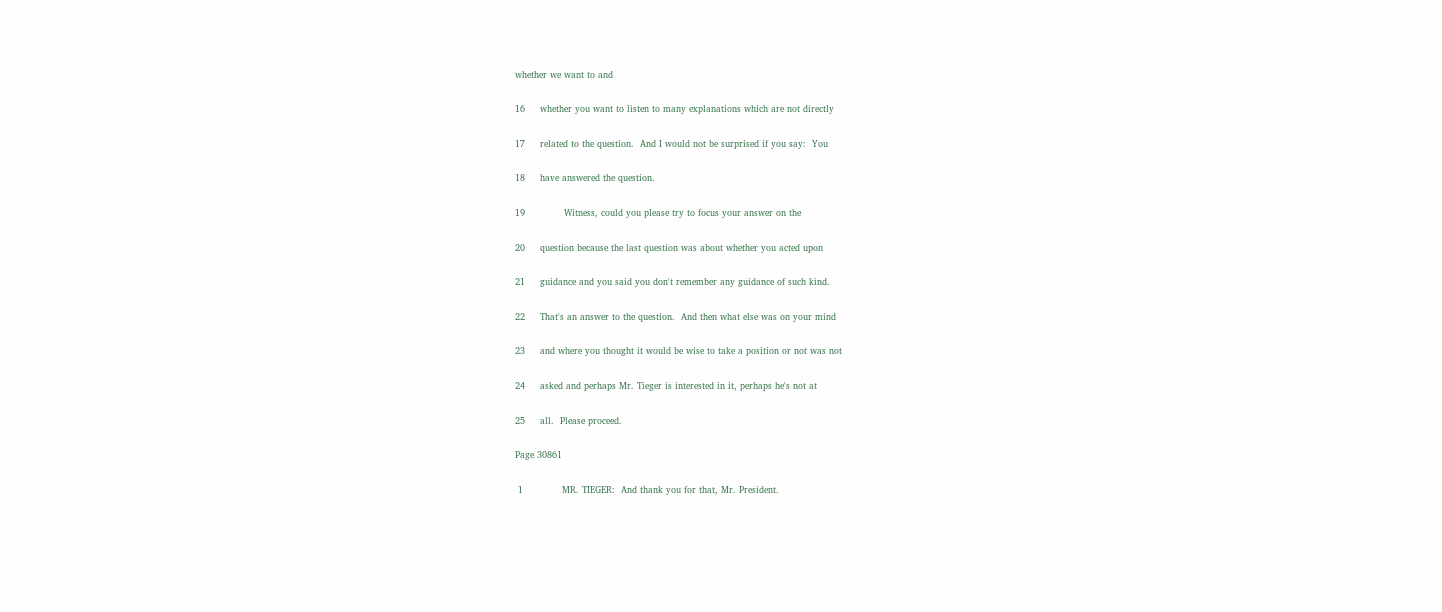whether we want to and

16     whether you want to listen to many explanations which are not directly

17     related to the question.  And I would not be surprised if you say:  You

18     have answered the question.

19             Witness, could you please try to focus your answer on the

20     question because the last question was about whether you acted upon

21     guidance and you said you don't remember any guidance of such kind.

22     That's an answer to the question.  And then what else was on your mind

23     and where you thought it would be wise to take a position or not was not

24     asked and perhaps Mr. Tieger is interested in it, perhaps he's not at

25     all.  Please proceed.

Page 30861

 1             MR. TIEGER:  And thank you for that, Mr. President.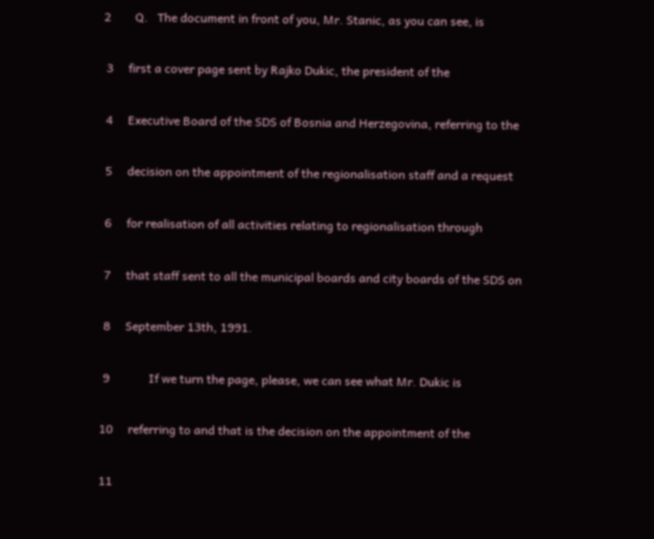2        Q.   The document in front of you, Mr. Stanic, as you can see, is

 3     first a cover page sent by Rajko Dukic, the president of the

 4     Executive Board of the SDS of Bosnia and Herzegovina, referring to the

 5     decision on the appointment of the regionalisation staff and a request

 6     for realisation of all activities relating to regionalisation through

 7     that staff sent to all the municipal boards and city boards of the SDS on

 8     September 13th, 1991.

 9             If we turn the page, please, we can see what Mr. Dukic is

10     referring to and that is the decision on the appointment of the

11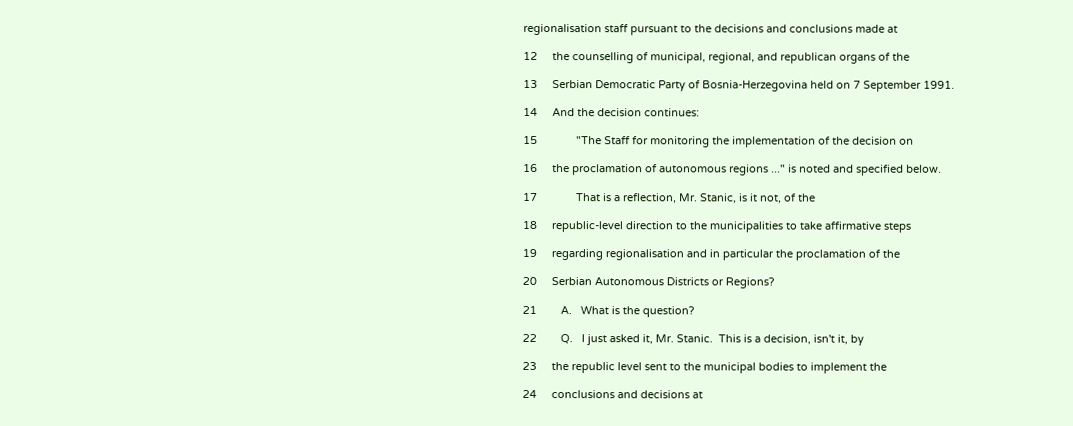regionalisation staff pursuant to the decisions and conclusions made at

12     the counselling of municipal, regional, and republican organs of the

13     Serbian Democratic Party of Bosnia-Herzegovina held on 7 September 1991.

14     And the decision continues:

15             "The Staff for monitoring the implementation of the decision on

16     the proclamation of autonomous regions ..." is noted and specified below.

17             That is a reflection, Mr. Stanic, is it not, of the

18     republic-level direction to the municipalities to take affirmative steps

19     regarding regionalisation and in particular the proclamation of the

20     Serbian Autonomous Districts or Regions?

21        A.   What is the question?

22        Q.   I just asked it, Mr. Stanic.  This is a decision, isn't it, by

23     the republic level sent to the municipal bodies to implement the

24     conclusions and decisions at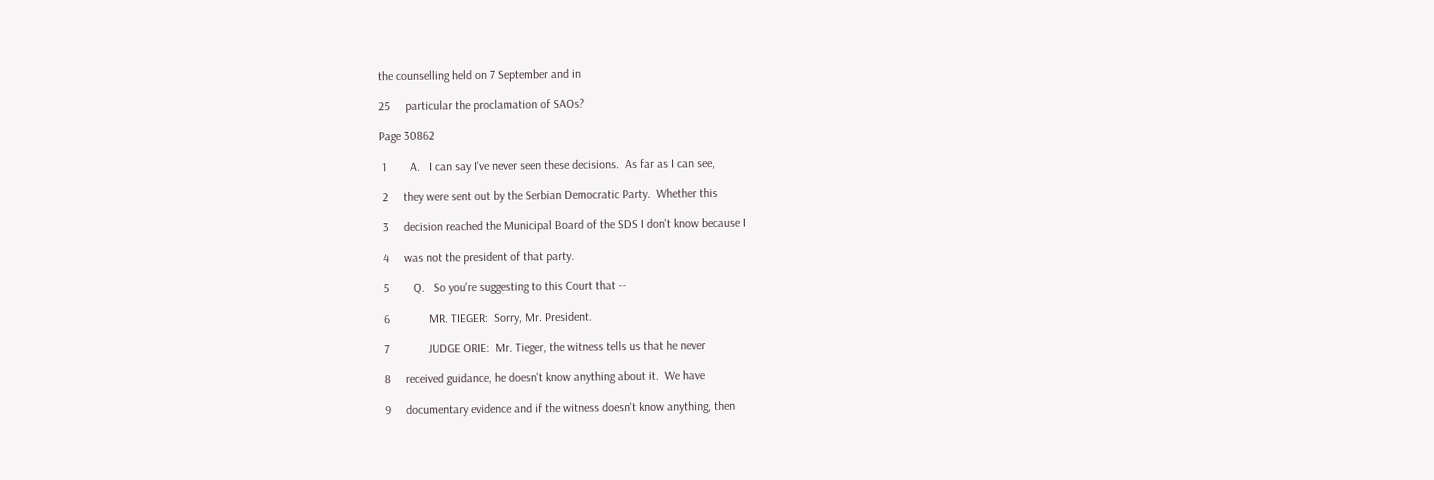the counselling held on 7 September and in

25     particular the proclamation of SAOs?

Page 30862

 1        A.   I can say I've never seen these decisions.  As far as I can see,

 2     they were sent out by the Serbian Democratic Party.  Whether this

 3     decision reached the Municipal Board of the SDS I don't know because I

 4     was not the president of that party.

 5        Q.   So you're suggesting to this Court that --

 6             MR. TIEGER:  Sorry, Mr. President.

 7             JUDGE ORIE:  Mr. Tieger, the witness tells us that he never

 8     received guidance, he doesn't know anything about it.  We have

 9     documentary evidence and if the witness doesn't know anything, then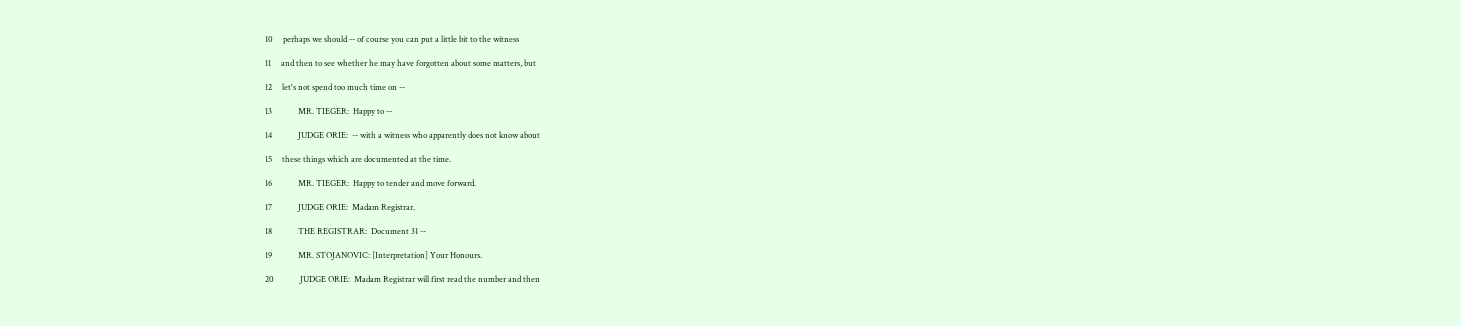10     perhaps we should -- of course you can put a little bit to the witness

11     and then to see whether he may have forgotten about some matters, but

12     let's not spend too much time on --

13             MR. TIEGER:  Happy to --

14             JUDGE ORIE:  -- with a witness who apparently does not know about

15     these things which are documented at the time.

16             MR. TIEGER:  Happy to tender and move forward.

17             JUDGE ORIE:  Madam Registrar.

18             THE REGISTRAR:  Document 31 --

19             MR. STOJANOVIC: [Interpretation] Your Honours.

20             JUDGE ORIE:  Madam Registrar will first read the number and then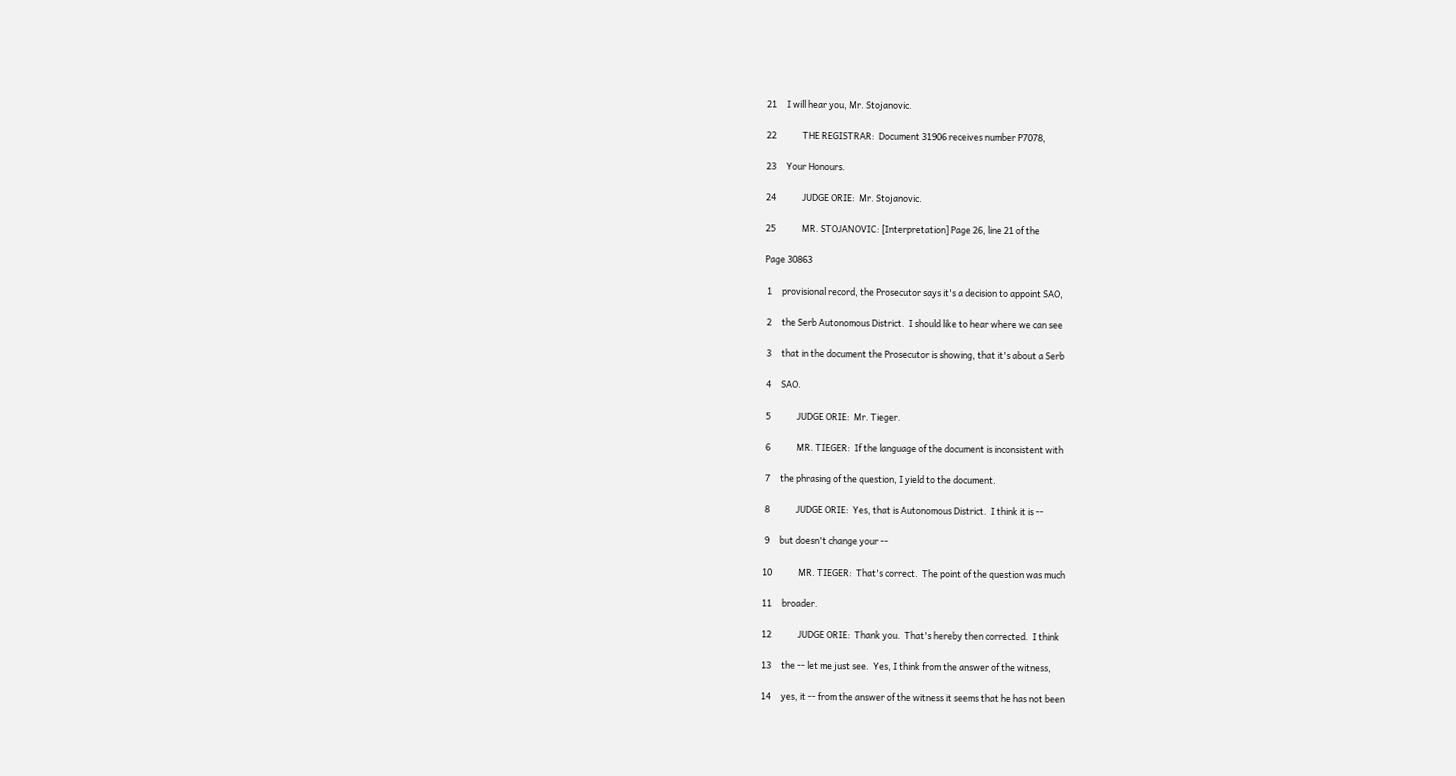21     I will hear you, Mr. Stojanovic.

22             THE REGISTRAR:  Document 31906 receives number P7078,

23     Your Honours.

24             JUDGE ORIE:  Mr. Stojanovic.

25             MR. STOJANOVIC: [Interpretation] Page 26, line 21 of the

Page 30863

 1     provisional record, the Prosecutor says it's a decision to appoint SAO,

 2     the Serb Autonomous District.  I should like to hear where we can see

 3     that in the document the Prosecutor is showing, that it's about a Serb

 4     SAO.

 5             JUDGE ORIE:  Mr. Tieger.

 6             MR. TIEGER:  If the language of the document is inconsistent with

 7     the phrasing of the question, I yield to the document.

 8             JUDGE ORIE:  Yes, that is Autonomous District.  I think it is --

 9     but doesn't change your --

10             MR. TIEGER:  That's correct.  The point of the question was much

11     broader.

12             JUDGE ORIE:  Thank you.  That's hereby then corrected.  I think

13     the -- let me just see.  Yes, I think from the answer of the witness,

14     yes, it -- from the answer of the witness it seems that he has not been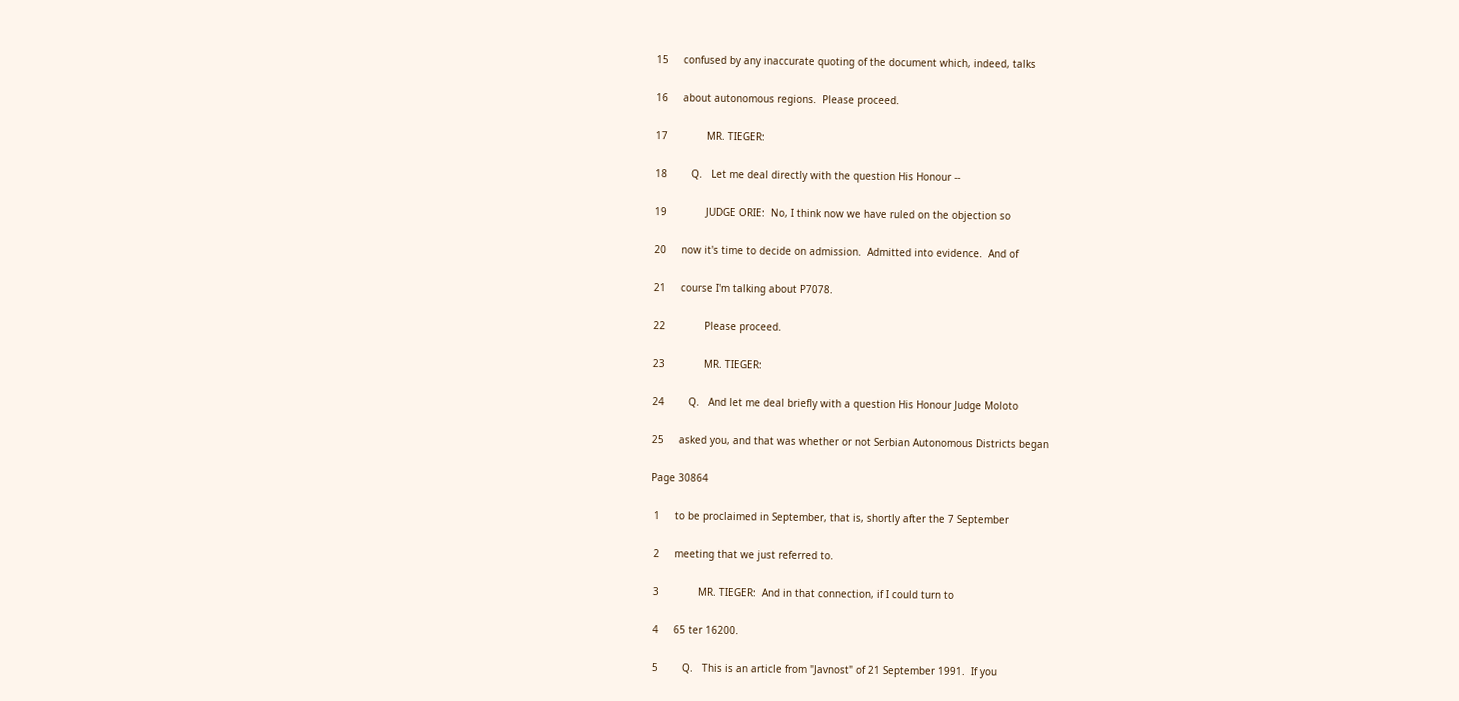15     confused by any inaccurate quoting of the document which, indeed, talks

16     about autonomous regions.  Please proceed.

17             MR. TIEGER:

18        Q.   Let me deal directly with the question His Honour --

19             JUDGE ORIE:  No, I think now we have ruled on the objection so

20     now it's time to decide on admission.  Admitted into evidence.  And of

21     course I'm talking about P7078.

22             Please proceed.

23             MR. TIEGER:

24        Q.   And let me deal briefly with a question His Honour Judge Moloto

25     asked you, and that was whether or not Serbian Autonomous Districts began

Page 30864

 1     to be proclaimed in September, that is, shortly after the 7 September

 2     meeting that we just referred to.

 3             MR. TIEGER:  And in that connection, if I could turn to

 4     65 ter 16200.

 5        Q.   This is an article from "Javnost" of 21 September 1991.  If you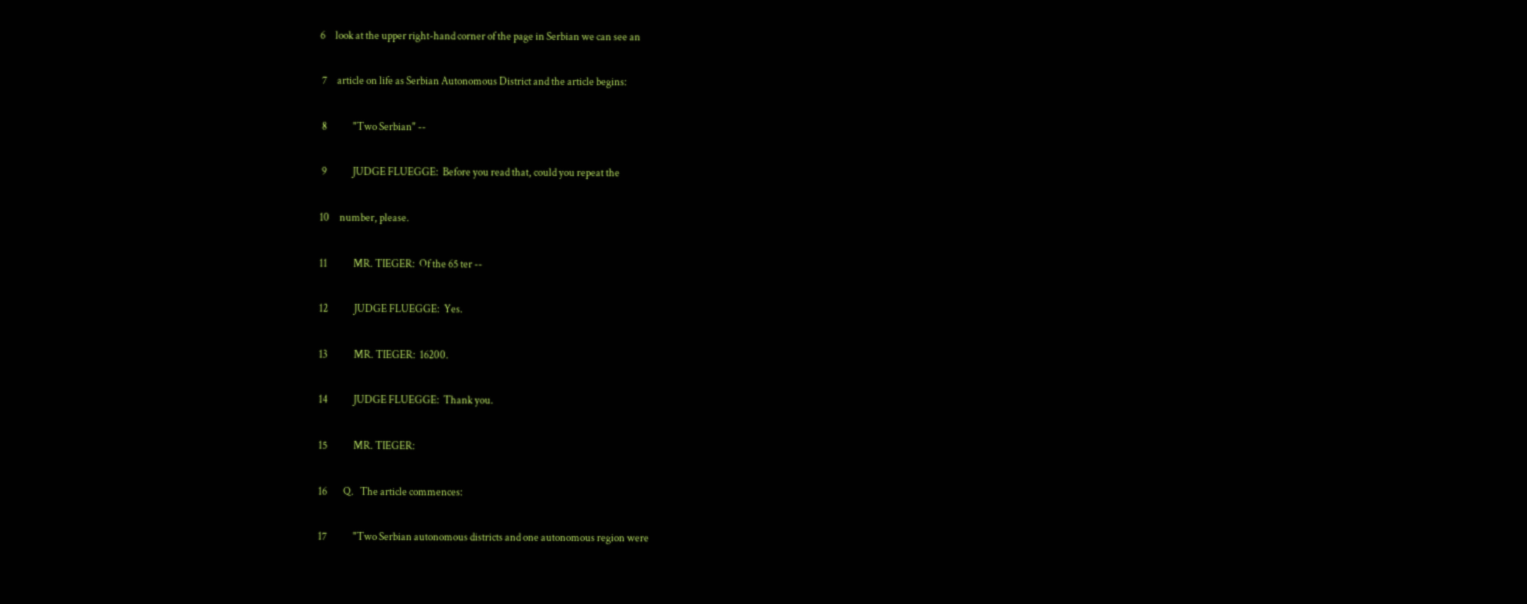6     look at the upper right-hand corner of the page in Serbian we can see an

 7     article on life as Serbian Autonomous District and the article begins:

 8             "Two Serbian" --

 9             JUDGE FLUEGGE:  Before you read that, could you repeat the

10     number, please.

11             MR. TIEGER:  Of the 65 ter --

12             JUDGE FLUEGGE:  Yes.

13             MR. TIEGER:  16200.

14             JUDGE FLUEGGE:  Thank you.

15             MR. TIEGER:

16        Q.   The article commences:

17             "Two Serbian autonomous districts and one autonomous region were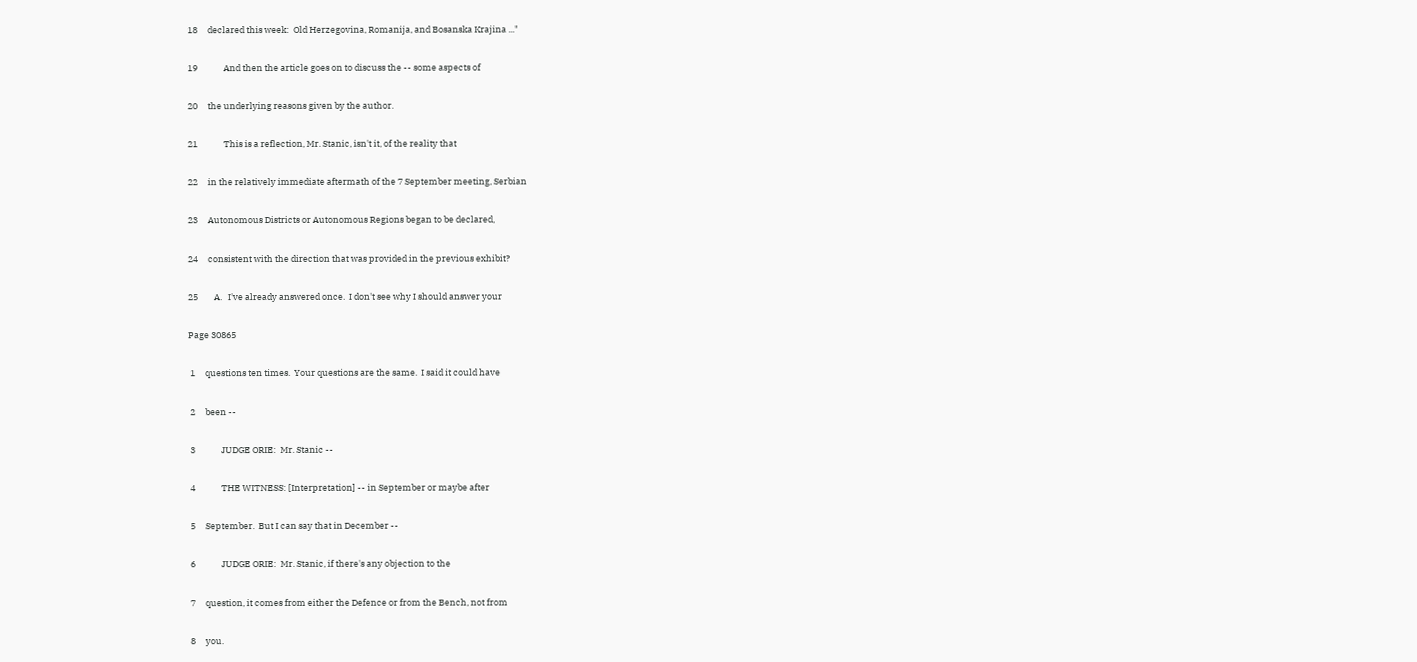18     declared this week:  Old Herzegovina, Romanija, and Bosanska Krajina ..."

19             And then the article goes on to discuss the -- some aspects of

20     the underlying reasons given by the author.

21             This is a reflection, Mr. Stanic, isn't it, of the reality that

22     in the relatively immediate aftermath of the 7 September meeting, Serbian

23     Autonomous Districts or Autonomous Regions began to be declared,

24     consistent with the direction that was provided in the previous exhibit?

25        A.   I've already answered once.  I don't see why I should answer your

Page 30865

 1     questions ten times.  Your questions are the same.  I said it could have

 2     been --

 3             JUDGE ORIE:  Mr. Stanic --

 4             THE WITNESS: [Interpretation] -- in September or maybe after

 5     September.  But I can say that in December --

 6             JUDGE ORIE:  Mr. Stanic, if there's any objection to the

 7     question, it comes from either the Defence or from the Bench, not from

 8     you.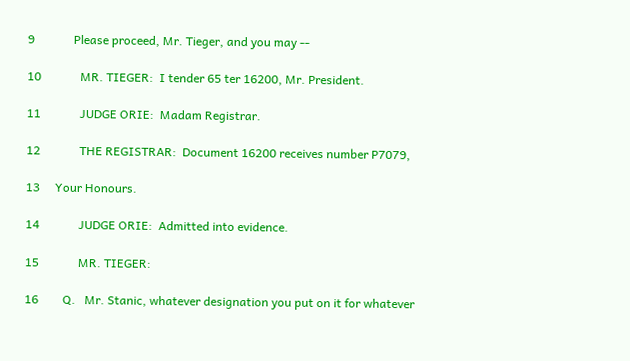9             Please proceed, Mr. Tieger, and you may --

10             MR. TIEGER:  I tender 65 ter 16200, Mr. President.

11             JUDGE ORIE:  Madam Registrar.

12             THE REGISTRAR:  Document 16200 receives number P7079,

13     Your Honours.

14             JUDGE ORIE:  Admitted into evidence.

15             MR. TIEGER:

16        Q.   Mr. Stanic, whatever designation you put on it for whatever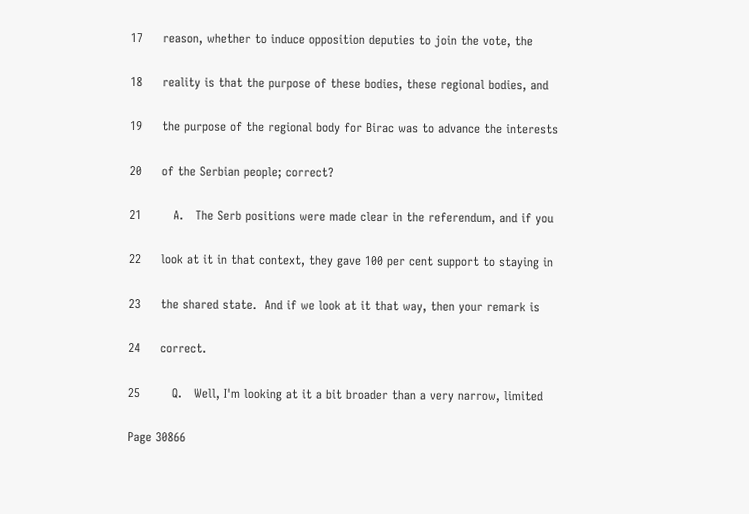17     reason, whether to induce opposition deputies to join the vote, the

18     reality is that the purpose of these bodies, these regional bodies, and

19     the purpose of the regional body for Birac was to advance the interests

20     of the Serbian people; correct?

21        A.   The Serb positions were made clear in the referendum, and if you

22     look at it in that context, they gave 100 per cent support to staying in

23     the shared state.  And if we look at it that way, then your remark is

24     correct.

25        Q.   Well, I'm looking at it a bit broader than a very narrow, limited

Page 30866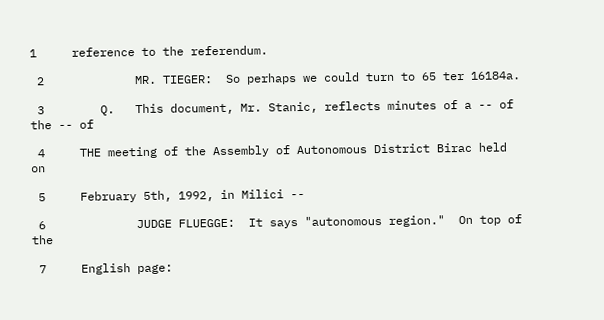1     reference to the referendum.

 2             MR. TIEGER:  So perhaps we could turn to 65 ter 16184a.

 3        Q.   This document, Mr. Stanic, reflects minutes of a -- of the -- of

 4     THE meeting of the Assembly of Autonomous District Birac held on

 5     February 5th, 1992, in Milici --

 6             JUDGE FLUEGGE:  It says "autonomous region."  On top of the

 7     English page: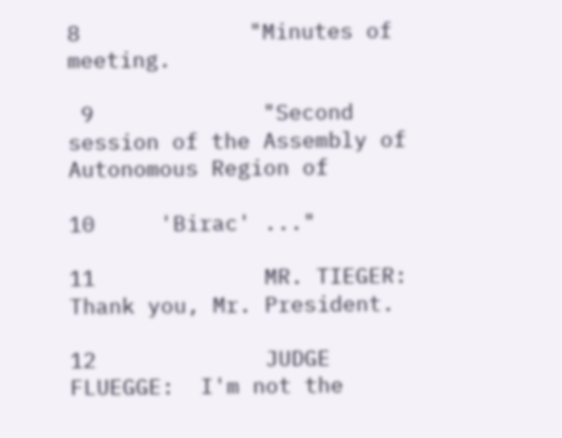8             "Minutes of meeting.

 9             "Second session of the Assembly of Autonomous Region of

10     'Birac' ..."

11             MR. TIEGER:  Thank you, Mr. President.

12             JUDGE FLUEGGE:  I'm not the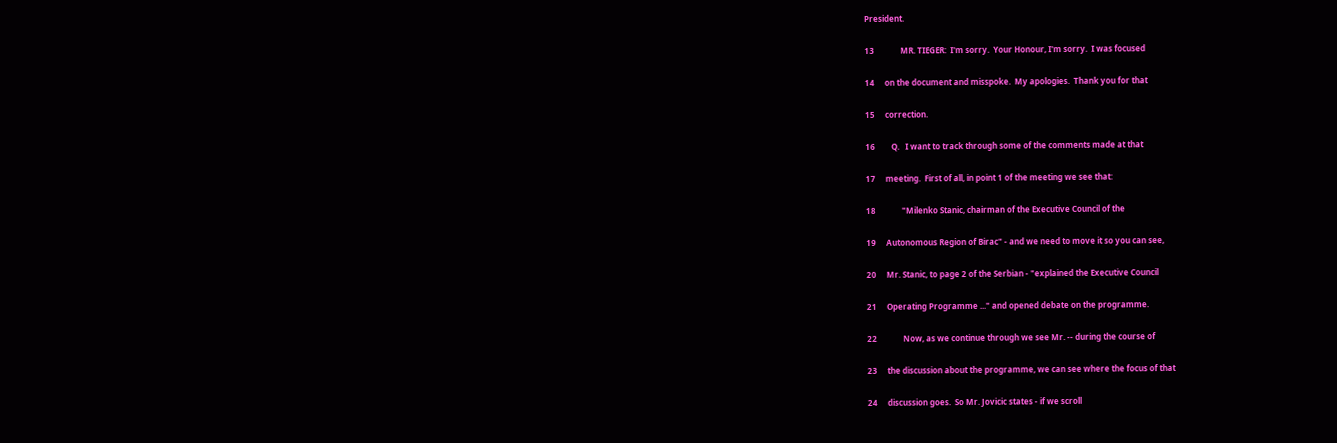President.

13             MR. TIEGER:  I'm sorry.  Your Honour, I'm sorry.  I was focused

14     on the document and misspoke.  My apologies.  Thank you for that

15     correction.

16        Q.   I want to track through some of the comments made at that

17     meeting.  First of all, in point 1 of the meeting we see that:

18             "Milenko Stanic, chairman of the Executive Council of the

19     Autonomous Region of Birac" - and we need to move it so you can see,

20     Mr. Stanic, to page 2 of the Serbian - "explained the Executive Council

21     Operating Programme ..." and opened debate on the programme.

22             Now, as we continue through we see Mr. -- during the course of

23     the discussion about the programme, we can see where the focus of that

24     discussion goes.  So Mr. Jovicic states - if we scroll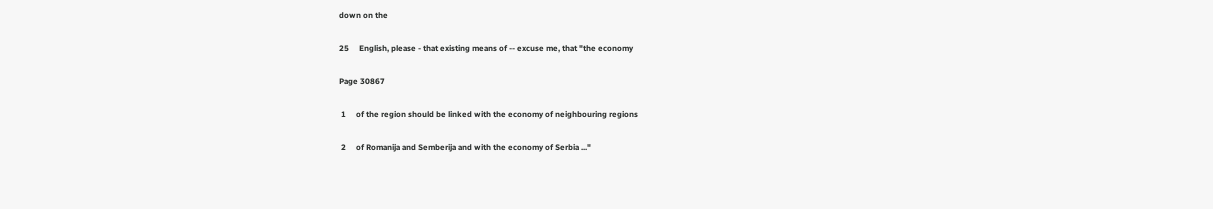down on the

25     English, please - that existing means of -- excuse me, that "the economy

Page 30867

 1     of the region should be linked with the economy of neighbouring regions

 2     of Romanija and Semberija and with the economy of Serbia ..."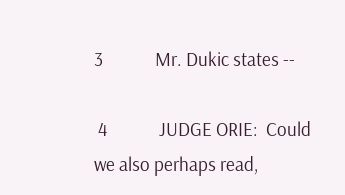3             Mr. Dukic states --

 4             JUDGE ORIE:  Could we also perhaps read,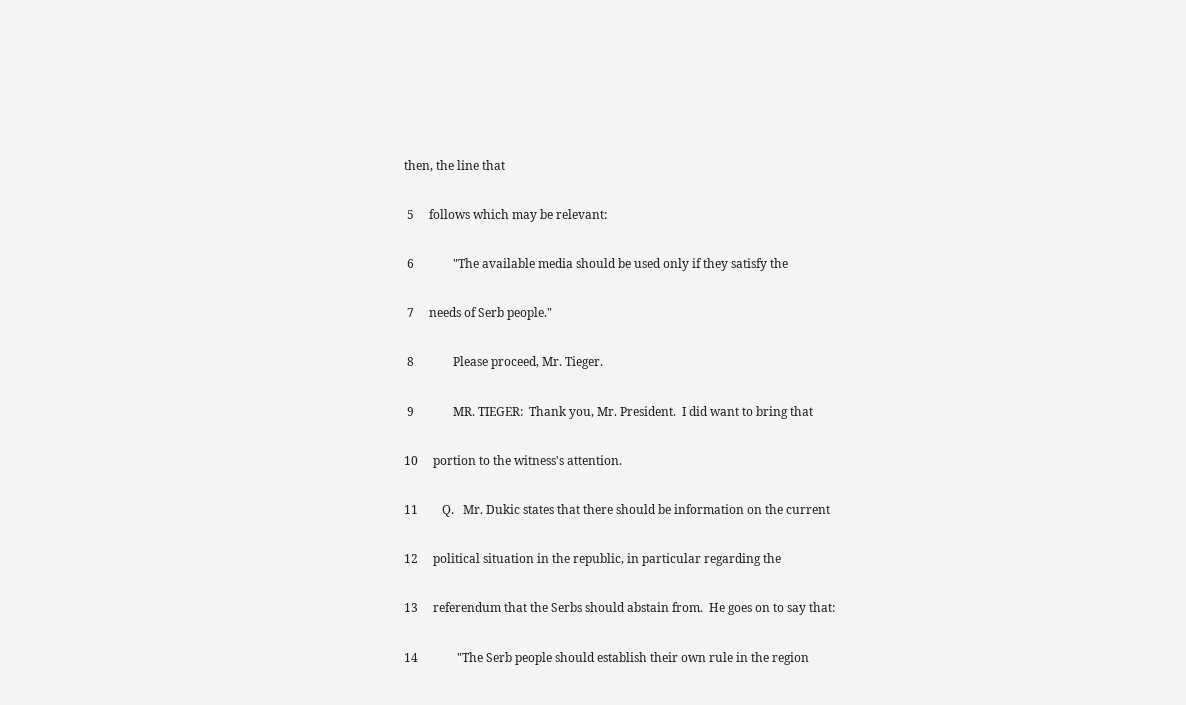then, the line that

 5     follows which may be relevant:

 6             "The available media should be used only if they satisfy the

 7     needs of Serb people."

 8             Please proceed, Mr. Tieger.

 9             MR. TIEGER:  Thank you, Mr. President.  I did want to bring that

10     portion to the witness's attention.

11        Q.   Mr. Dukic states that there should be information on the current

12     political situation in the republic, in particular regarding the

13     referendum that the Serbs should abstain from.  He goes on to say that:

14             "The Serb people should establish their own rule in the region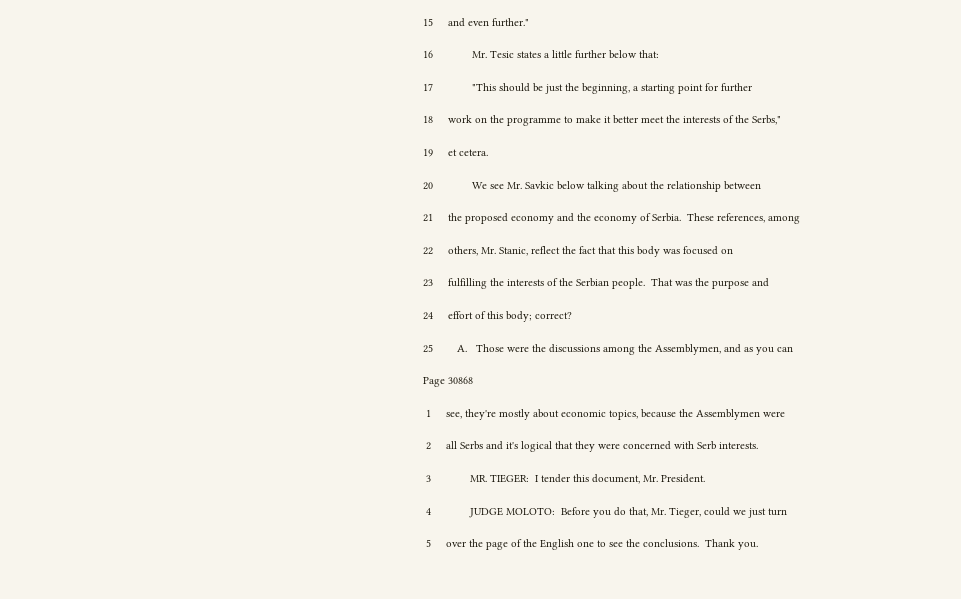15     and even further."

16             Mr. Tesic states a little further below that:

17             "This should be just the beginning, a starting point for further

18     work on the programme to make it better meet the interests of the Serbs,"

19     et cetera.

20             We see Mr. Savkic below talking about the relationship between

21     the proposed economy and the economy of Serbia.  These references, among

22     others, Mr. Stanic, reflect the fact that this body was focused on

23     fulfilling the interests of the Serbian people.  That was the purpose and

24     effort of this body; correct?

25        A.   Those were the discussions among the Assemblymen, and as you can

Page 30868

 1     see, they're mostly about economic topics, because the Assemblymen were

 2     all Serbs and it's logical that they were concerned with Serb interests.

 3             MR. TIEGER:  I tender this document, Mr. President.

 4             JUDGE MOLOTO:  Before you do that, Mr. Tieger, could we just turn

 5     over the page of the English one to see the conclusions.  Thank you.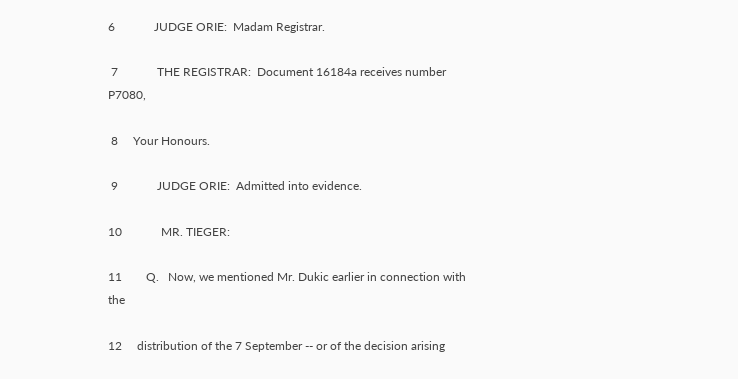6             JUDGE ORIE:  Madam Registrar.

 7             THE REGISTRAR:  Document 16184a receives number P7080,

 8     Your Honours.

 9             JUDGE ORIE:  Admitted into evidence.

10             MR. TIEGER:

11        Q.   Now, we mentioned Mr. Dukic earlier in connection with the

12     distribution of the 7 September -- or of the decision arising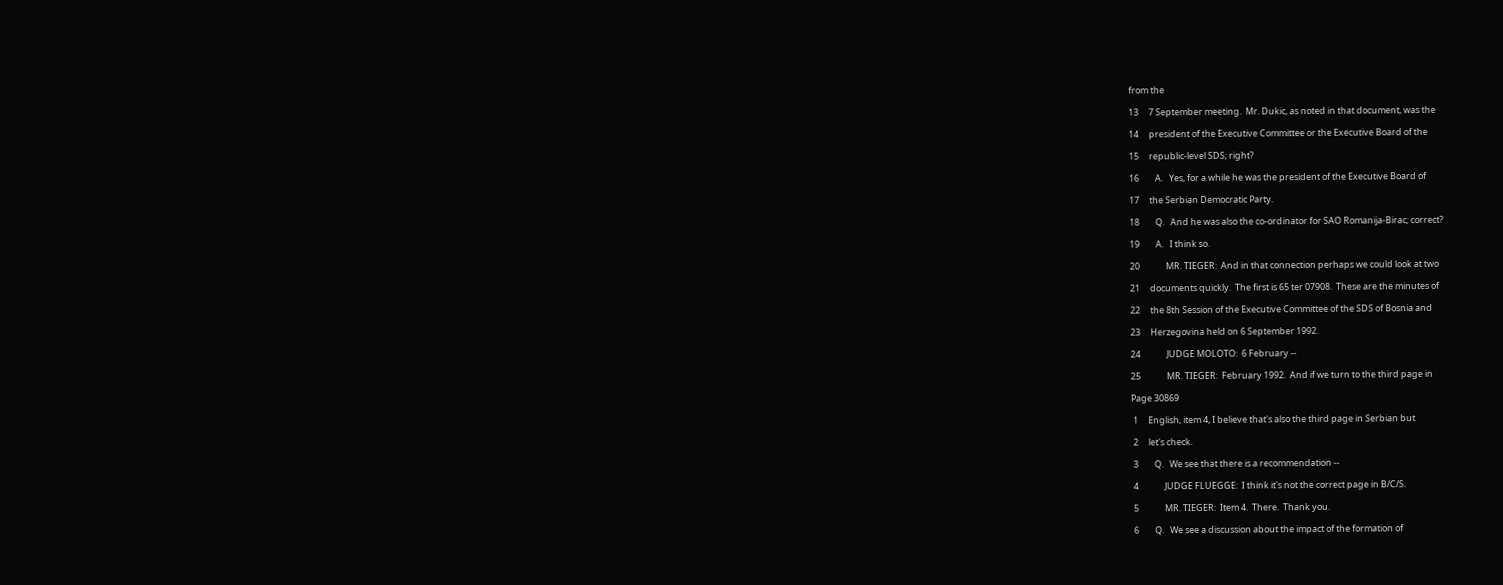from the

13     7 September meeting.  Mr. Dukic, as noted in that document, was the

14     president of the Executive Committee or the Executive Board of the

15     republic-level SDS; right?

16        A.   Yes, for a while he was the president of the Executive Board of

17     the Serbian Democratic Party.

18        Q.   And he was also the co-ordinator for SAO Romanija-Birac; correct?

19        A.   I think so.

20             MR. TIEGER:  And in that connection perhaps we could look at two

21     documents quickly.  The first is 65 ter 07908.  These are the minutes of

22     the 8th Session of the Executive Committee of the SDS of Bosnia and

23     Herzegovina held on 6 September 1992.

24             JUDGE MOLOTO:  6 February --

25             MR. TIEGER:  February 1992.  And if we turn to the third page in

Page 30869

 1     English, item 4, I believe that's also the third page in Serbian but

 2     let's check.

 3        Q.   We see that there is a recommendation --

 4             JUDGE FLUEGGE:  I think it's not the correct page in B/C/S.

 5             MR. TIEGER:  Item 4.  There.  Thank you.

 6        Q.   We see a discussion about the impact of the formation of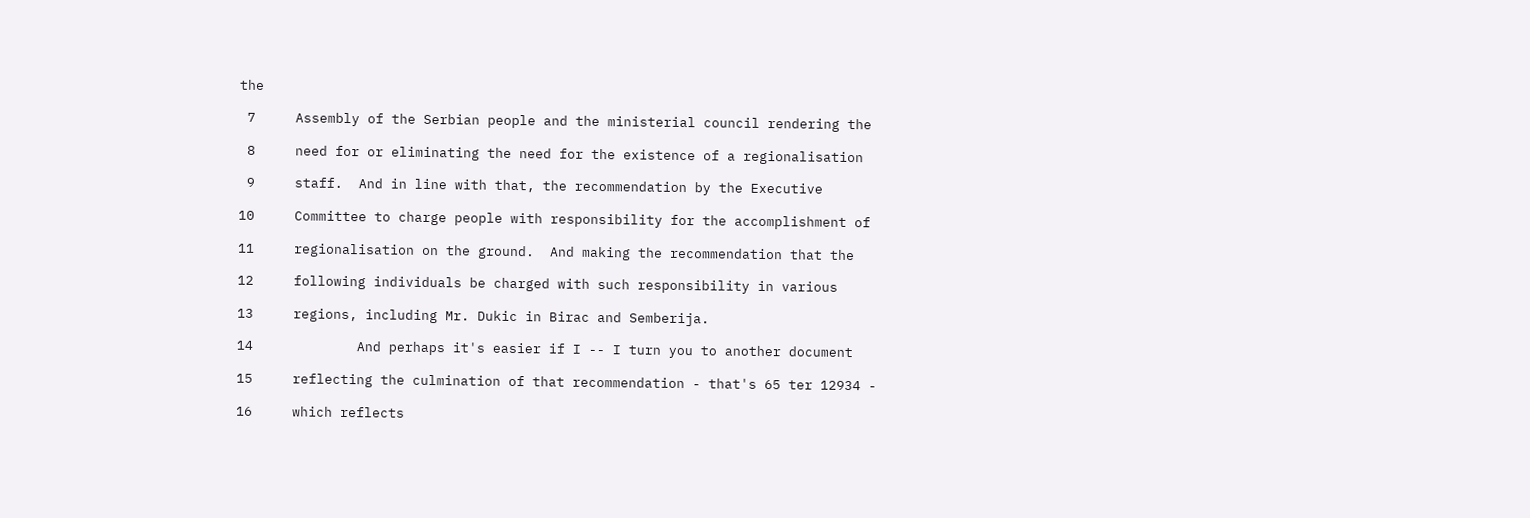the

 7     Assembly of the Serbian people and the ministerial council rendering the

 8     need for or eliminating the need for the existence of a regionalisation

 9     staff.  And in line with that, the recommendation by the Executive

10     Committee to charge people with responsibility for the accomplishment of

11     regionalisation on the ground.  And making the recommendation that the

12     following individuals be charged with such responsibility in various

13     regions, including Mr. Dukic in Birac and Semberija.

14             And perhaps it's easier if I -- I turn you to another document

15     reflecting the culmination of that recommendation - that's 65 ter 12934 -

16     which reflects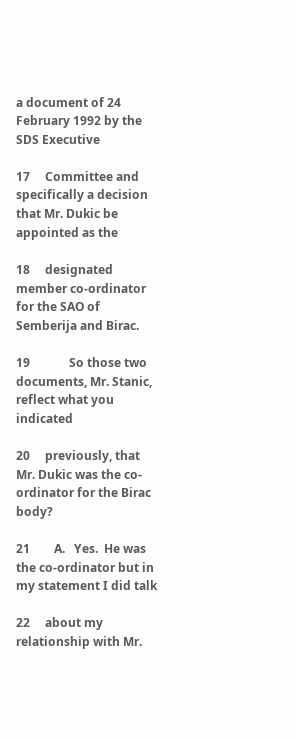a document of 24 February 1992 by the SDS Executive

17     Committee and specifically a decision that Mr. Dukic be appointed as the

18     designated member co-ordinator for the SAO of Semberija and Birac.

19             So those two documents, Mr. Stanic, reflect what you indicated

20     previously, that Mr. Dukic was the co-ordinator for the Birac body?

21        A.   Yes.  He was the co-ordinator but in my statement I did talk

22     about my relationship with Mr.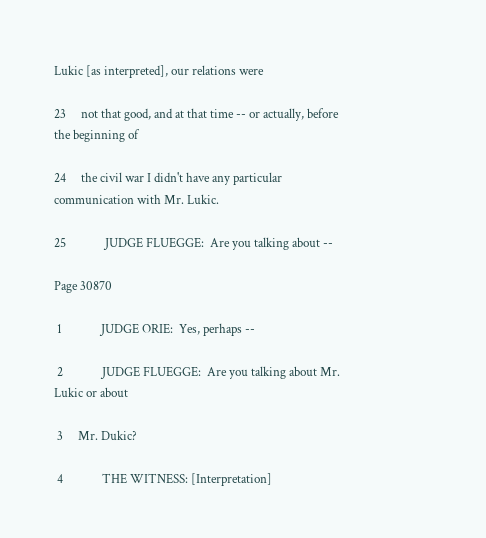Lukic [as interpreted], our relations were

23     not that good, and at that time -- or actually, before the beginning of

24     the civil war I didn't have any particular communication with Mr. Lukic.

25             JUDGE FLUEGGE:  Are you talking about --

Page 30870

 1             JUDGE ORIE:  Yes, perhaps --

 2             JUDGE FLUEGGE:  Are you talking about Mr. Lukic or about

 3     Mr. Dukic?

 4             THE WITNESS: [Interpretation]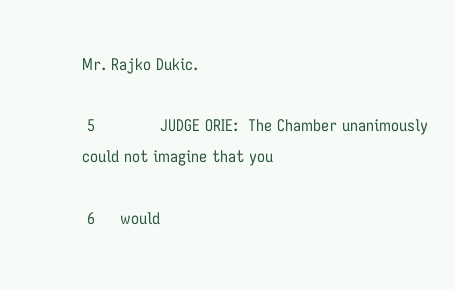Mr. Rajko Dukic.

 5             JUDGE ORIE:  The Chamber unanimously could not imagine that you

 6     would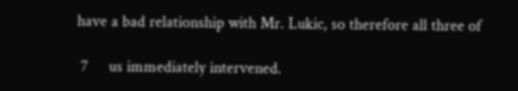have a bad relationship with Mr. Lukic, so therefore all three of

 7     us immediately intervened.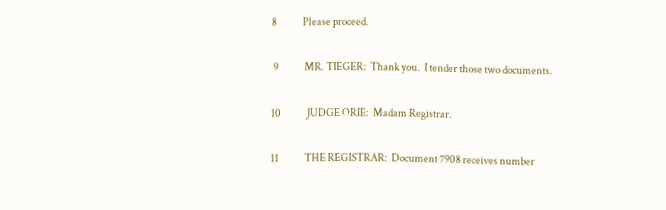8             Please proceed.

 9             MR. TIEGER:  Thank you.  I tender those two documents.

10             JUDGE ORIE:  Madam Registrar.

11             THE REGISTRAR:  Document 7908 receives number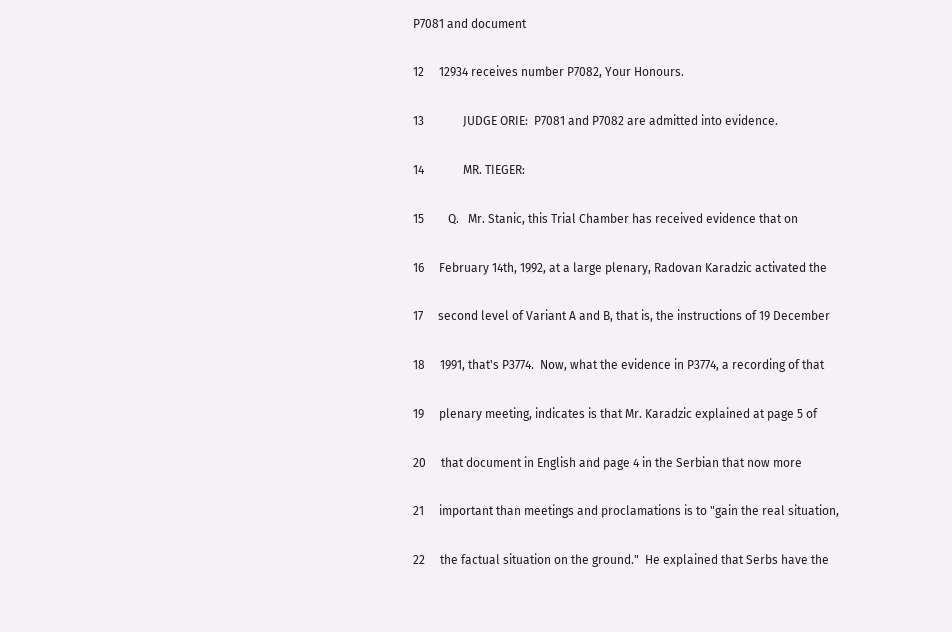P7081 and document

12     12934 receives number P7082, Your Honours.

13             JUDGE ORIE:  P7081 and P7082 are admitted into evidence.

14             MR. TIEGER:

15        Q.   Mr. Stanic, this Trial Chamber has received evidence that on

16     February 14th, 1992, at a large plenary, Radovan Karadzic activated the

17     second level of Variant A and B, that is, the instructions of 19 December

18     1991, that's P3774.  Now, what the evidence in P3774, a recording of that

19     plenary meeting, indicates is that Mr. Karadzic explained at page 5 of

20     that document in English and page 4 in the Serbian that now more

21     important than meetings and proclamations is to "gain the real situation,

22     the factual situation on the ground."  He explained that Serbs have the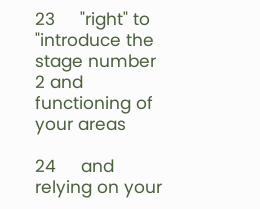23     "right" to "introduce the stage number 2 and functioning of your areas

24     and relying on your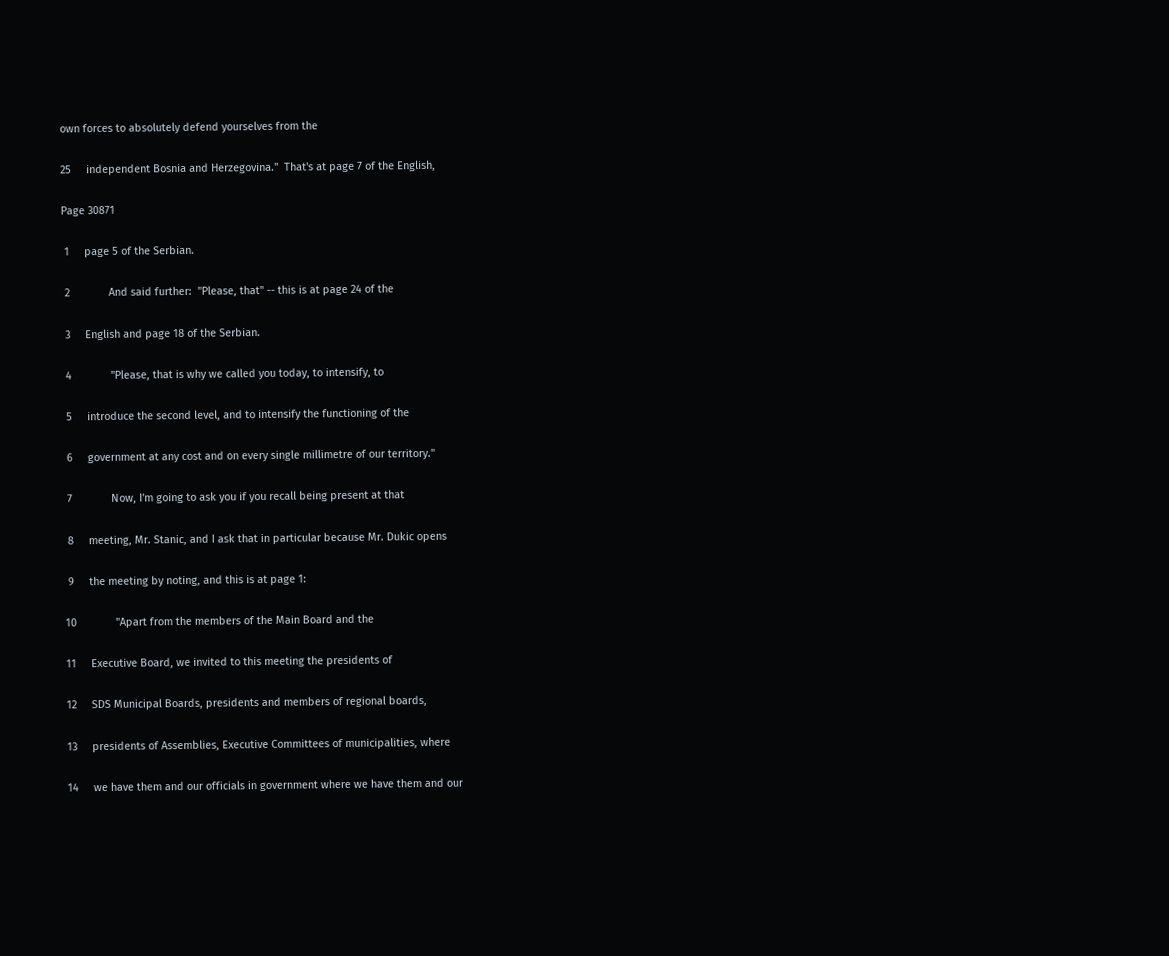own forces to absolutely defend yourselves from the

25     independent Bosnia and Herzegovina."  That's at page 7 of the English,

Page 30871

 1     page 5 of the Serbian.

 2             And said further:  "Please, that" -- this is at page 24 of the

 3     English and page 18 of the Serbian.

 4             "Please, that is why we called you today, to intensify, to

 5     introduce the second level, and to intensify the functioning of the

 6     government at any cost and on every single millimetre of our territory."

 7             Now, I'm going to ask you if you recall being present at that

 8     meeting, Mr. Stanic, and I ask that in particular because Mr. Dukic opens

 9     the meeting by noting, and this is at page 1:

10             "Apart from the members of the Main Board and the

11     Executive Board, we invited to this meeting the presidents of

12     SDS Municipal Boards, presidents and members of regional boards,

13     presidents of Assemblies, Executive Committees of municipalities, where

14     we have them and our officials in government where we have them and our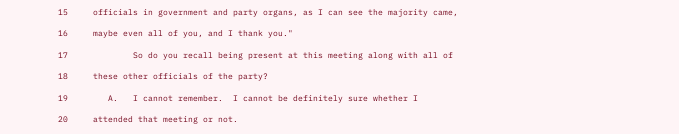15     officials in government and party organs, as I can see the majority came,

16     maybe even all of you, and I thank you."

17             So do you recall being present at this meeting along with all of

18     these other officials of the party?

19        A.   I cannot remember.  I cannot be definitely sure whether I

20     attended that meeting or not.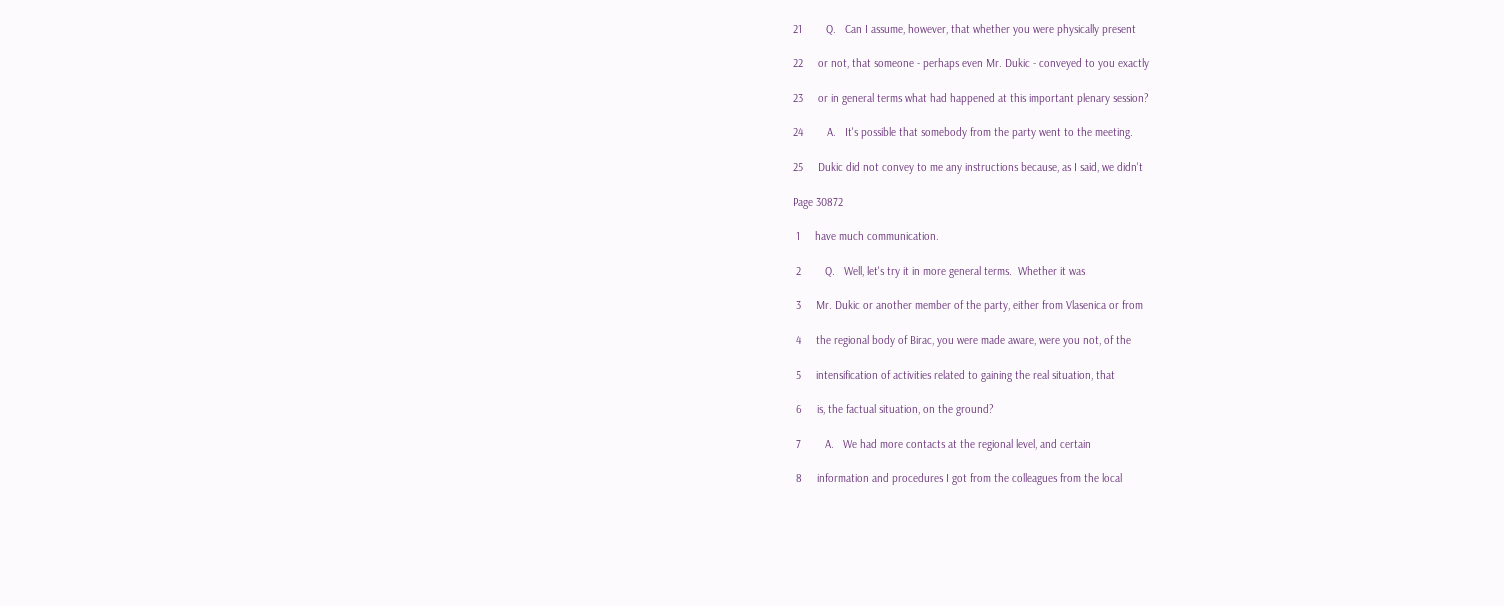21        Q.   Can I assume, however, that whether you were physically present

22     or not, that someone - perhaps even Mr. Dukic - conveyed to you exactly

23     or in general terms what had happened at this important plenary session?

24        A.   It's possible that somebody from the party went to the meeting.

25     Dukic did not convey to me any instructions because, as I said, we didn't

Page 30872

 1     have much communication.

 2        Q.   Well, let's try it in more general terms.  Whether it was

 3     Mr. Dukic or another member of the party, either from Vlasenica or from

 4     the regional body of Birac, you were made aware, were you not, of the

 5     intensification of activities related to gaining the real situation, that

 6     is, the factual situation, on the ground?

 7        A.   We had more contacts at the regional level, and certain

 8     information and procedures I got from the colleagues from the local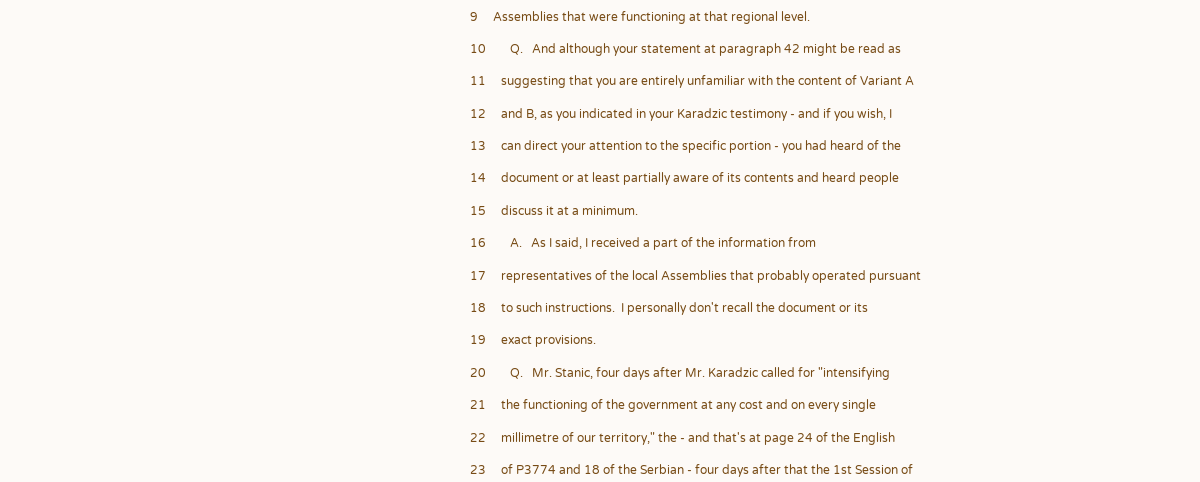9     Assemblies that were functioning at that regional level.

10        Q.   And although your statement at paragraph 42 might be read as

11     suggesting that you are entirely unfamiliar with the content of Variant A

12     and B, as you indicated in your Karadzic testimony - and if you wish, I

13     can direct your attention to the specific portion - you had heard of the

14     document or at least partially aware of its contents and heard people

15     discuss it at a minimum.

16        A.   As I said, I received a part of the information from

17     representatives of the local Assemblies that probably operated pursuant

18     to such instructions.  I personally don't recall the document or its

19     exact provisions.

20        Q.   Mr. Stanic, four days after Mr. Karadzic called for "intensifying

21     the functioning of the government at any cost and on every single

22     millimetre of our territory," the - and that's at page 24 of the English

23     of P3774 and 18 of the Serbian - four days after that the 1st Session of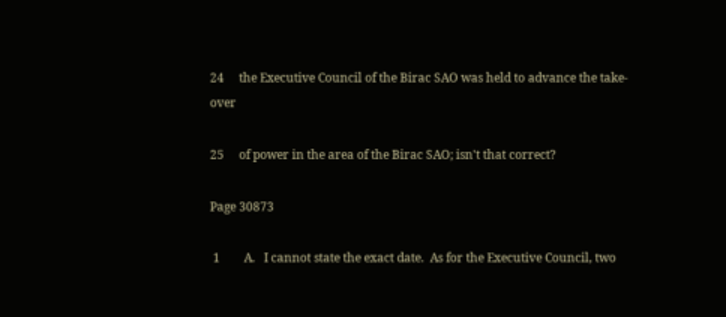24     the Executive Council of the Birac SAO was held to advance the take-over

25     of power in the area of the Birac SAO; isn't that correct?

Page 30873

 1        A.   I cannot state the exact date.  As for the Executive Council, two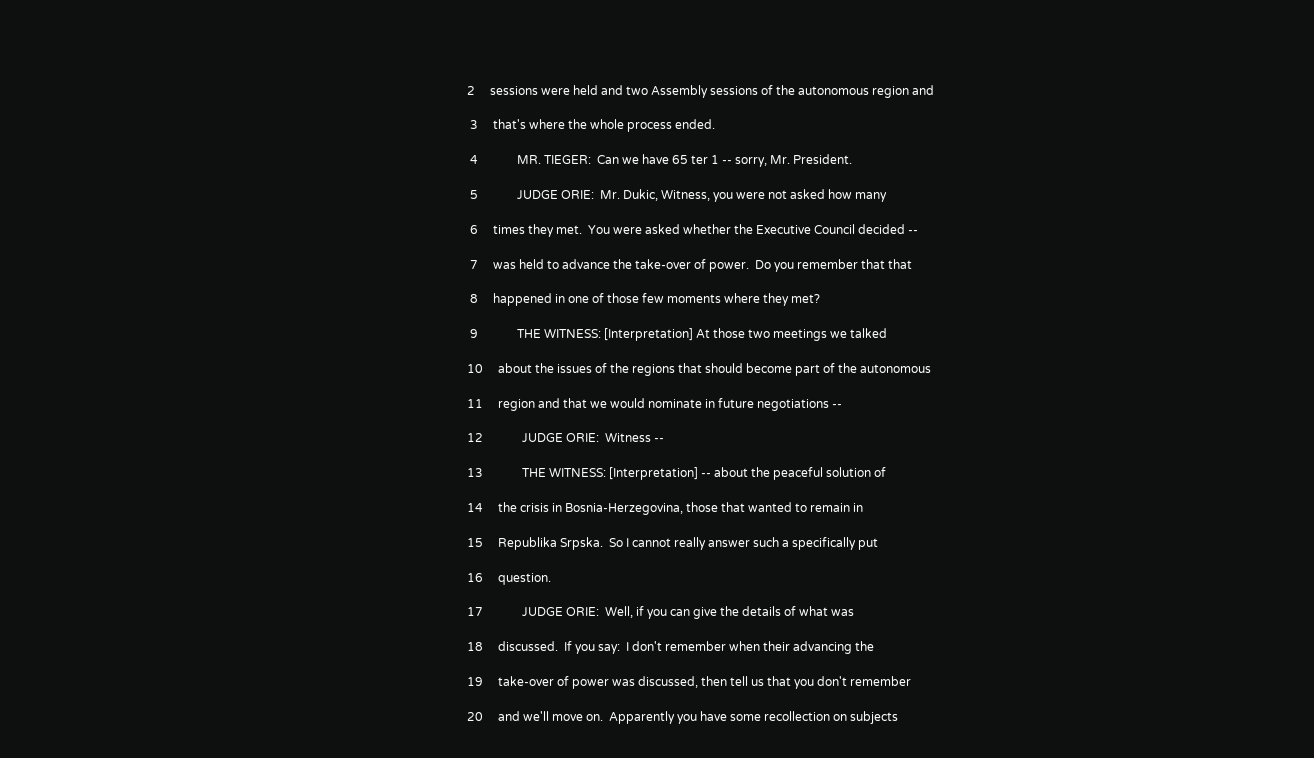2     sessions were held and two Assembly sessions of the autonomous region and

 3     that's where the whole process ended.

 4             MR. TIEGER:  Can we have 65 ter 1 -- sorry, Mr. President.

 5             JUDGE ORIE:  Mr. Dukic, Witness, you were not asked how many

 6     times they met.  You were asked whether the Executive Council decided --

 7     was held to advance the take-over of power.  Do you remember that that

 8     happened in one of those few moments where they met?

 9             THE WITNESS: [Interpretation] At those two meetings we talked

10     about the issues of the regions that should become part of the autonomous

11     region and that we would nominate in future negotiations --

12             JUDGE ORIE:  Witness --

13             THE WITNESS: [Interpretation] -- about the peaceful solution of

14     the crisis in Bosnia-Herzegovina, those that wanted to remain in

15     Republika Srpska.  So I cannot really answer such a specifically put

16     question.

17             JUDGE ORIE:  Well, if you can give the details of what was

18     discussed.  If you say:  I don't remember when their advancing the

19     take-over of power was discussed, then tell us that you don't remember

20     and we'll move on.  Apparently you have some recollection on subjects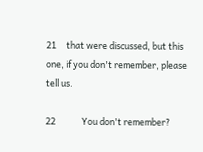21     that were discussed, but this one, if you don't remember, please tell us.

22             You don't remember?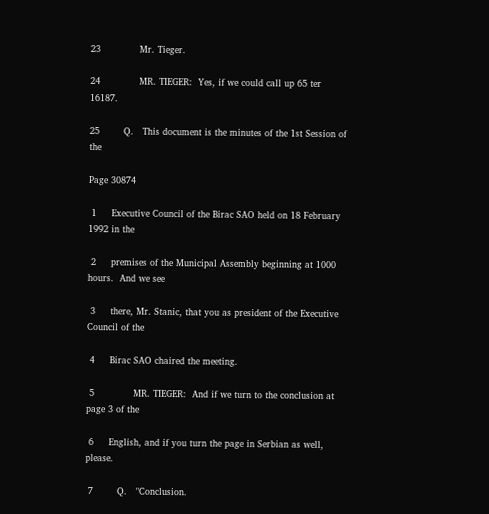23             Mr. Tieger.

24             MR. TIEGER:  Yes, if we could call up 65 ter 16187.

25        Q.   This document is the minutes of the 1st Session of the

Page 30874

 1     Executive Council of the Birac SAO held on 18 February 1992 in the

 2     premises of the Municipal Assembly beginning at 1000 hours.  And we see

 3     there, Mr. Stanic, that you as president of the Executive Council of the

 4     Birac SAO chaired the meeting.

 5             MR. TIEGER:  And if we turn to the conclusion at page 3 of the

 6     English, and if you turn the page in Serbian as well, please.

 7        Q.   "Conclusion.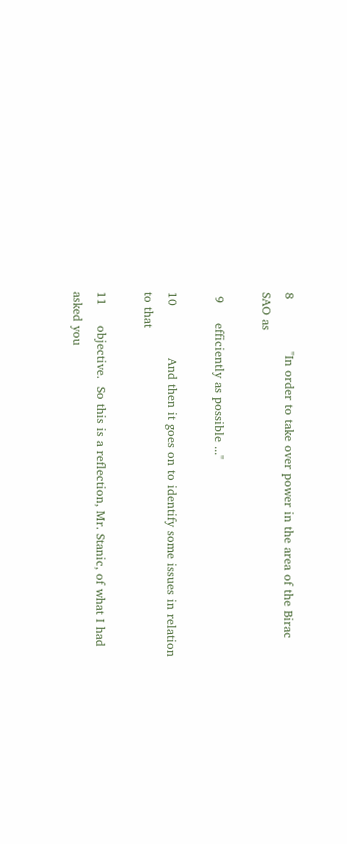8             "In order to take over power in the area of the Birac SAO as

 9     efficiently as possible ..."

10             And then it goes on to identify some issues in relation to that

11     objective.  So this is a reflection, Mr. Stanic, of what I had asked you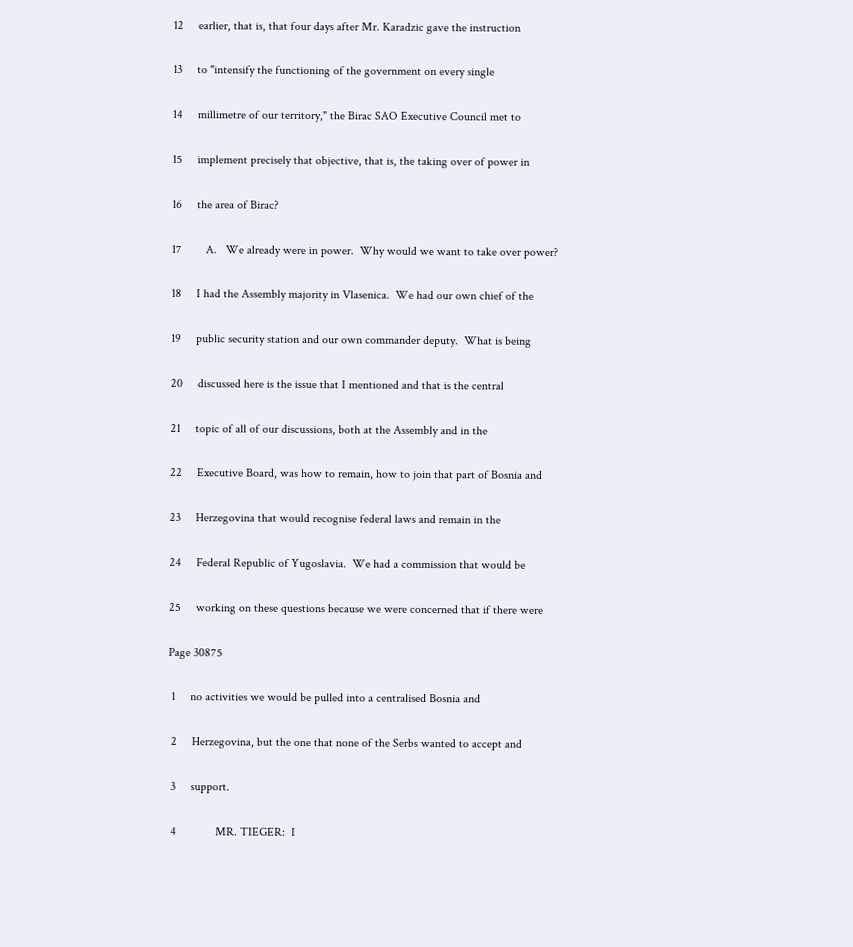12     earlier, that is, that four days after Mr. Karadzic gave the instruction

13     to "intensify the functioning of the government on every single

14     millimetre of our territory," the Birac SAO Executive Council met to

15     implement precisely that objective, that is, the taking over of power in

16     the area of Birac?

17        A.   We already were in power.  Why would we want to take over power?

18     I had the Assembly majority in Vlasenica.  We had our own chief of the

19     public security station and our own commander deputy.  What is being

20     discussed here is the issue that I mentioned and that is the central

21     topic of all of our discussions, both at the Assembly and in the

22     Executive Board, was how to remain, how to join that part of Bosnia and

23     Herzegovina that would recognise federal laws and remain in the

24     Federal Republic of Yugoslavia.  We had a commission that would be

25     working on these questions because we were concerned that if there were

Page 30875

 1     no activities we would be pulled into a centralised Bosnia and

 2     Herzegovina, but the one that none of the Serbs wanted to accept and

 3     support.

 4             MR. TIEGER:  I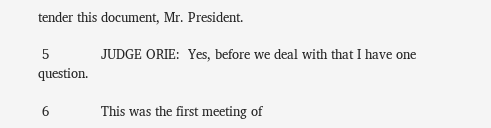tender this document, Mr. President.

 5             JUDGE ORIE:  Yes, before we deal with that I have one question.

 6             This was the first meeting of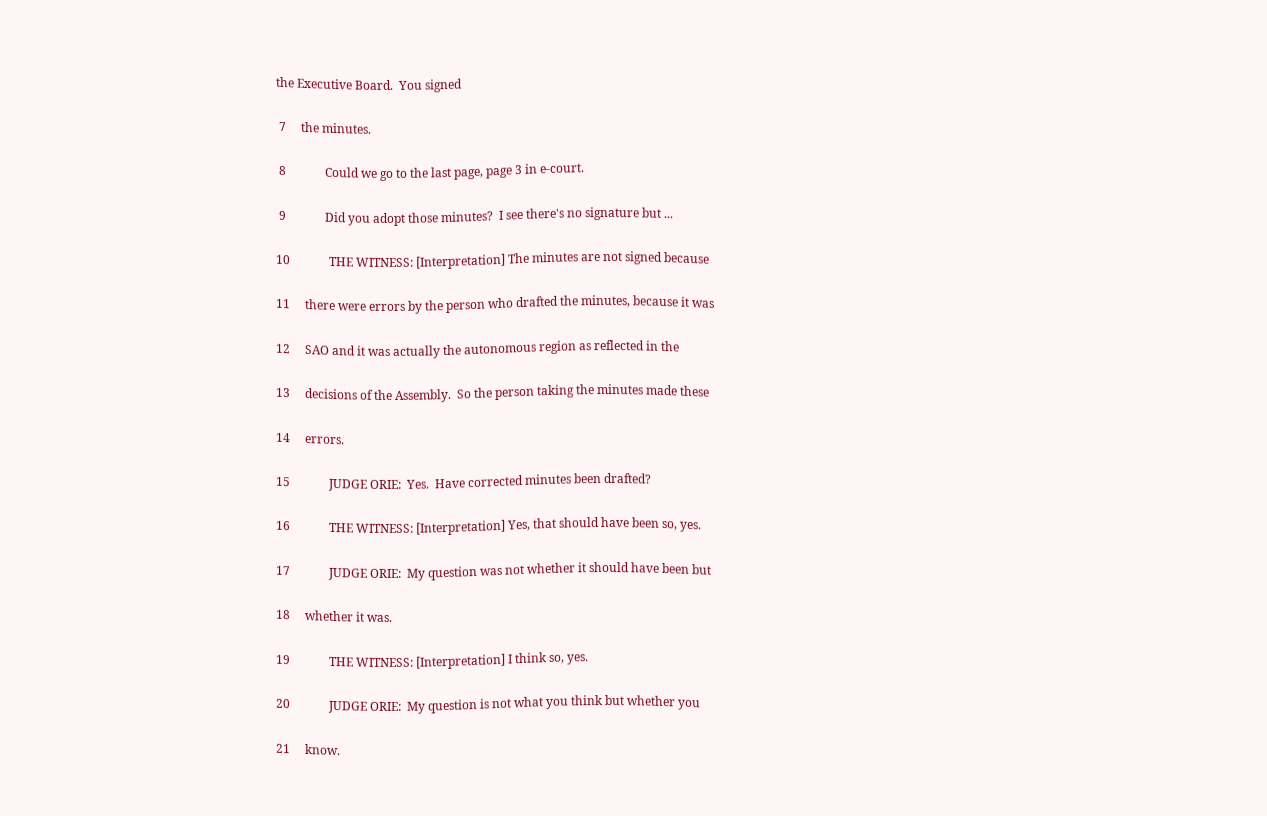the Executive Board.  You signed

 7     the minutes.

 8             Could we go to the last page, page 3 in e-court.

 9             Did you adopt those minutes?  I see there's no signature but ...

10             THE WITNESS: [Interpretation] The minutes are not signed because

11     there were errors by the person who drafted the minutes, because it was

12     SAO and it was actually the autonomous region as reflected in the

13     decisions of the Assembly.  So the person taking the minutes made these

14     errors.

15             JUDGE ORIE:  Yes.  Have corrected minutes been drafted?

16             THE WITNESS: [Interpretation] Yes, that should have been so, yes.

17             JUDGE ORIE:  My question was not whether it should have been but

18     whether it was.

19             THE WITNESS: [Interpretation] I think so, yes.

20             JUDGE ORIE:  My question is not what you think but whether you

21     know.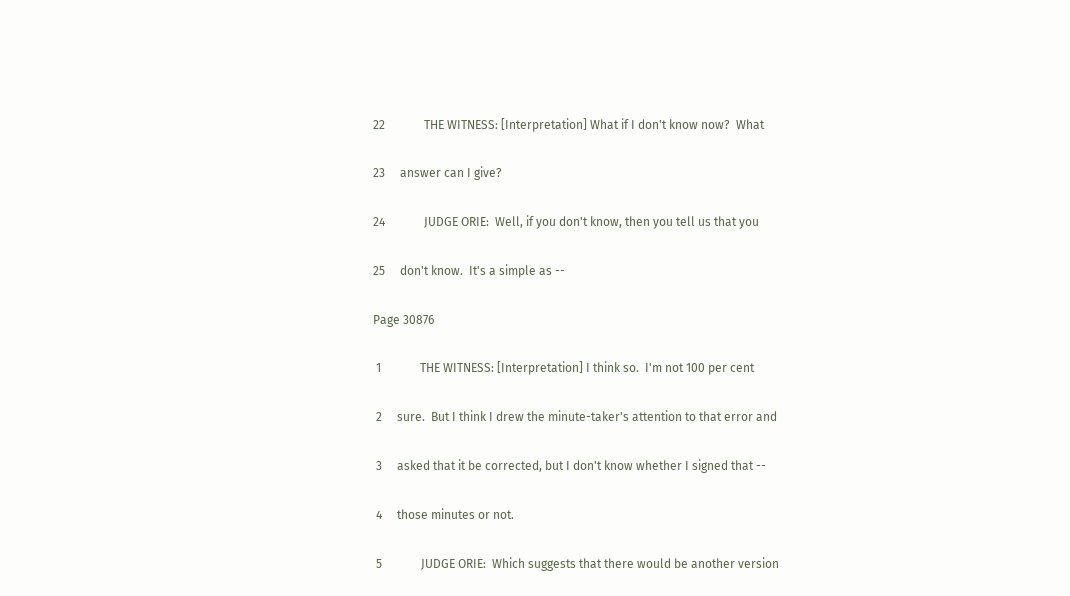22             THE WITNESS: [Interpretation] What if I don't know now?  What

23     answer can I give?

24             JUDGE ORIE:  Well, if you don't know, then you tell us that you

25     don't know.  It's a simple as --

Page 30876

 1             THE WITNESS: [Interpretation] I think so.  I'm not 100 per cent

 2     sure.  But I think I drew the minute-taker's attention to that error and

 3     asked that it be corrected, but I don't know whether I signed that --

 4     those minutes or not.

 5             JUDGE ORIE:  Which suggests that there would be another version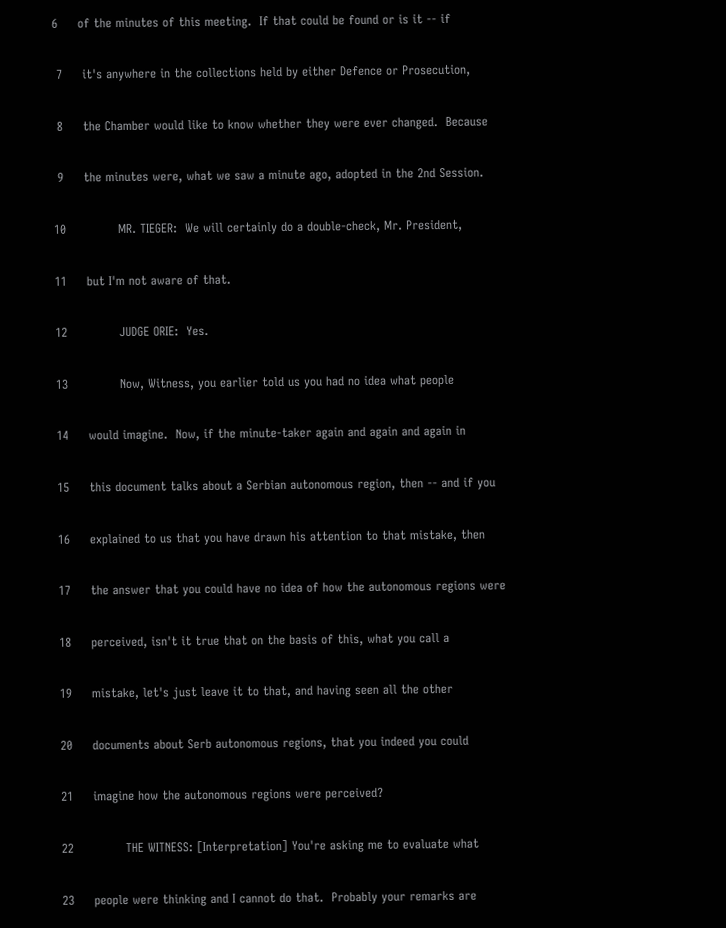6     of the minutes of this meeting.  If that could be found or is it -- if

 7     it's anywhere in the collections held by either Defence or Prosecution,

 8     the Chamber would like to know whether they were ever changed.  Because

 9     the minutes were, what we saw a minute ago, adopted in the 2nd Session.

10             MR. TIEGER:  We will certainly do a double-check, Mr. President,

11     but I'm not aware of that.

12             JUDGE ORIE:  Yes.

13             Now, Witness, you earlier told us you had no idea what people

14     would imagine.  Now, if the minute-taker again and again and again in

15     this document talks about a Serbian autonomous region, then -- and if you

16     explained to us that you have drawn his attention to that mistake, then

17     the answer that you could have no idea of how the autonomous regions were

18     perceived, isn't it true that on the basis of this, what you call a

19     mistake, let's just leave it to that, and having seen all the other

20     documents about Serb autonomous regions, that you indeed you could

21     imagine how the autonomous regions were perceived?

22             THE WITNESS: [Interpretation] You're asking me to evaluate what

23     people were thinking and I cannot do that.  Probably your remarks are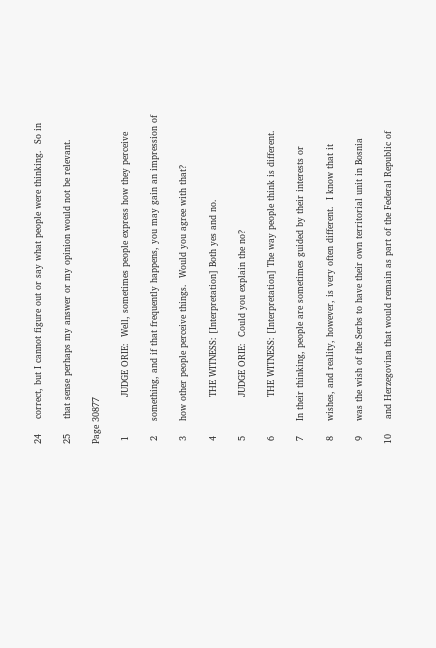24     correct, but I cannot figure out or say what people were thinking.  So in

25     that sense perhaps my answer or my opinion would not be relevant.

Page 30877

 1             JUDGE ORIE:  Well, sometimes people express how they perceive

 2     something, and if that frequently happens, you may gain an impression of

 3     how other people perceive things.  Would you agree with that?

 4             THE WITNESS: [Interpretation] Both yes and no.

 5             JUDGE ORIE:  Could you explain the no?

 6             THE WITNESS: [Interpretation] The way people think is different.

 7     In their thinking, people are sometimes guided by their interests or

 8     wishes, and reality, however, is very often different.  I know that it

 9     was the wish of the Serbs to have their own territorial unit in Bosnia

10     and Herzegovina that would remain as part of the Federal Republic of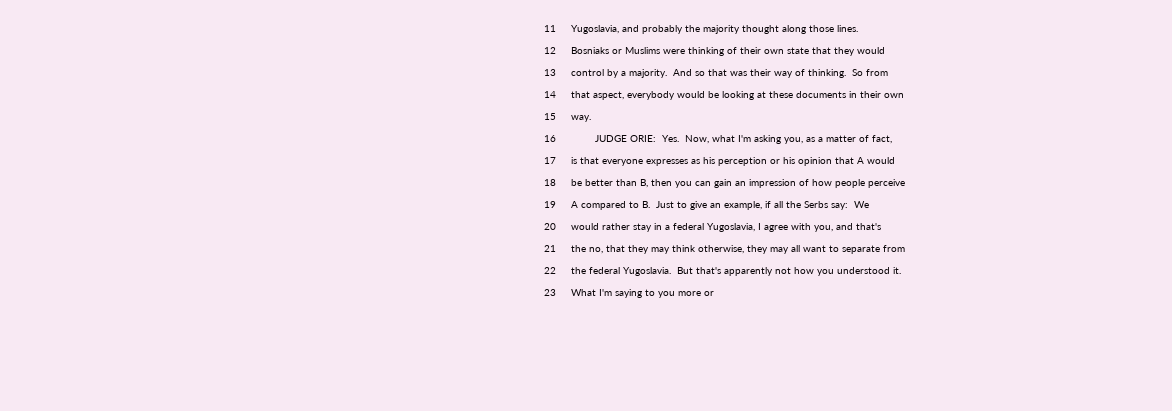11     Yugoslavia, and probably the majority thought along those lines.

12     Bosniaks or Muslims were thinking of their own state that they would

13     control by a majority.  And so that was their way of thinking.  So from

14     that aspect, everybody would be looking at these documents in their own

15     way.

16             JUDGE ORIE:  Yes.  Now, what I'm asking you, as a matter of fact,

17     is that everyone expresses as his perception or his opinion that A would

18     be better than B, then you can gain an impression of how people perceive

19     A compared to B.  Just to give an example, if all the Serbs say:  We

20     would rather stay in a federal Yugoslavia, I agree with you, and that's

21     the no, that they may think otherwise, they may all want to separate from

22     the federal Yugoslavia.  But that's apparently not how you understood it.

23     What I'm saying to you more or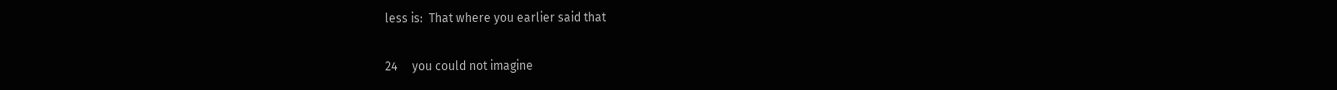less is:  That where you earlier said that

24     you could not imagine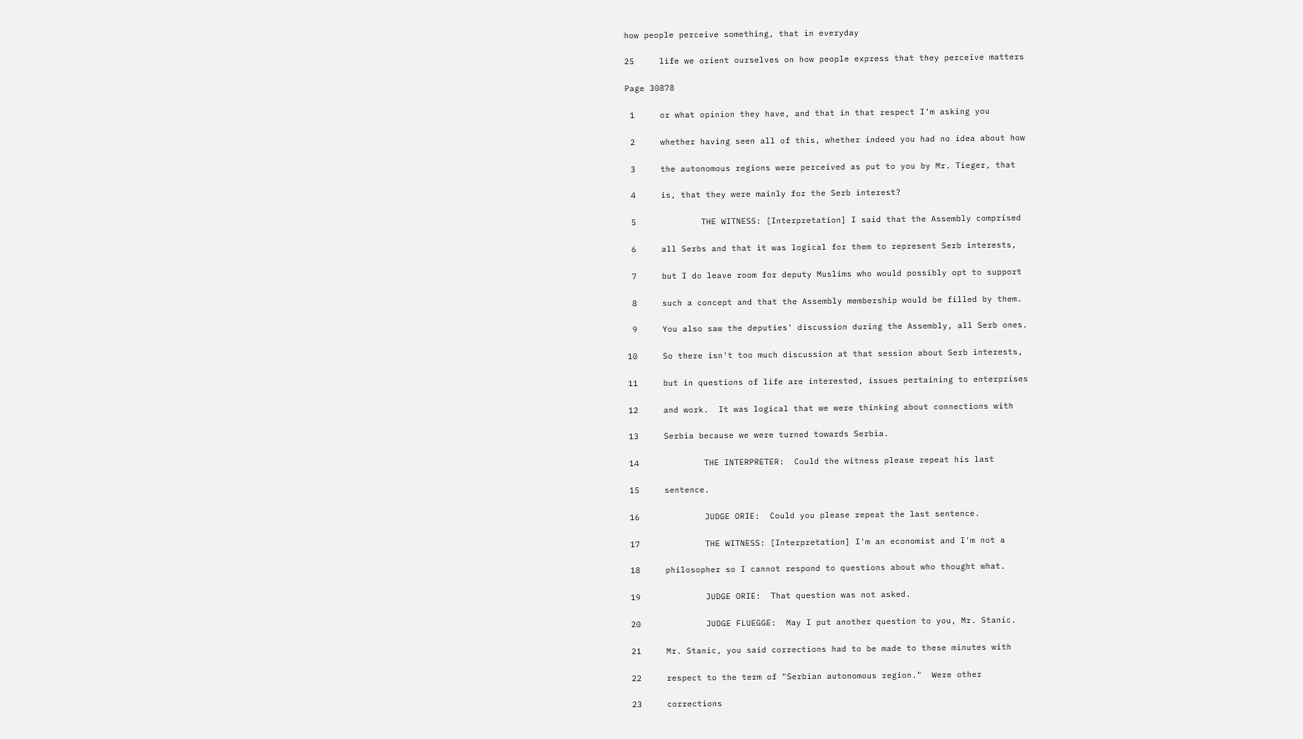how people perceive something, that in everyday

25     life we orient ourselves on how people express that they perceive matters

Page 30878

 1     or what opinion they have, and that in that respect I'm asking you

 2     whether having seen all of this, whether indeed you had no idea about how

 3     the autonomous regions were perceived as put to you by Mr. Tieger, that

 4     is, that they were mainly for the Serb interest?

 5             THE WITNESS: [Interpretation] I said that the Assembly comprised

 6     all Serbs and that it was logical for them to represent Serb interests,

 7     but I do leave room for deputy Muslims who would possibly opt to support

 8     such a concept and that the Assembly membership would be filled by them.

 9     You also saw the deputies' discussion during the Assembly, all Serb ones.

10     So there isn't too much discussion at that session about Serb interests,

11     but in questions of life are interested, issues pertaining to enterprises

12     and work.  It was logical that we were thinking about connections with

13     Serbia because we were turned towards Serbia.

14             THE INTERPRETER:  Could the witness please repeat his last

15     sentence.

16             JUDGE ORIE:  Could you please repeat the last sentence.

17             THE WITNESS: [Interpretation] I'm an economist and I'm not a

18     philosopher so I cannot respond to questions about who thought what.

19             JUDGE ORIE:  That question was not asked.

20             JUDGE FLUEGGE:  May I put another question to you, Mr. Stanic.

21     Mr. Stanic, you said corrections had to be made to these minutes with

22     respect to the term of "Serbian autonomous region."  Were other

23     corrections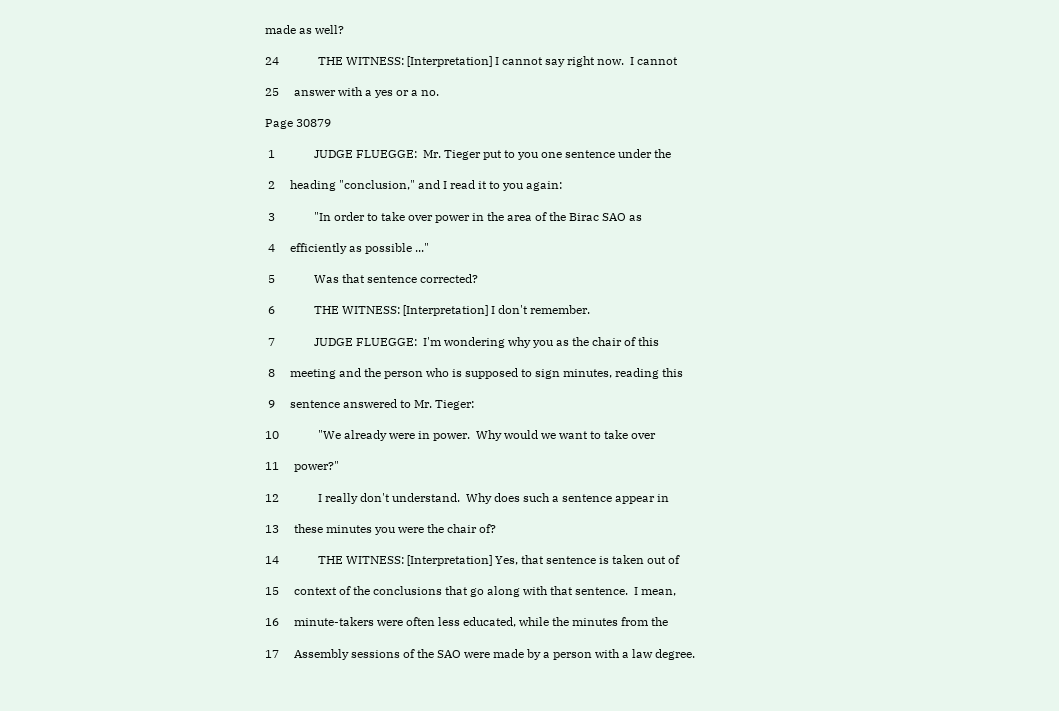made as well?

24             THE WITNESS: [Interpretation] I cannot say right now.  I cannot

25     answer with a yes or a no.

Page 30879

 1             JUDGE FLUEGGE:  Mr. Tieger put to you one sentence under the

 2     heading "conclusion," and I read it to you again:

 3             "In order to take over power in the area of the Birac SAO as

 4     efficiently as possible ..."

 5             Was that sentence corrected?

 6             THE WITNESS: [Interpretation] I don't remember.

 7             JUDGE FLUEGGE:  I'm wondering why you as the chair of this

 8     meeting and the person who is supposed to sign minutes, reading this

 9     sentence answered to Mr. Tieger:

10             "We already were in power.  Why would we want to take over

11     power?"

12             I really don't understand.  Why does such a sentence appear in

13     these minutes you were the chair of?

14             THE WITNESS: [Interpretation] Yes, that sentence is taken out of

15     context of the conclusions that go along with that sentence.  I mean,

16     minute-takers were often less educated, while the minutes from the

17     Assembly sessions of the SAO were made by a person with a law degree.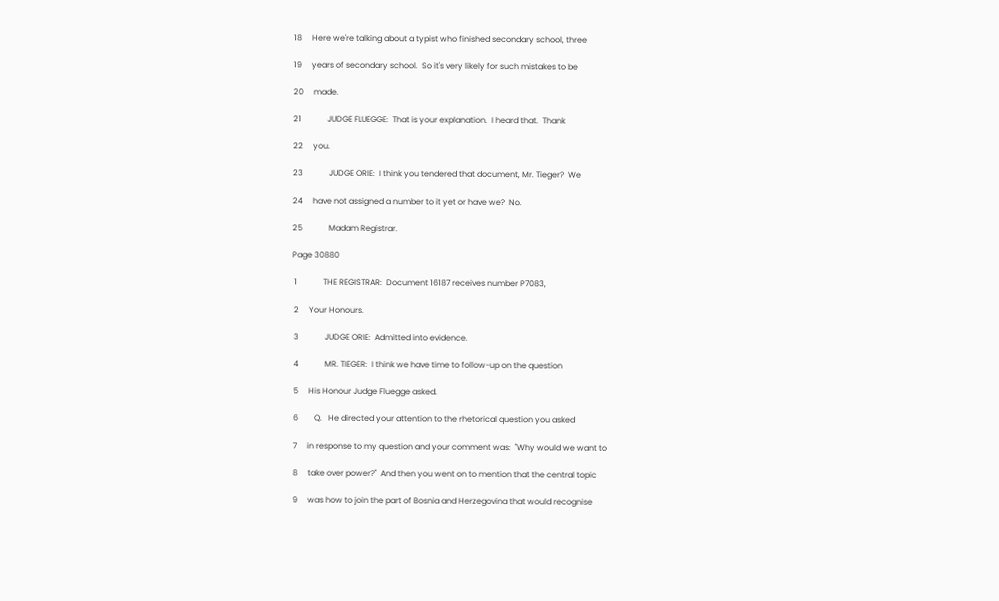18     Here we're talking about a typist who finished secondary school, three

19     years of secondary school.  So it's very likely for such mistakes to be

20     made.

21             JUDGE FLUEGGE:  That is your explanation.  I heard that.  Thank

22     you.

23             JUDGE ORIE:  I think you tendered that document, Mr. Tieger?  We

24     have not assigned a number to it yet or have we?  No.

25             Madam Registrar.

Page 30880

 1             THE REGISTRAR:  Document 16187 receives number P7083,

 2     Your Honours.

 3             JUDGE ORIE:  Admitted into evidence.

 4             MR. TIEGER:  I think we have time to follow-up on the question

 5     His Honour Judge Fluegge asked.

 6        Q.   He directed your attention to the rhetorical question you asked

 7     in response to my question and your comment was:  "Why would we want to

 8     take over power?"  And then you went on to mention that the central topic

 9     was how to join the part of Bosnia and Herzegovina that would recognise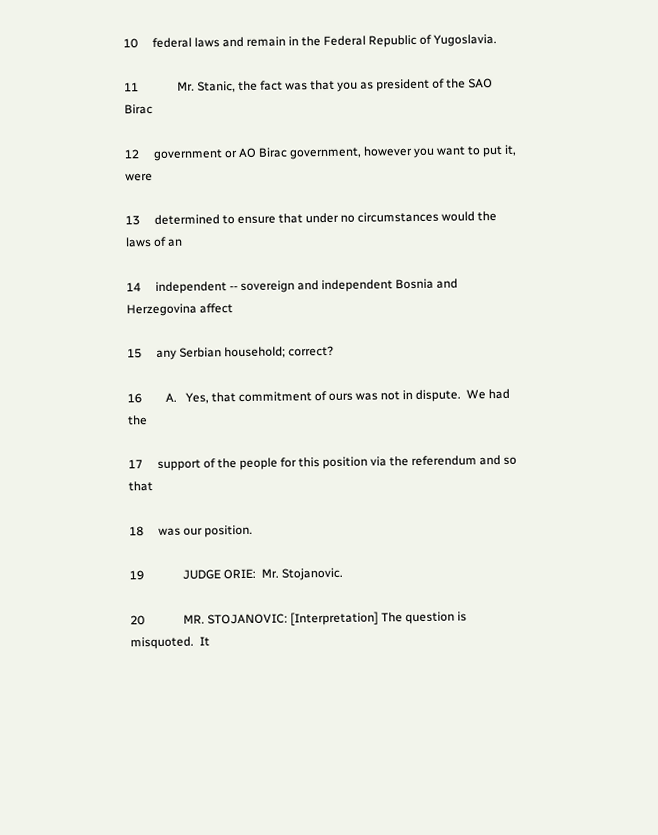10     federal laws and remain in the Federal Republic of Yugoslavia.

11             Mr. Stanic, the fact was that you as president of the SAO Birac

12     government or AO Birac government, however you want to put it, were

13     determined to ensure that under no circumstances would the laws of an

14     independent -- sovereign and independent Bosnia and Herzegovina affect

15     any Serbian household; correct?

16        A.   Yes, that commitment of ours was not in dispute.  We had the

17     support of the people for this position via the referendum and so that

18     was our position.

19             JUDGE ORIE:  Mr. Stojanovic.

20             MR. STOJANOVIC: [Interpretation] The question is misquoted.  It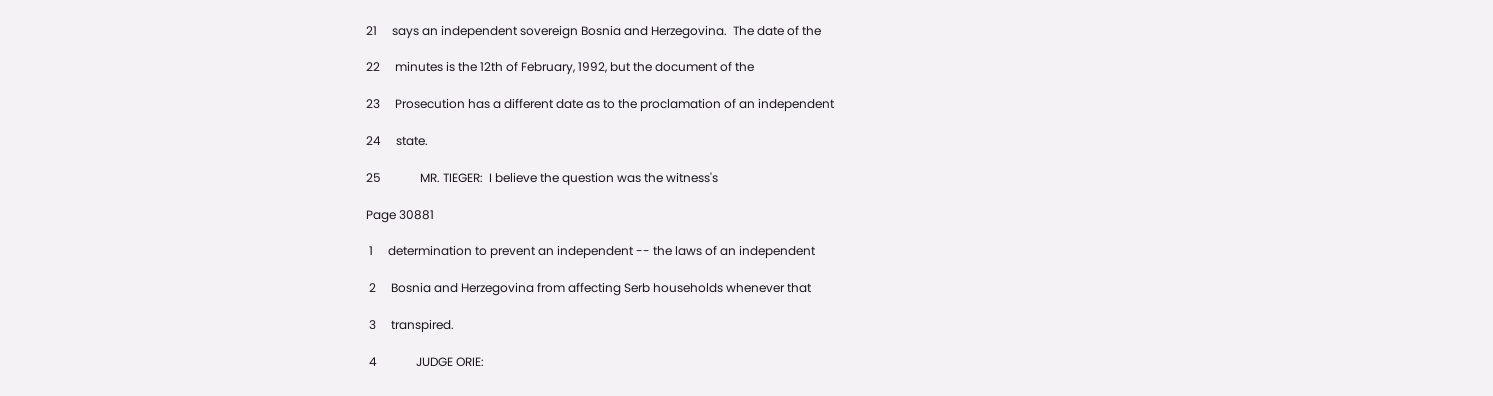21     says an independent sovereign Bosnia and Herzegovina.  The date of the

22     minutes is the 12th of February, 1992, but the document of the

23     Prosecution has a different date as to the proclamation of an independent

24     state.

25             MR. TIEGER:  I believe the question was the witness's

Page 30881

 1     determination to prevent an independent -- the laws of an independent

 2     Bosnia and Herzegovina from affecting Serb households whenever that

 3     transpired.

 4             JUDGE ORIE: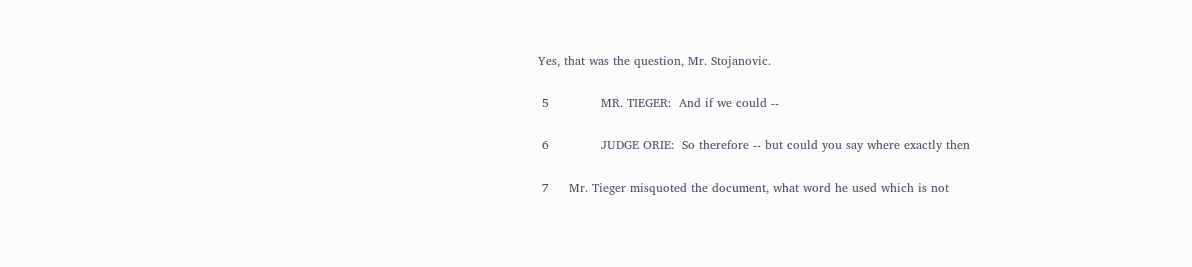Yes, that was the question, Mr. Stojanovic.

 5             MR. TIEGER:  And if we could --

 6             JUDGE ORIE:  So therefore -- but could you say where exactly then

 7     Mr. Tieger misquoted the document, what word he used which is not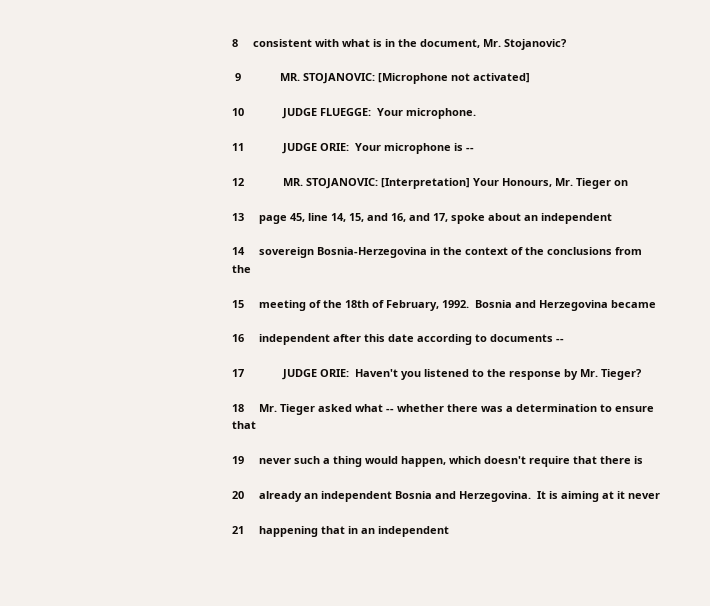8     consistent with what is in the document, Mr. Stojanovic?

 9             MR. STOJANOVIC: [Microphone not activated]

10             JUDGE FLUEGGE:  Your microphone.

11             JUDGE ORIE:  Your microphone is --

12             MR. STOJANOVIC: [Interpretation] Your Honours, Mr. Tieger on

13     page 45, line 14, 15, and 16, and 17, spoke about an independent

14     sovereign Bosnia-Herzegovina in the context of the conclusions from the

15     meeting of the 18th of February, 1992.  Bosnia and Herzegovina became

16     independent after this date according to documents --

17             JUDGE ORIE:  Haven't you listened to the response by Mr. Tieger?

18     Mr. Tieger asked what -- whether there was a determination to ensure that

19     never such a thing would happen, which doesn't require that there is

20     already an independent Bosnia and Herzegovina.  It is aiming at it never

21     happening that in an independent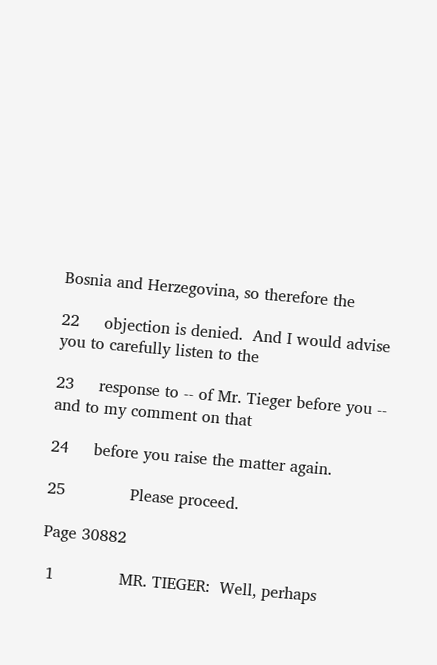Bosnia and Herzegovina, so therefore the

22     objection is denied.  And I would advise you to carefully listen to the

23     response to -- of Mr. Tieger before you -- and to my comment on that

24     before you raise the matter again.

25             Please proceed.

Page 30882

 1             MR. TIEGER:  Well, perhaps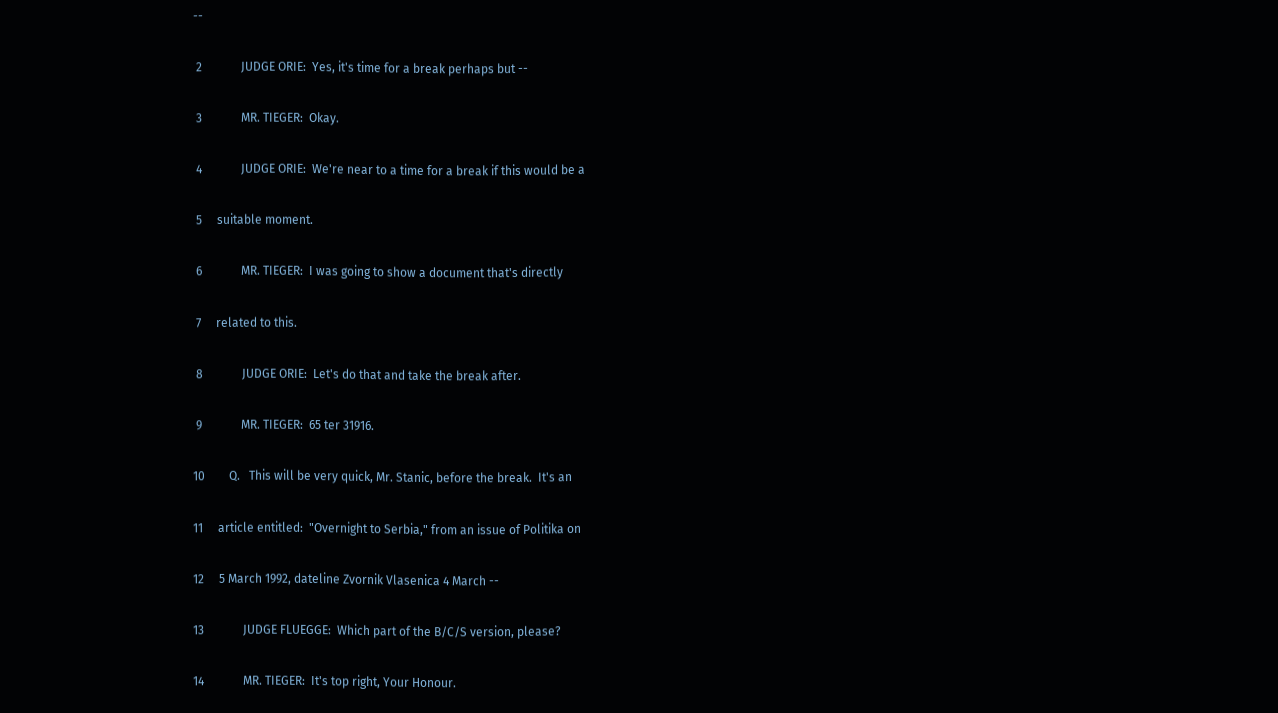--

 2             JUDGE ORIE:  Yes, it's time for a break perhaps but --

 3             MR. TIEGER:  Okay.

 4             JUDGE ORIE:  We're near to a time for a break if this would be a

 5     suitable moment.

 6             MR. TIEGER:  I was going to show a document that's directly

 7     related to this.

 8             JUDGE ORIE:  Let's do that and take the break after.

 9             MR. TIEGER:  65 ter 31916.

10        Q.   This will be very quick, Mr. Stanic, before the break.  It's an

11     article entitled:  "Overnight to Serbia," from an issue of Politika on

12     5 March 1992, dateline Zvornik Vlasenica 4 March --

13             JUDGE FLUEGGE:  Which part of the B/C/S version, please?

14             MR. TIEGER:  It's top right, Your Honour.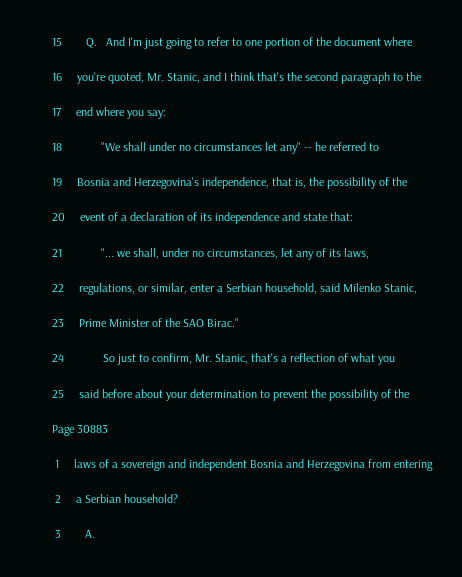15        Q.   And I'm just going to refer to one portion of the document where

16     you're quoted, Mr. Stanic, and I think that's the second paragraph to the

17     end where you say:

18             "We shall under no circumstances let any" -- he referred to

19     Bosnia and Herzegovina's independence, that is, the possibility of the

20     event of a declaration of its independence and state that:

21             "... we shall, under no circumstances, let any of its laws,

22     regulations, or similar, enter a Serbian household, said Milenko Stanic,

23     Prime Minister of the SAO Birac."

24             So just to confirm, Mr. Stanic, that's a reflection of what you

25     said before about your determination to prevent the possibility of the

Page 30883

 1     laws of a sovereign and independent Bosnia and Herzegovina from entering

 2     a Serbian household?

 3        A.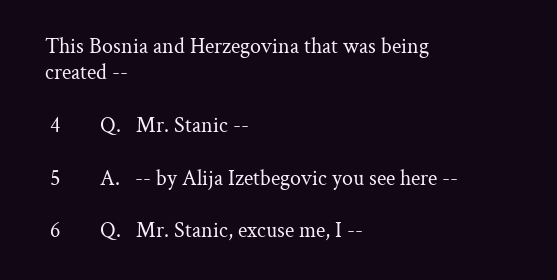This Bosnia and Herzegovina that was being created --

 4        Q.   Mr. Stanic --

 5        A.   -- by Alija Izetbegovic you see here --

 6        Q.   Mr. Stanic, excuse me, I --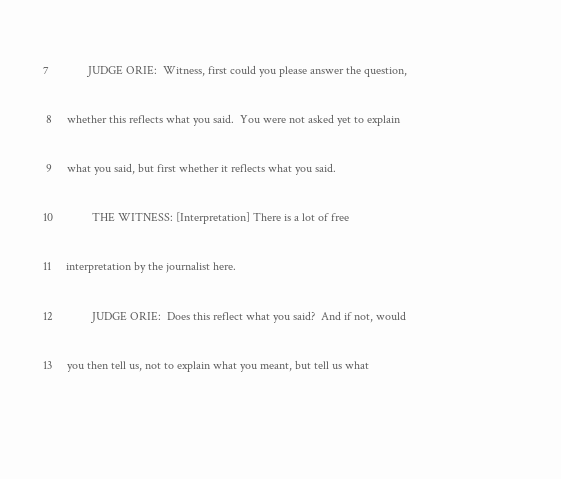7             JUDGE ORIE:  Witness, first could you please answer the question,

 8     whether this reflects what you said.  You were not asked yet to explain

 9     what you said, but first whether it reflects what you said.

10             THE WITNESS: [Interpretation] There is a lot of free

11     interpretation by the journalist here.

12             JUDGE ORIE:  Does this reflect what you said?  And if not, would

13     you then tell us, not to explain what you meant, but tell us what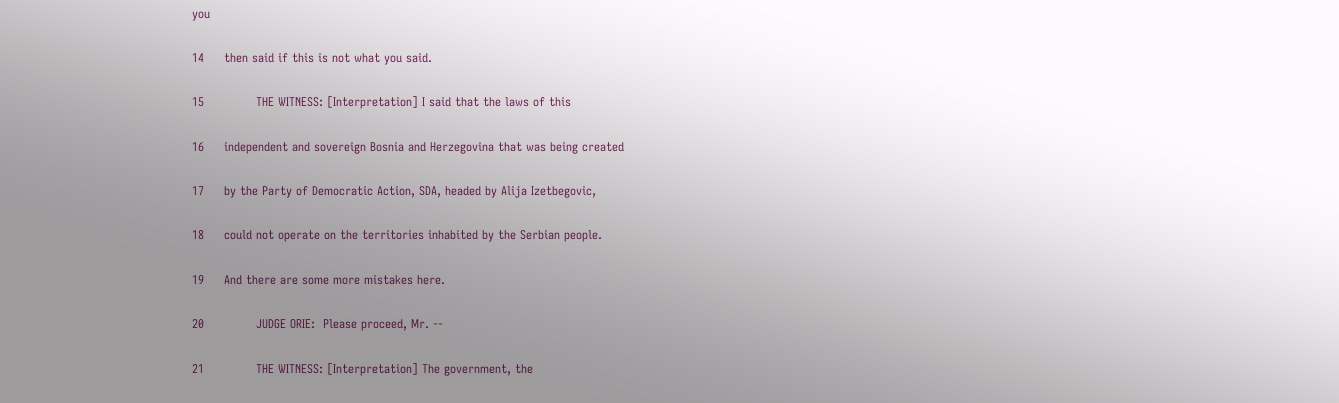you

14     then said if this is not what you said.

15             THE WITNESS: [Interpretation] I said that the laws of this

16     independent and sovereign Bosnia and Herzegovina that was being created

17     by the Party of Democratic Action, SDA, headed by Alija Izetbegovic,

18     could not operate on the territories inhabited by the Serbian people.

19     And there are some more mistakes here.

20             JUDGE ORIE:  Please proceed, Mr. --

21             THE WITNESS: [Interpretation] The government, the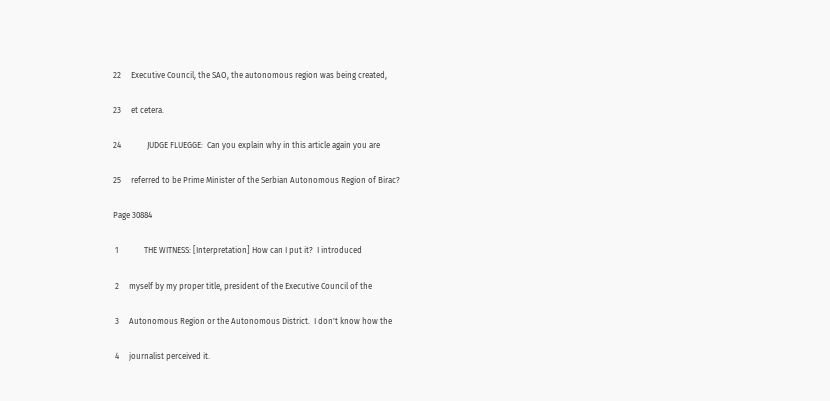22     Executive Council, the SAO, the autonomous region was being created,

23     et cetera.

24             JUDGE FLUEGGE:  Can you explain why in this article again you are

25     referred to be Prime Minister of the Serbian Autonomous Region of Birac?

Page 30884

 1             THE WITNESS: [Interpretation] How can I put it?  I introduced

 2     myself by my proper title, president of the Executive Council of the

 3     Autonomous Region or the Autonomous District.  I don't know how the

 4     journalist perceived it.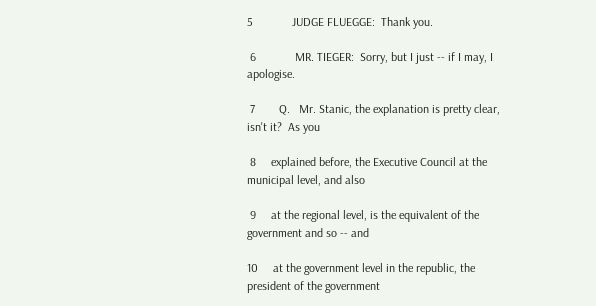5             JUDGE FLUEGGE:  Thank you.

 6             MR. TIEGER:  Sorry, but I just -- if I may, I apologise.

 7        Q.   Mr. Stanic, the explanation is pretty clear, isn't it?  As you

 8     explained before, the Executive Council at the municipal level, and also

 9     at the regional level, is the equivalent of the government and so -- and

10     at the government level in the republic, the president of the government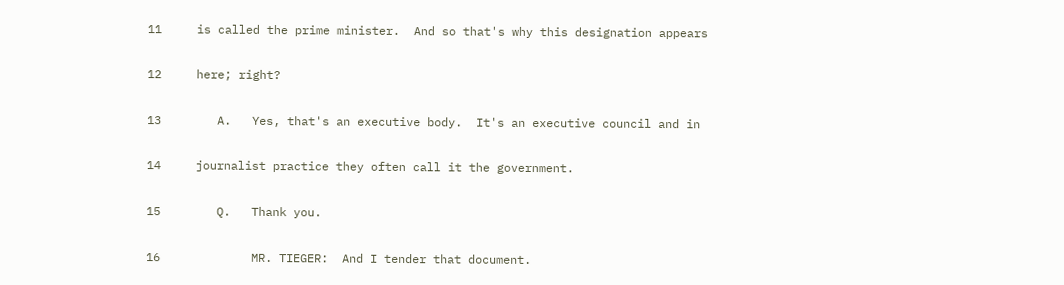11     is called the prime minister.  And so that's why this designation appears

12     here; right?

13        A.   Yes, that's an executive body.  It's an executive council and in

14     journalist practice they often call it the government.

15        Q.   Thank you.

16             MR. TIEGER:  And I tender that document.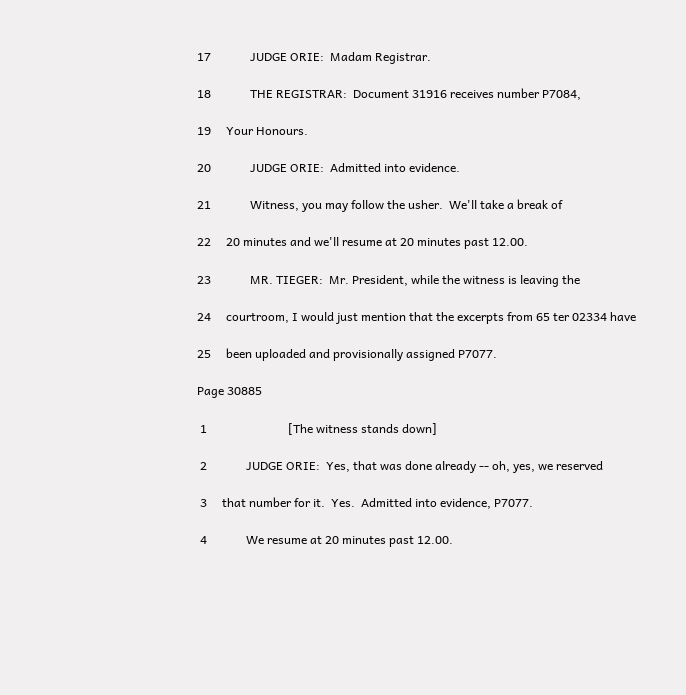17             JUDGE ORIE:  Madam Registrar.

18             THE REGISTRAR:  Document 31916 receives number P7084,

19     Your Honours.

20             JUDGE ORIE:  Admitted into evidence.

21             Witness, you may follow the usher.  We'll take a break of

22     20 minutes and we'll resume at 20 minutes past 12.00.

23             MR. TIEGER:  Mr. President, while the witness is leaving the

24     courtroom, I would just mention that the excerpts from 65 ter 02334 have

25     been uploaded and provisionally assigned P7077.

Page 30885

 1                           [The witness stands down]

 2             JUDGE ORIE:  Yes, that was done already -- oh, yes, we reserved

 3     that number for it.  Yes.  Admitted into evidence, P7077.

 4             We resume at 20 minutes past 12.00.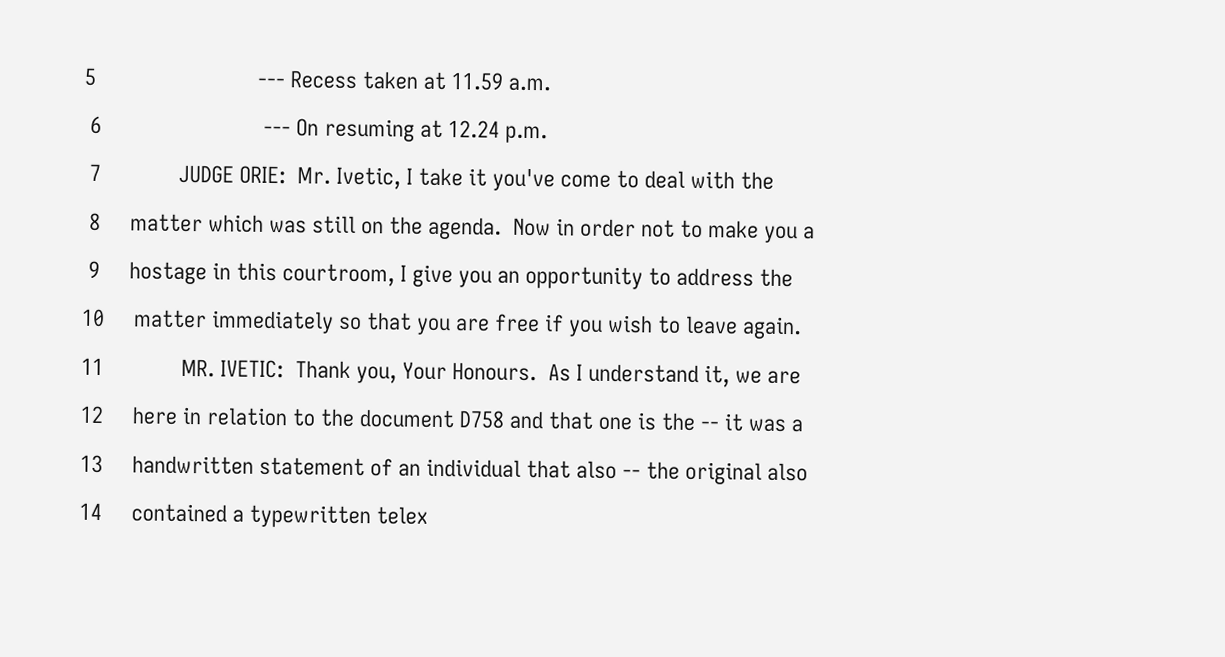5                           --- Recess taken at 11.59 a.m.

 6                           --- On resuming at 12.24 p.m.

 7             JUDGE ORIE:  Mr. Ivetic, I take it you've come to deal with the

 8     matter which was still on the agenda.  Now in order not to make you a

 9     hostage in this courtroom, I give you an opportunity to address the

10     matter immediately so that you are free if you wish to leave again.

11             MR. IVETIC:  Thank you, Your Honours.  As I understand it, we are

12     here in relation to the document D758 and that one is the -- it was a

13     handwritten statement of an individual that also -- the original also

14     contained a typewritten telex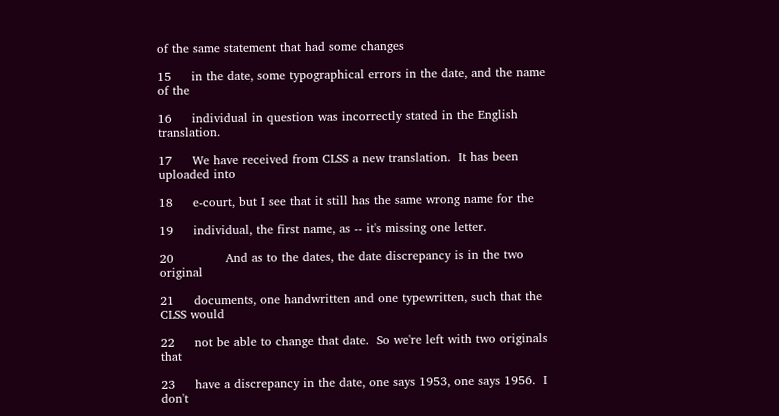of the same statement that had some changes

15     in the date, some typographical errors in the date, and the name of the

16     individual in question was incorrectly stated in the English translation.

17     We have received from CLSS a new translation.  It has been uploaded into

18     e-court, but I see that it still has the same wrong name for the

19     individual, the first name, as -- it's missing one letter.

20             And as to the dates, the date discrepancy is in the two original

21     documents, one handwritten and one typewritten, such that the CLSS would

22     not be able to change that date.  So we're left with two originals that

23     have a discrepancy in the date, one says 1953, one says 1956.  I don't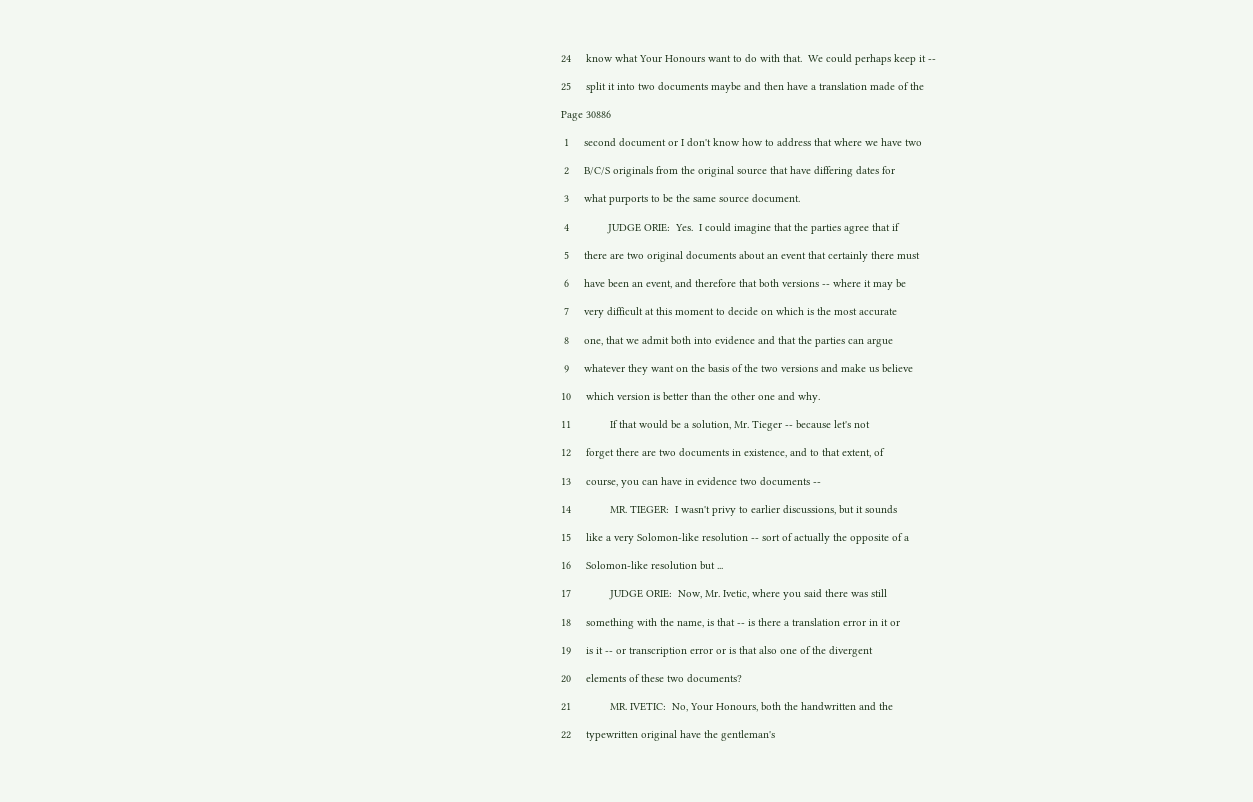24     know what Your Honours want to do with that.  We could perhaps keep it --

25     split it into two documents maybe and then have a translation made of the

Page 30886

 1     second document or I don't know how to address that where we have two

 2     B/C/S originals from the original source that have differing dates for

 3     what purports to be the same source document.

 4             JUDGE ORIE:  Yes.  I could imagine that the parties agree that if

 5     there are two original documents about an event that certainly there must

 6     have been an event, and therefore that both versions -- where it may be

 7     very difficult at this moment to decide on which is the most accurate

 8     one, that we admit both into evidence and that the parties can argue

 9     whatever they want on the basis of the two versions and make us believe

10     which version is better than the other one and why.

11             If that would be a solution, Mr. Tieger -- because let's not

12     forget there are two documents in existence, and to that extent, of

13     course, you can have in evidence two documents --

14             MR. TIEGER:  I wasn't privy to earlier discussions, but it sounds

15     like a very Solomon-like resolution -- sort of actually the opposite of a

16     Solomon-like resolution but ...

17             JUDGE ORIE:  Now, Mr. Ivetic, where you said there was still

18     something with the name, is that -- is there a translation error in it or

19     is it -- or transcription error or is that also one of the divergent

20     elements of these two documents?

21             MR. IVETIC:  No, Your Honours, both the handwritten and the

22     typewritten original have the gentleman's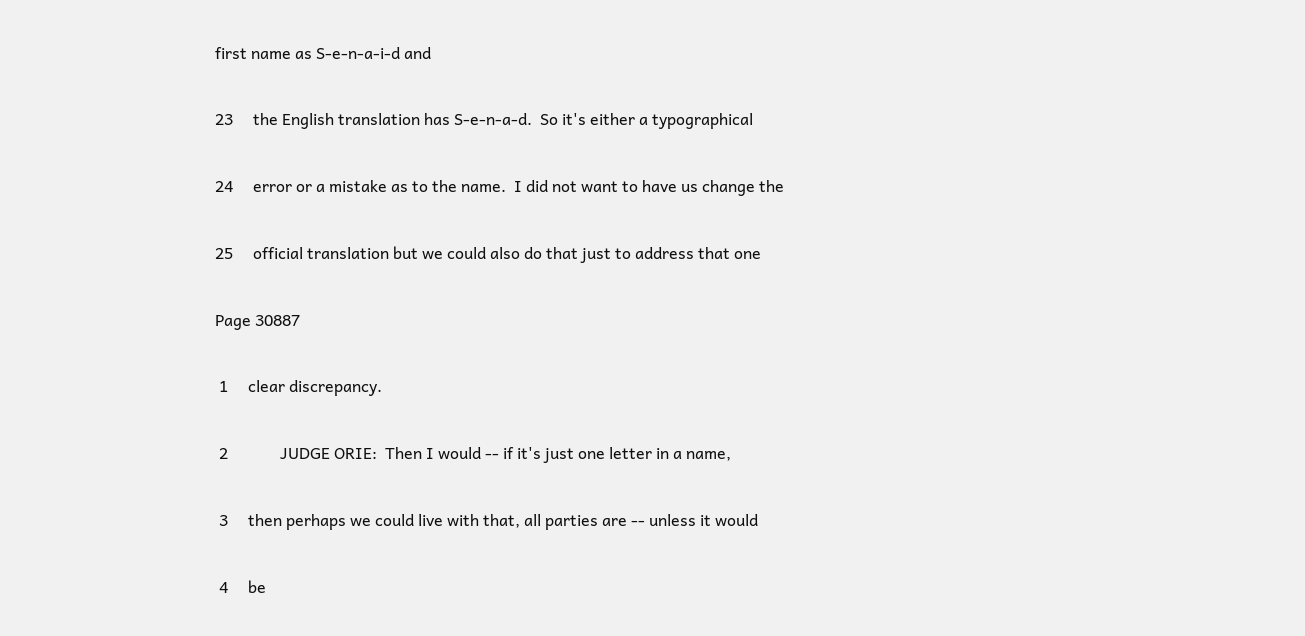first name as S-e-n-a-i-d and

23     the English translation has S-e-n-a-d.  So it's either a typographical

24     error or a mistake as to the name.  I did not want to have us change the

25     official translation but we could also do that just to address that one

Page 30887

 1     clear discrepancy.

 2             JUDGE ORIE:  Then I would -- if it's just one letter in a name,

 3     then perhaps we could live with that, all parties are -- unless it would

 4     be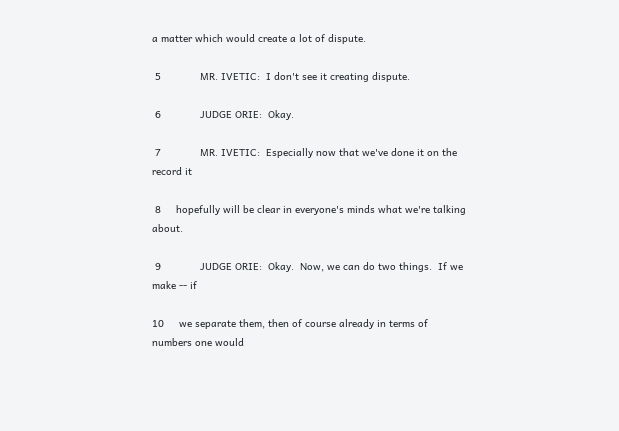a matter which would create a lot of dispute.

 5             MR. IVETIC:  I don't see it creating dispute.

 6             JUDGE ORIE:  Okay.

 7             MR. IVETIC:  Especially now that we've done it on the record it

 8     hopefully will be clear in everyone's minds what we're talking about.

 9             JUDGE ORIE:  Okay.  Now, we can do two things.  If we make -- if

10     we separate them, then of course already in terms of numbers one would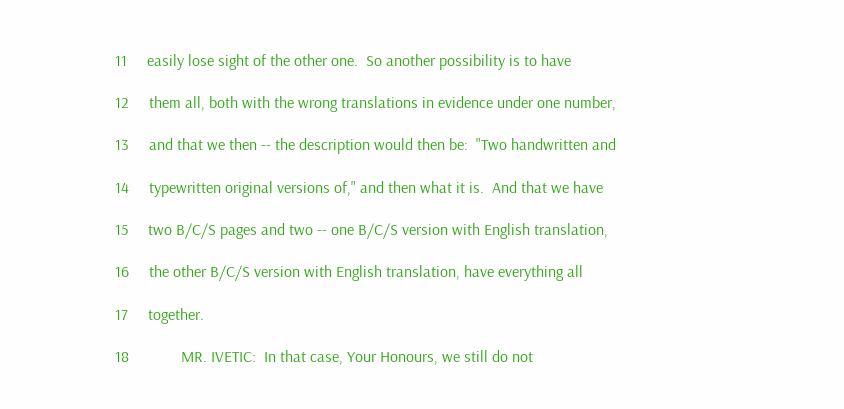11     easily lose sight of the other one.  So another possibility is to have

12     them all, both with the wrong translations in evidence under one number,

13     and that we then -- the description would then be:  "Two handwritten and

14     typewritten original versions of," and then what it is.  And that we have

15     two B/C/S pages and two -- one B/C/S version with English translation,

16     the other B/C/S version with English translation, have everything all

17     together.

18             MR. IVETIC:  In that case, Your Honours, we still do not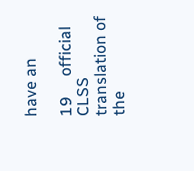have an

19     official CLSS translation of the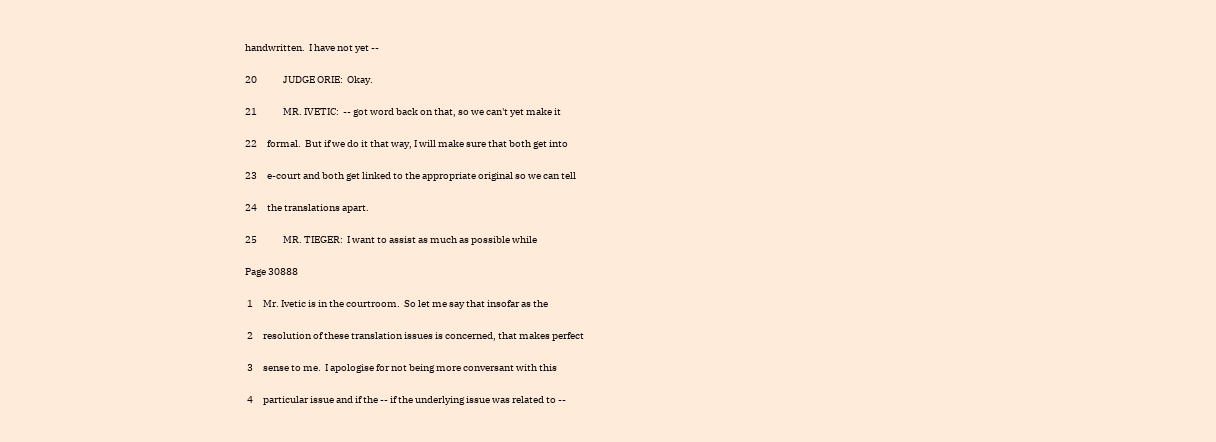handwritten.  I have not yet --

20             JUDGE ORIE:  Okay.

21             MR. IVETIC:  -- got word back on that, so we can't yet make it

22     formal.  But if we do it that way, I will make sure that both get into

23     e-court and both get linked to the appropriate original so we can tell

24     the translations apart.

25             MR. TIEGER:  I want to assist as much as possible while

Page 30888

 1     Mr. Ivetic is in the courtroom.  So let me say that insofar as the

 2     resolution of these translation issues is concerned, that makes perfect

 3     sense to me.  I apologise for not being more conversant with this

 4     particular issue and if the -- if the underlying issue was related to --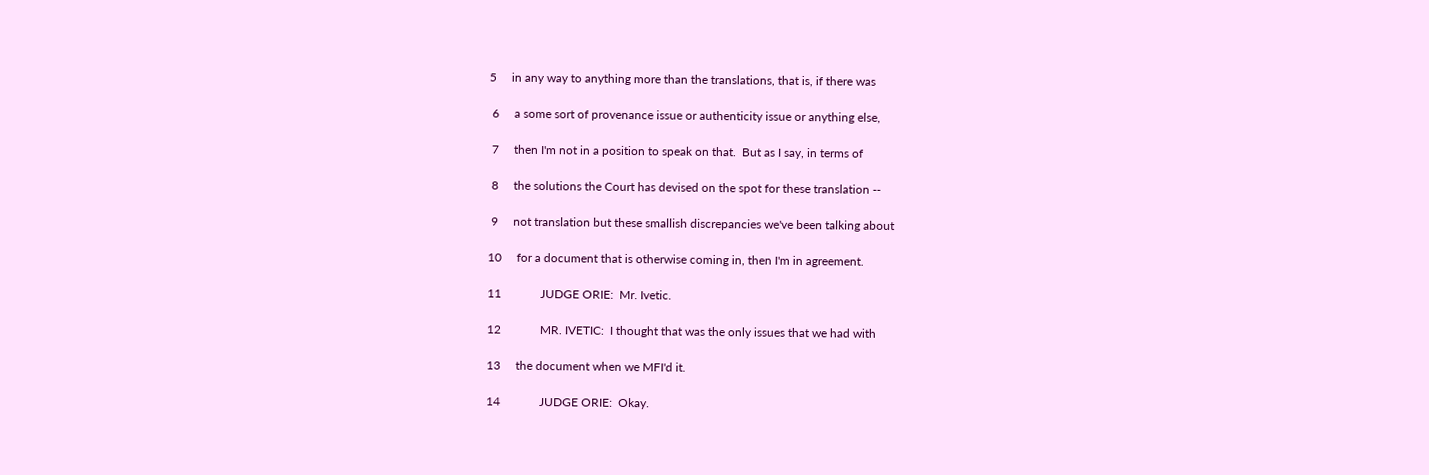5     in any way to anything more than the translations, that is, if there was

 6     a some sort of provenance issue or authenticity issue or anything else,

 7     then I'm not in a position to speak on that.  But as I say, in terms of

 8     the solutions the Court has devised on the spot for these translation --

 9     not translation but these smallish discrepancies we've been talking about

10     for a document that is otherwise coming in, then I'm in agreement.

11             JUDGE ORIE:  Mr. Ivetic.

12             MR. IVETIC:  I thought that was the only issues that we had with

13     the document when we MFI'd it.

14             JUDGE ORIE:  Okay.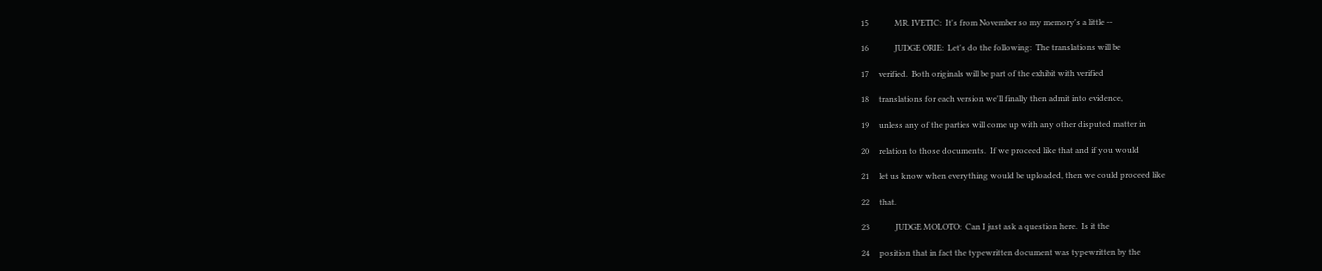15             MR. IVETIC:  It's from November so my memory's a little --

16             JUDGE ORIE:  Let's do the following:  The translations will be

17     verified.  Both originals will be part of the exhibit with verified

18     translations for each version we'll finally then admit into evidence,

19     unless any of the parties will come up with any other disputed matter in

20     relation to those documents.  If we proceed like that and if you would

21     let us know when everything would be uploaded, then we could proceed like

22     that.

23             JUDGE MOLOTO:  Can I just ask a question here.  Is it the

24     position that in fact the typewritten document was typewritten by the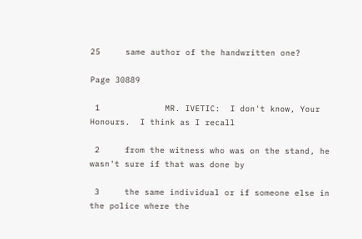25     same author of the handwritten one?

Page 30889

 1             MR. IVETIC:  I don't know, Your Honours.  I think as I recall

 2     from the witness who was on the stand, he wasn't sure if that was done by

 3     the same individual or if someone else in the police where the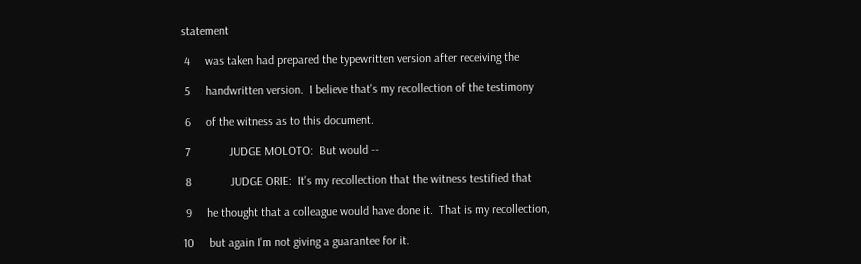statement

 4     was taken had prepared the typewritten version after receiving the

 5     handwritten version.  I believe that's my recollection of the testimony

 6     of the witness as to this document.

 7             JUDGE MOLOTO:  But would --

 8             JUDGE ORIE:  It's my recollection that the witness testified that

 9     he thought that a colleague would have done it.  That is my recollection,

10     but again I'm not giving a guarantee for it.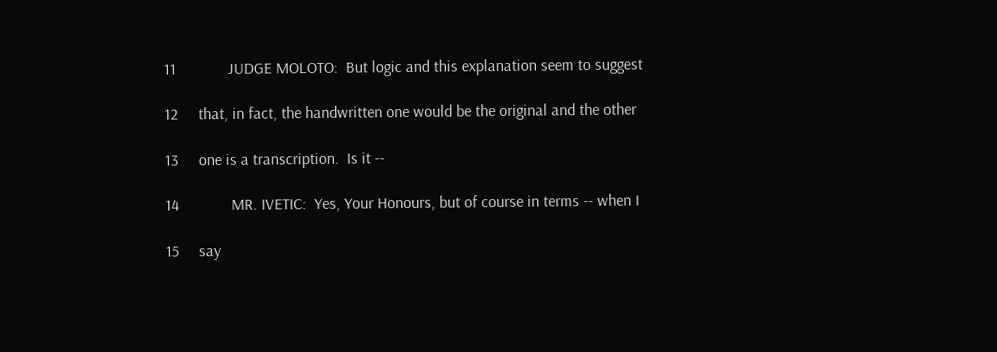11             JUDGE MOLOTO:  But logic and this explanation seem to suggest

12     that, in fact, the handwritten one would be the original and the other

13     one is a transcription.  Is it --

14             MR. IVETIC:  Yes, Your Honours, but of course in terms -- when I

15     say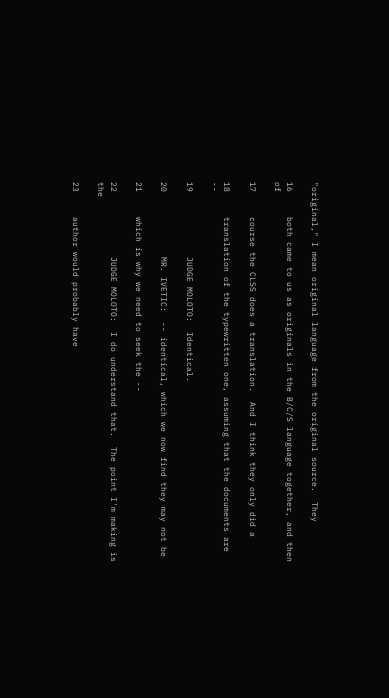"original," I mean original language from the original source.  They

16     both came to us as originals in the B/C/S language together, and then of

17     course the CLSS does a translation.  And I think they only did a

18     translation of the typewritten one, assuming that the documents are --

19             JUDGE MOLOTO:  Identical.

20             MR. IVETIC:  -- identical, which we now find they may not be

21     which is why we need to seek the --

22             JUDGE MOLOTO:  I do understand that.  The point I'm making is the

23     author would probably have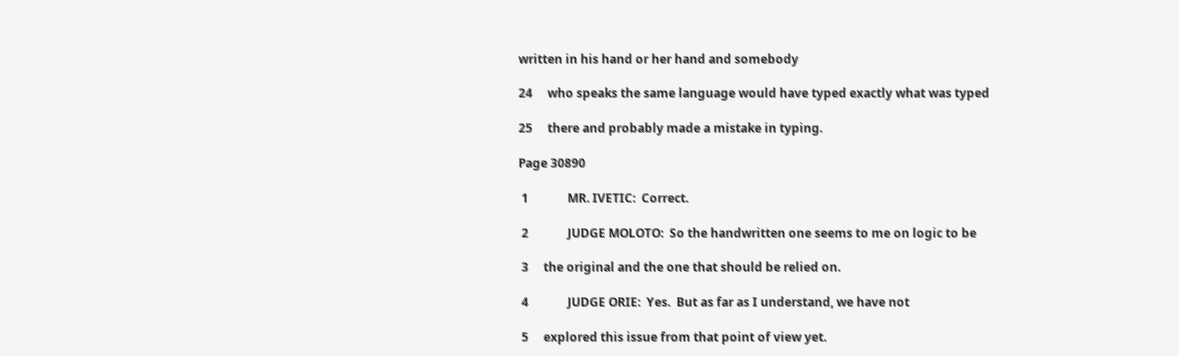written in his hand or her hand and somebody

24     who speaks the same language would have typed exactly what was typed

25     there and probably made a mistake in typing.

Page 30890

 1             MR. IVETIC:  Correct.

 2             JUDGE MOLOTO:  So the handwritten one seems to me on logic to be

 3     the original and the one that should be relied on.

 4             JUDGE ORIE:  Yes.  But as far as I understand, we have not

 5     explored this issue from that point of view yet.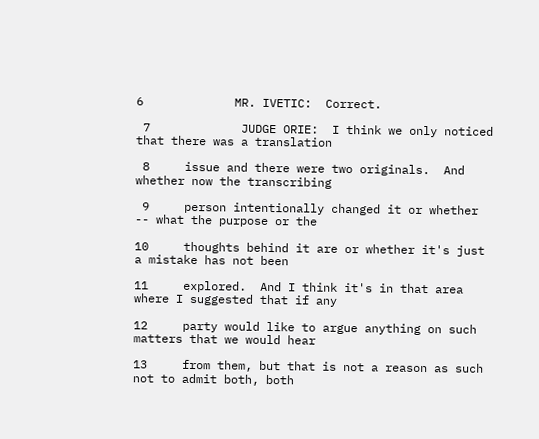6             MR. IVETIC:  Correct.

 7             JUDGE ORIE:  I think we only noticed that there was a translation

 8     issue and there were two originals.  And whether now the transcribing

 9     person intentionally changed it or whether -- what the purpose or the

10     thoughts behind it are or whether it's just a mistake has not been

11     explored.  And I think it's in that area where I suggested that if any

12     party would like to argue anything on such matters that we would hear

13     from them, but that is not a reason as such not to admit both, both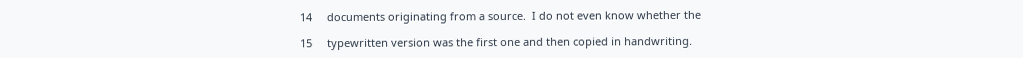14     documents originating from a source.  I do not even know whether the

15     typewritten version was the first one and then copied in handwriting.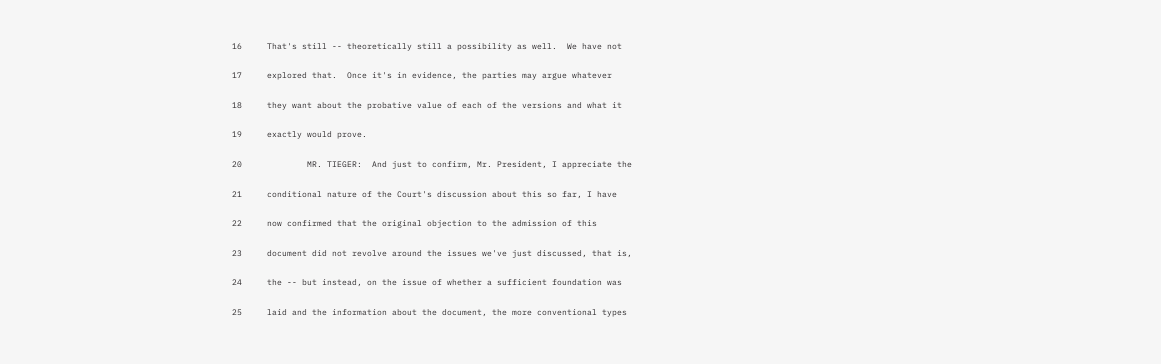16     That's still -- theoretically still a possibility as well.  We have not

17     explored that.  Once it's in evidence, the parties may argue whatever

18     they want about the probative value of each of the versions and what it

19     exactly would prove.

20             MR. TIEGER:  And just to confirm, Mr. President, I appreciate the

21     conditional nature of the Court's discussion about this so far, I have

22     now confirmed that the original objection to the admission of this

23     document did not revolve around the issues we've just discussed, that is,

24     the -- but instead, on the issue of whether a sufficient foundation was

25     laid and the information about the document, the more conventional types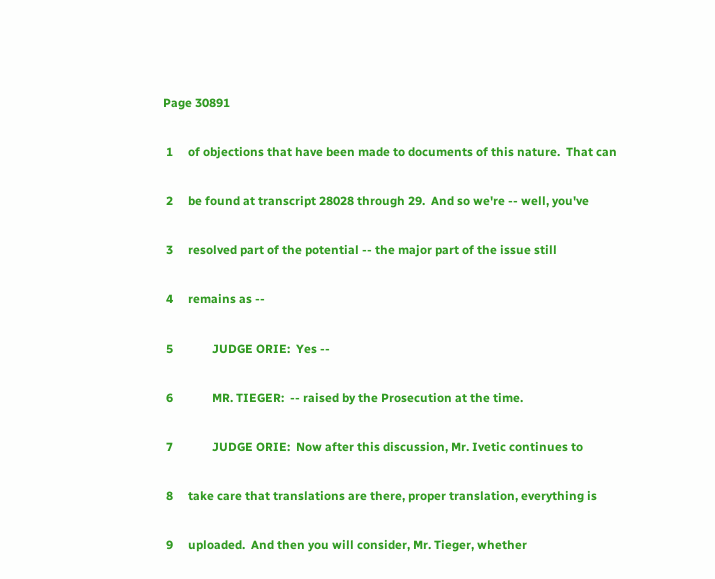Page 30891

 1     of objections that have been made to documents of this nature.  That can

 2     be found at transcript 28028 through 29.  And so we're -- well, you've

 3     resolved part of the potential -- the major part of the issue still

 4     remains as --

 5             JUDGE ORIE:  Yes --

 6             MR. TIEGER:  -- raised by the Prosecution at the time.

 7             JUDGE ORIE:  Now after this discussion, Mr. Ivetic continues to

 8     take care that translations are there, proper translation, everything is

 9     uploaded.  And then you will consider, Mr. Tieger, whether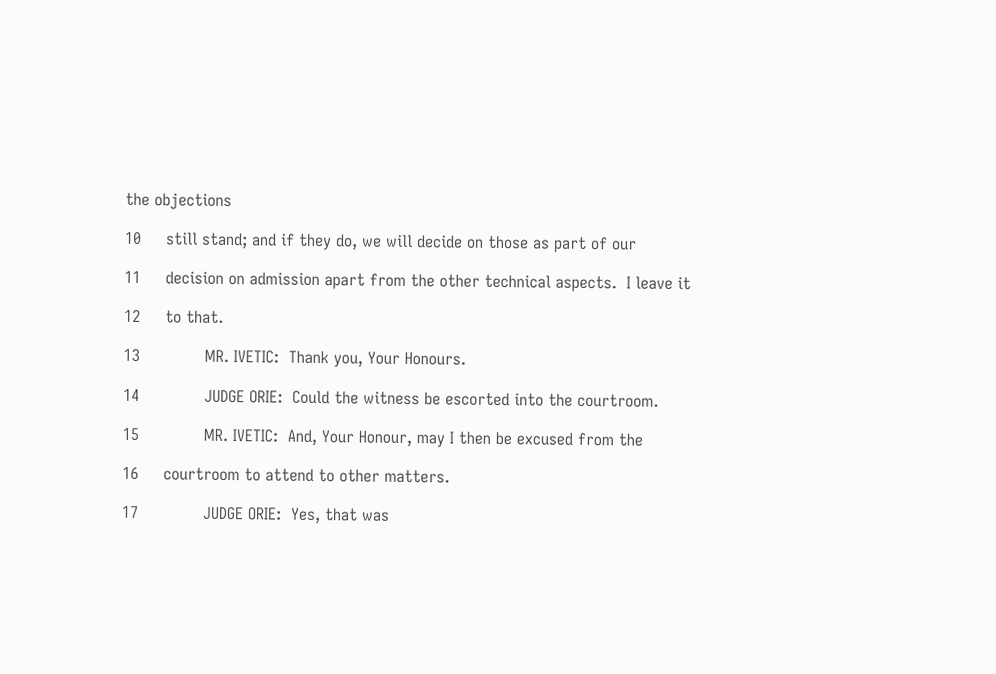the objections

10     still stand; and if they do, we will decide on those as part of our

11     decision on admission apart from the other technical aspects.  I leave it

12     to that.

13             MR. IVETIC:  Thank you, Your Honours.

14             JUDGE ORIE:  Could the witness be escorted into the courtroom.

15             MR. IVETIC:  And, Your Honour, may I then be excused from the

16     courtroom to attend to other matters.

17             JUDGE ORIE:  Yes, that was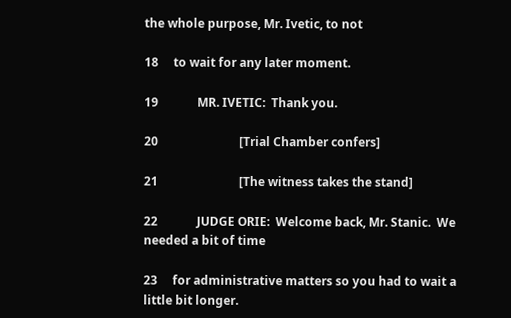the whole purpose, Mr. Ivetic, to not

18     to wait for any later moment.

19             MR. IVETIC:  Thank you.

20                           [Trial Chamber confers]

21                           [The witness takes the stand]

22             JUDGE ORIE:  Welcome back, Mr. Stanic.  We needed a bit of time

23     for administrative matters so you had to wait a little bit longer.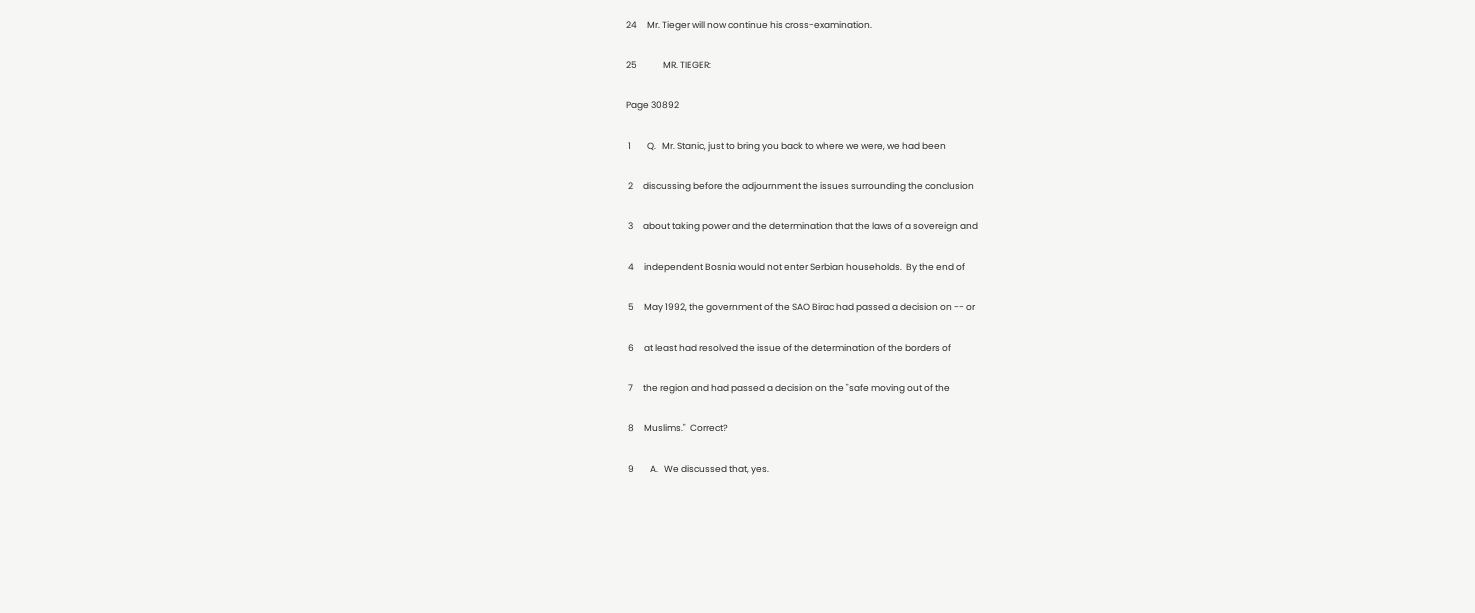24     Mr. Tieger will now continue his cross-examination.

25             MR. TIEGER:

Page 30892

 1        Q.   Mr. Stanic, just to bring you back to where we were, we had been

 2     discussing before the adjournment the issues surrounding the conclusion

 3     about taking power and the determination that the laws of a sovereign and

 4     independent Bosnia would not enter Serbian households.  By the end of

 5     May 1992, the government of the SAO Birac had passed a decision on -- or

 6     at least had resolved the issue of the determination of the borders of

 7     the region and had passed a decision on the "safe moving out of the

 8     Muslims."  Correct?

 9        A.   We discussed that, yes.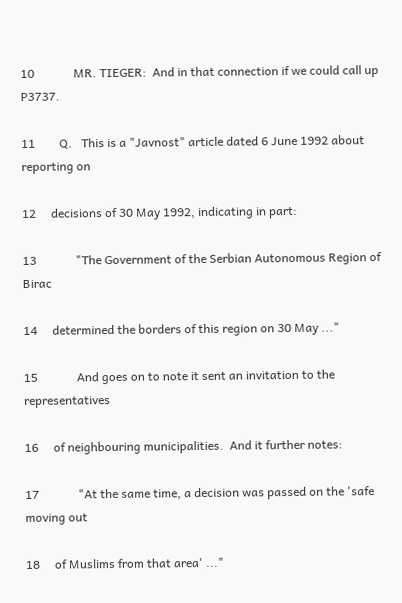10             MR. TIEGER:  And in that connection if we could call up P3737.

11        Q.   This is a "Javnost" article dated 6 June 1992 about reporting on

12     decisions of 30 May 1992, indicating in part:

13             "The Government of the Serbian Autonomous Region of Birac

14     determined the borders of this region on 30 May ..."

15             And goes on to note it sent an invitation to the representatives

16     of neighbouring municipalities.  And it further notes:

17             "At the same time, a decision was passed on the 'safe moving out

18     of Muslims from that area' ..."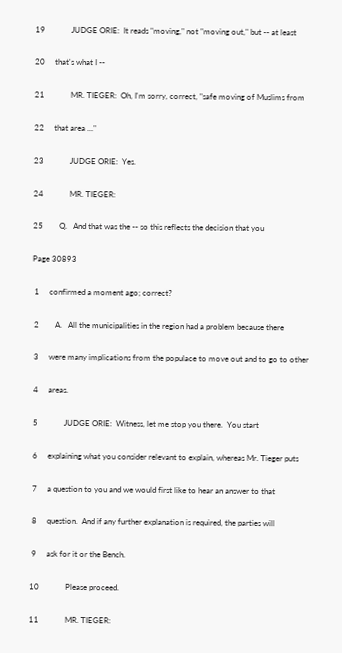19             JUDGE ORIE:  It reads "moving," not "moving out," but -- at least

20     that's what I --

21             MR. TIEGER:  Oh, I'm sorry, correct, "safe moving of Muslims from

22     that area ..."

23             JUDGE ORIE:  Yes.

24             MR. TIEGER:

25        Q.   And that was the -- so this reflects the decision that you

Page 30893

 1     confirmed a moment ago; correct?

 2        A.   All the municipalities in the region had a problem because there

 3     were many implications from the populace to move out and to go to other

 4     areas.

 5             JUDGE ORIE:  Witness, let me stop you there.  You start

 6     explaining what you consider relevant to explain, whereas Mr. Tieger puts

 7     a question to you and we would first like to hear an answer to that

 8     question.  And if any further explanation is required, the parties will

 9     ask for it or the Bench.

10             Please proceed.

11             MR. TIEGER: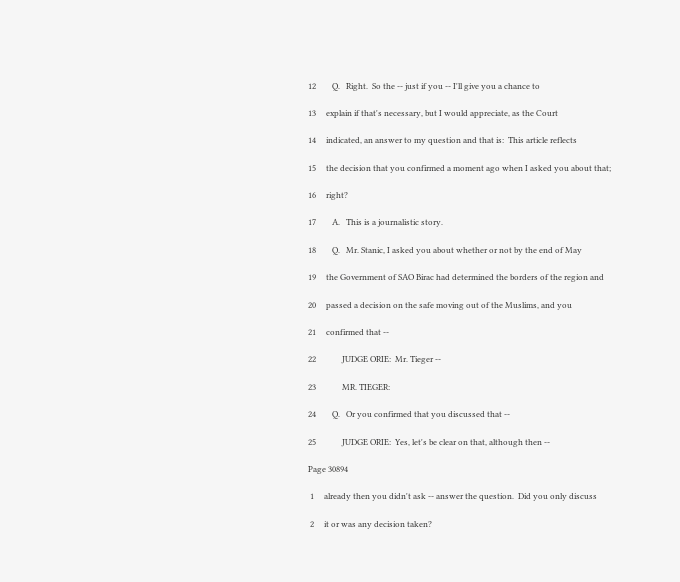12        Q.   Right.  So the -- just if you -- I'll give you a chance to

13     explain if that's necessary, but I would appreciate, as the Court

14     indicated, an answer to my question and that is:  This article reflects

15     the decision that you confirmed a moment ago when I asked you about that;

16     right?

17        A.   This is a journalistic story.

18        Q.   Mr. Stanic, I asked you about whether or not by the end of May

19     the Government of SAO Birac had determined the borders of the region and

20     passed a decision on the safe moving out of the Muslims, and you

21     confirmed that --

22             JUDGE ORIE:  Mr. Tieger --

23             MR. TIEGER:

24        Q.   Or you confirmed that you discussed that --

25             JUDGE ORIE:  Yes, let's be clear on that, although then --

Page 30894

 1     already then you didn't ask -- answer the question.  Did you only discuss

 2     it or was any decision taken?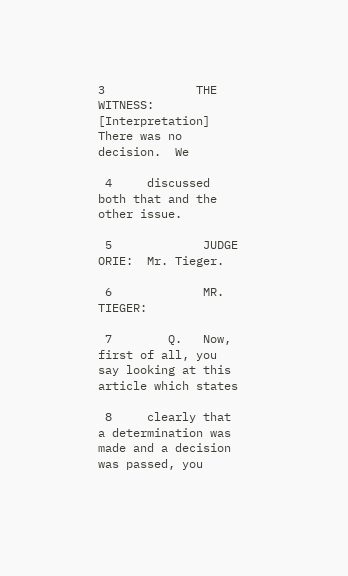3             THE WITNESS: [Interpretation] There was no decision.  We

 4     discussed both that and the other issue.

 5             JUDGE ORIE:  Mr. Tieger.

 6             MR. TIEGER:

 7        Q.   Now, first of all, you say looking at this article which states

 8     clearly that a determination was made and a decision was passed, you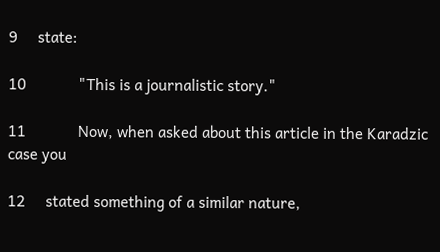9     state:

10             "This is a journalistic story."

11             Now, when asked about this article in the Karadzic case you

12     stated something of a similar nature,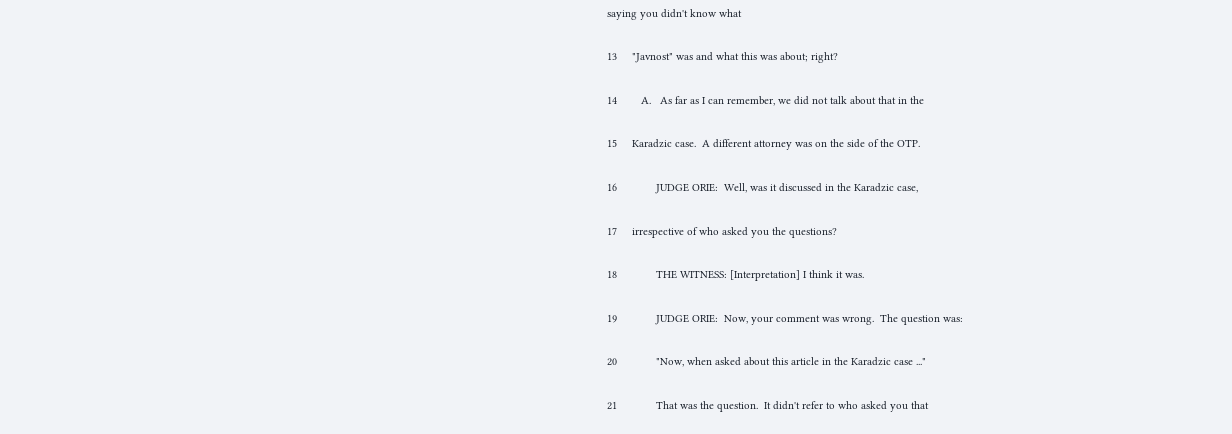saying you didn't know what

13     "Javnost" was and what this was about; right?

14        A.   As far as I can remember, we did not talk about that in the

15     Karadzic case.  A different attorney was on the side of the OTP.

16             JUDGE ORIE:  Well, was it discussed in the Karadzic case,

17     irrespective of who asked you the questions?

18             THE WITNESS: [Interpretation] I think it was.

19             JUDGE ORIE:  Now, your comment was wrong.  The question was:

20             "Now, when asked about this article in the Karadzic case ..."

21             That was the question.  It didn't refer to who asked you that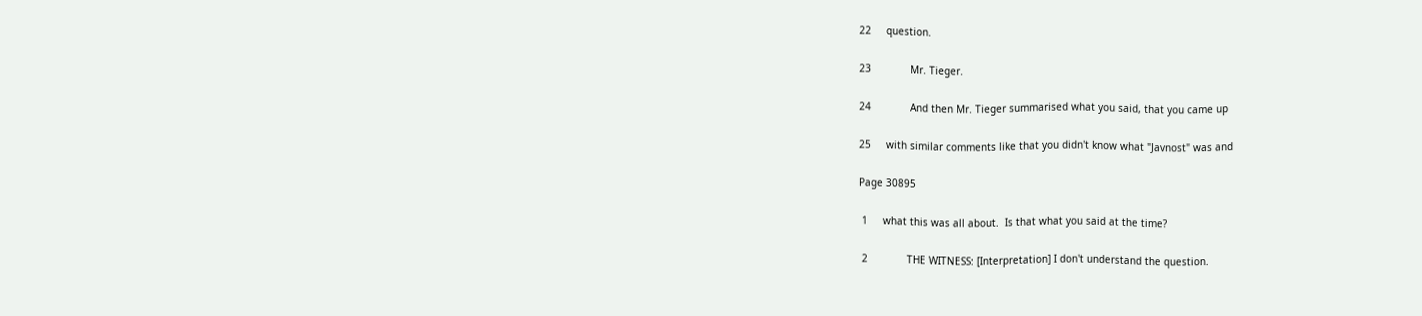22     question.

23             Mr. Tieger.

24             And then Mr. Tieger summarised what you said, that you came up

25     with similar comments like that you didn't know what "Javnost" was and

Page 30895

 1     what this was all about.  Is that what you said at the time?

 2             THE WITNESS: [Interpretation] I don't understand the question.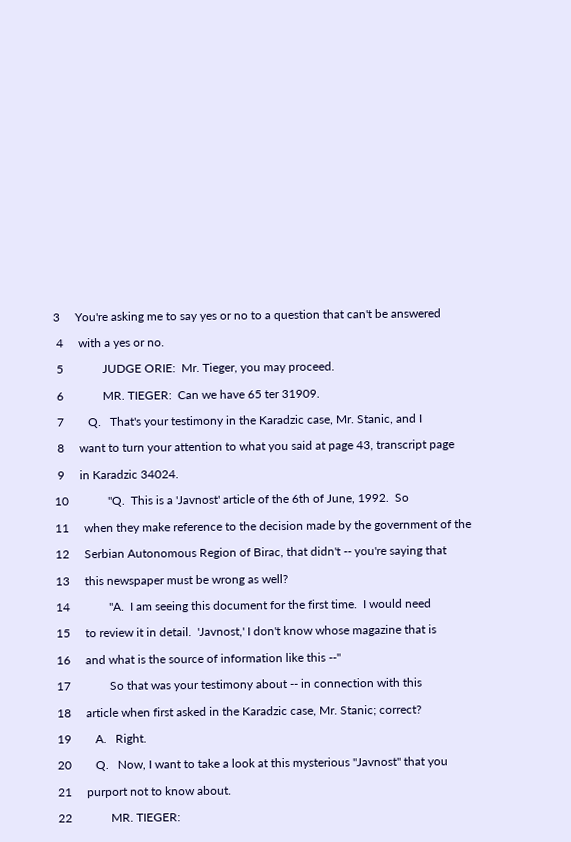3     You're asking me to say yes or no to a question that can't be answered

 4     with a yes or no.

 5             JUDGE ORIE:  Mr. Tieger, you may proceed.

 6             MR. TIEGER:  Can we have 65 ter 31909.

 7        Q.   That's your testimony in the Karadzic case, Mr. Stanic, and I

 8     want to turn your attention to what you said at page 43, transcript page

 9     in Karadzic 34024.

10             "Q.  This is a 'Javnost' article of the 6th of June, 1992.  So

11     when they make reference to the decision made by the government of the

12     Serbian Autonomous Region of Birac, that didn't -- you're saying that

13     this newspaper must be wrong as well?

14             "A.  I am seeing this document for the first time.  I would need

15     to review it in detail.  'Javnost,' I don't know whose magazine that is

16     and what is the source of information like this --"

17             So that was your testimony about -- in connection with this

18     article when first asked in the Karadzic case, Mr. Stanic; correct?

19        A.   Right.

20        Q.   Now, I want to take a look at this mysterious "Javnost" that you

21     purport not to know about.

22             MR. TIEGER: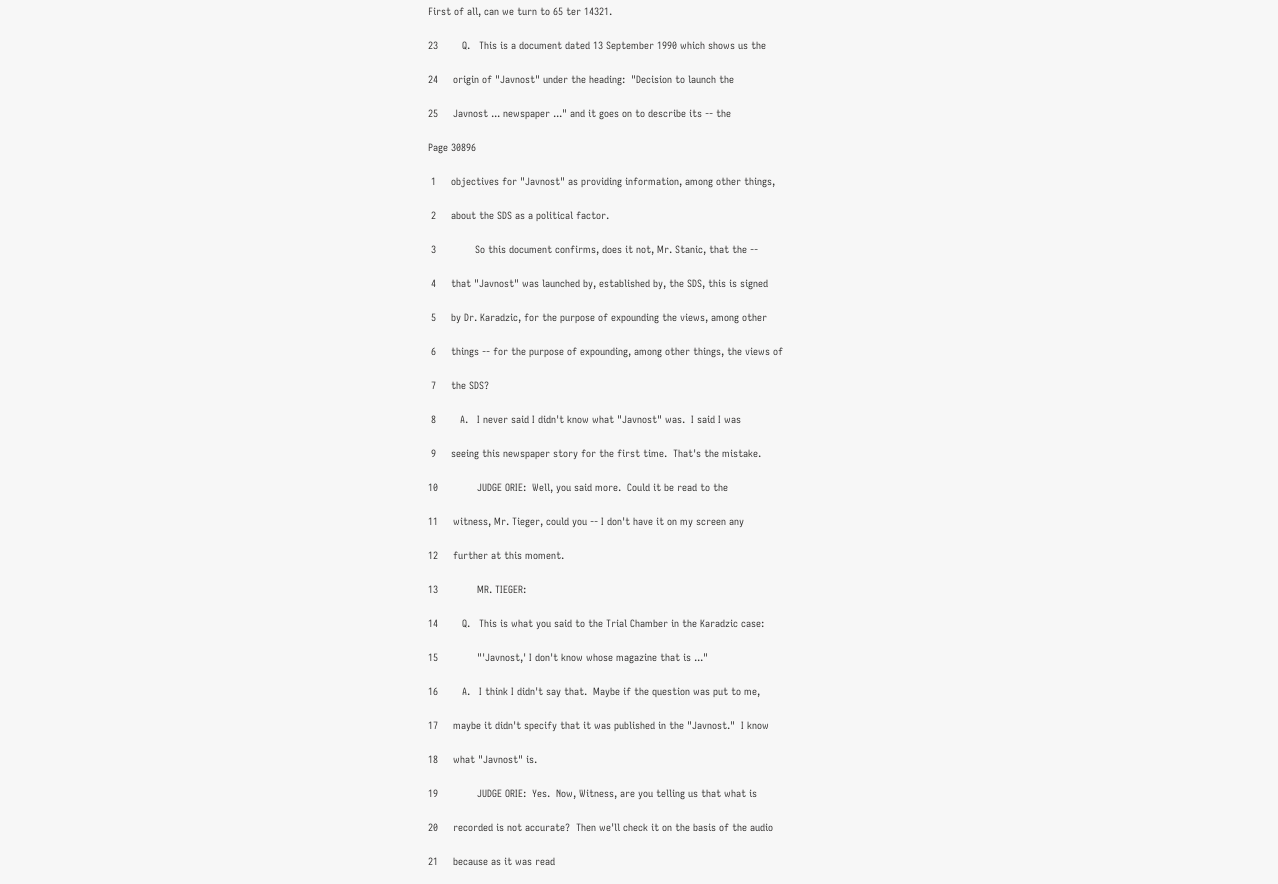First of all, can we turn to 65 ter 14321.

23        Q.   This is a document dated 13 September 1990 which shows us the

24     origin of "Javnost" under the heading:  "Decision to launch the

25     Javnost ... newspaper ..." and it goes on to describe its -- the

Page 30896

 1     objectives for "Javnost" as providing information, among other things,

 2     about the SDS as a political factor.

 3             So this document confirms, does it not, Mr. Stanic, that the --

 4     that "Javnost" was launched by, established by, the SDS, this is signed

 5     by Dr. Karadzic, for the purpose of expounding the views, among other

 6     things -- for the purpose of expounding, among other things, the views of

 7     the SDS?

 8        A.   I never said I didn't know what "Javnost" was.  I said I was

 9     seeing this newspaper story for the first time.  That's the mistake.

10             JUDGE ORIE:  Well, you said more.  Could it be read to the

11     witness, Mr. Tieger, could you -- I don't have it on my screen any

12     further at this moment.

13             MR. TIEGER:

14        Q.   This is what you said to the Trial Chamber in the Karadzic case:

15             "'Javnost,' I don't know whose magazine that is ..."

16        A.   I think I didn't say that.  Maybe if the question was put to me,

17     maybe it didn't specify that it was published in the "Javnost."  I know

18     what "Javnost" is.

19             JUDGE ORIE:  Yes.  Now, Witness, are you telling us that what is

20     recorded is not accurate?  Then we'll check it on the basis of the audio

21     because as it was read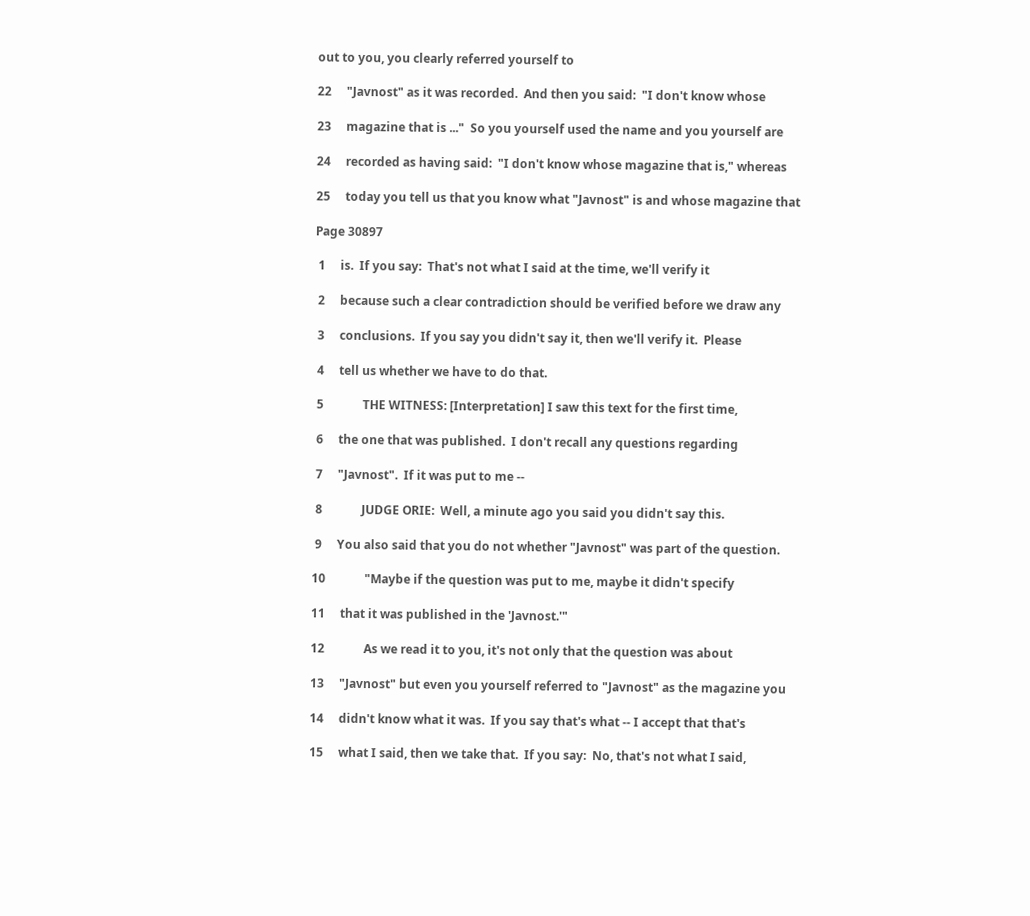out to you, you clearly referred yourself to

22     "Javnost" as it was recorded.  And then you said:  "I don't know whose

23     magazine that is ..."  So you yourself used the name and you yourself are

24     recorded as having said:  "I don't know whose magazine that is," whereas

25     today you tell us that you know what "Javnost" is and whose magazine that

Page 30897

 1     is.  If you say:  That's not what I said at the time, we'll verify it

 2     because such a clear contradiction should be verified before we draw any

 3     conclusions.  If you say you didn't say it, then we'll verify it.  Please

 4     tell us whether we have to do that.

 5             THE WITNESS: [Interpretation] I saw this text for the first time,

 6     the one that was published.  I don't recall any questions regarding

 7     "Javnost".  If it was put to me --

 8             JUDGE ORIE:  Well, a minute ago you said you didn't say this.

 9     You also said that you do not whether "Javnost" was part of the question.

10             "Maybe if the question was put to me, maybe it didn't specify

11     that it was published in the 'Javnost.'"

12             As we read it to you, it's not only that the question was about

13     "Javnost" but even you yourself referred to "Javnost" as the magazine you

14     didn't know what it was.  If you say that's what -- I accept that that's

15     what I said, then we take that.  If you say:  No, that's not what I said,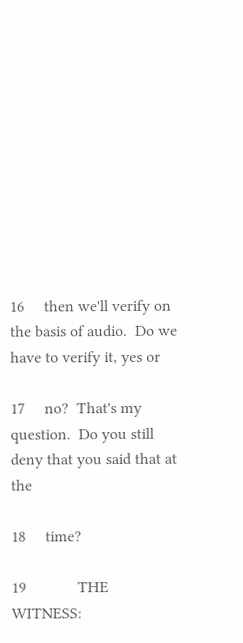16     then we'll verify on the basis of audio.  Do we have to verify it, yes or

17     no?  That's my question.  Do you still deny that you said that at the

18     time?

19             THE WITNESS: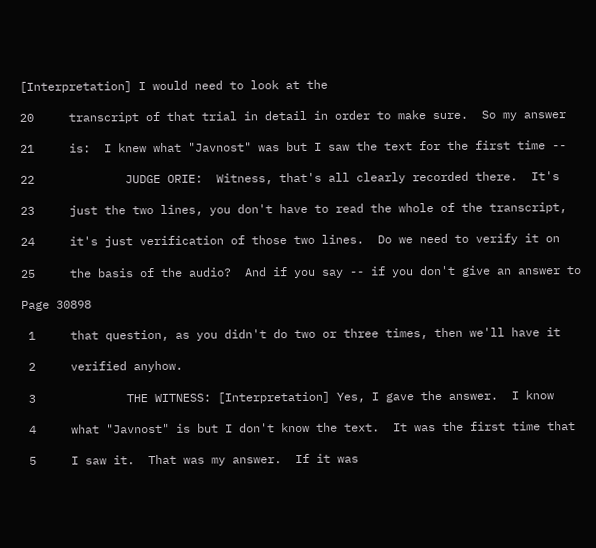[Interpretation] I would need to look at the

20     transcript of that trial in detail in order to make sure.  So my answer

21     is:  I knew what "Javnost" was but I saw the text for the first time --

22             JUDGE ORIE:  Witness, that's all clearly recorded there.  It's

23     just the two lines, you don't have to read the whole of the transcript,

24     it's just verification of those two lines.  Do we need to verify it on

25     the basis of the audio?  And if you say -- if you don't give an answer to

Page 30898

 1     that question, as you didn't do two or three times, then we'll have it

 2     verified anyhow.

 3             THE WITNESS: [Interpretation] Yes, I gave the answer.  I know

 4     what "Javnost" is but I don't know the text.  It was the first time that

 5     I saw it.  That was my answer.  If it was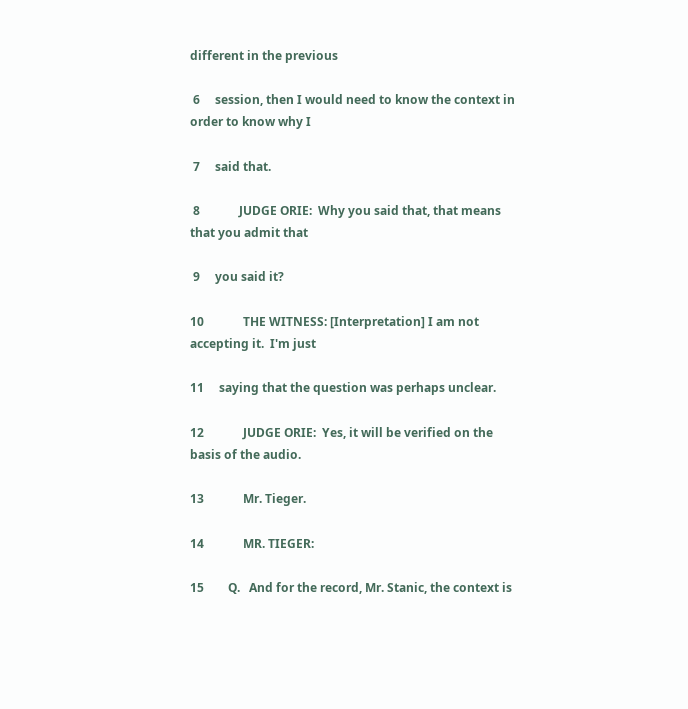different in the previous

 6     session, then I would need to know the context in order to know why I

 7     said that.

 8             JUDGE ORIE:  Why you said that, that means that you admit that

 9     you said it?

10             THE WITNESS: [Interpretation] I am not accepting it.  I'm just

11     saying that the question was perhaps unclear.

12             JUDGE ORIE:  Yes, it will be verified on the basis of the audio.

13             Mr. Tieger.

14             MR. TIEGER:

15        Q.   And for the record, Mr. Stanic, the context is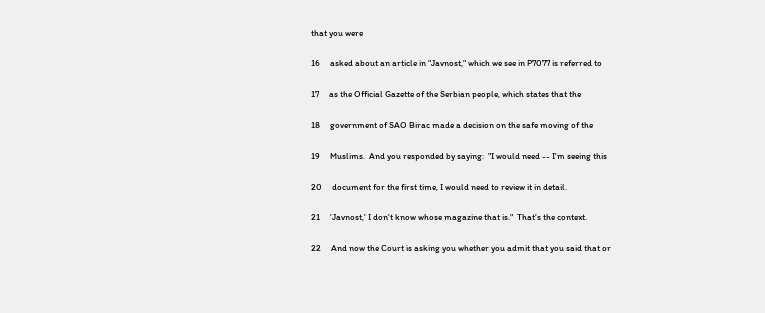that you were

16     asked about an article in "Javnost," which we see in P7077 is referred to

17     as the Official Gazette of the Serbian people, which states that the

18     government of SAO Birac made a decision on the safe moving of the

19     Muslims.  And you responded by saying:  "I would need -- I'm seeing this

20     document for the first time, I would need to review it in detail.

21     'Javnost,' I don't know whose magazine that is."  That's the context.

22     And now the Court is asking you whether you admit that you said that or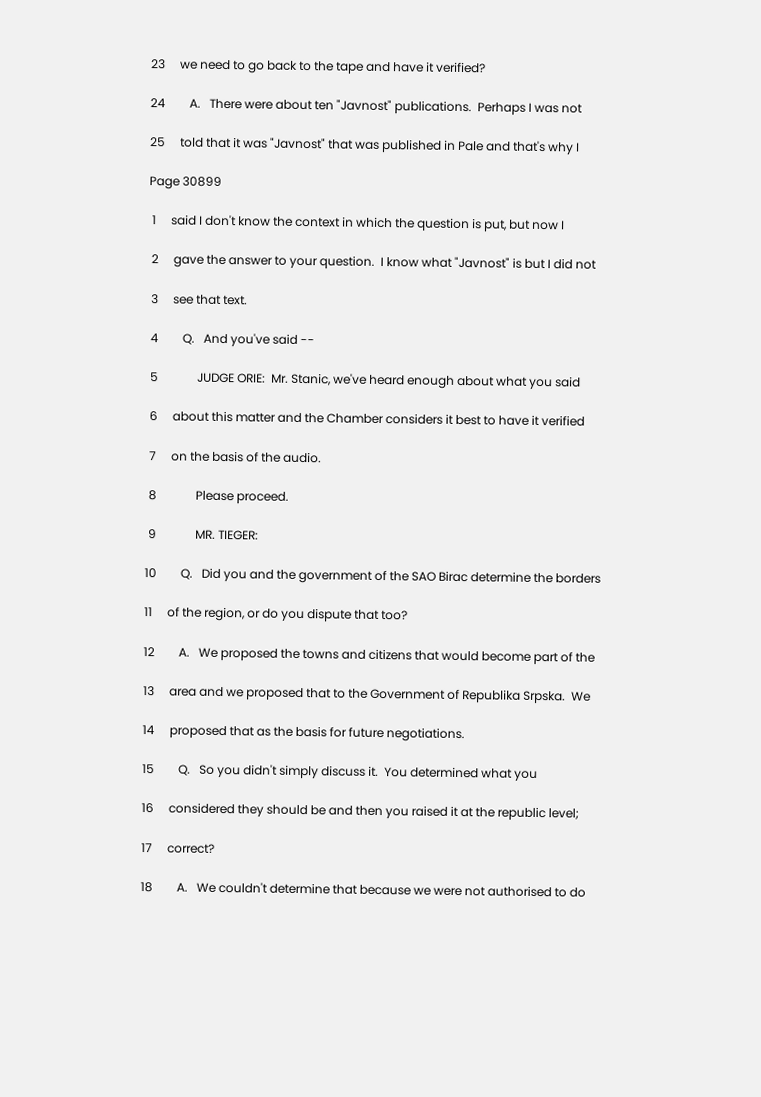23     we need to go back to the tape and have it verified?

24        A.   There were about ten "Javnost" publications.  Perhaps I was not

25     told that it was "Javnost" that was published in Pale and that's why I

Page 30899

 1     said I don't know the context in which the question is put, but now I

 2     gave the answer to your question.  I know what "Javnost" is but I did not

 3     see that text.

 4        Q.   And you've said --

 5             JUDGE ORIE:  Mr. Stanic, we've heard enough about what you said

 6     about this matter and the Chamber considers it best to have it verified

 7     on the basis of the audio.

 8             Please proceed.

 9             MR. TIEGER:

10        Q.   Did you and the government of the SAO Birac determine the borders

11     of the region, or do you dispute that too?

12        A.   We proposed the towns and citizens that would become part of the

13     area and we proposed that to the Government of Republika Srpska.  We

14     proposed that as the basis for future negotiations.

15        Q.   So you didn't simply discuss it.  You determined what you

16     considered they should be and then you raised it at the republic level;

17     correct?

18        A.   We couldn't determine that because we were not authorised to do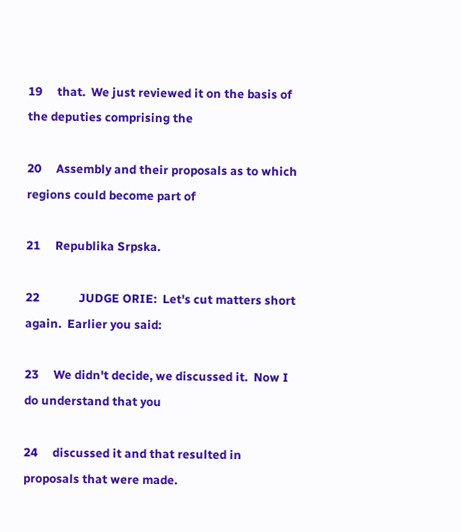19     that.  We just reviewed it on the basis of the deputies comprising the

20     Assembly and their proposals as to which regions could become part of

21     Republika Srpska.

22             JUDGE ORIE:  Let's cut matters short again.  Earlier you said:

23     We didn't decide, we discussed it.  Now I do understand that you

24     discussed it and that resulted in proposals that were made.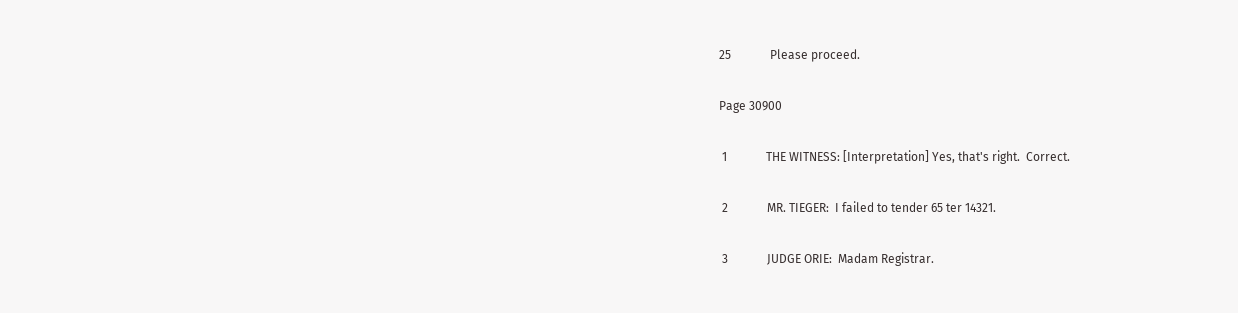25             Please proceed.

Page 30900

 1             THE WITNESS: [Interpretation] Yes, that's right.  Correct.

 2             MR. TIEGER:  I failed to tender 65 ter 14321.

 3             JUDGE ORIE:  Madam Registrar.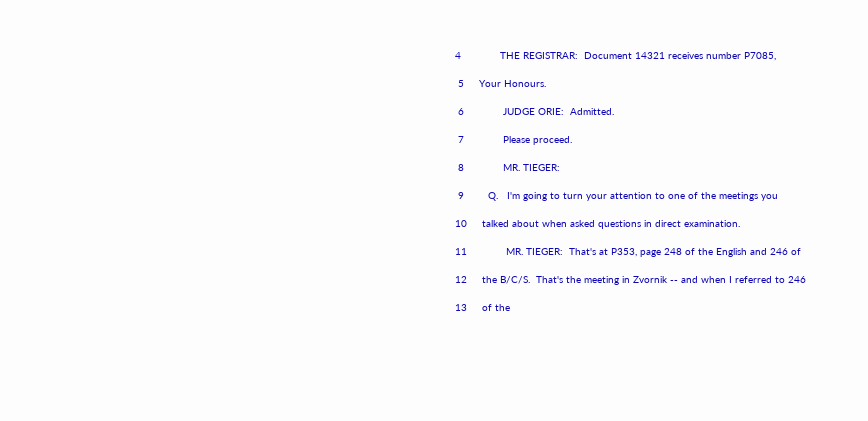4             THE REGISTRAR:  Document 14321 receives number P7085,

 5     Your Honours.

 6             JUDGE ORIE:  Admitted.

 7             Please proceed.

 8             MR. TIEGER:

 9        Q.   I'm going to turn your attention to one of the meetings you

10     talked about when asked questions in direct examination.

11             MR. TIEGER:  That's at P353, page 248 of the English and 246 of

12     the B/C/S.  That's the meeting in Zvornik -- and when I referred to 246

13     of the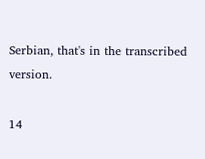Serbian, that's in the transcribed version.

14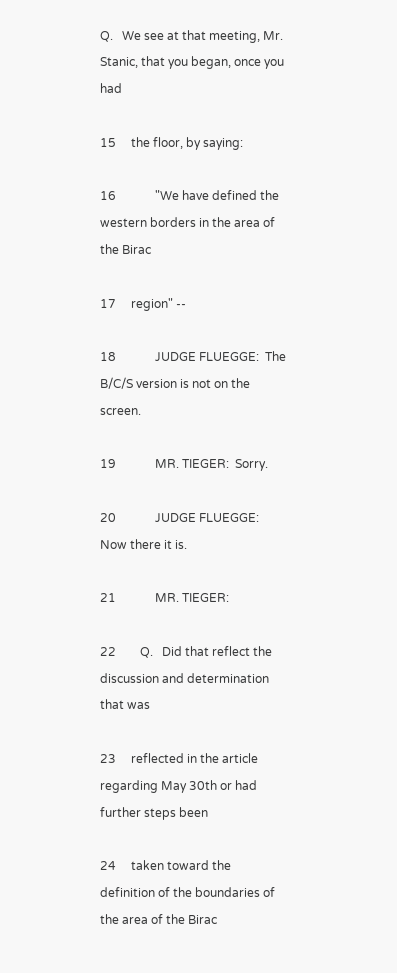Q.   We see at that meeting, Mr. Stanic, that you began, once you had

15     the floor, by saying:

16             "We have defined the western borders in the area of the Birac

17     region" --

18             JUDGE FLUEGGE:  The B/C/S version is not on the screen.

19             MR. TIEGER:  Sorry.

20             JUDGE FLUEGGE:  Now there it is.

21             MR. TIEGER:

22        Q.   Did that reflect the discussion and determination that was

23     reflected in the article regarding May 30th or had further steps been

24     taken toward the definition of the boundaries of the area of the Birac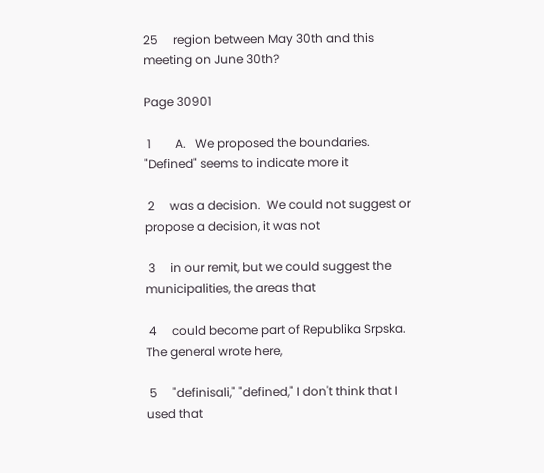25     region between May 30th and this meeting on June 30th?

Page 30901

 1        A.   We proposed the boundaries.  "Defined" seems to indicate more it

 2     was a decision.  We could not suggest or propose a decision, it was not

 3     in our remit, but we could suggest the municipalities, the areas that

 4     could become part of Republika Srpska.  The general wrote here,

 5     "definisali," "defined," I don't think that I used that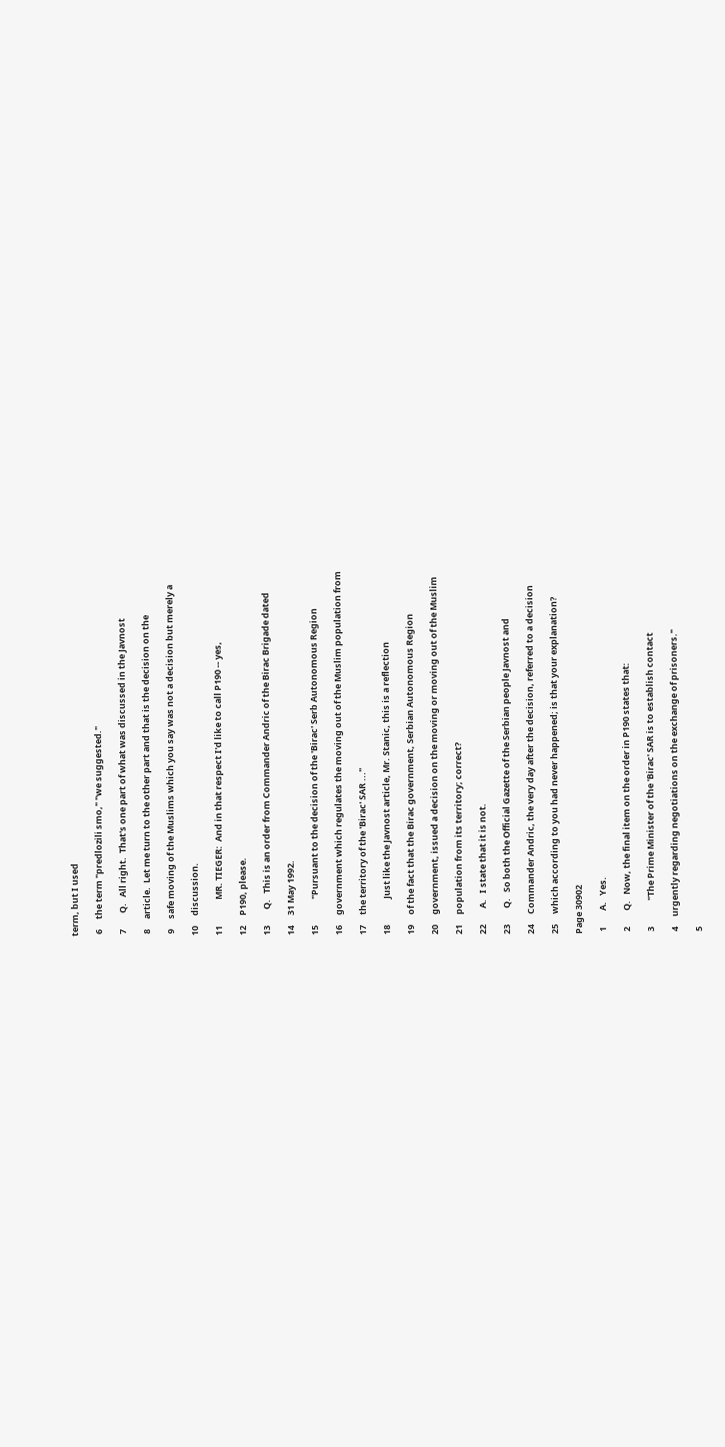term, but I used

 6     the term "predlozili smo," "we suggested."

 7        Q.   All right.  That's one part of what was discussed in the Javnost

 8     article.  Let me turn to the other part and that is the decision on the

 9     safe moving of the Muslims which you say was not a decision but merely a

10     discussion.

11             MR. TIEGER:  And in that respect I'd like to call P190 -- yes,

12     P190, please.

13        Q.   This is an order from Commander Andric of the Birac Brigade dated

14     31 May 1992.

15             "Pursuant to the decision of the 'Birac' Serb Autonomous Region

16     government which regulates the moving out of the Muslim population from

17     the territory of the 'Birac' SAR ..."

18             Just like the Javnost article, Mr. Stanic, this is a reflection

19     of the fact that the Birac government, Serbian Autonomous Region

20     government, issued a decision on the moving or moving out of the Muslim

21     population from its territory; correct?

22        A.   I state that it is not.

23        Q.   So both the Official Gazette of the Serbian people Javnost and

24     Commander Andric, the very day after the decision, referred to a decision

25     which according to you had never happened; is that your explanation?

Page 30902

 1        A.   Yes.

 2        Q.   Now, the final item on the order in P190 states that:

 3             "The Prime Minister of the 'Birac' SAR is to establish contact

 4     urgently regarding negotiations on the exchange of prisoners."

 5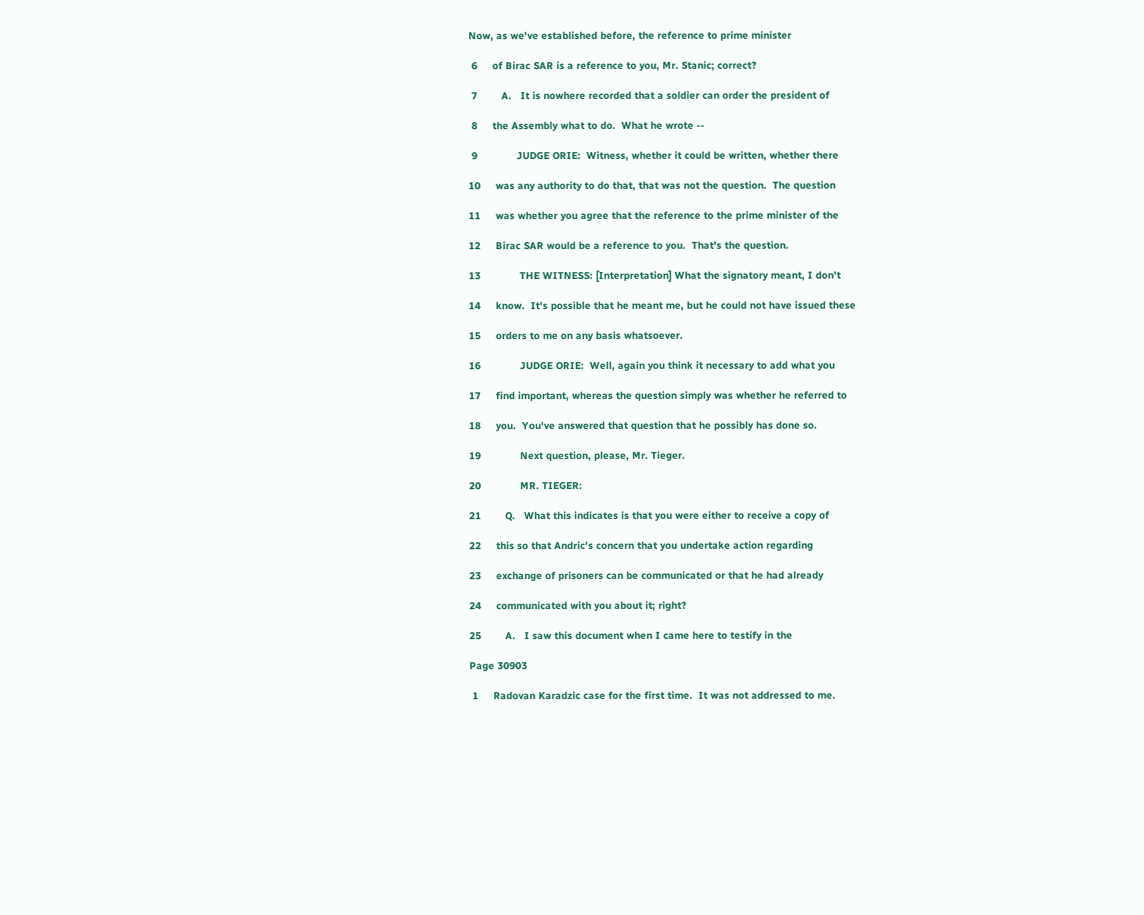Now, as we've established before, the reference to prime minister

 6     of Birac SAR is a reference to you, Mr. Stanic; correct?

 7        A.   It is nowhere recorded that a soldier can order the president of

 8     the Assembly what to do.  What he wrote --

 9             JUDGE ORIE:  Witness, whether it could be written, whether there

10     was any authority to do that, that was not the question.  The question

11     was whether you agree that the reference to the prime minister of the

12     Birac SAR would be a reference to you.  That's the question.

13             THE WITNESS: [Interpretation] What the signatory meant, I don't

14     know.  It's possible that he meant me, but he could not have issued these

15     orders to me on any basis whatsoever.

16             JUDGE ORIE:  Well, again you think it necessary to add what you

17     find important, whereas the question simply was whether he referred to

18     you.  You've answered that question that he possibly has done so.

19             Next question, please, Mr. Tieger.

20             MR. TIEGER:

21        Q.   What this indicates is that you were either to receive a copy of

22     this so that Andric's concern that you undertake action regarding

23     exchange of prisoners can be communicated or that he had already

24     communicated with you about it; right?

25        A.   I saw this document when I came here to testify in the

Page 30903

 1     Radovan Karadzic case for the first time.  It was not addressed to me.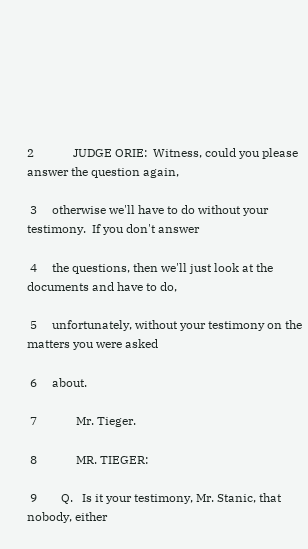2             JUDGE ORIE:  Witness, could you please answer the question again,

 3     otherwise we'll have to do without your testimony.  If you don't answer

 4     the questions, then we'll just look at the documents and have to do,

 5     unfortunately, without your testimony on the matters you were asked

 6     about.

 7             Mr. Tieger.

 8             MR. TIEGER:

 9        Q.   Is it your testimony, Mr. Stanic, that nobody, either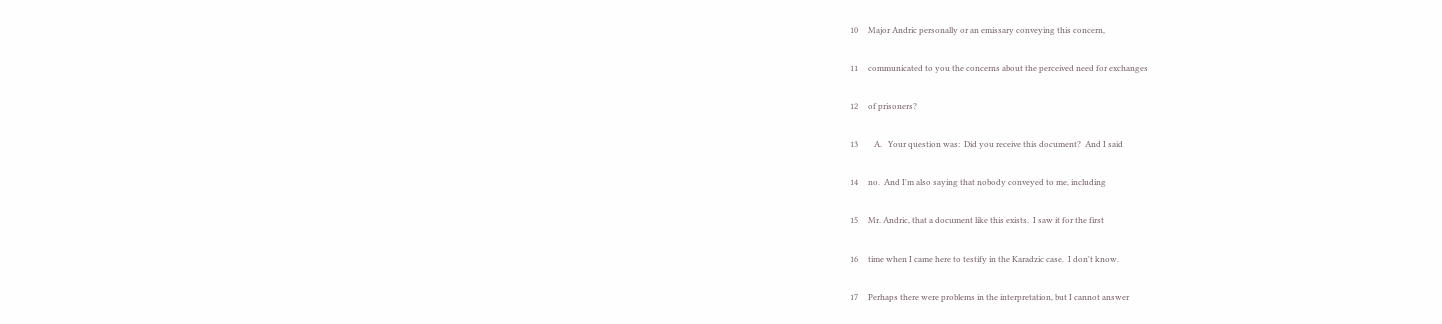10     Major Andric personally or an emissary conveying this concern,

11     communicated to you the concerns about the perceived need for exchanges

12     of prisoners?

13        A.   Your question was:  Did you receive this document?  And I said

14     no.  And I'm also saying that nobody conveyed to me, including

15     Mr. Andric, that a document like this exists.  I saw it for the first

16     time when I came here to testify in the Karadzic case.  I don't know.

17     Perhaps there were problems in the interpretation, but I cannot answer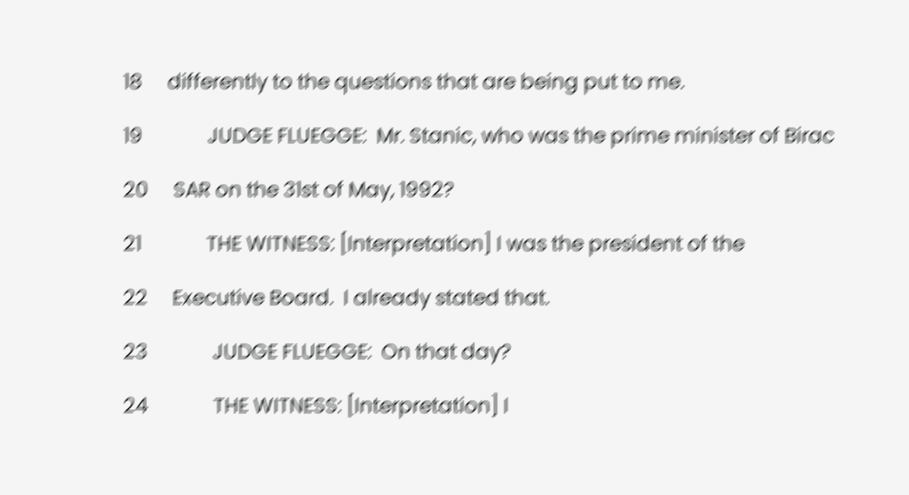18     differently to the questions that are being put to me.

19             JUDGE FLUEGGE:  Mr. Stanic, who was the prime minister of Birac

20     SAR on the 31st of May, 1992?

21             THE WITNESS: [Interpretation] I was the president of the

22     Executive Board.  I already stated that.

23             JUDGE FLUEGGE:  On that day?

24             THE WITNESS: [Interpretation] I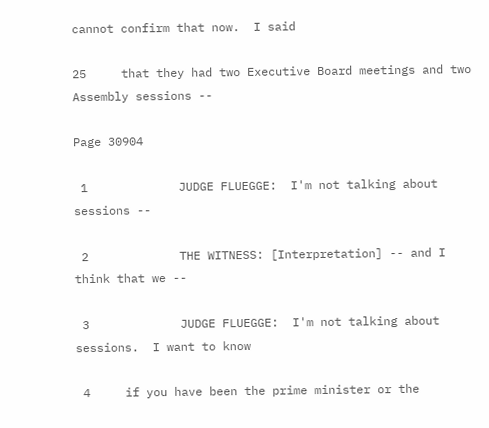cannot confirm that now.  I said

25     that they had two Executive Board meetings and two Assembly sessions --

Page 30904

 1             JUDGE FLUEGGE:  I'm not talking about sessions --

 2             THE WITNESS: [Interpretation] -- and I think that we --

 3             JUDGE FLUEGGE:  I'm not talking about sessions.  I want to know

 4     if you have been the prime minister or the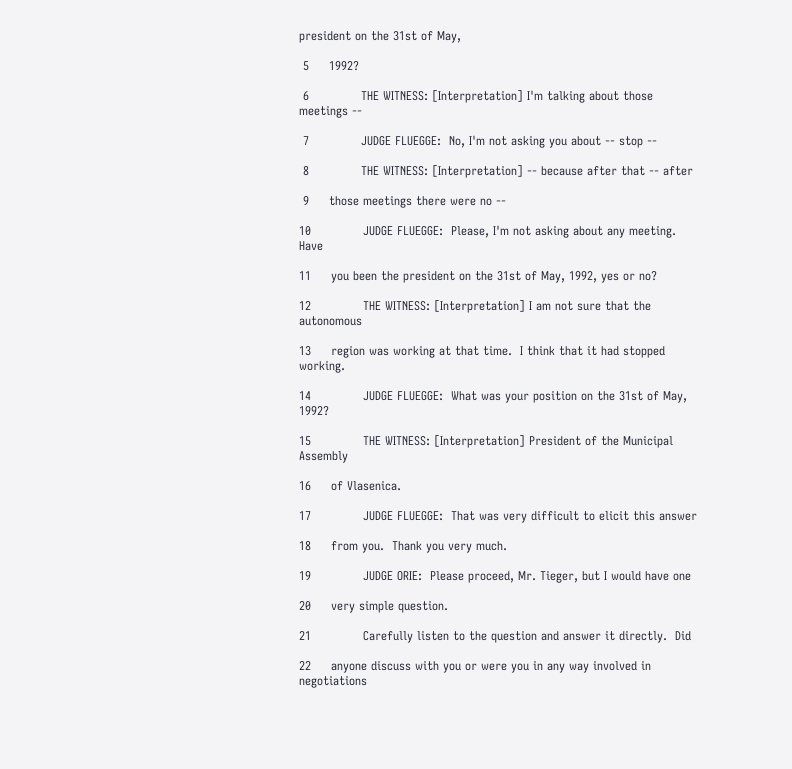president on the 31st of May,

 5     1992?

 6             THE WITNESS: [Interpretation] I'm talking about those meetings --

 7             JUDGE FLUEGGE:  No, I'm not asking you about -- stop --

 8             THE WITNESS: [Interpretation] -- because after that -- after

 9     those meetings there were no --

10             JUDGE FLUEGGE:  Please, I'm not asking about any meeting.  Have

11     you been the president on the 31st of May, 1992, yes or no?

12             THE WITNESS: [Interpretation] I am not sure that the autonomous

13     region was working at that time.  I think that it had stopped working.

14             JUDGE FLUEGGE:  What was your position on the 31st of May, 1992?

15             THE WITNESS: [Interpretation] President of the Municipal Assembly

16     of Vlasenica.

17             JUDGE FLUEGGE:  That was very difficult to elicit this answer

18     from you.  Thank you very much.

19             JUDGE ORIE:  Please proceed, Mr. Tieger, but I would have one

20     very simple question.

21             Carefully listen to the question and answer it directly.  Did

22     anyone discuss with you or were you in any way involved in negotiations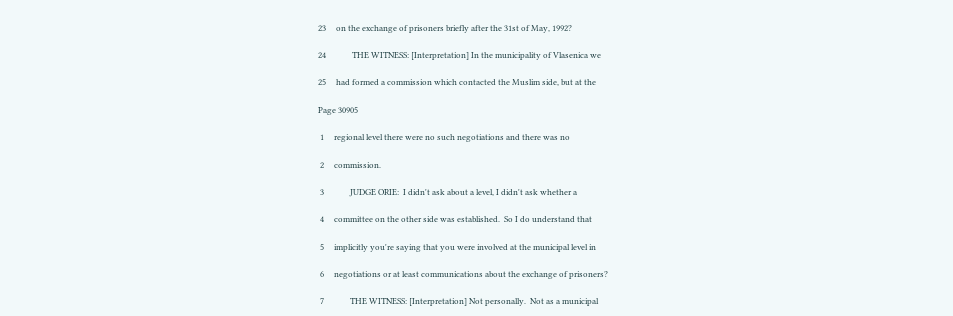23     on the exchange of prisoners briefly after the 31st of May, 1992?

24             THE WITNESS: [Interpretation] In the municipality of Vlasenica we

25     had formed a commission which contacted the Muslim side, but at the

Page 30905

 1     regional level there were no such negotiations and there was no

 2     commission.

 3             JUDGE ORIE:  I didn't ask about a level, I didn't ask whether a

 4     committee on the other side was established.  So I do understand that

 5     implicitly you're saying that you were involved at the municipal level in

 6     negotiations or at least communications about the exchange of prisoners?

 7             THE WITNESS: [Interpretation] Not personally.  Not as a municipal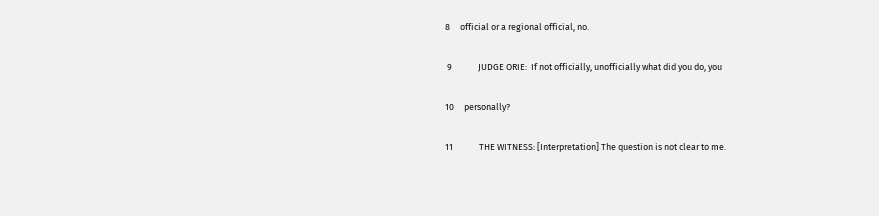8     official or a regional official, no.

 9             JUDGE ORIE:  If not officially, unofficially what did you do, you

10     personally?

11             THE WITNESS: [Interpretation] The question is not clear to me.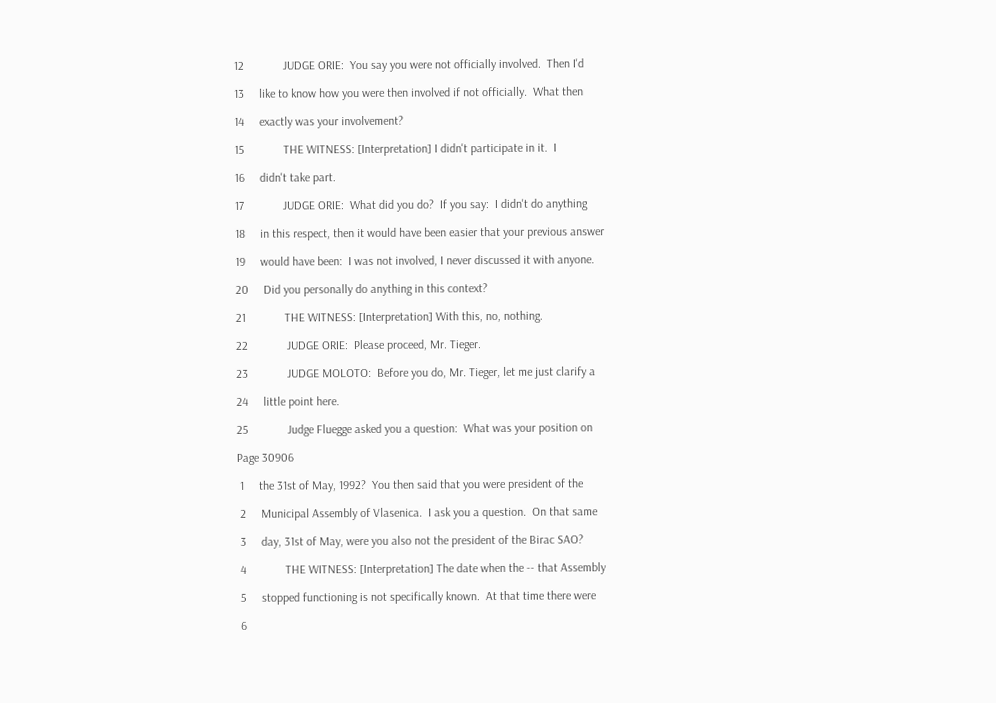12             JUDGE ORIE:  You say you were not officially involved.  Then I'd

13     like to know how you were then involved if not officially.  What then

14     exactly was your involvement?

15             THE WITNESS: [Interpretation] I didn't participate in it.  I

16     didn't take part.

17             JUDGE ORIE:  What did you do?  If you say:  I didn't do anything

18     in this respect, then it would have been easier that your previous answer

19     would have been:  I was not involved, I never discussed it with anyone.

20     Did you personally do anything in this context?

21             THE WITNESS: [Interpretation] With this, no, nothing.

22             JUDGE ORIE:  Please proceed, Mr. Tieger.

23             JUDGE MOLOTO:  Before you do, Mr. Tieger, let me just clarify a

24     little point here.

25             Judge Fluegge asked you a question:  What was your position on

Page 30906

 1     the 31st of May, 1992?  You then said that you were president of the

 2     Municipal Assembly of Vlasenica.  I ask you a question.  On that same

 3     day, 31st of May, were you also not the president of the Birac SAO?

 4             THE WITNESS: [Interpretation] The date when the -- that Assembly

 5     stopped functioning is not specifically known.  At that time there were

 6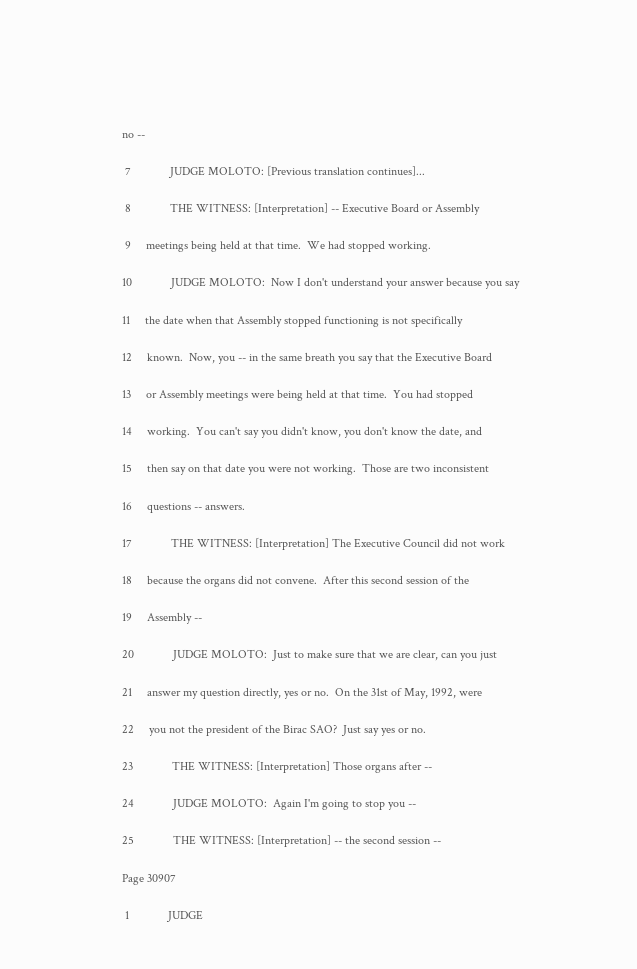no --

 7             JUDGE MOLOTO: [Previous translation continues]...

 8             THE WITNESS: [Interpretation] -- Executive Board or Assembly

 9     meetings being held at that time.  We had stopped working.

10             JUDGE MOLOTO:  Now I don't understand your answer because you say

11     the date when that Assembly stopped functioning is not specifically

12     known.  Now, you -- in the same breath you say that the Executive Board

13     or Assembly meetings were being held at that time.  You had stopped

14     working.  You can't say you didn't know, you don't know the date, and

15     then say on that date you were not working.  Those are two inconsistent

16     questions -- answers.

17             THE WITNESS: [Interpretation] The Executive Council did not work

18     because the organs did not convene.  After this second session of the

19     Assembly --

20             JUDGE MOLOTO:  Just to make sure that we are clear, can you just

21     answer my question directly, yes or no.  On the 31st of May, 1992, were

22     you not the president of the Birac SAO?  Just say yes or no.

23             THE WITNESS: [Interpretation] Those organs after --

24             JUDGE MOLOTO:  Again I'm going to stop you --

25             THE WITNESS: [Interpretation] -- the second session --

Page 30907

 1             JUDGE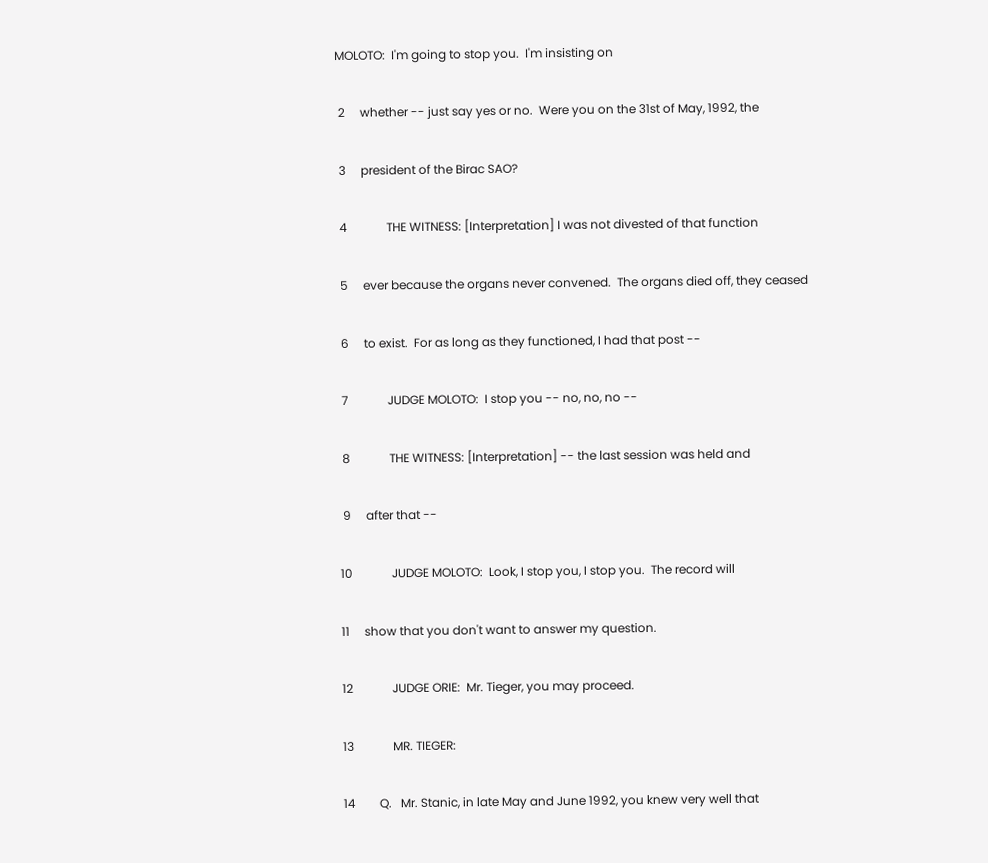MOLOTO:  I'm going to stop you.  I'm insisting on

 2     whether -- just say yes or no.  Were you on the 31st of May, 1992, the

 3     president of the Birac SAO?

 4             THE WITNESS: [Interpretation] I was not divested of that function

 5     ever because the organs never convened.  The organs died off, they ceased

 6     to exist.  For as long as they functioned, I had that post --

 7             JUDGE MOLOTO:  I stop you -- no, no, no --

 8             THE WITNESS: [Interpretation] -- the last session was held and

 9     after that --

10             JUDGE MOLOTO:  Look, I stop you, I stop you.  The record will

11     show that you don't want to answer my question.

12             JUDGE ORIE:  Mr. Tieger, you may proceed.

13             MR. TIEGER:

14        Q.   Mr. Stanic, in late May and June 1992, you knew very well that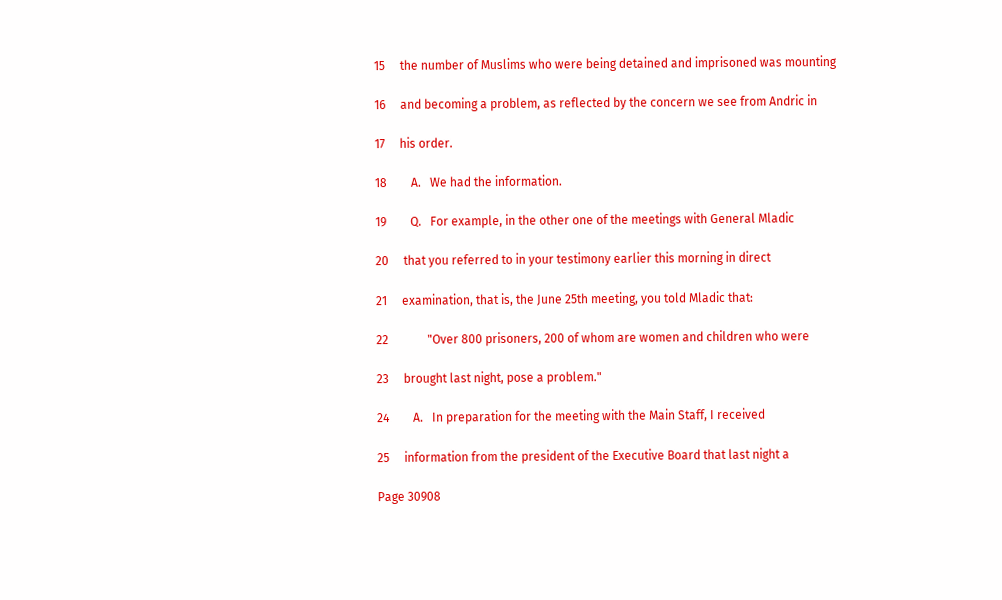15     the number of Muslims who were being detained and imprisoned was mounting

16     and becoming a problem, as reflected by the concern we see from Andric in

17     his order.

18        A.   We had the information.

19        Q.   For example, in the other one of the meetings with General Mladic

20     that you referred to in your testimony earlier this morning in direct

21     examination, that is, the June 25th meeting, you told Mladic that:

22             "Over 800 prisoners, 200 of whom are women and children who were

23     brought last night, pose a problem."

24        A.   In preparation for the meeting with the Main Staff, I received

25     information from the president of the Executive Board that last night a

Page 30908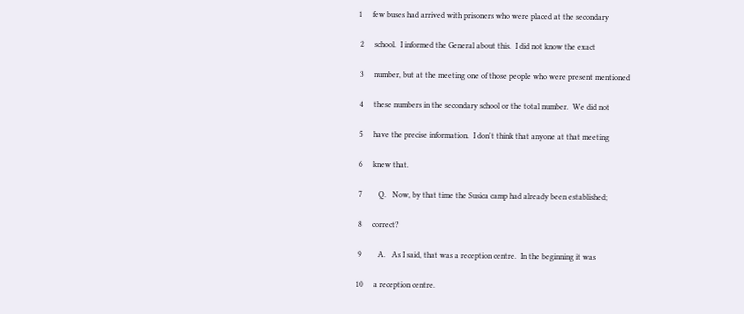1     few buses had arrived with prisoners who were placed at the secondary

 2     school.  I informed the General about this.  I did not know the exact

 3     number, but at the meeting one of those people who were present mentioned

 4     these numbers in the secondary school or the total number.  We did not

 5     have the precise information.  I don't think that anyone at that meeting

 6     knew that.

 7        Q.   Now, by that time the Susica camp had already been established;

 8     correct?

 9        A.   As I said, that was a reception centre.  In the beginning it was

10     a reception centre.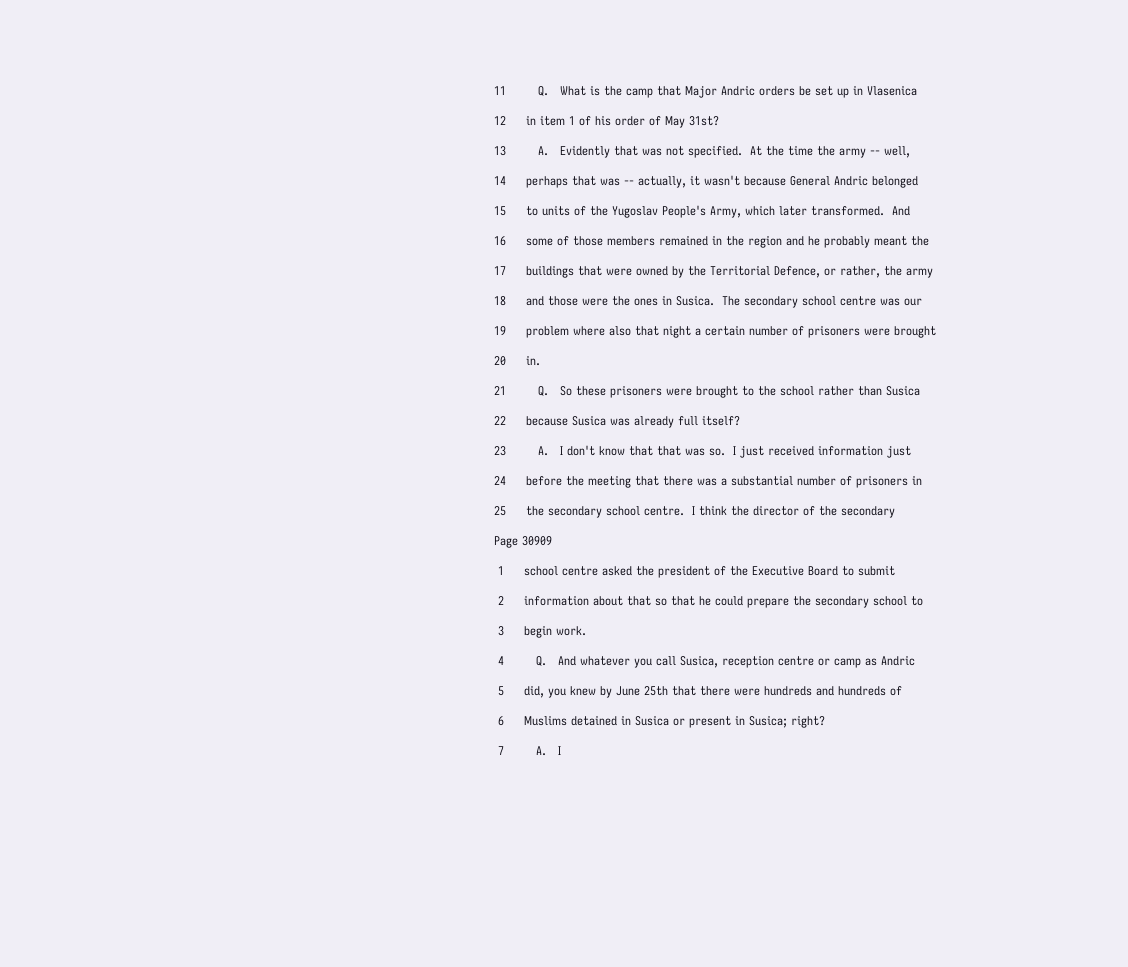11        Q.   What is the camp that Major Andric orders be set up in Vlasenica

12     in item 1 of his order of May 31st?

13        A.   Evidently that was not specified.  At the time the army -- well,

14     perhaps that was -- actually, it wasn't because General Andric belonged

15     to units of the Yugoslav People's Army, which later transformed.  And

16     some of those members remained in the region and he probably meant the

17     buildings that were owned by the Territorial Defence, or rather, the army

18     and those were the ones in Susica.  The secondary school centre was our

19     problem where also that night a certain number of prisoners were brought

20     in.

21        Q.   So these prisoners were brought to the school rather than Susica

22     because Susica was already full itself?

23        A.   I don't know that that was so.  I just received information just

24     before the meeting that there was a substantial number of prisoners in

25     the secondary school centre.  I think the director of the secondary

Page 30909

 1     school centre asked the president of the Executive Board to submit

 2     information about that so that he could prepare the secondary school to

 3     begin work.

 4        Q.   And whatever you call Susica, reception centre or camp as Andric

 5     did, you knew by June 25th that there were hundreds and hundreds of

 6     Muslims detained in Susica or present in Susica; right?

 7        A.   I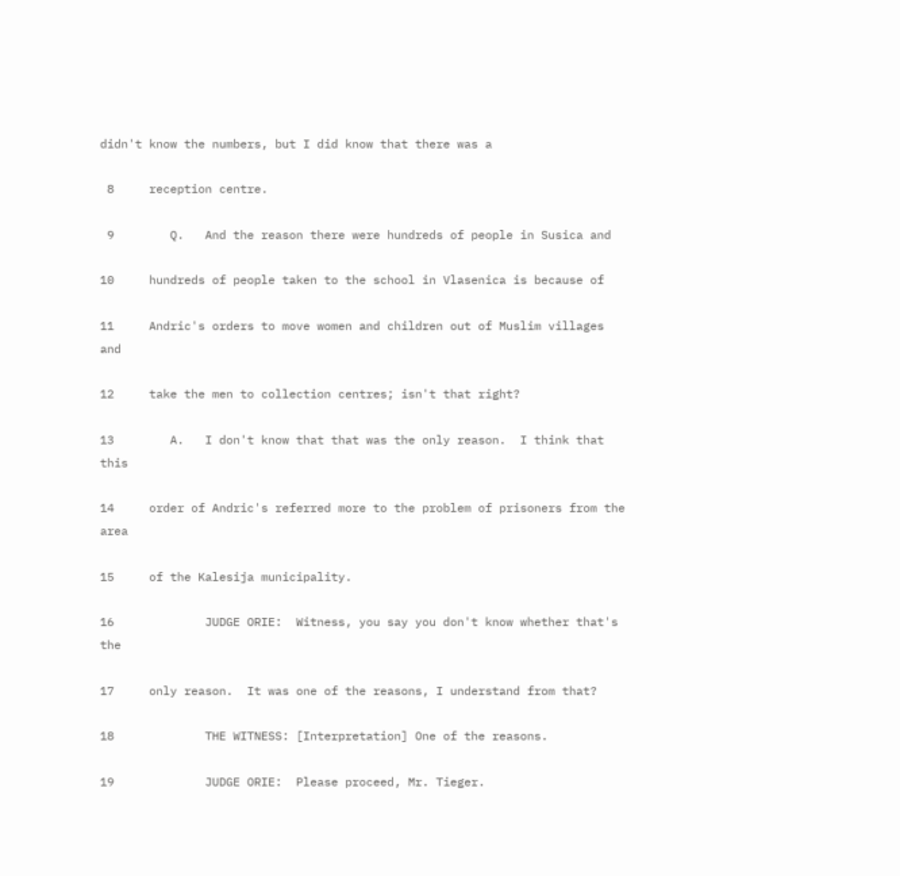didn't know the numbers, but I did know that there was a

 8     reception centre.

 9        Q.   And the reason there were hundreds of people in Susica and

10     hundreds of people taken to the school in Vlasenica is because of

11     Andric's orders to move women and children out of Muslim villages and

12     take the men to collection centres; isn't that right?

13        A.   I don't know that that was the only reason.  I think that this

14     order of Andric's referred more to the problem of prisoners from the area

15     of the Kalesija municipality.

16             JUDGE ORIE:  Witness, you say you don't know whether that's the

17     only reason.  It was one of the reasons, I understand from that?

18             THE WITNESS: [Interpretation] One of the reasons.

19             JUDGE ORIE:  Please proceed, Mr. Tieger.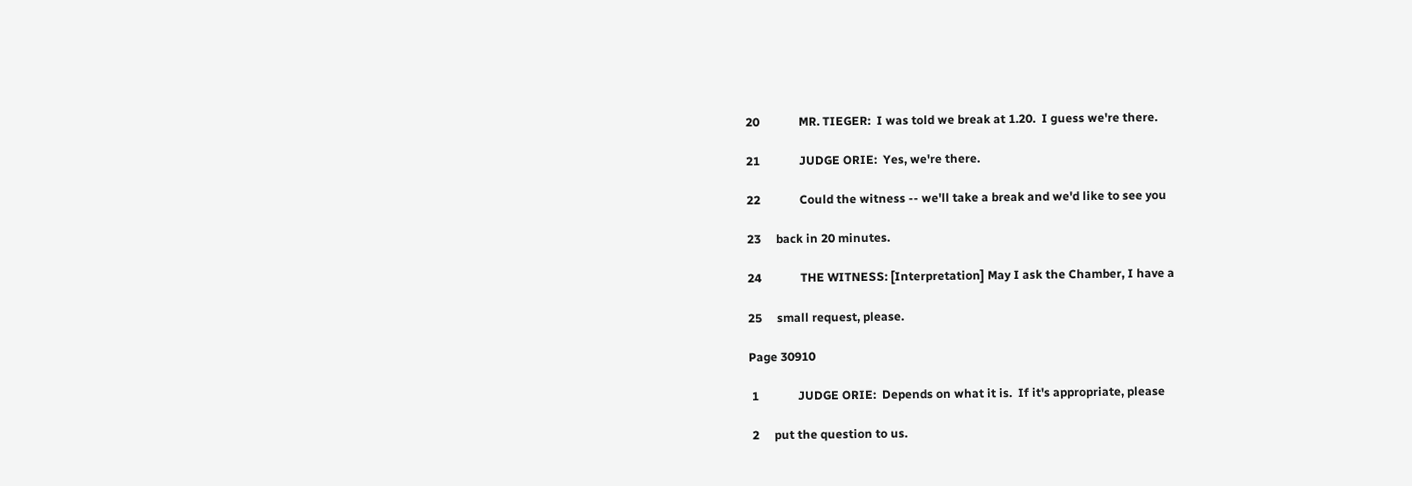20             MR. TIEGER:  I was told we break at 1.20.  I guess we're there.

21             JUDGE ORIE:  Yes, we're there.

22             Could the witness -- we'll take a break and we'd like to see you

23     back in 20 minutes.

24             THE WITNESS: [Interpretation] May I ask the Chamber, I have a

25     small request, please.

Page 30910

 1             JUDGE ORIE:  Depends on what it is.  If it's appropriate, please

 2     put the question to us.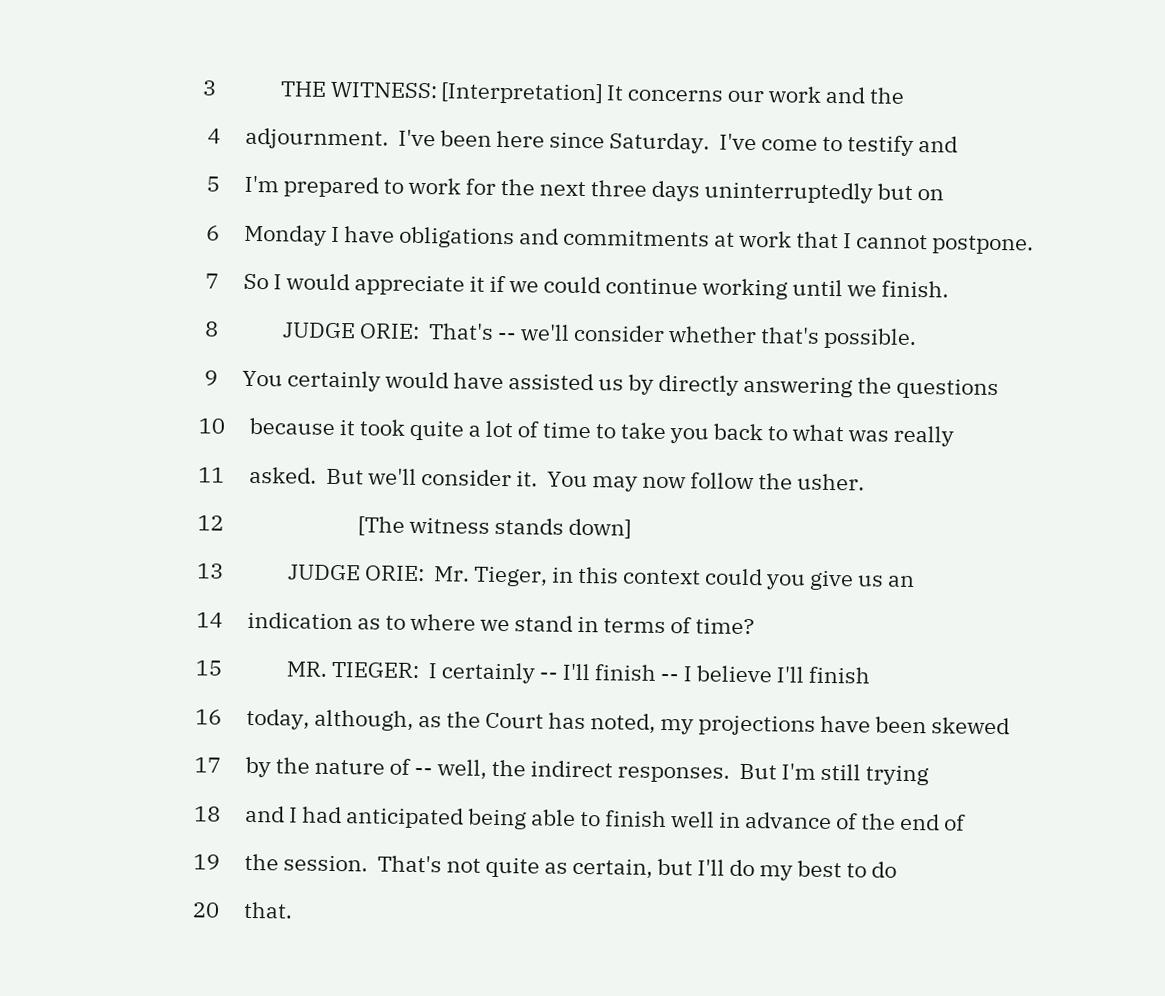3             THE WITNESS: [Interpretation] It concerns our work and the

 4     adjournment.  I've been here since Saturday.  I've come to testify and

 5     I'm prepared to work for the next three days uninterruptedly but on

 6     Monday I have obligations and commitments at work that I cannot postpone.

 7     So I would appreciate it if we could continue working until we finish.

 8             JUDGE ORIE:  That's -- we'll consider whether that's possible.

 9     You certainly would have assisted us by directly answering the questions

10     because it took quite a lot of time to take you back to what was really

11     asked.  But we'll consider it.  You may now follow the usher.

12                           [The witness stands down]

13             JUDGE ORIE:  Mr. Tieger, in this context could you give us an

14     indication as to where we stand in terms of time?

15             MR. TIEGER:  I certainly -- I'll finish -- I believe I'll finish

16     today, although, as the Court has noted, my projections have been skewed

17     by the nature of -- well, the indirect responses.  But I'm still trying

18     and I had anticipated being able to finish well in advance of the end of

19     the session.  That's not quite as certain, but I'll do my best to do

20     that.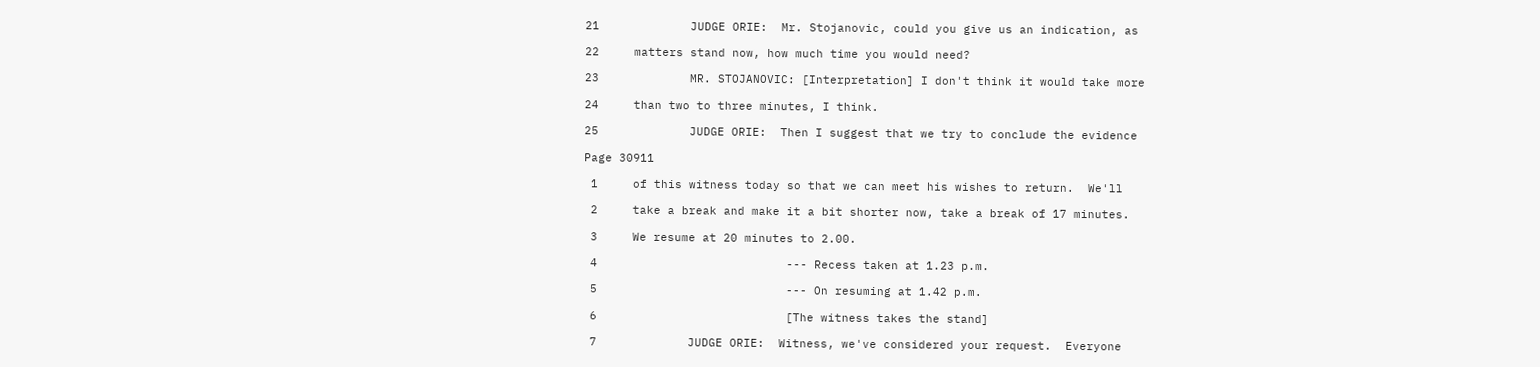21             JUDGE ORIE:  Mr. Stojanovic, could you give us an indication, as

22     matters stand now, how much time you would need?

23             MR. STOJANOVIC: [Interpretation] I don't think it would take more

24     than two to three minutes, I think.

25             JUDGE ORIE:  Then I suggest that we try to conclude the evidence

Page 30911

 1     of this witness today so that we can meet his wishes to return.  We'll

 2     take a break and make it a bit shorter now, take a break of 17 minutes.

 3     We resume at 20 minutes to 2.00.

 4                           --- Recess taken at 1.23 p.m.

 5                           --- On resuming at 1.42 p.m.

 6                           [The witness takes the stand]

 7             JUDGE ORIE:  Witness, we've considered your request.  Everyone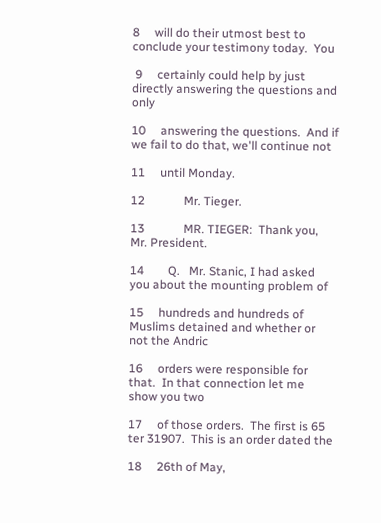8     will do their utmost best to conclude your testimony today.  You

 9     certainly could help by just directly answering the questions and only

10     answering the questions.  And if we fail to do that, we'll continue not

11     until Monday.

12             Mr. Tieger.

13             MR. TIEGER:  Thank you, Mr. President.

14        Q.   Mr. Stanic, I had asked you about the mounting problem of

15     hundreds and hundreds of Muslims detained and whether or not the Andric

16     orders were responsible for that.  In that connection let me show you two

17     of those orders.  The first is 65 ter 31907.  This is an order dated the

18     26th of May,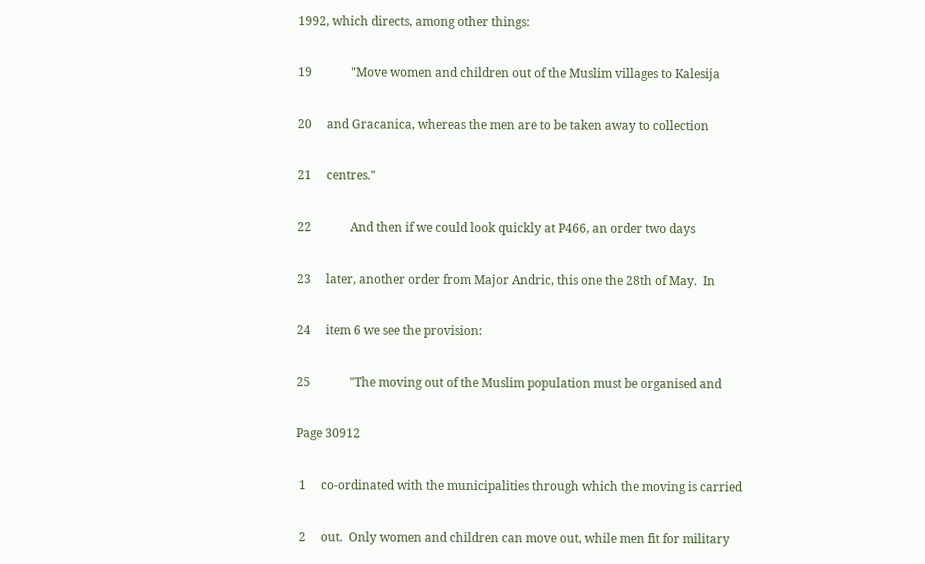1992, which directs, among other things:

19             "Move women and children out of the Muslim villages to Kalesija

20     and Gracanica, whereas the men are to be taken away to collection

21     centres."

22             And then if we could look quickly at P466, an order two days

23     later, another order from Major Andric, this one the 28th of May.  In

24     item 6 we see the provision:

25             "The moving out of the Muslim population must be organised and

Page 30912

 1     co-ordinated with the municipalities through which the moving is carried

 2     out.  Only women and children can move out, while men fit for military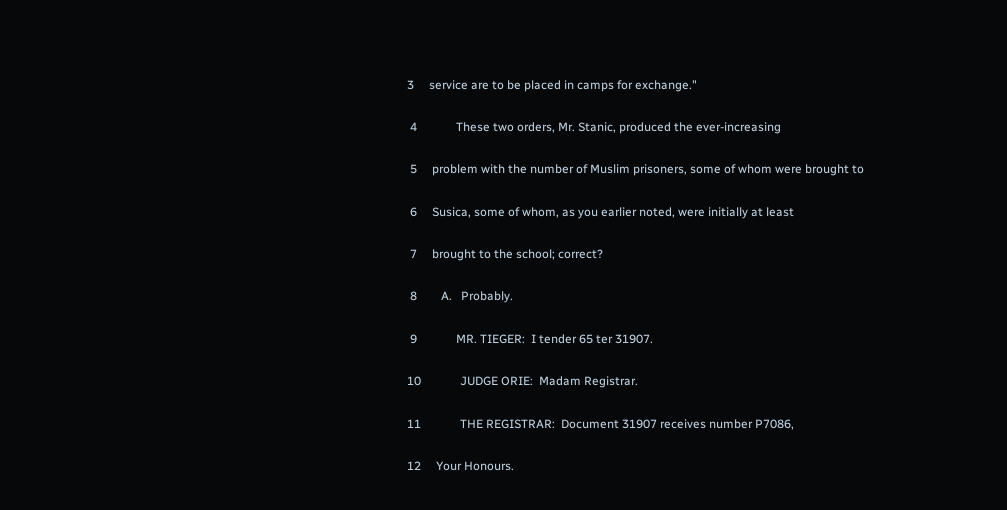3     service are to be placed in camps for exchange."

 4             These two orders, Mr. Stanic, produced the ever-increasing

 5     problem with the number of Muslim prisoners, some of whom were brought to

 6     Susica, some of whom, as you earlier noted, were initially at least

 7     brought to the school; correct?

 8        A.   Probably.

 9             MR. TIEGER:  I tender 65 ter 31907.

10             JUDGE ORIE:  Madam Registrar.

11             THE REGISTRAR:  Document 31907 receives number P7086,

12     Your Honours.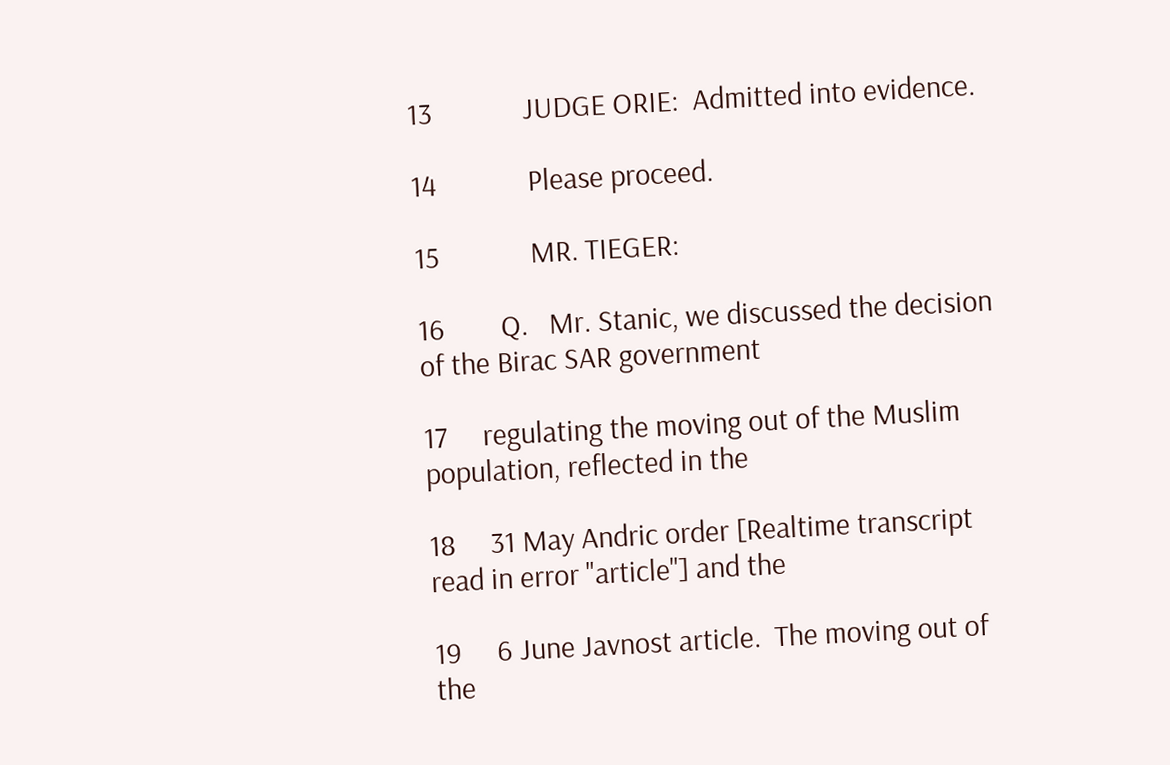13             JUDGE ORIE:  Admitted into evidence.

14             Please proceed.

15             MR. TIEGER:

16        Q.   Mr. Stanic, we discussed the decision of the Birac SAR government

17     regulating the moving out of the Muslim population, reflected in the

18     31 May Andric order [Realtime transcript read in error "article"] and the

19     6 June Javnost article.  The moving out of the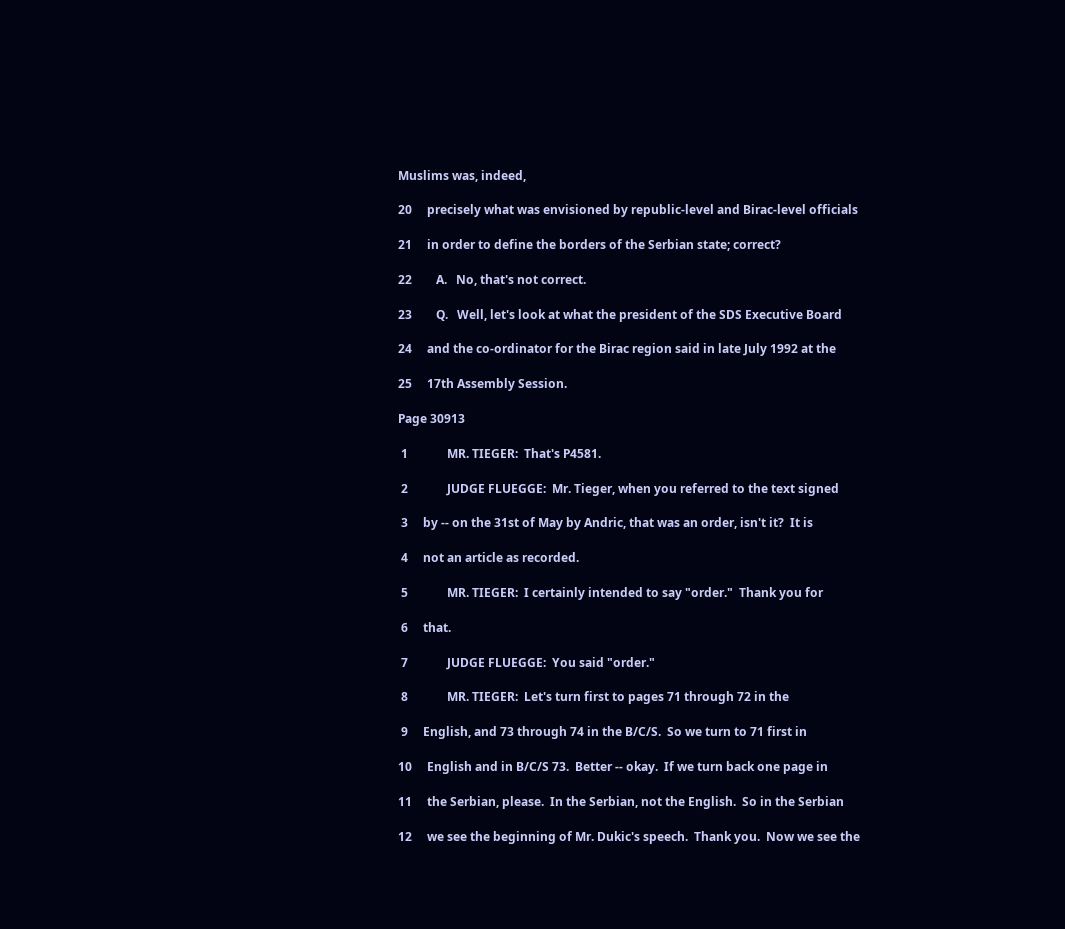Muslims was, indeed,

20     precisely what was envisioned by republic-level and Birac-level officials

21     in order to define the borders of the Serbian state; correct?

22        A.   No, that's not correct.

23        Q.   Well, let's look at what the president of the SDS Executive Board

24     and the co-ordinator for the Birac region said in late July 1992 at the

25     17th Assembly Session.

Page 30913

 1             MR. TIEGER:  That's P4581.

 2             JUDGE FLUEGGE:  Mr. Tieger, when you referred to the text signed

 3     by -- on the 31st of May by Andric, that was an order, isn't it?  It is

 4     not an article as recorded.

 5             MR. TIEGER:  I certainly intended to say "order."  Thank you for

 6     that.

 7             JUDGE FLUEGGE:  You said "order."

 8             MR. TIEGER:  Let's turn first to pages 71 through 72 in the

 9     English, and 73 through 74 in the B/C/S.  So we turn to 71 first in

10     English and in B/C/S 73.  Better -- okay.  If we turn back one page in

11     the Serbian, please.  In the Serbian, not the English.  So in the Serbian

12     we see the beginning of Mr. Dukic's speech.  Thank you.  Now we see the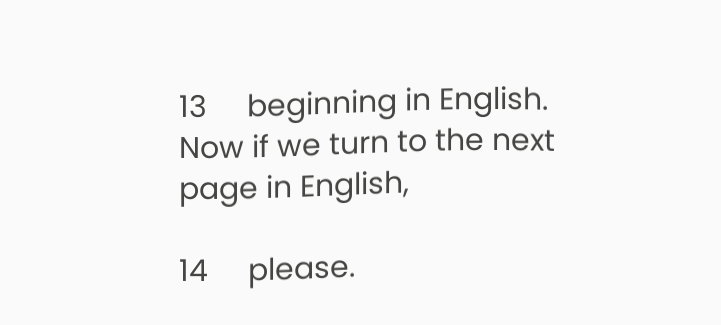13     beginning in English.  Now if we turn to the next page in English,

14     please.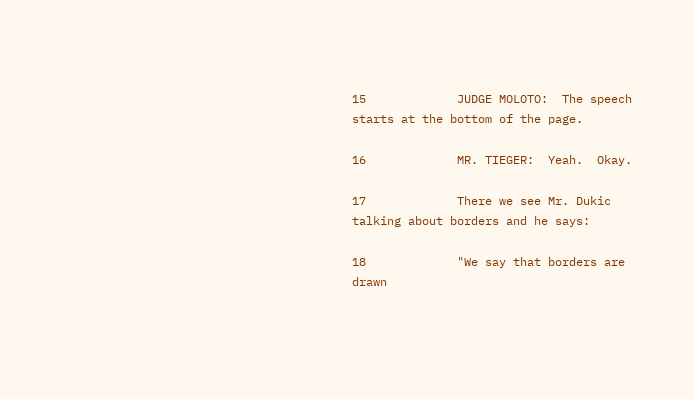15             JUDGE MOLOTO:  The speech starts at the bottom of the page.

16             MR. TIEGER:  Yeah.  Okay.

17             There we see Mr. Dukic talking about borders and he says:

18             "We say that borders are drawn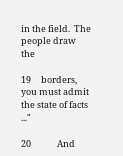in the field.  The people draw the

19     borders, you must admit the state of facts ..."

20             And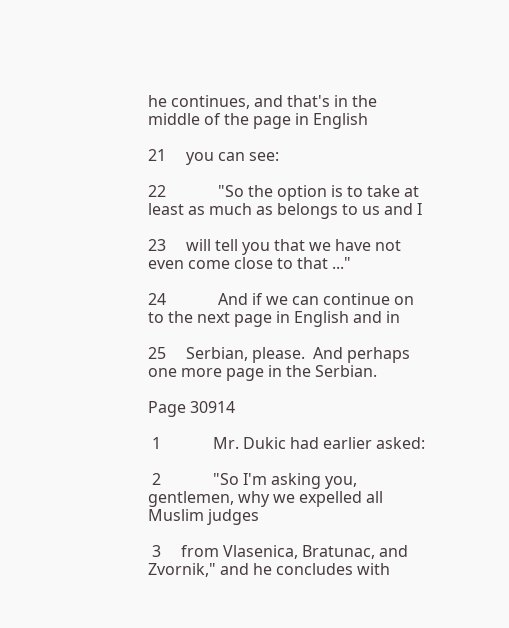he continues, and that's in the middle of the page in English

21     you can see:

22             "So the option is to take at least as much as belongs to us and I

23     will tell you that we have not even come close to that ..."

24             And if we can continue on to the next page in English and in

25     Serbian, please.  And perhaps one more page in the Serbian.

Page 30914

 1             Mr. Dukic had earlier asked:

 2             "So I'm asking you, gentlemen, why we expelled all Muslim judges

 3     from Vlasenica, Bratunac, and Zvornik," and he concludes with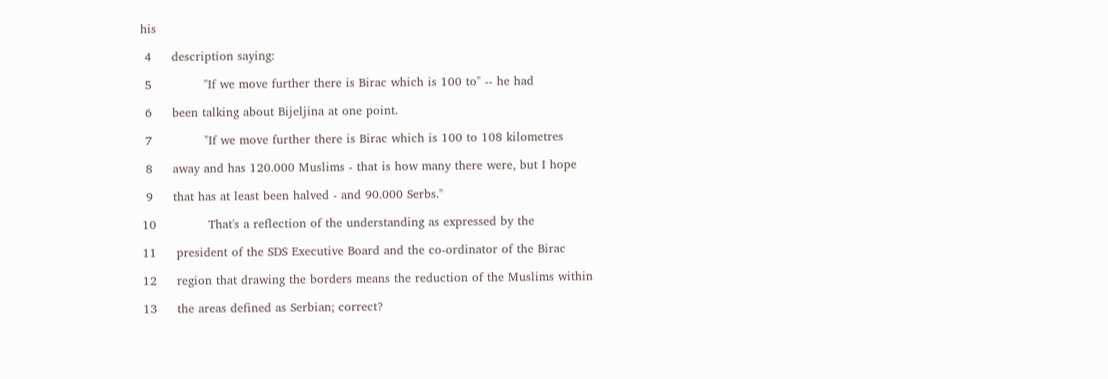his

 4     description saying:

 5             "If we move further there is Birac which is 100 to" -- he had

 6     been talking about Bijeljina at one point.

 7             "If we move further there is Birac which is 100 to 108 kilometres

 8     away and has 120.000 Muslims - that is how many there were, but I hope

 9     that has at least been halved - and 90.000 Serbs."

10             That's a reflection of the understanding as expressed by the

11     president of the SDS Executive Board and the co-ordinator of the Birac

12     region that drawing the borders means the reduction of the Muslims within

13     the areas defined as Serbian; correct?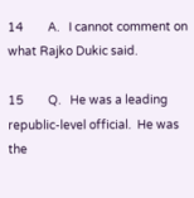14        A.   I cannot comment on what Rajko Dukic said.

15        Q.   He was a leading republic-level official.  He was the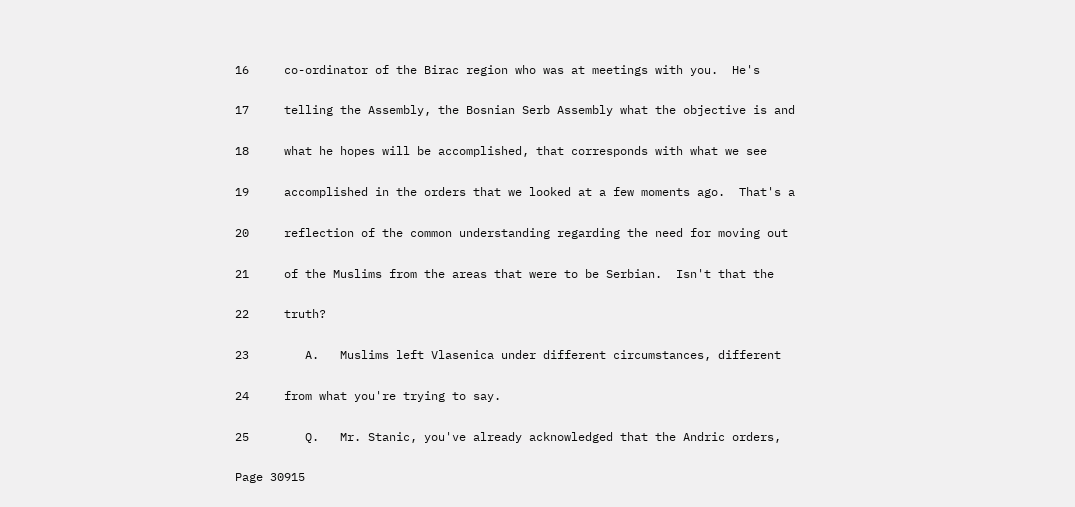16     co-ordinator of the Birac region who was at meetings with you.  He's

17     telling the Assembly, the Bosnian Serb Assembly what the objective is and

18     what he hopes will be accomplished, that corresponds with what we see

19     accomplished in the orders that we looked at a few moments ago.  That's a

20     reflection of the common understanding regarding the need for moving out

21     of the Muslims from the areas that were to be Serbian.  Isn't that the

22     truth?

23        A.   Muslims left Vlasenica under different circumstances, different

24     from what you're trying to say.

25        Q.   Mr. Stanic, you've already acknowledged that the Andric orders,

Page 30915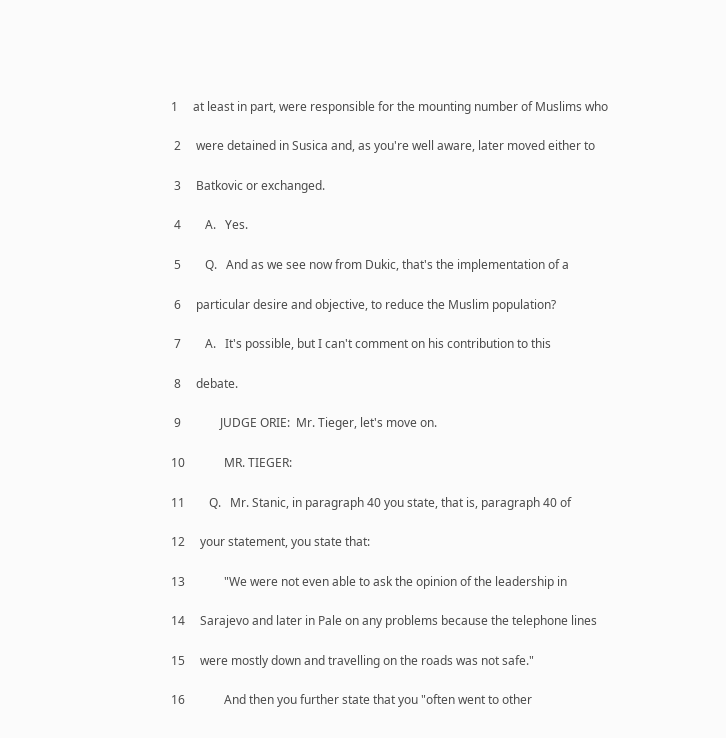1     at least in part, were responsible for the mounting number of Muslims who

 2     were detained in Susica and, as you're well aware, later moved either to

 3     Batkovic or exchanged.

 4        A.   Yes.

 5        Q.   And as we see now from Dukic, that's the implementation of a

 6     particular desire and objective, to reduce the Muslim population?

 7        A.   It's possible, but I can't comment on his contribution to this

 8     debate.

 9             JUDGE ORIE:  Mr. Tieger, let's move on.

10             MR. TIEGER:

11        Q.   Mr. Stanic, in paragraph 40 you state, that is, paragraph 40 of

12     your statement, you state that:

13             "We were not even able to ask the opinion of the leadership in

14     Sarajevo and later in Pale on any problems because the telephone lines

15     were mostly down and travelling on the roads was not safe."

16             And then you further state that you "often went to other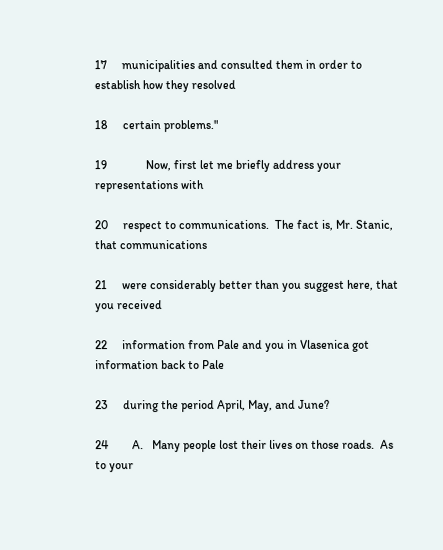17     municipalities and consulted them in order to establish how they resolved

18     certain problems."

19             Now, first let me briefly address your representations with

20     respect to communications.  The fact is, Mr. Stanic, that communications

21     were considerably better than you suggest here, that you received

22     information from Pale and you in Vlasenica got information back to Pale

23     during the period April, May, and June?

24        A.   Many people lost their lives on those roads.  As to your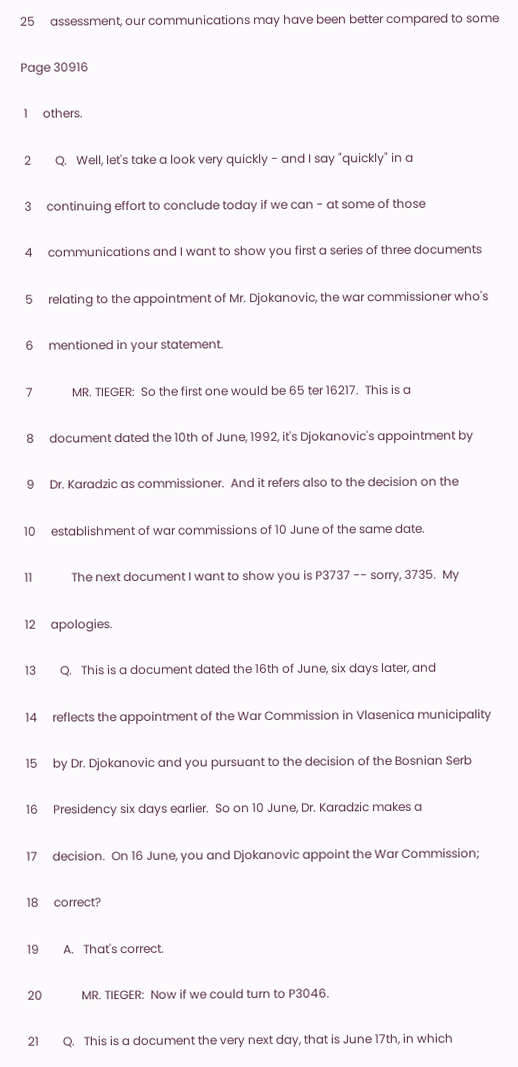25     assessment, our communications may have been better compared to some

Page 30916

 1     others.

 2        Q.   Well, let's take a look very quickly - and I say "quickly" in a

 3     continuing effort to conclude today if we can - at some of those

 4     communications and I want to show you first a series of three documents

 5     relating to the appointment of Mr. Djokanovic, the war commissioner who's

 6     mentioned in your statement.

 7             MR. TIEGER:  So the first one would be 65 ter 16217.  This is a

 8     document dated the 10th of June, 1992, it's Djokanovic's appointment by

 9     Dr. Karadzic as commissioner.  And it refers also to the decision on the

10     establishment of war commissions of 10 June of the same date.

11             The next document I want to show you is P3737 -- sorry, 3735.  My

12     apologies.

13        Q.   This is a document dated the 16th of June, six days later, and

14     reflects the appointment of the War Commission in Vlasenica municipality

15     by Dr. Djokanovic and you pursuant to the decision of the Bosnian Serb

16     Presidency six days earlier.  So on 10 June, Dr. Karadzic makes a

17     decision.  On 16 June, you and Djokanovic appoint the War Commission;

18     correct?

19        A.   That's correct.

20             MR. TIEGER:  Now if we could turn to P3046.

21        Q.   This is a document the very next day, that is June 17th, in which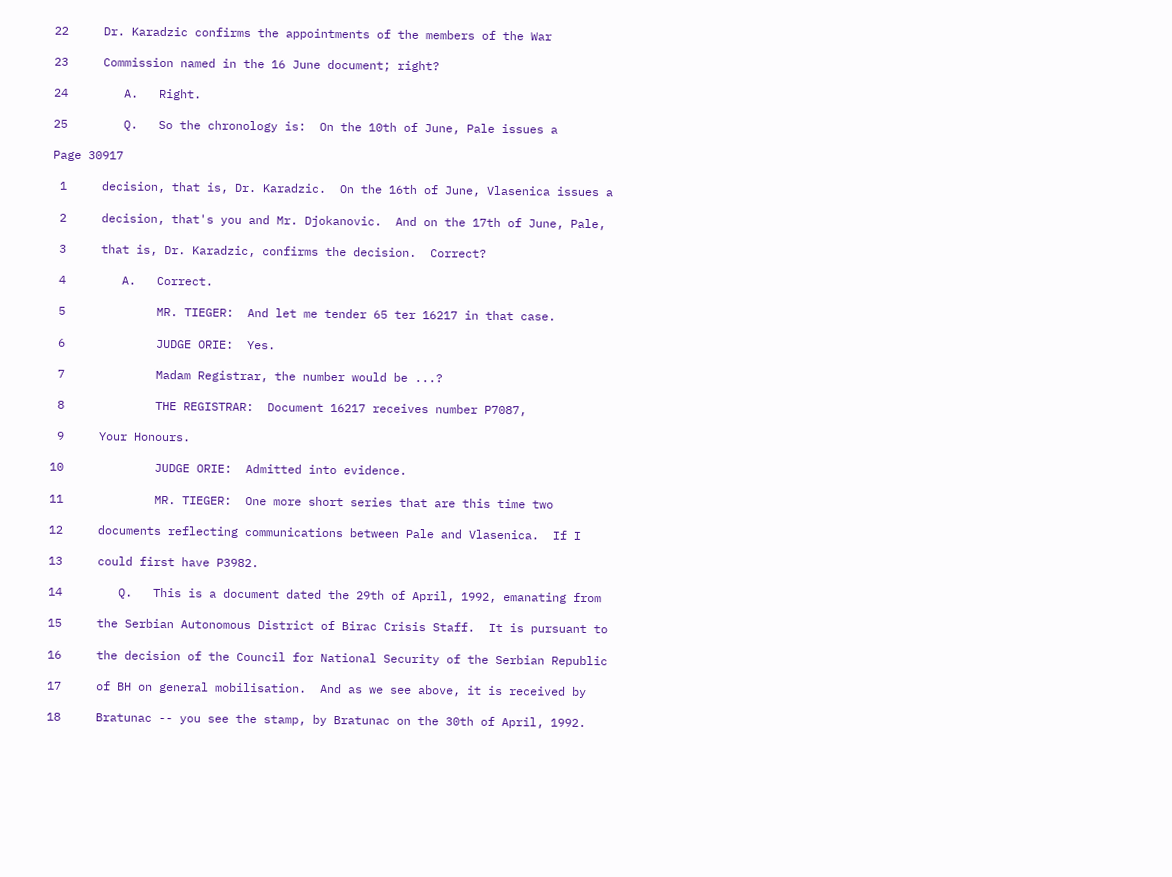22     Dr. Karadzic confirms the appointments of the members of the War

23     Commission named in the 16 June document; right?

24        A.   Right.

25        Q.   So the chronology is:  On the 10th of June, Pale issues a

Page 30917

 1     decision, that is, Dr. Karadzic.  On the 16th of June, Vlasenica issues a

 2     decision, that's you and Mr. Djokanovic.  And on the 17th of June, Pale,

 3     that is, Dr. Karadzic, confirms the decision.  Correct?

 4        A.   Correct.

 5             MR. TIEGER:  And let me tender 65 ter 16217 in that case.

 6             JUDGE ORIE:  Yes.

 7             Madam Registrar, the number would be ...?

 8             THE REGISTRAR:  Document 16217 receives number P7087,

 9     Your Honours.

10             JUDGE ORIE:  Admitted into evidence.

11             MR. TIEGER:  One more short series that are this time two

12     documents reflecting communications between Pale and Vlasenica.  If I

13     could first have P3982.

14        Q.   This is a document dated the 29th of April, 1992, emanating from

15     the Serbian Autonomous District of Birac Crisis Staff.  It is pursuant to

16     the decision of the Council for National Security of the Serbian Republic

17     of BH on general mobilisation.  And as we see above, it is received by

18     Bratunac -- you see the stamp, by Bratunac on the 30th of April, 1992.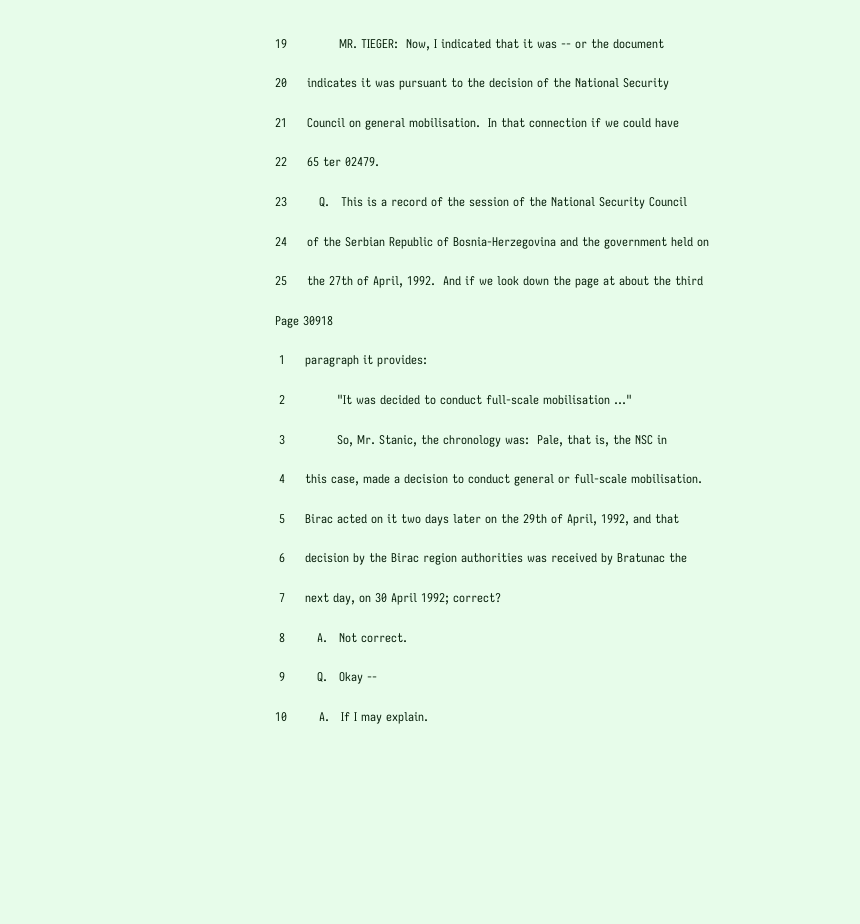19             MR. TIEGER:  Now, I indicated that it was -- or the document

20     indicates it was pursuant to the decision of the National Security

21     Council on general mobilisation.  In that connection if we could have

22     65 ter 02479.

23        Q.   This is a record of the session of the National Security Council

24     of the Serbian Republic of Bosnia-Herzegovina and the government held on

25     the 27th of April, 1992.  And if we look down the page at about the third

Page 30918

 1     paragraph it provides:

 2             "It was decided to conduct full-scale mobilisation ..."

 3             So, Mr. Stanic, the chronology was:  Pale, that is, the NSC in

 4     this case, made a decision to conduct general or full-scale mobilisation.

 5     Birac acted on it two days later on the 29th of April, 1992, and that

 6     decision by the Birac region authorities was received by Bratunac the

 7     next day, on 30 April 1992; correct?

 8        A.   Not correct.

 9        Q.   Okay --

10        A.   If I may explain.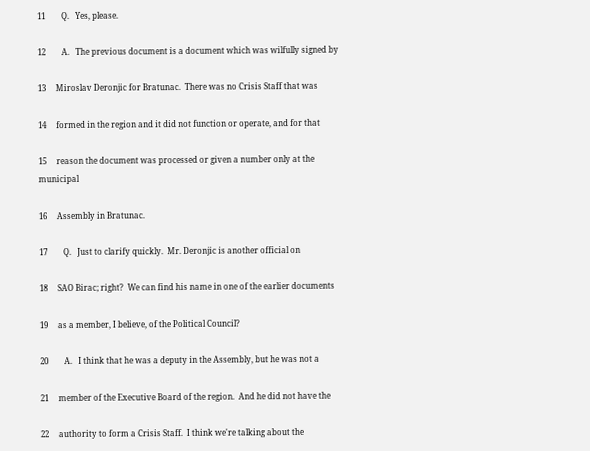11        Q.   Yes, please.

12        A.   The previous document is a document which was wilfully signed by

13     Miroslav Deronjic for Bratunac.  There was no Crisis Staff that was

14     formed in the region and it did not function or operate, and for that

15     reason the document was processed or given a number only at the municipal

16     Assembly in Bratunac.

17        Q.   Just to clarify quickly.  Mr. Deronjic is another official on

18     SAO Birac; right?  We can find his name in one of the earlier documents

19     as a member, I believe, of the Political Council?

20        A.   I think that he was a deputy in the Assembly, but he was not a

21     member of the Executive Board of the region.  And he did not have the

22     authority to form a Crisis Staff.  I think we're talking about the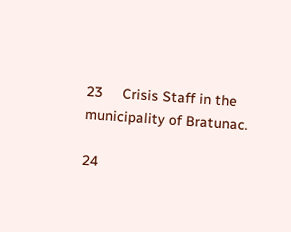23     Crisis Staff in the municipality of Bratunac.

24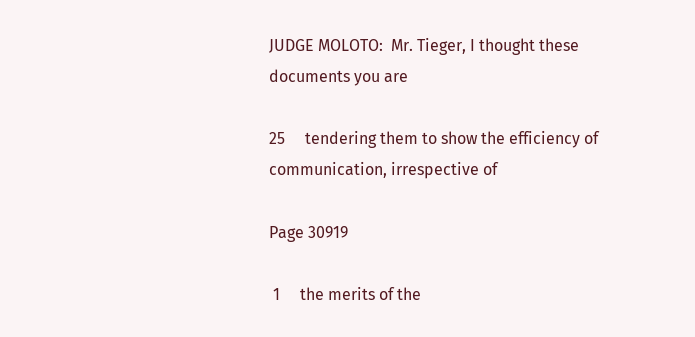JUDGE MOLOTO:  Mr. Tieger, I thought these documents you are

25     tendering them to show the efficiency of communication, irrespective of

Page 30919

 1     the merits of the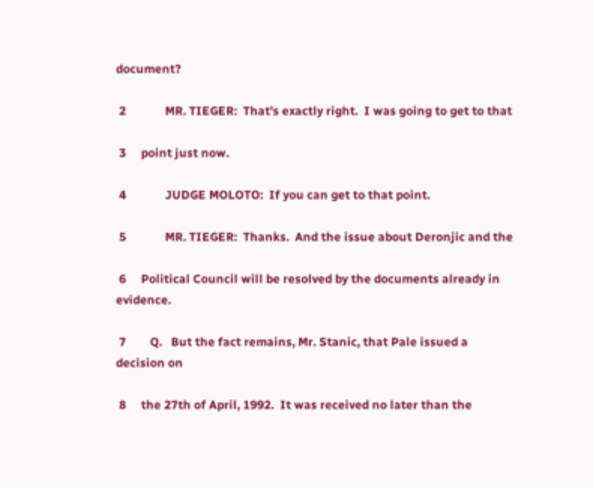document?

 2             MR. TIEGER:  That's exactly right.  I was going to get to that

 3     point just now.

 4             JUDGE MOLOTO:  If you can get to that point.

 5             MR. TIEGER:  Thanks.  And the issue about Deronjic and the

 6     Political Council will be resolved by the documents already in evidence.

 7        Q.   But the fact remains, Mr. Stanic, that Pale issued a decision on

 8     the 27th of April, 1992.  It was received no later than the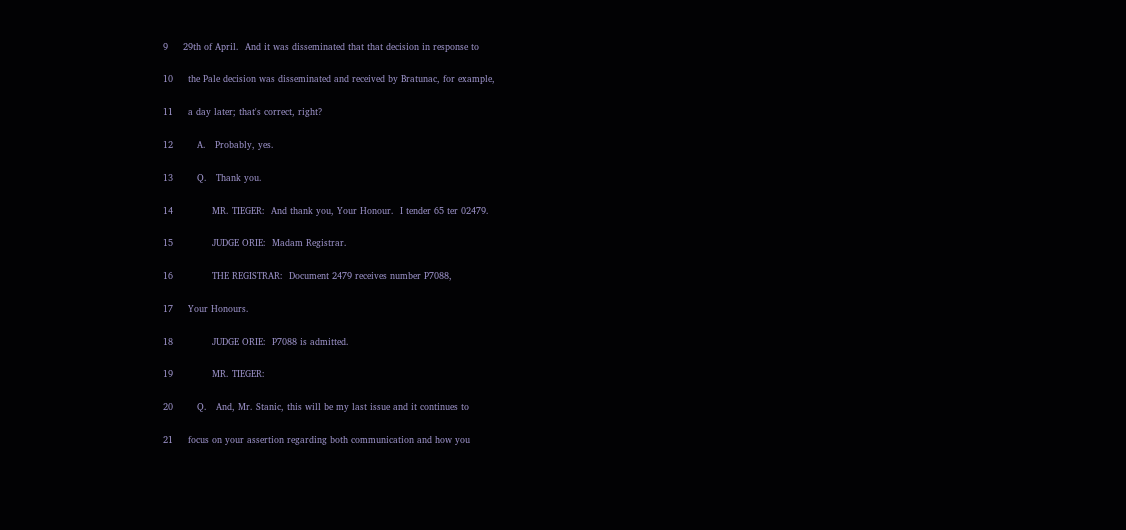9     29th of April.  And it was disseminated that that decision in response to

10     the Pale decision was disseminated and received by Bratunac, for example,

11     a day later; that's correct, right?

12        A.   Probably, yes.

13        Q.   Thank you.

14             MR. TIEGER:  And thank you, Your Honour.  I tender 65 ter 02479.

15             JUDGE ORIE:  Madam Registrar.

16             THE REGISTRAR:  Document 2479 receives number P7088,

17     Your Honours.

18             JUDGE ORIE:  P7088 is admitted.

19             MR. TIEGER:

20        Q.   And, Mr. Stanic, this will be my last issue and it continues to

21     focus on your assertion regarding both communication and how you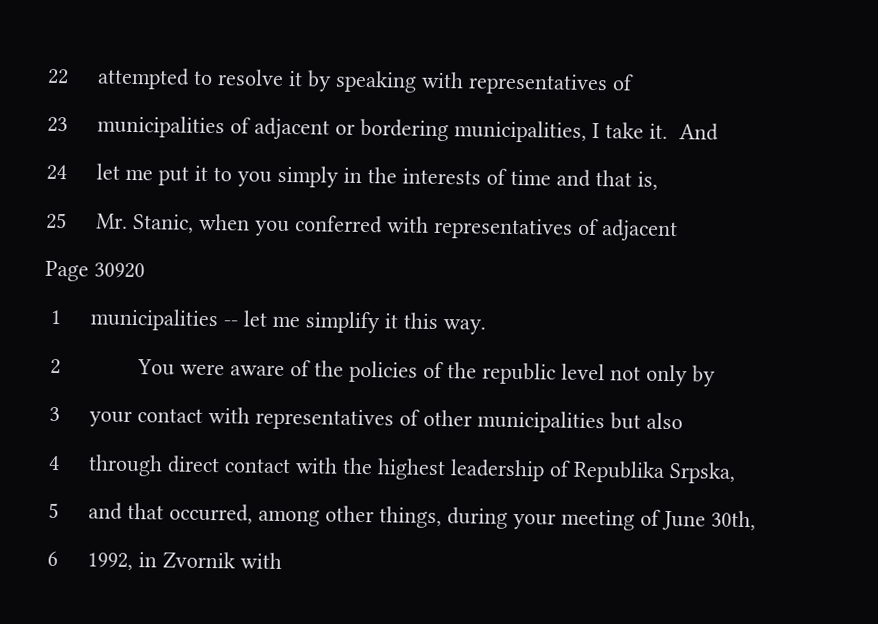22     attempted to resolve it by speaking with representatives of

23     municipalities of adjacent or bordering municipalities, I take it.  And

24     let me put it to you simply in the interests of time and that is,

25     Mr. Stanic, when you conferred with representatives of adjacent

Page 30920

 1     municipalities -- let me simplify it this way.

 2             You were aware of the policies of the republic level not only by

 3     your contact with representatives of other municipalities but also

 4     through direct contact with the highest leadership of Republika Srpska,

 5     and that occurred, among other things, during your meeting of June 30th,

 6     1992, in Zvornik with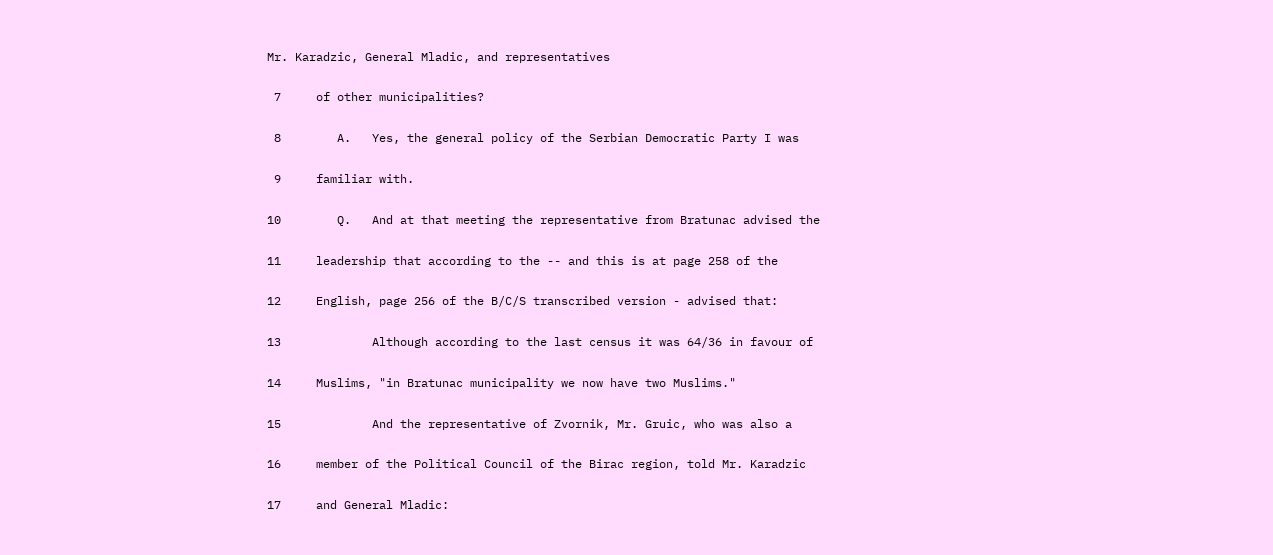Mr. Karadzic, General Mladic, and representatives

 7     of other municipalities?

 8        A.   Yes, the general policy of the Serbian Democratic Party I was

 9     familiar with.

10        Q.   And at that meeting the representative from Bratunac advised the

11     leadership that according to the -- and this is at page 258 of the

12     English, page 256 of the B/C/S transcribed version - advised that:

13             Although according to the last census it was 64/36 in favour of

14     Muslims, "in Bratunac municipality we now have two Muslims."

15             And the representative of Zvornik, Mr. Gruic, who was also a

16     member of the Political Council of the Birac region, told Mr. Karadzic

17     and General Mladic: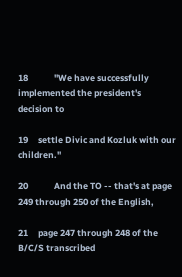18             "We have successfully implemented the president's decision to

19     settle Divic and Kozluk with our children."

20             And the TO -- that's at page 249 through 250 of the English,

21     page 247 through 248 of the B/C/S transcribed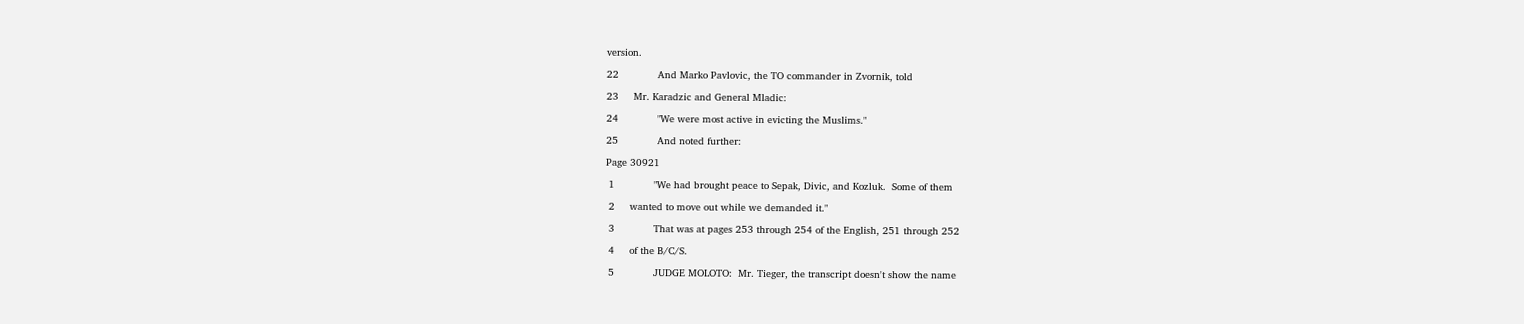version.

22             And Marko Pavlovic, the TO commander in Zvornik, told

23     Mr. Karadzic and General Mladic:

24             "We were most active in evicting the Muslims."

25             And noted further:

Page 30921

 1             "We had brought peace to Sepak, Divic, and Kozluk.  Some of them

 2     wanted to move out while we demanded it."

 3             That was at pages 253 through 254 of the English, 251 through 252

 4     of the B/C/S.

 5             JUDGE MOLOTO:  Mr. Tieger, the transcript doesn't show the name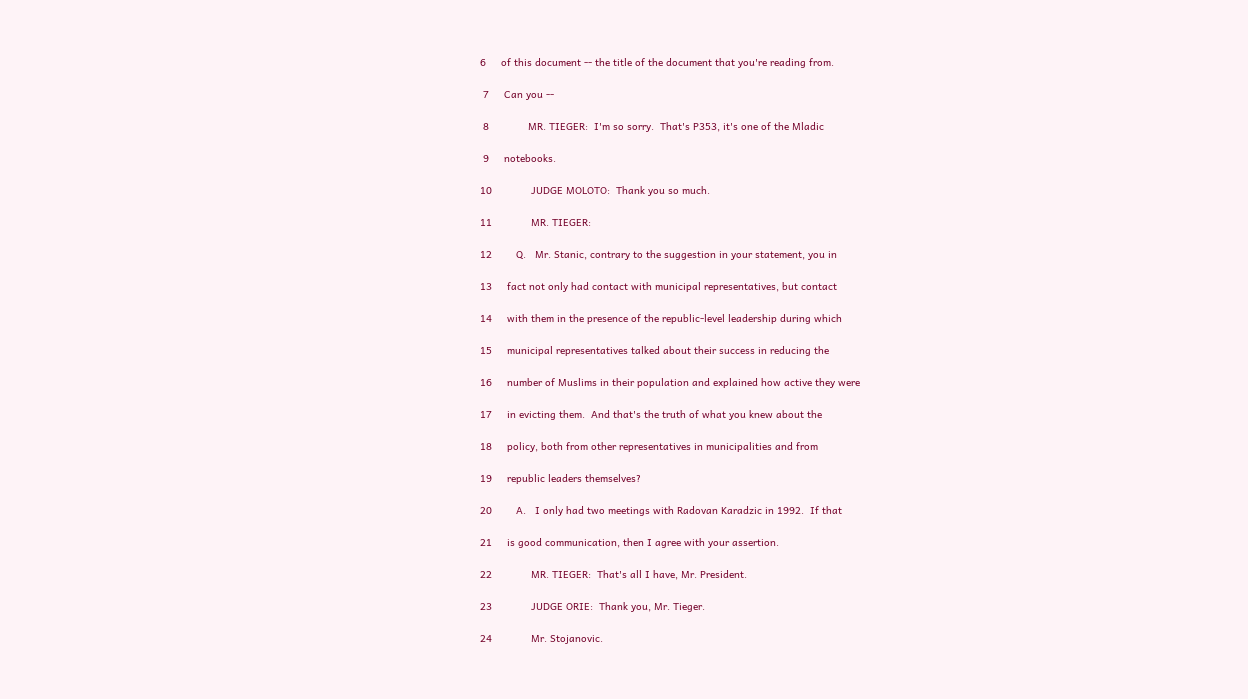6     of this document -- the title of the document that you're reading from.

 7     Can you --

 8             MR. TIEGER:  I'm so sorry.  That's P353, it's one of the Mladic

 9     notebooks.

10             JUDGE MOLOTO:  Thank you so much.

11             MR. TIEGER:

12        Q.   Mr. Stanic, contrary to the suggestion in your statement, you in

13     fact not only had contact with municipal representatives, but contact

14     with them in the presence of the republic-level leadership during which

15     municipal representatives talked about their success in reducing the

16     number of Muslims in their population and explained how active they were

17     in evicting them.  And that's the truth of what you knew about the

18     policy, both from other representatives in municipalities and from

19     republic leaders themselves?

20        A.   I only had two meetings with Radovan Karadzic in 1992.  If that

21     is good communication, then I agree with your assertion.

22             MR. TIEGER:  That's all I have, Mr. President.

23             JUDGE ORIE:  Thank you, Mr. Tieger.

24             Mr. Stojanovic.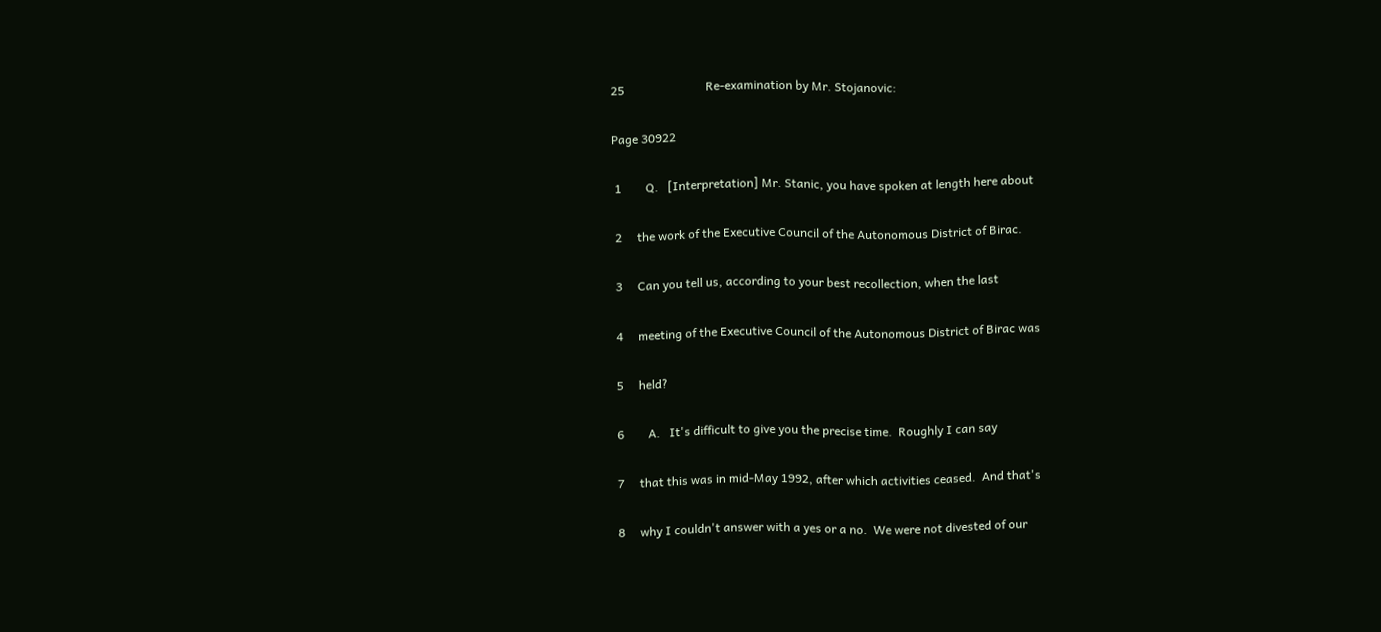25                           Re-examination by Mr. Stojanovic:

Page 30922

 1        Q.   [Interpretation] Mr. Stanic, you have spoken at length here about

 2     the work of the Executive Council of the Autonomous District of Birac.

 3     Can you tell us, according to your best recollection, when the last

 4     meeting of the Executive Council of the Autonomous District of Birac was

 5     held?

 6        A.   It's difficult to give you the precise time.  Roughly I can say

 7     that this was in mid-May 1992, after which activities ceased.  And that's

 8     why I couldn't answer with a yes or a no.  We were not divested of our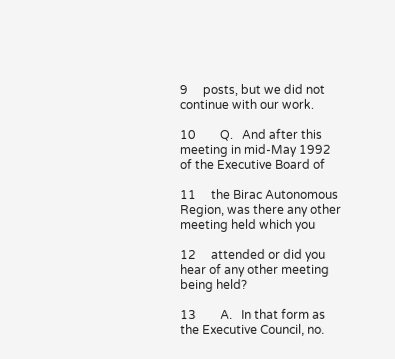9     posts, but we did not continue with our work.

10        Q.   And after this meeting in mid-May 1992 of the Executive Board of

11     the Birac Autonomous Region, was there any other meeting held which you

12     attended or did you hear of any other meeting being held?

13        A.   In that form as the Executive Council, no.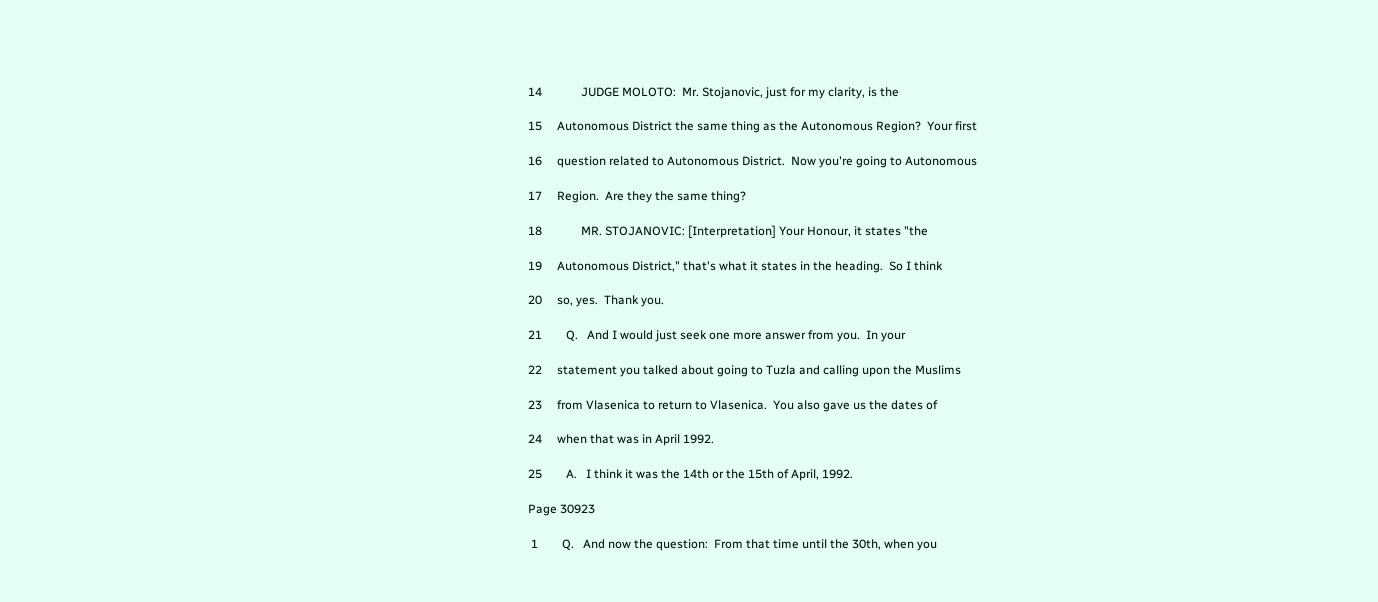14             JUDGE MOLOTO:  Mr. Stojanovic, just for my clarity, is the

15     Autonomous District the same thing as the Autonomous Region?  Your first

16     question related to Autonomous District.  Now you're going to Autonomous

17     Region.  Are they the same thing?

18             MR. STOJANOVIC: [Interpretation] Your Honour, it states "the

19     Autonomous District," that's what it states in the heading.  So I think

20     so, yes.  Thank you.

21        Q.   And I would just seek one more answer from you.  In your

22     statement you talked about going to Tuzla and calling upon the Muslims

23     from Vlasenica to return to Vlasenica.  You also gave us the dates of

24     when that was in April 1992.

25        A.   I think it was the 14th or the 15th of April, 1992.

Page 30923

 1        Q.   And now the question:  From that time until the 30th, when you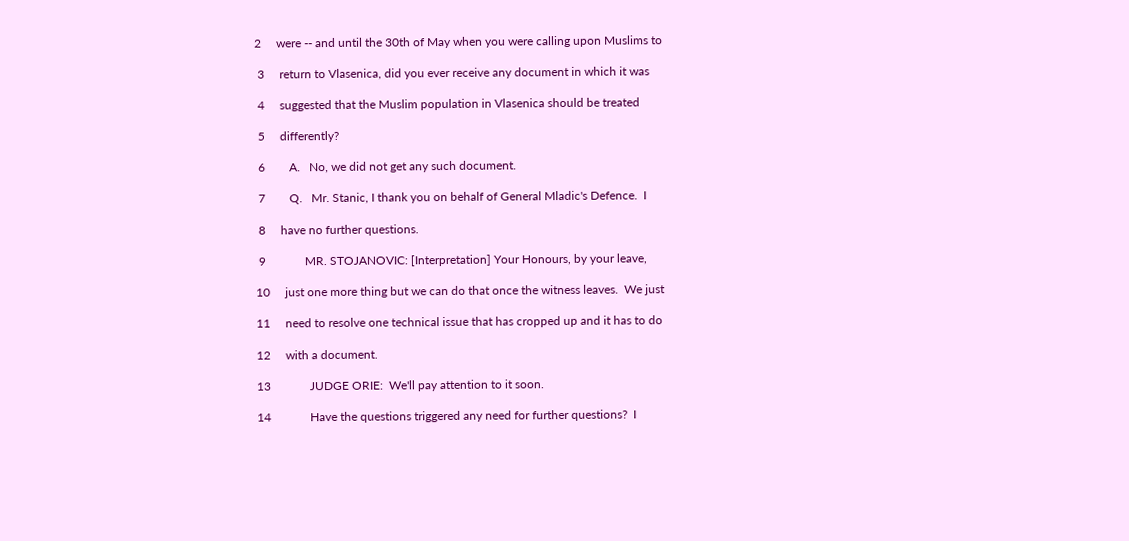2     were -- and until the 30th of May when you were calling upon Muslims to

 3     return to Vlasenica, did you ever receive any document in which it was

 4     suggested that the Muslim population in Vlasenica should be treated

 5     differently?

 6        A.   No, we did not get any such document.

 7        Q.   Mr. Stanic, I thank you on behalf of General Mladic's Defence.  I

 8     have no further questions.

 9             MR. STOJANOVIC: [Interpretation] Your Honours, by your leave,

10     just one more thing but we can do that once the witness leaves.  We just

11     need to resolve one technical issue that has cropped up and it has to do

12     with a document.

13             JUDGE ORIE:  We'll pay attention to it soon.

14             Have the questions triggered any need for further questions?  I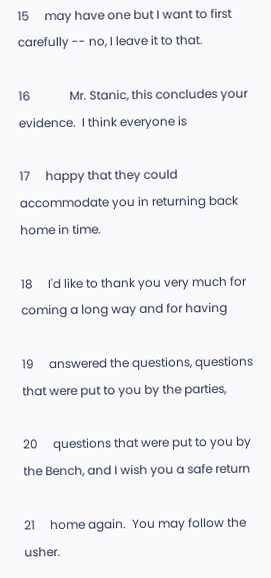15     may have one but I want to first carefully -- no, I leave it to that.

16             Mr. Stanic, this concludes your evidence.  I think everyone is

17     happy that they could accommodate you in returning back home in time.

18     I'd like to thank you very much for coming a long way and for having

19     answered the questions, questions that were put to you by the parties,

20     questions that were put to you by the Bench, and I wish you a safe return

21     home again.  You may follow the usher.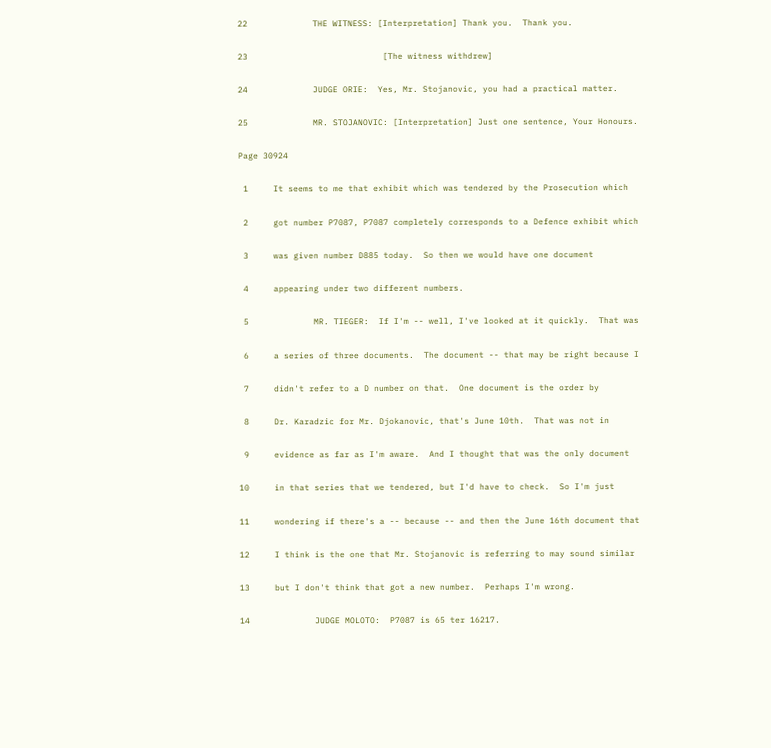22             THE WITNESS: [Interpretation] Thank you.  Thank you.

23                           [The witness withdrew]

24             JUDGE ORIE:  Yes, Mr. Stojanovic, you had a practical matter.

25             MR. STOJANOVIC: [Interpretation] Just one sentence, Your Honours.

Page 30924

 1     It seems to me that exhibit which was tendered by the Prosecution which

 2     got number P7087, P7087 completely corresponds to a Defence exhibit which

 3     was given number D885 today.  So then we would have one document

 4     appearing under two different numbers.

 5             MR. TIEGER:  If I'm -- well, I've looked at it quickly.  That was

 6     a series of three documents.  The document -- that may be right because I

 7     didn't refer to a D number on that.  One document is the order by

 8     Dr. Karadzic for Mr. Djokanovic, that's June 10th.  That was not in

 9     evidence as far as I'm aware.  And I thought that was the only document

10     in that series that we tendered, but I'd have to check.  So I'm just

11     wondering if there's a -- because -- and then the June 16th document that

12     I think is the one that Mr. Stojanovic is referring to may sound similar

13     but I don't think that got a new number.  Perhaps I'm wrong.

14             JUDGE MOLOTO:  P7087 is 65 ter 16217.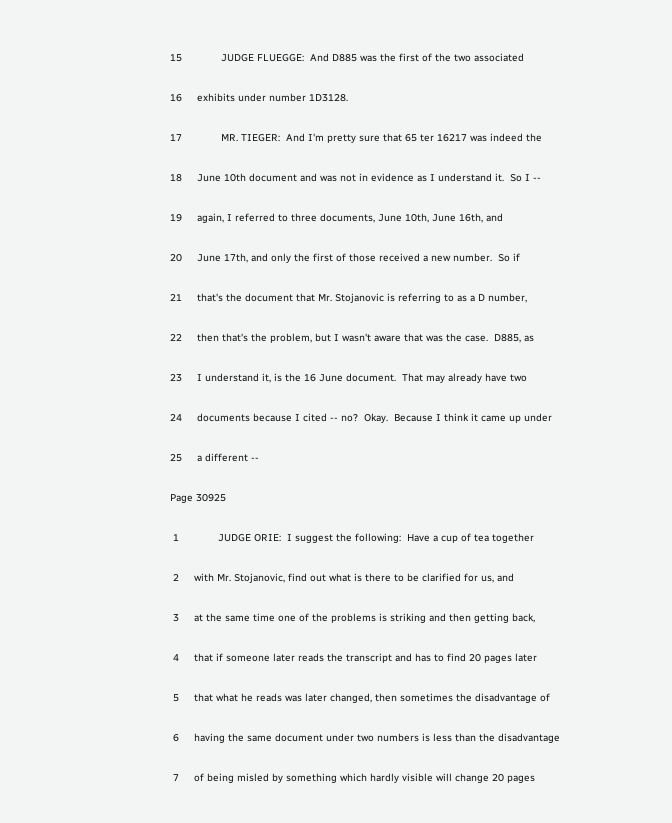15             JUDGE FLUEGGE:  And D885 was the first of the two associated

16     exhibits under number 1D3128.

17             MR. TIEGER:  And I'm pretty sure that 65 ter 16217 was indeed the

18     June 10th document and was not in evidence as I understand it.  So I --

19     again, I referred to three documents, June 10th, June 16th, and

20     June 17th, and only the first of those received a new number.  So if

21     that's the document that Mr. Stojanovic is referring to as a D number,

22     then that's the problem, but I wasn't aware that was the case.  D885, as

23     I understand it, is the 16 June document.  That may already have two

24     documents because I cited -- no?  Okay.  Because I think it came up under

25     a different --

Page 30925

 1             JUDGE ORIE:  I suggest the following:  Have a cup of tea together

 2     with Mr. Stojanovic, find out what is there to be clarified for us, and

 3     at the same time one of the problems is striking and then getting back,

 4     that if someone later reads the transcript and has to find 20 pages later

 5     that what he reads was later changed, then sometimes the disadvantage of

 6     having the same document under two numbers is less than the disadvantage

 7     of being misled by something which hardly visible will change 20 pages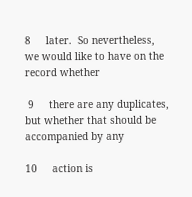8     later.  So nevertheless, we would like to have on the record whether

 9     there are any duplicates, but whether that should be accompanied by any

10     action is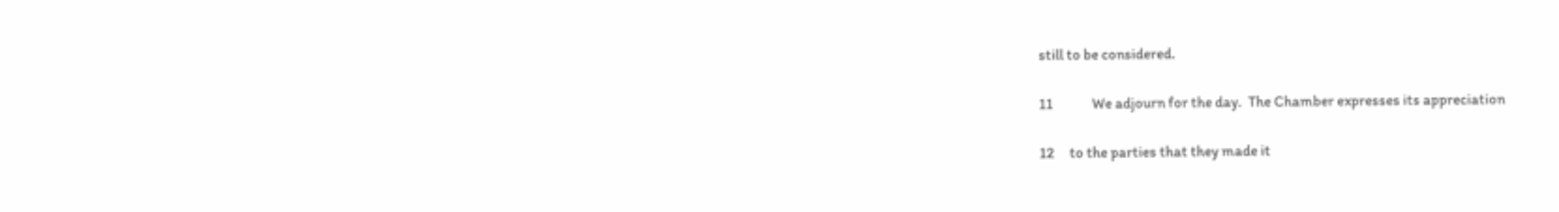still to be considered.

11             We adjourn for the day.  The Chamber expresses its appreciation

12     to the parties that they made it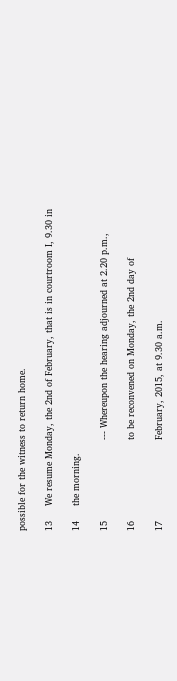possible for the witness to return home.

13     We resume Monday, the 2nd of February, that is in courtroom I, 9.30 in

14     the morning.

15                           --- Whereupon the hearing adjourned at 2.20 p.m.,

16                           to be reconvened on Monday, the 2nd day of

17                           February, 2015, at 9.30 a.m.